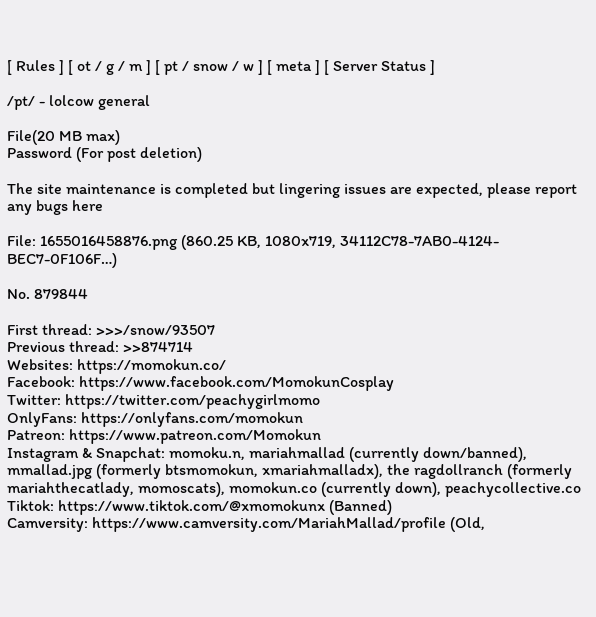[ Rules ] [ ot / g / m ] [ pt / snow / w ] [ meta ] [ Server Status ]

/pt/ - lolcow general

File(20 MB max)
Password (For post deletion)

The site maintenance is completed but lingering issues are expected, please report any bugs here

File: 1655016458876.png (860.25 KB, 1080x719, 34112C78-7AB0-4124-BEC7-0F106F…)

No. 879844

First thread: >>>/snow/93507
Previous thread: >>874714
Websites: https://momokun.co/
Facebook: https://www.facebook.com/MomokunCosplay
Twitter: https://twitter.com/peachygirlmomo
OnlyFans: https://onlyfans.com/momokun
Patreon: https://www.patreon.com/Momokun
Instagram & Snapchat: momoku.n, mariahmallad (currently down/banned), mmallad.jpg (formerly btsmomokun, xmariahmalladx), the ragdollranch (formerly mariahthecatlady, momoscats), momokun.co (currently down), peachycollective.co
Tiktok: https://www.tiktok.com/@xmomokunx (Banned)
Camversity: https://www.camversity.com/MariahMallad/profile (Old,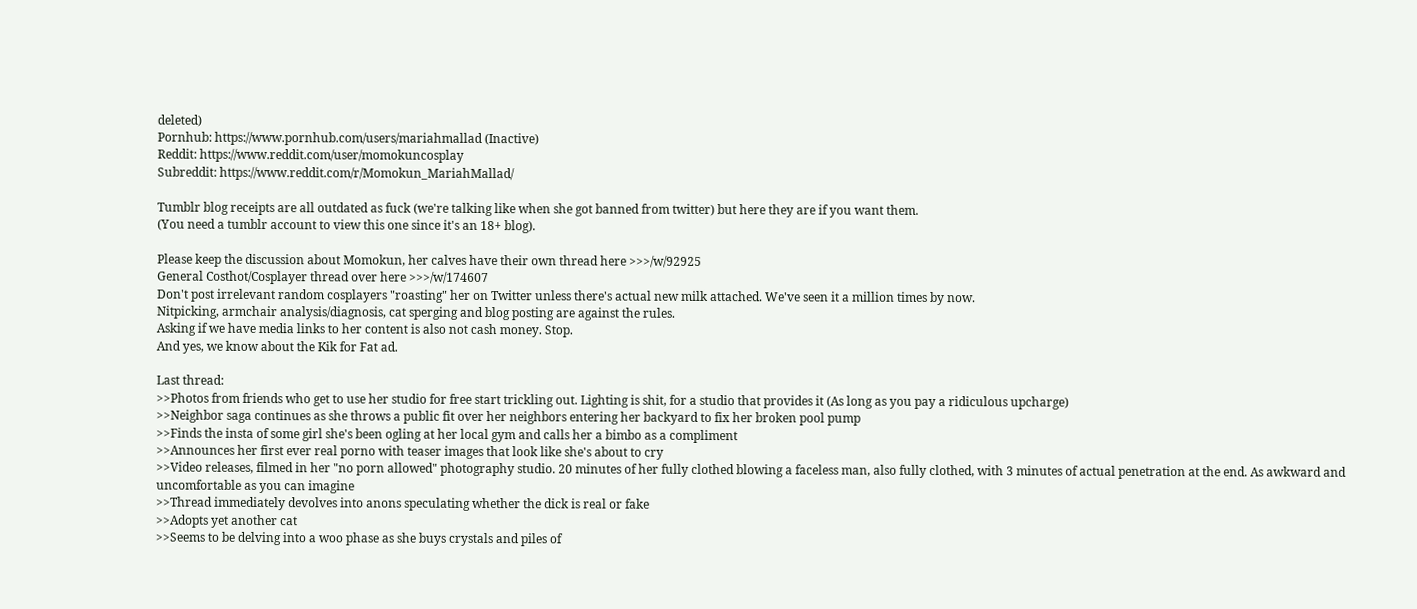deleted)
Pornhub: https://www.pornhub.com/users/mariahmallad (Inactive)
Reddit: https://www.reddit.com/user/momokuncosplay
Subreddit: https://www.reddit.com/r/Momokun_MariahMallad/

Tumblr blog receipts are all outdated as fuck (we're talking like when she got banned from twitter) but here they are if you want them.
(You need a tumblr account to view this one since it's an 18+ blog).

Please keep the discussion about Momokun, her calves have their own thread here >>>/w/92925
General Costhot/Cosplayer thread over here >>>/w/174607
Don't post irrelevant random cosplayers "roasting" her on Twitter unless there's actual new milk attached. We've seen it a million times by now.
Nitpicking, armchair analysis/diagnosis, cat sperging and blog posting are against the rules.
Asking if we have media links to her content is also not cash money. Stop.
And yes, we know about the Kik for Fat ad.

Last thread:
>>Photos from friends who get to use her studio for free start trickling out. Lighting is shit, for a studio that provides it (As long as you pay a ridiculous upcharge)
>>Neighbor saga continues as she throws a public fit over her neighbors entering her backyard to fix her broken pool pump
>>Finds the insta of some girl she's been ogling at her local gym and calls her a bimbo as a compliment
>>Announces her first ever real porno with teaser images that look like she's about to cry
>>Video releases, filmed in her "no porn allowed" photography studio. 20 minutes of her fully clothed blowing a faceless man, also fully clothed, with 3 minutes of actual penetration at the end. As awkward and uncomfortable as you can imagine
>>Thread immediately devolves into anons speculating whether the dick is real or fake
>>Adopts yet another cat
>>Seems to be delving into a woo phase as she buys crystals and piles of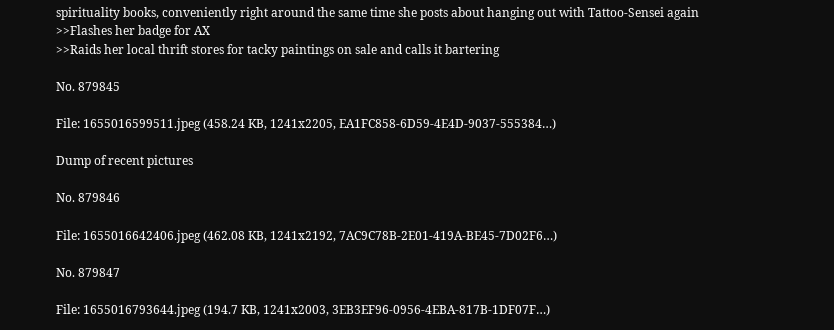spirituality books, conveniently right around the same time she posts about hanging out with Tattoo-Sensei again
>>Flashes her badge for AX
>>Raids her local thrift stores for tacky paintings on sale and calls it bartering

No. 879845

File: 1655016599511.jpeg (458.24 KB, 1241x2205, EA1FC858-6D59-4E4D-9037-555384…)

Dump of recent pictures

No. 879846

File: 1655016642406.jpeg (462.08 KB, 1241x2192, 7AC9C78B-2E01-419A-BE45-7D02F6…)

No. 879847

File: 1655016793644.jpeg (194.7 KB, 1241x2003, 3EB3EF96-0956-4EBA-817B-1DF07F…)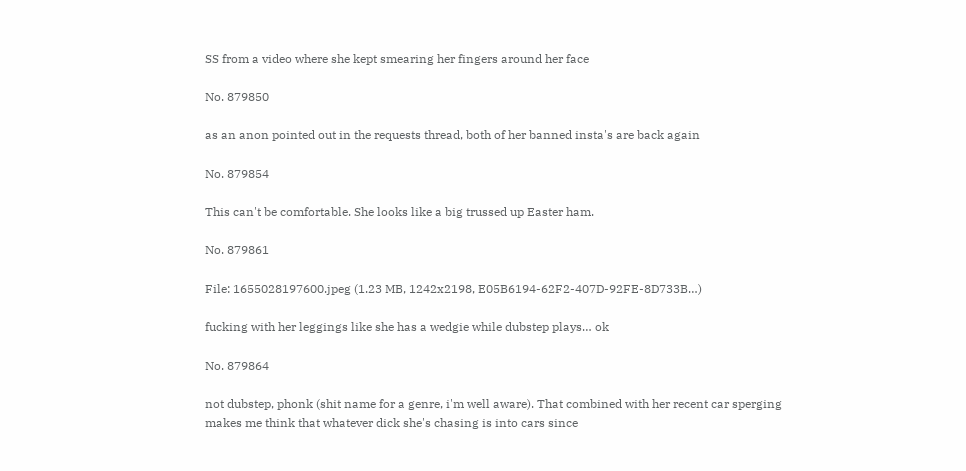SS from a video where she kept smearing her fingers around her face

No. 879850

as an anon pointed out in the requests thread, both of her banned insta's are back again

No. 879854

This can't be comfortable. She looks like a big trussed up Easter ham.

No. 879861

File: 1655028197600.jpeg (1.23 MB, 1242x2198, E05B6194-62F2-407D-92FE-8D733B…)

fucking with her leggings like she has a wedgie while dubstep plays… ok

No. 879864

not dubstep, phonk (shit name for a genre, i'm well aware). That combined with her recent car sperging makes me think that whatever dick she's chasing is into cars since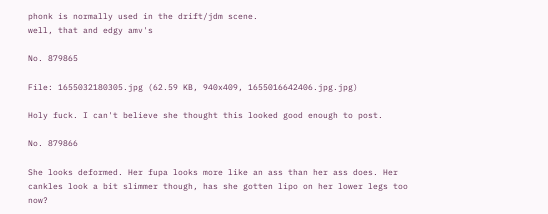phonk is normally used in the drift/jdm scene.
well, that and edgy amv's

No. 879865

File: 1655032180305.jpg (62.59 KB, 940x409, 1655016642406.jpg.jpg)

Holy fuck. I can't believe she thought this looked good enough to post.

No. 879866

She looks deformed. Her fupa looks more like an ass than her ass does. Her cankles look a bit slimmer though, has she gotten lipo on her lower legs too now?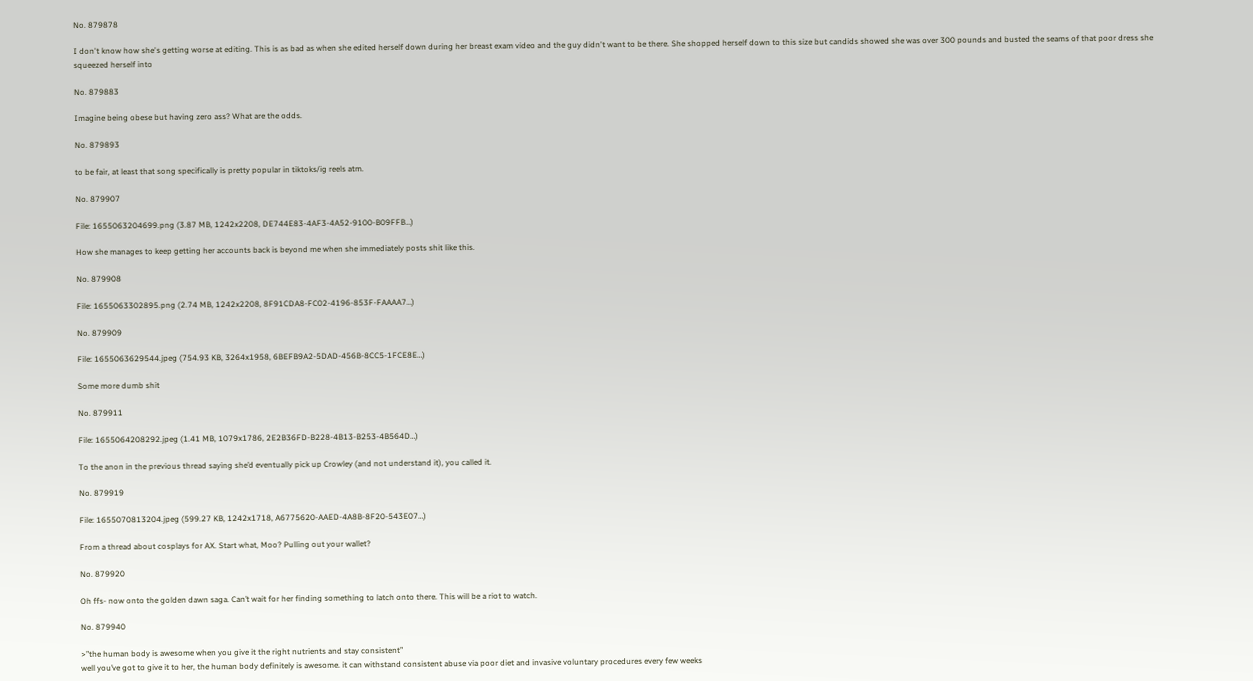No. 879878

I don't know how she's getting worse at editing. This is as bad as when she edited herself down during her breast exam video and the guy didn't want to be there. She shopped herself down to this size but candids showed she was over 300 pounds and busted the seams of that poor dress she squeezed herself into

No. 879883

Imagine being obese but having zero ass? What are the odds.

No. 879893

to be fair, at least that song specifically is pretty popular in tiktoks/ig reels atm.

No. 879907

File: 1655063204699.png (3.87 MB, 1242x2208, DE744E83-4AF3-4A52-9100-B09FFB…)

How she manages to keep getting her accounts back is beyond me when she immediately posts shit like this.

No. 879908

File: 1655063302895.png (2.74 MB, 1242x2208, 8F91CDA8-FC02-4196-853F-FAAAA7…)

No. 879909

File: 1655063629544.jpeg (754.93 KB, 3264x1958, 6BEFB9A2-5DAD-456B-8CC5-1FCE8E…)

Some more dumb shit

No. 879911

File: 1655064208292.jpeg (1.41 MB, 1079x1786, 2E2B36FD-B228-4B13-B253-4B564D…)

To the anon in the previous thread saying she’d eventually pick up Crowley (and not understand it), you called it.

No. 879919

File: 1655070813204.jpeg (599.27 KB, 1242x1718, A6775620-AAED-4A8B-8F20-543E07…)

From a thread about cosplays for AX. Start what, Moo? Pulling out your wallet?

No. 879920

Oh ffs- now onto the golden dawn saga. Can’t wait for her finding something to latch onto there. This will be a riot to watch.

No. 879940

>”the human body is awesome when you give it the right nutrients and stay consistent”
well you’ve got to give it to her, the human body definitely is awesome. it can withstand consistent abuse via poor diet and invasive voluntary procedures every few weeks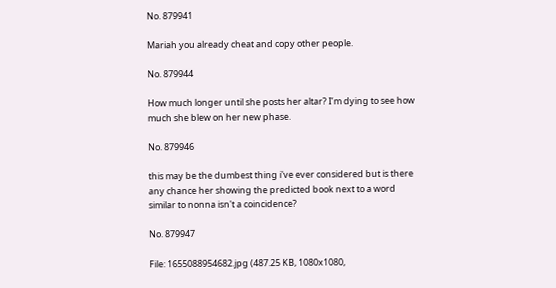No. 879941

Mariah you already cheat and copy other people.

No. 879944

How much longer until she posts her altar? I’m dying to see how much she blew on her new phase.

No. 879946

this may be the dumbest thing i've ever considered but is there any chance her showing the predicted book next to a word similar to nonna isn't a coincidence?

No. 879947

File: 1655088954682.jpg (487.25 KB, 1080x1080,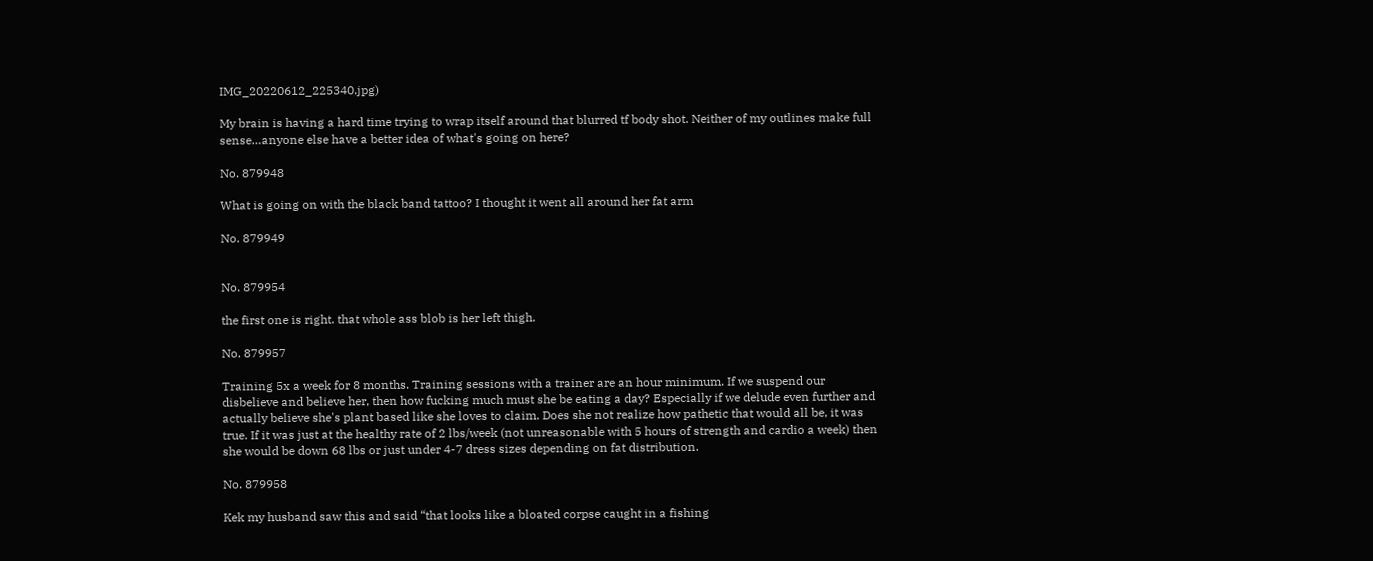IMG_20220612_225340.jpg)

My brain is having a hard time trying to wrap itself around that blurred tf body shot. Neither of my outlines make full sense…anyone else have a better idea of what's going on here?

No. 879948

What is going on with the black band tattoo? I thought it went all around her fat arm

No. 879949


No. 879954

the first one is right. that whole ass blob is her left thigh.

No. 879957

Training 5x a week for 8 months. Training sessions with a trainer are an hour minimum. If we suspend our disbelieve and believe her, then how fucking much must she be eating a day? Especially if we delude even further and actually believe she's plant based like she loves to claim. Does she not realize how pathetic that would all be, it was true. If it was just at the healthy rate of 2 lbs/week (not unreasonable with 5 hours of strength and cardio a week) then she would be down 68 lbs or just under 4-7 dress sizes depending on fat distribution.

No. 879958

Kek my husband saw this and said “that looks like a bloated corpse caught in a fishing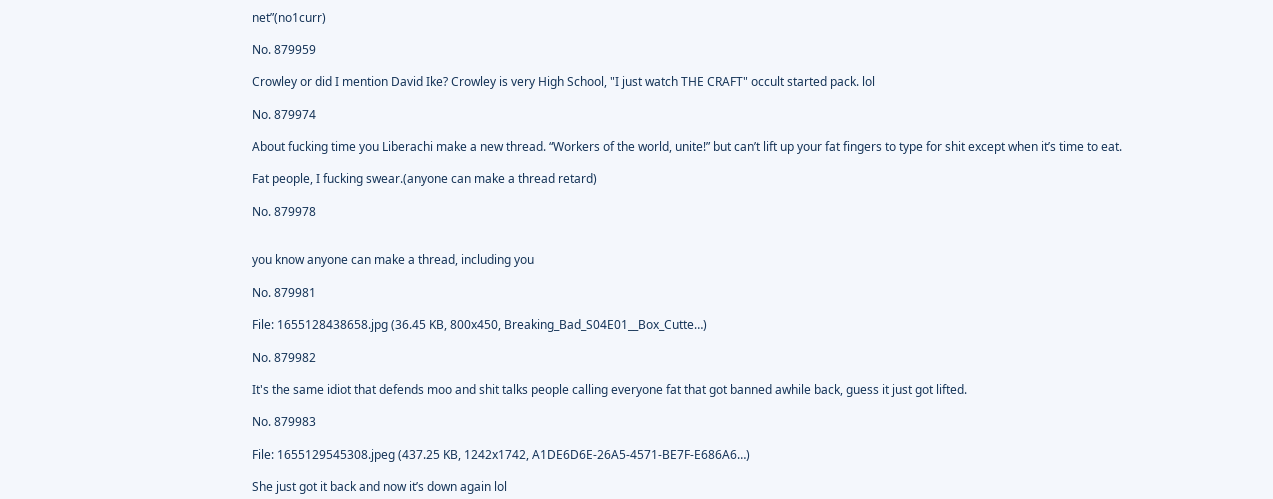net”(no1curr)

No. 879959

Crowley or did I mention David Ike? Crowley is very High School, "I just watch THE CRAFT" occult started pack. lol

No. 879974

About fucking time you Liberachi make a new thread. “Workers of the world, unite!” but can’t lift up your fat fingers to type for shit except when it’s time to eat.

Fat people, I fucking swear.(anyone can make a thread retard)

No. 879978


you know anyone can make a thread, including you

No. 879981

File: 1655128438658.jpg (36.45 KB, 800x450, Breaking_Bad_S04E01__Box_Cutte…)

No. 879982

It's the same idiot that defends moo and shit talks people calling everyone fat that got banned awhile back, guess it just got lifted.

No. 879983

File: 1655129545308.jpeg (437.25 KB, 1242x1742, A1DE6D6E-26A5-4571-BE7F-E686A6…)

She just got it back and now it’s down again lol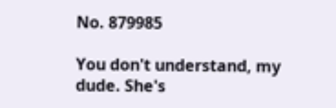No. 879985

You don't understand, my dude. She's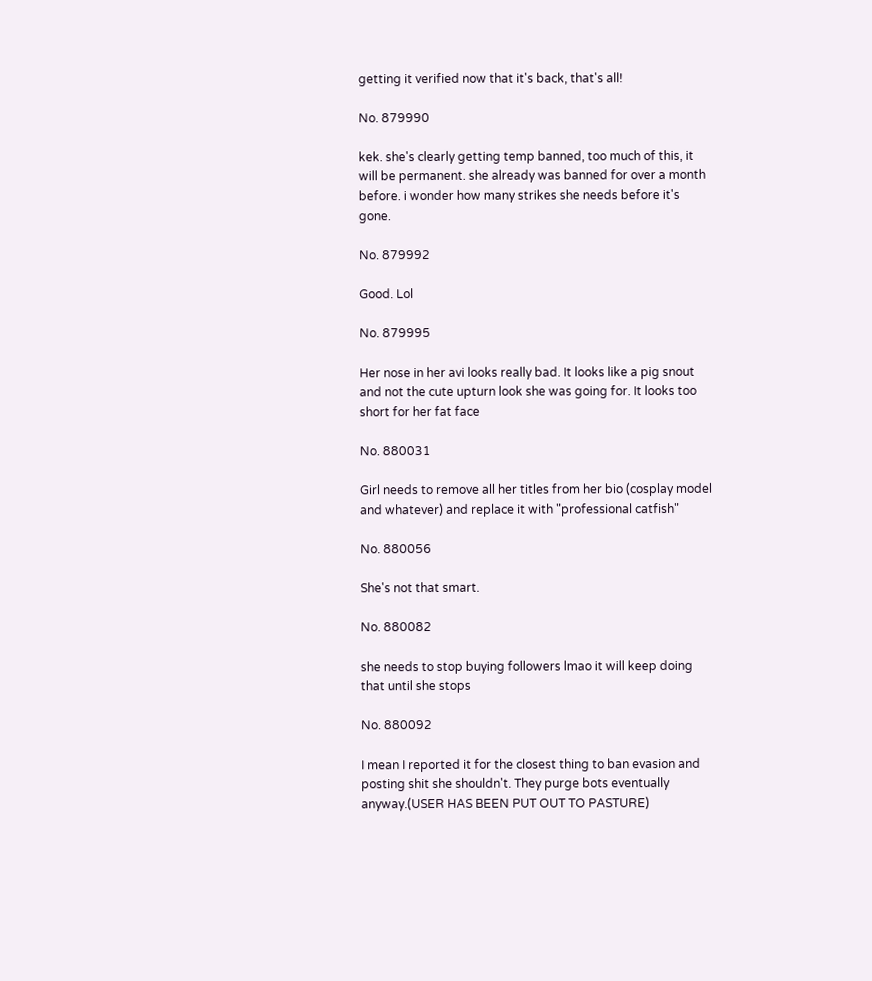getting it verified now that it's back, that's all!

No. 879990

kek. she's clearly getting temp banned, too much of this, it will be permanent. she already was banned for over a month before. i wonder how many strikes she needs before it's gone.

No. 879992

Good. Lol

No. 879995

Her nose in her avi looks really bad. It looks like a pig snout and not the cute upturn look she was going for. It looks too short for her fat face

No. 880031

Girl needs to remove all her titles from her bio (cosplay model and whatever) and replace it with "professional catfish"

No. 880056

She's not that smart.

No. 880082

she needs to stop buying followers lmao it will keep doing that until she stops

No. 880092

I mean I reported it for the closest thing to ban evasion and posting shit she shouldn't. They purge bots eventually anyway.(USER HAS BEEN PUT OUT TO PASTURE)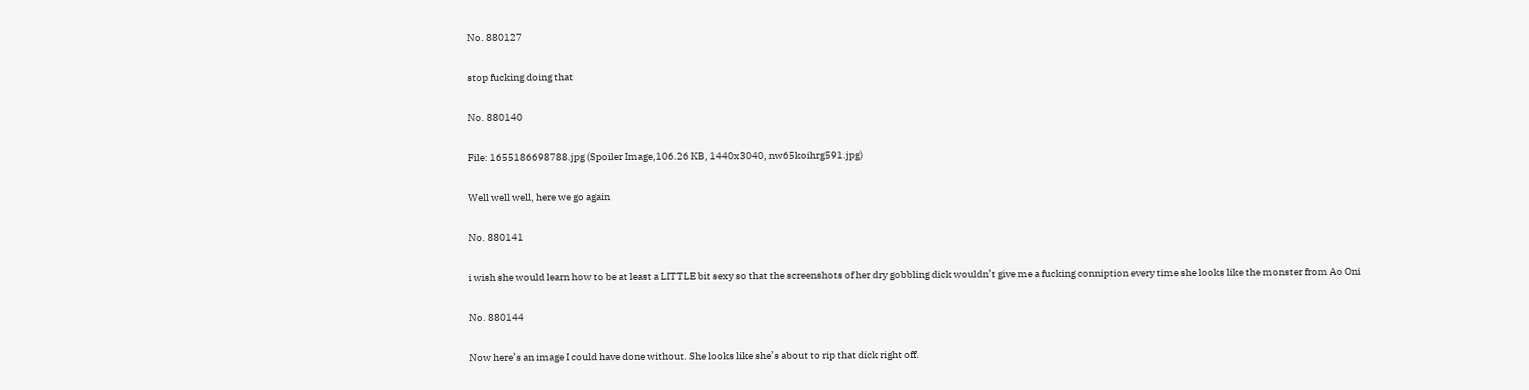No. 880127

stop fucking doing that

No. 880140

File: 1655186698788.jpg (Spoiler Image,106.26 KB, 1440x3040, nw65koihrg591.jpg)

Well well well, here we go again

No. 880141

i wish she would learn how to be at least a LITTLE bit sexy so that the screenshots of her dry gobbling dick wouldn’t give me a fucking conniption every time she looks like the monster from Ao Oni

No. 880144

Now here’s an image I could have done without. She looks like she’s about to rip that dick right off.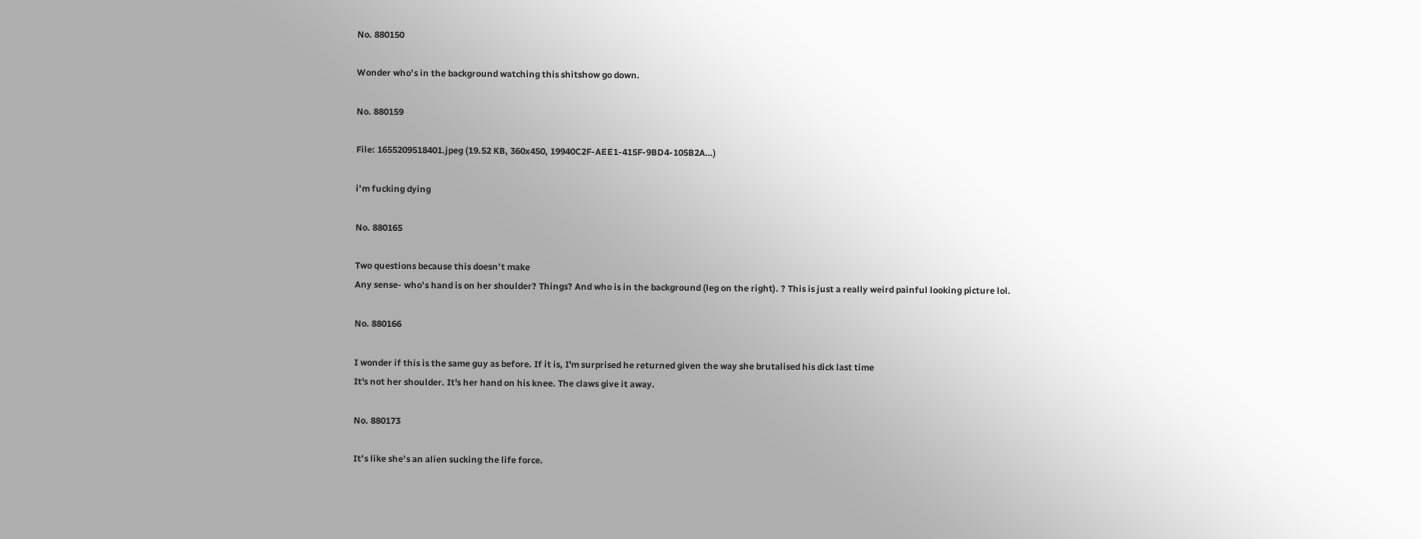No. 880150

Wonder who’s in the background watching this shitshow go down.

No. 880159

File: 1655209518401.jpeg (19.52 KB, 360x450, 19940C2F-AEE1-415F-9BD4-105B2A…)

i’m fucking dying

No. 880165

Two questions because this doesn’t make
Any sense- who’s hand is on her shoulder? Things? And who is in the background (leg on the right). ? This is just a really weird painful looking picture lol.

No. 880166

I wonder if this is the same guy as before. If it is, I'm surprised he returned given the way she brutalised his dick last time
It's not her shoulder. It's her hand on his knee. The claws give it away.

No. 880173

It’s like she’s an alien sucking the life force.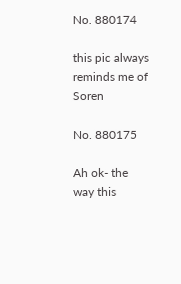No. 880174

this pic always reminds me of Soren

No. 880175

Ah ok- the way this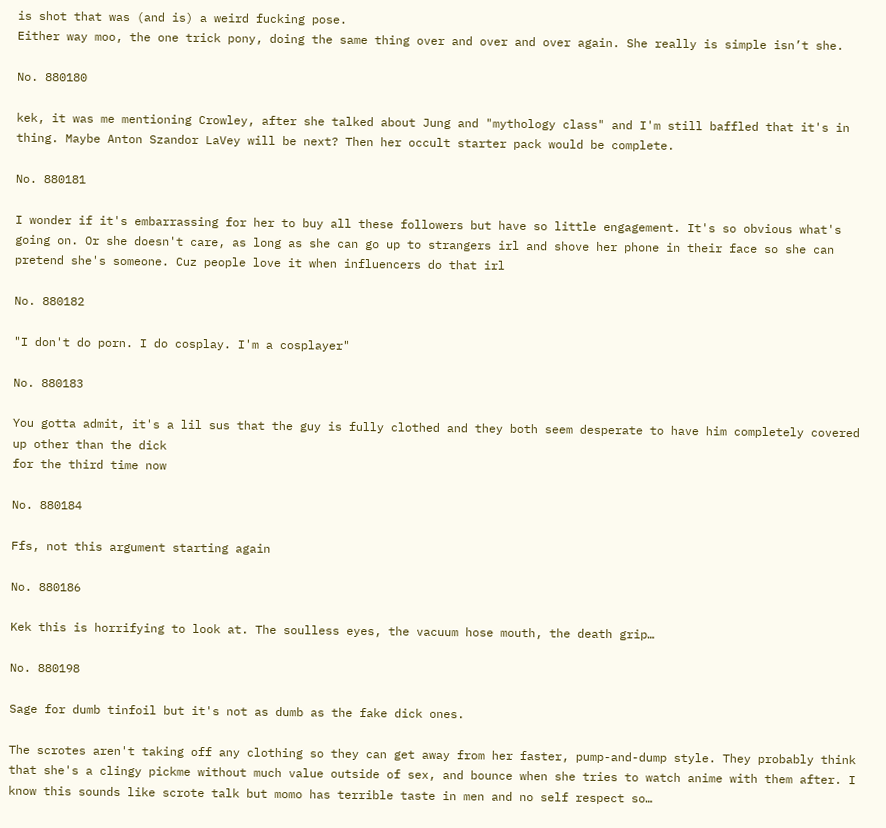is shot that was (and is) a weird fucking pose.
Either way moo, the one trick pony, doing the same thing over and over and over again. She really is simple isn’t she.

No. 880180

kek, it was me mentioning Crowley, after she talked about Jung and "mythology class" and I'm still baffled that it's in thing. Maybe Anton Szandor LaVey will be next? Then her occult starter pack would be complete.

No. 880181

I wonder if it's embarrassing for her to buy all these followers but have so little engagement. It's so obvious what's going on. Or she doesn't care, as long as she can go up to strangers irl and shove her phone in their face so she can pretend she's someone. Cuz people love it when influencers do that irl

No. 880182

"I don't do porn. I do cosplay. I'm a cosplayer"

No. 880183

You gotta admit, it's a lil sus that the guy is fully clothed and they both seem desperate to have him completely covered up other than the dick
for the third time now

No. 880184

Ffs, not this argument starting again

No. 880186

Kek this is horrifying to look at. The soulless eyes, the vacuum hose mouth, the death grip…

No. 880198

Sage for dumb tinfoil but it's not as dumb as the fake dick ones.

The scrotes aren't taking off any clothing so they can get away from her faster, pump-and-dump style. They probably think that she's a clingy pickme without much value outside of sex, and bounce when she tries to watch anime with them after. I know this sounds like scrote talk but momo has terrible taste in men and no self respect so…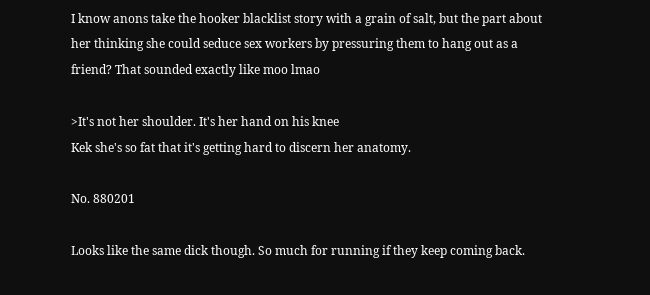I know anons take the hooker blacklist story with a grain of salt, but the part about her thinking she could seduce sex workers by pressuring them to hang out as a friend? That sounded exactly like moo lmao

>It's not her shoulder. It's her hand on his knee
Kek she's so fat that it's getting hard to discern her anatomy.

No. 880201

Looks like the same dick though. So much for running if they keep coming back.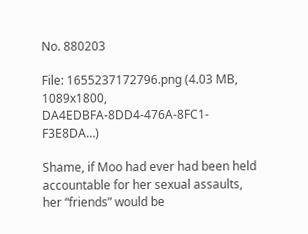No. 880203

File: 1655237172796.png (4.03 MB, 1089x1800, DA4EDBFA-8DD4-476A-8FC1-F3E8DA…)

Shame, if Moo had ever had been held accountable for her sexual assaults, her “friends” would be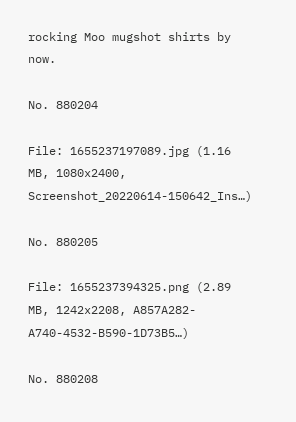rocking Moo mugshot shirts by now.

No. 880204

File: 1655237197089.jpg (1.16 MB, 1080x2400, Screenshot_20220614-150642_Ins…)

No. 880205

File: 1655237394325.png (2.89 MB, 1242x2208, A857A282-A740-4532-B590-1D73B5…)

No. 880208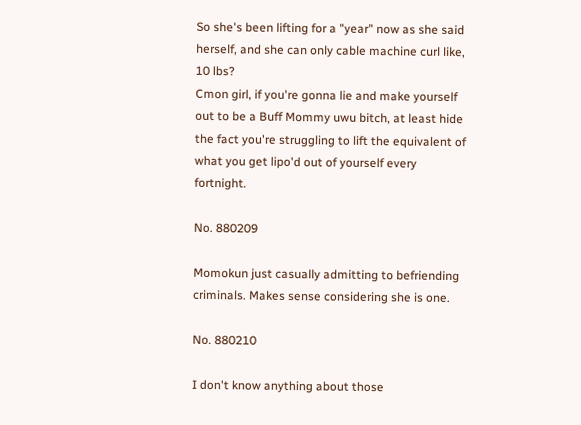So she's been lifting for a "year" now as she said herself, and she can only cable machine curl like, 10 lbs?
Cmon girl, if you're gonna lie and make yourself out to be a Buff Mommy uwu bitch, at least hide the fact you're struggling to lift the equivalent of what you get lipo'd out of yourself every fortnight.

No. 880209

Momokun just casually admitting to befriending criminals. Makes sense considering she is one.

No. 880210

I don't know anything about those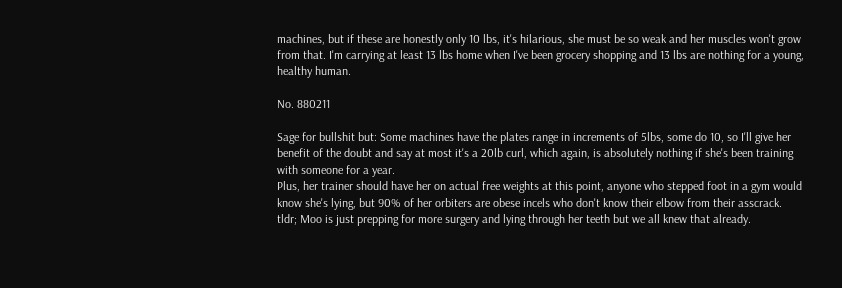machines, but if these are honestly only 10 lbs, it's hilarious, she must be so weak and her muscles won't grow from that. I'm carrying at least 13 lbs home when I've been grocery shopping and 13 lbs are nothing for a young, healthy human.

No. 880211

Sage for bullshit but: Some machines have the plates range in increments of 5lbs, some do 10, so I'll give her benefit of the doubt and say at most it's a 20lb curl, which again, is absolutely nothing if she's been training with someone for a year.
Plus, her trainer should have her on actual free weights at this point, anyone who stepped foot in a gym would know she's lying, but 90% of her orbiters are obese incels who don't know their elbow from their asscrack.
tldr; Moo is just prepping for more surgery and lying through her teeth but we all knew that already.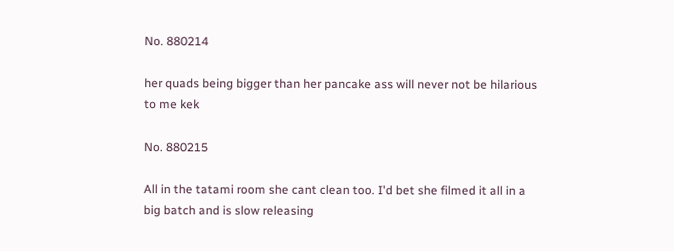No. 880214

her quads being bigger than her pancake ass will never not be hilarious to me kek

No. 880215

All in the tatami room she cant clean too. I'd bet she filmed it all in a big batch and is slow releasing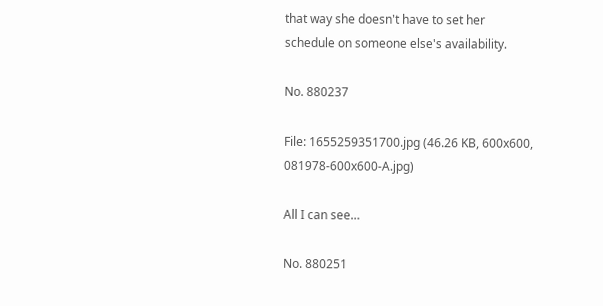that way she doesn't have to set her schedule on someone else's availability.

No. 880237

File: 1655259351700.jpg (46.26 KB, 600x600, 081978-600x600-A.jpg)

All I can see…

No. 880251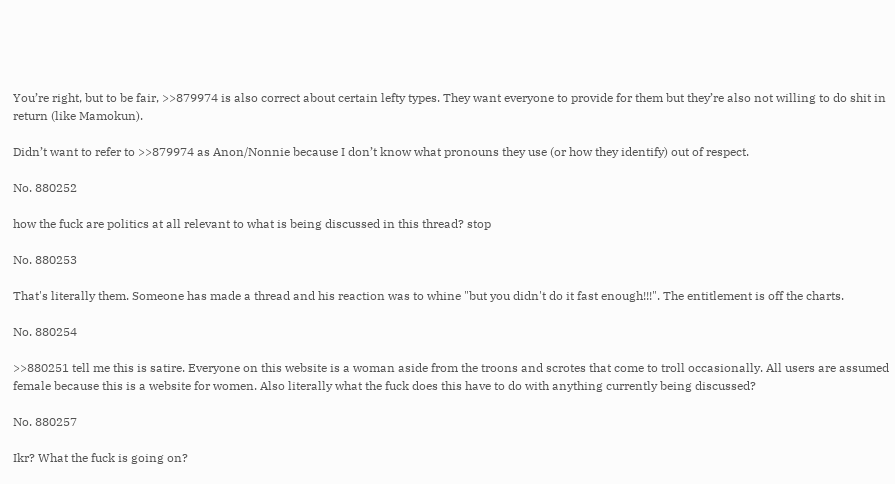You’re right, but to be fair, >>879974 is also correct about certain lefty types. They want everyone to provide for them but they’re also not willing to do shit in return (like Mamokun).

Didn’t want to refer to >>879974 as Anon/Nonnie because I don’t know what pronouns they use (or how they identify) out of respect.

No. 880252

how the fuck are politics at all relevant to what is being discussed in this thread? stop

No. 880253

That's literally them. Someone has made a thread and his reaction was to whine "but you didn't do it fast enough!!!". The entitlement is off the charts.

No. 880254

>>880251 tell me this is satire. Everyone on this website is a woman aside from the troons and scrotes that come to troll occasionally. All users are assumed female because this is a website for women. Also literally what the fuck does this have to do with anything currently being discussed?

No. 880257

Ikr? What the fuck is going on?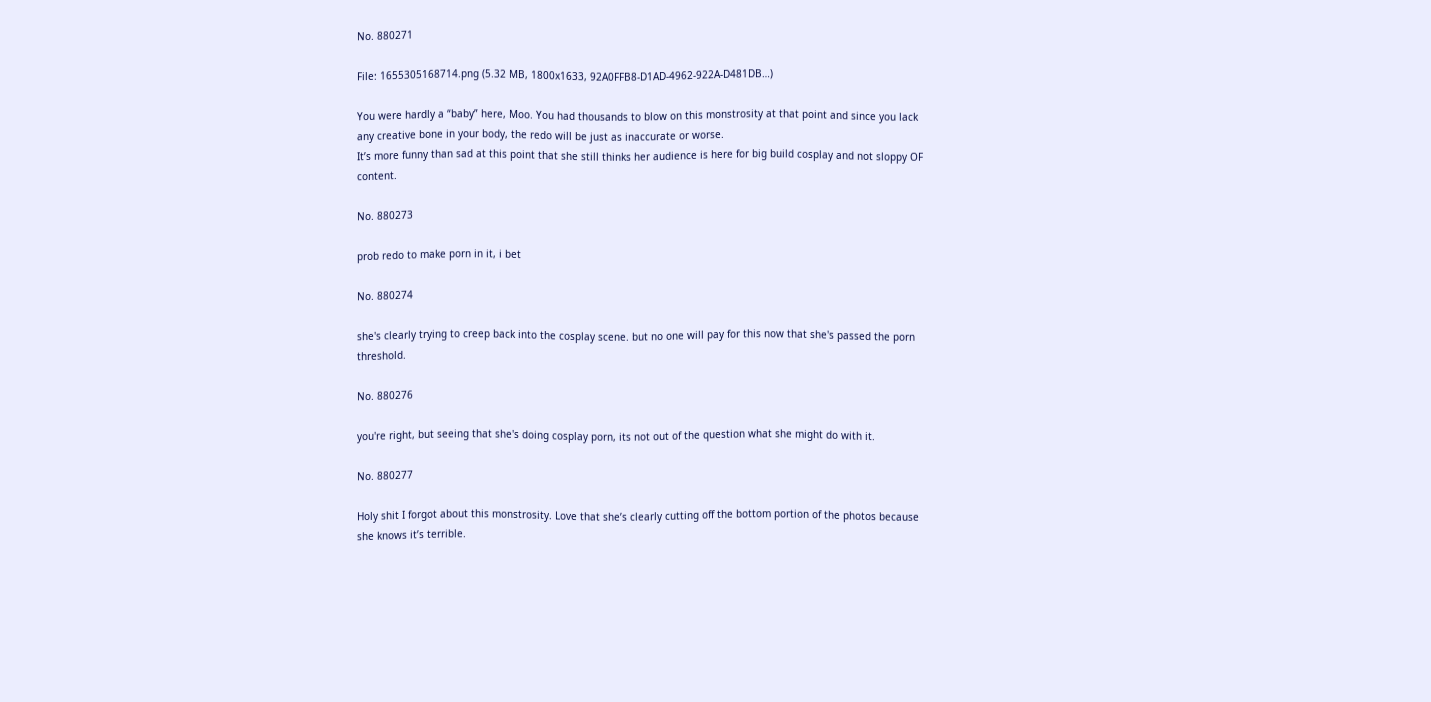No. 880271

File: 1655305168714.png (5.32 MB, 1800x1633, 92A0FFB8-D1AD-4962-922A-D481DB…)

You were hardly a “baby” here, Moo. You had thousands to blow on this monstrosity at that point and since you lack any creative bone in your body, the redo will be just as inaccurate or worse.
It’s more funny than sad at this point that she still thinks her audience is here for big build cosplay and not sloppy OF content.

No. 880273

prob redo to make porn in it, i bet

No. 880274

she's clearly trying to creep back into the cosplay scene. but no one will pay for this now that she's passed the porn threshold.

No. 880276

you're right, but seeing that she's doing cosplay porn, its not out of the question what she might do with it.

No. 880277

Holy shit I forgot about this monstrosity. Love that she’s clearly cutting off the bottom portion of the photos because she knows it’s terrible.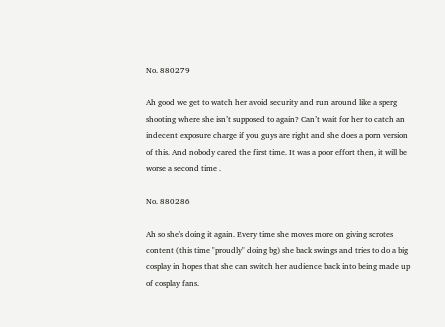No. 880279

Ah good we get to watch her avoid security and run around like a sperg shooting where she isn’t supposed to again? Can’t wait for her to catch an indecent exposure charge if you guys are right and she does a porn version of this. And nobody cared the first time. It was a poor effort then, it will be worse a second time .

No. 880286

Ah so she's doing it again. Every time she moves more on giving scrotes content (this time "proudly" doing bg) she back swings and tries to do a big cosplay in hopes that she can switch her audience back into being made up of cosplay fans.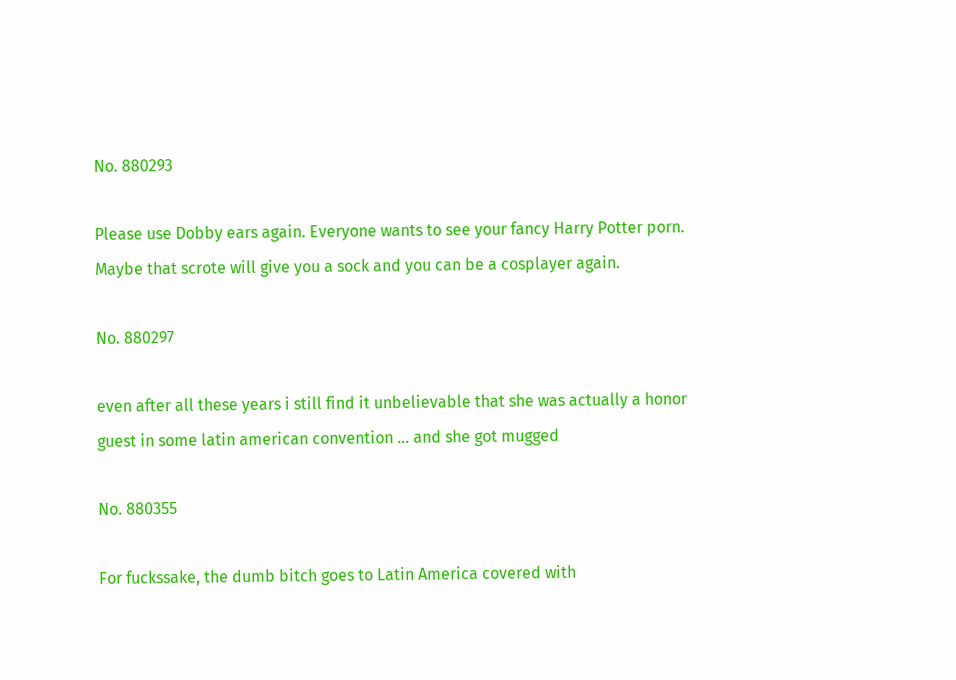No. 880293

Please use Dobby ears again. Everyone wants to see your fancy Harry Potter porn. Maybe that scrote will give you a sock and you can be a cosplayer again.

No. 880297

even after all these years i still find it unbelievable that she was actually a honor guest in some latin american convention … and she got mugged

No. 880355

For fuckssake, the dumb bitch goes to Latin America covered with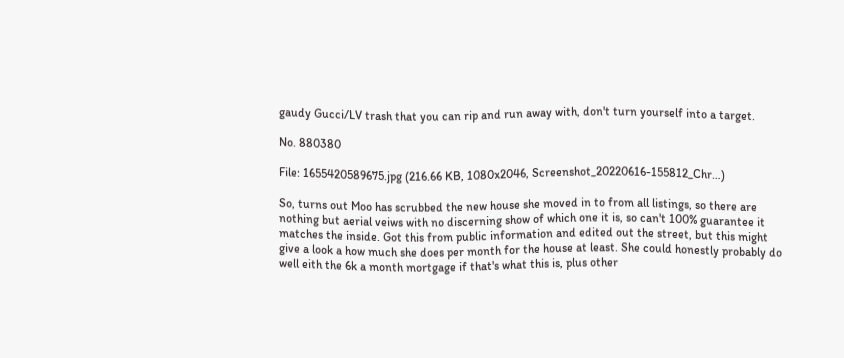gaudy Gucci/LV trash that you can rip and run away with, don't turn yourself into a target.

No. 880380

File: 1655420589675.jpg (216.66 KB, 1080x2046, Screenshot_20220616-155812_Chr…)

So, turns out Moo has scrubbed the new house she moved in to from all listings, so there are nothing but aerial veiws with no discerning show of which one it is, so can't 100% guarantee it matches the inside. Got this from public information and edited out the street, but this might give a look a how much she does per month for the house at least. She could honestly probably do well eith the 6k a month mortgage if that's what this is, plus other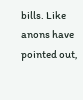bills. Like anons have pointed out,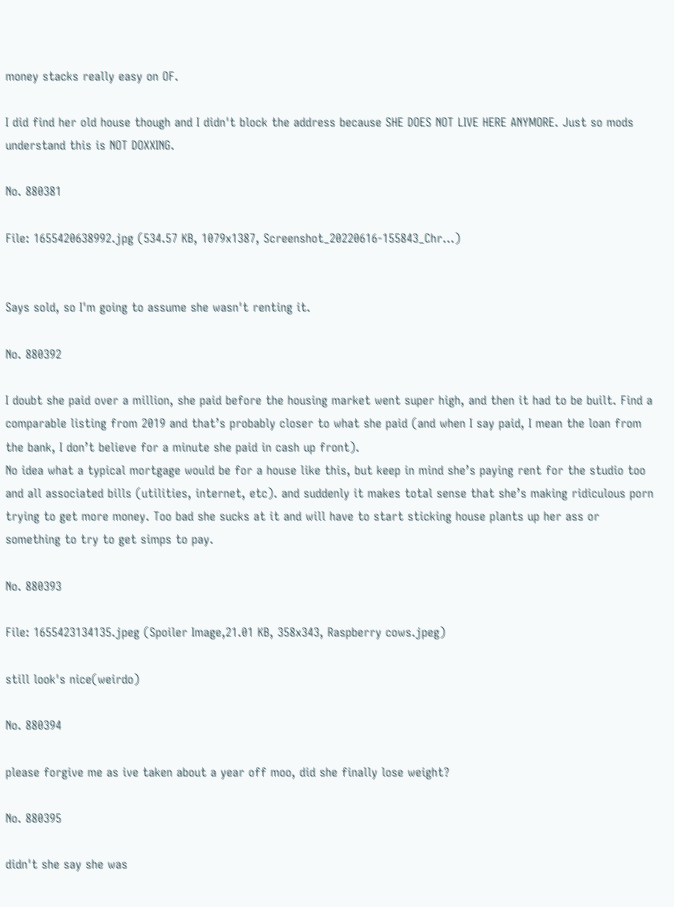money stacks really easy on OF.

I did find her old house though and I didn't block the address because SHE DOES NOT LIVE HERE ANYMORE. Just so mods understand this is NOT DOXXING.

No. 880381

File: 1655420638992.jpg (534.57 KB, 1079x1387, Screenshot_20220616-155843_Chr…)


Says sold, so I'm going to assume she wasn't renting it.

No. 880392

I doubt she paid over a million, she paid before the housing market went super high, and then it had to be built. Find a comparable listing from 2019 and that’s probably closer to what she paid (and when I say paid, I mean the loan from the bank, I don’t believe for a minute she paid in cash up front).
No idea what a typical mortgage would be for a house like this, but keep in mind she’s paying rent for the studio too and all associated bills (utilities, internet, etc). and suddenly it makes total sense that she’s making ridiculous porn trying to get more money. Too bad she sucks at it and will have to start sticking house plants up her ass or something to try to get simps to pay.

No. 880393

File: 1655423134135.jpeg (Spoiler Image,21.01 KB, 358x343, Raspberry cows.jpeg)

still look's nice(weirdo)

No. 880394

please forgive me as ive taken about a year off moo, did she finally lose weight?

No. 880395

didn't she say she was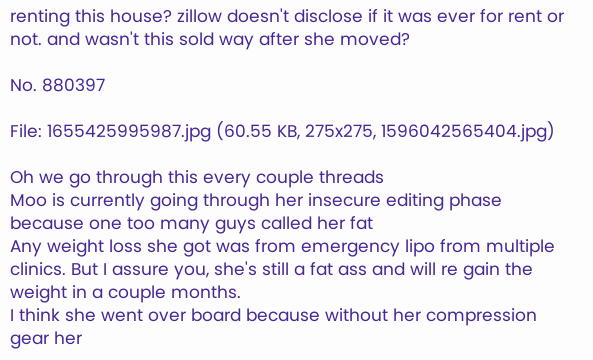renting this house? zillow doesn't disclose if it was ever for rent or not. and wasn't this sold way after she moved?

No. 880397

File: 1655425995987.jpg (60.55 KB, 275x275, 1596042565404.jpg)

Oh we go through this every couple threads
Moo is currently going through her insecure editing phase because one too many guys called her fat
Any weight loss she got was from emergency lipo from multiple clinics. But I assure you, she's still a fat ass and will re gain the weight in a couple months.
I think she went over board because without her compression gear her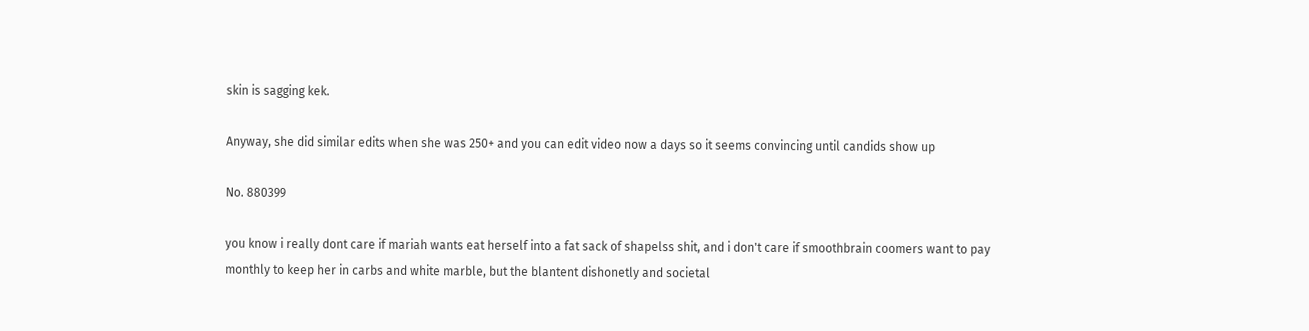skin is sagging kek.

Anyway, she did similar edits when she was 250+ and you can edit video now a days so it seems convincing until candids show up

No. 880399

you know i really dont care if mariah wants eat herself into a fat sack of shapelss shit, and i don't care if smoothbrain coomers want to pay monthly to keep her in carbs and white marble, but the blantent dishonetly and societal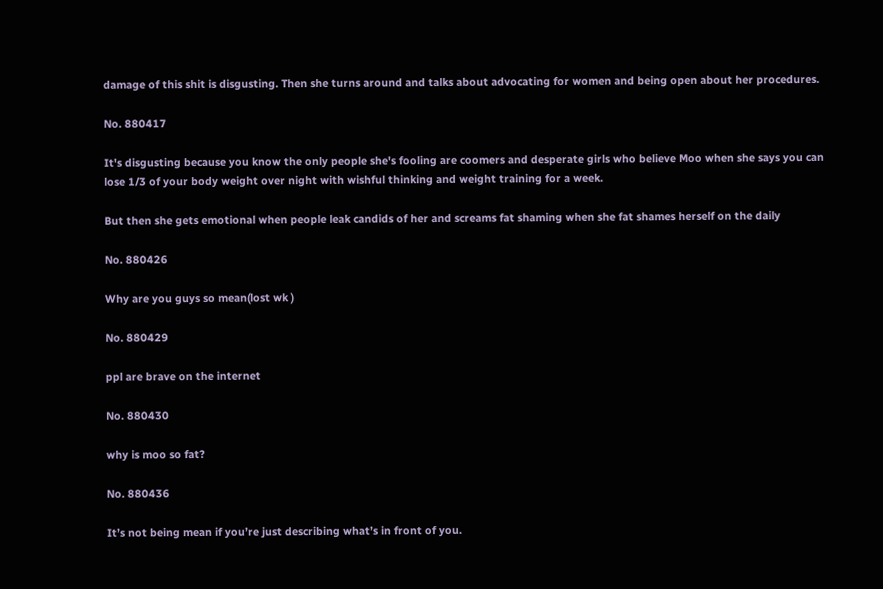damage of this shit is disgusting. Then she turns around and talks about advocating for women and being open about her procedures.

No. 880417

It's disgusting because you know the only people she's fooling are coomers and desperate girls who believe Moo when she says you can lose 1/3 of your body weight over night with wishful thinking and weight training for a week.

But then she gets emotional when people leak candids of her and screams fat shaming when she fat shames herself on the daily

No. 880426

Why are you guys so mean(lost wk )

No. 880429

ppl are brave on the internet

No. 880430

why is moo so fat?

No. 880436

It’s not being mean if you’re just describing what’s in front of you.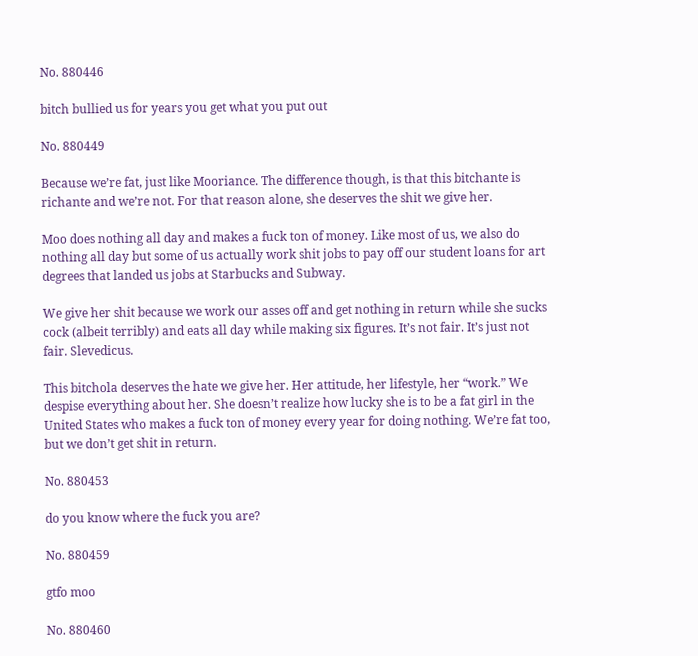No. 880446

bitch bullied us for years you get what you put out

No. 880449

Because we’re fat, just like Mooriance. The difference though, is that this bitchante is richante and we’re not. For that reason alone, she deserves the shit we give her.

Moo does nothing all day and makes a fuck ton of money. Like most of us, we also do nothing all day but some of us actually work shit jobs to pay off our student loans for art degrees that landed us jobs at Starbucks and Subway.

We give her shit because we work our asses off and get nothing in return while she sucks cock (albeit terribly) and eats all day while making six figures. It’s not fair. It’s just not fair. Slevedicus.

This bitchola deserves the hate we give her. Her attitude, her lifestyle, her “work.” We despise everything about her. She doesn’t realize how lucky she is to be a fat girl in the United States who makes a fuck ton of money every year for doing nothing. We’re fat too, but we don’t get shit in return.

No. 880453

do you know where the fuck you are?

No. 880459

gtfo moo

No. 880460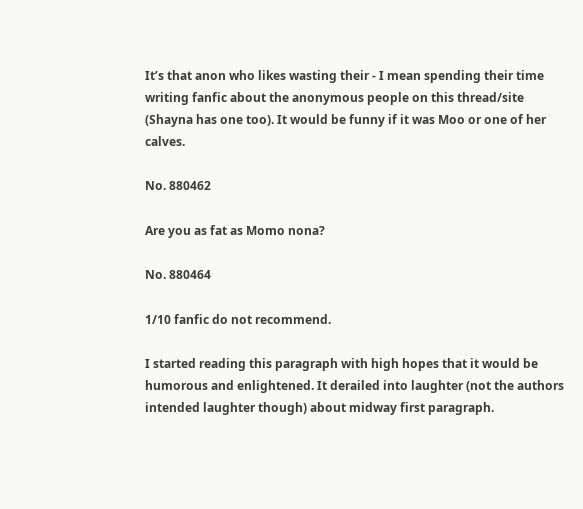It’s that anon who likes wasting their - I mean spending their time writing fanfic about the anonymous people on this thread/site (Shayna has one too). It would be funny if it was Moo or one of her calves.

No. 880462

Are you as fat as Momo nona?

No. 880464

1/10 fanfic do not recommend.

I started reading this paragraph with high hopes that it would be humorous and enlightened. It derailed into laughter (not the authors intended laughter though) about midway first paragraph.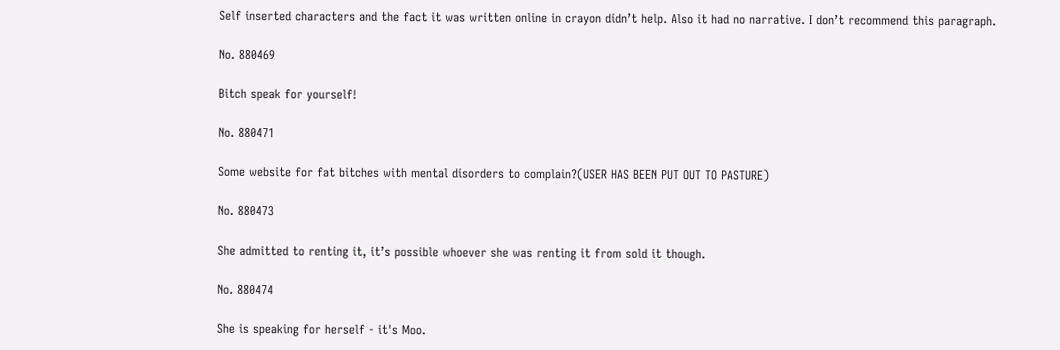Self inserted characters and the fact it was written online in crayon didn’t help. Also it had no narrative. I don’t recommend this paragraph.

No. 880469

Bitch speak for yourself!

No. 880471

Some website for fat bitches with mental disorders to complain?(USER HAS BEEN PUT OUT TO PASTURE)

No. 880473

She admitted to renting it, it’s possible whoever she was renting it from sold it though.

No. 880474

She is speaking for herself - it's Moo.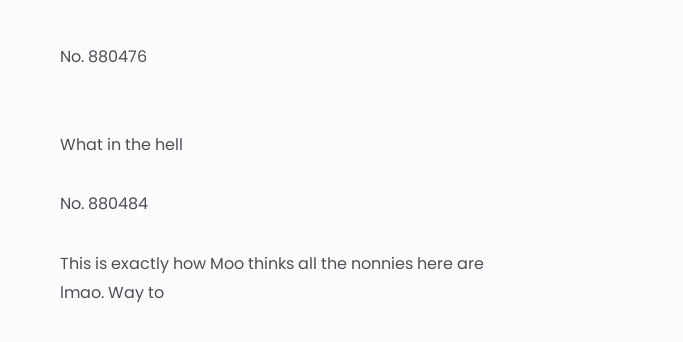No. 880476


What in the hell

No. 880484

This is exactly how Moo thinks all the nonnies here are lmao. Way to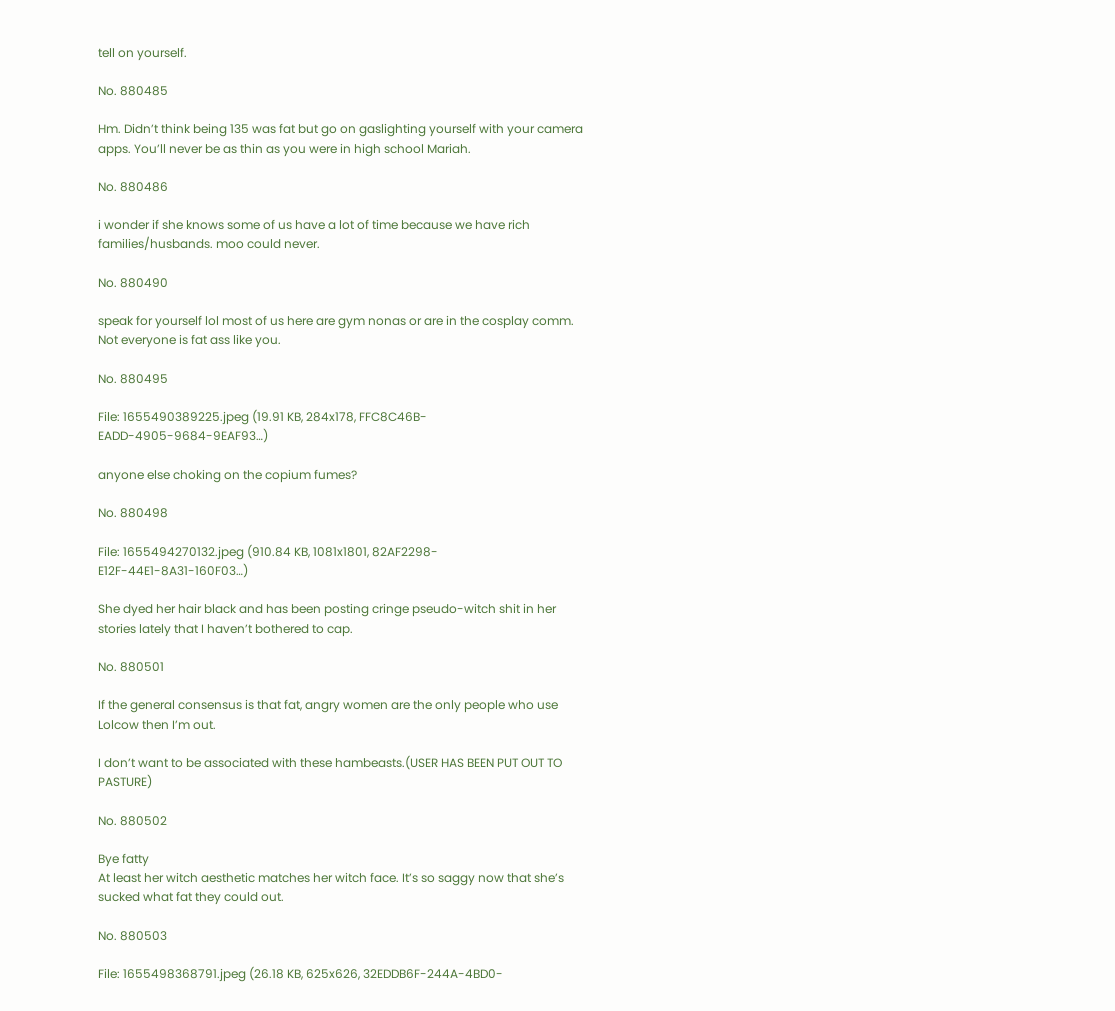tell on yourself.

No. 880485

Hm. Didn’t think being 135 was fat but go on gaslighting yourself with your camera apps. You’ll never be as thin as you were in high school Mariah.

No. 880486

i wonder if she knows some of us have a lot of time because we have rich families/husbands. moo could never.

No. 880490

speak for yourself lol most of us here are gym nonas or are in the cosplay comm. Not everyone is fat ass like you.

No. 880495

File: 1655490389225.jpeg (19.91 KB, 284x178, FFC8C46B-EADD-4905-9684-9EAF93…)

anyone else choking on the copium fumes?

No. 880498

File: 1655494270132.jpeg (910.84 KB, 1081x1801, 82AF2298-E12F-44E1-8A31-160F03…)

She dyed her hair black and has been posting cringe pseudo-witch shit in her stories lately that I haven’t bothered to cap.

No. 880501

If the general consensus is that fat, angry women are the only people who use Lolcow then I’m out.

I don’t want to be associated with these hambeasts.(USER HAS BEEN PUT OUT TO PASTURE)

No. 880502

Bye fatty
At least her witch aesthetic matches her witch face. It’s so saggy now that she’s sucked what fat they could out.

No. 880503

File: 1655498368791.jpeg (26.18 KB, 625x626, 32EDDB6F-244A-4BD0-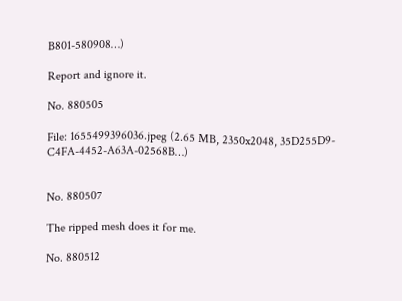B801-580908…)

Report and ignore it.

No. 880505

File: 1655499396036.jpeg (2.65 MB, 2350x2048, 35D255D9-C4FA-4452-A63A-02568B…)


No. 880507

The ripped mesh does it for me.

No. 880512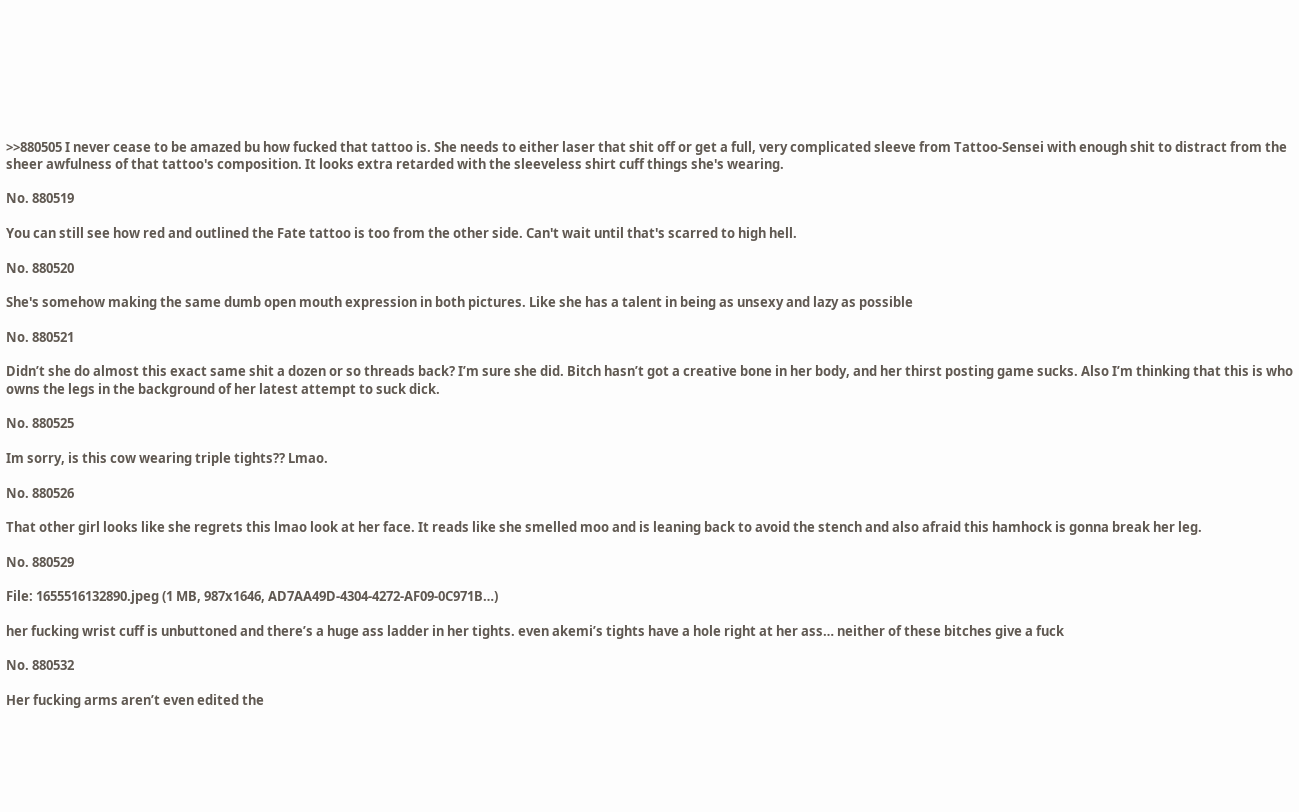>>880505 I never cease to be amazed bu how fucked that tattoo is. She needs to either laser that shit off or get a full, very complicated sleeve from Tattoo-Sensei with enough shit to distract from the sheer awfulness of that tattoo's composition. It looks extra retarded with the sleeveless shirt cuff things she's wearing.

No. 880519

You can still see how red and outlined the Fate tattoo is too from the other side. Can't wait until that's scarred to high hell.

No. 880520

She's somehow making the same dumb open mouth expression in both pictures. Like she has a talent in being as unsexy and lazy as possible

No. 880521

Didn’t she do almost this exact same shit a dozen or so threads back? I’m sure she did. Bitch hasn’t got a creative bone in her body, and her thirst posting game sucks. Also I’m thinking that this is who owns the legs in the background of her latest attempt to suck dick.

No. 880525

Im sorry, is this cow wearing triple tights?? Lmao.

No. 880526

That other girl looks like she regrets this lmao look at her face. It reads like she smelled moo and is leaning back to avoid the stench and also afraid this hamhock is gonna break her leg.

No. 880529

File: 1655516132890.jpeg (1 MB, 987x1646, AD7AA49D-4304-4272-AF09-0C971B…)

her fucking wrist cuff is unbuttoned and there’s a huge ass ladder in her tights. even akemi’s tights have a hole right at her ass… neither of these bitches give a fuck

No. 880532

Her fucking arms aren’t even edited the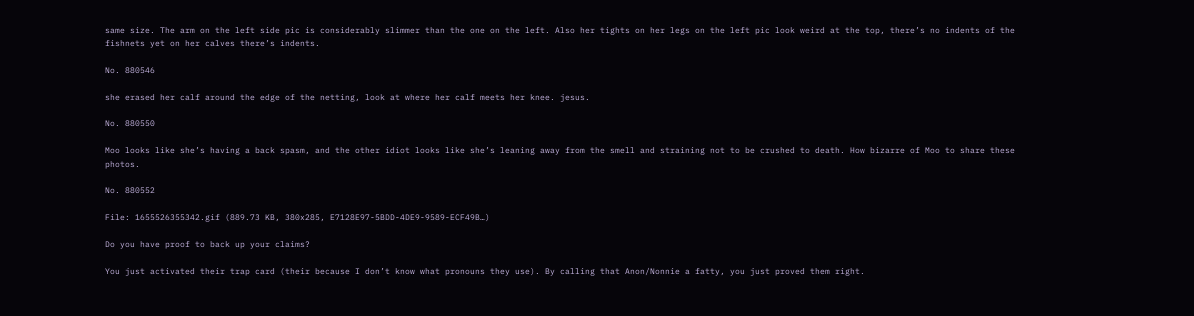same size. The arm on the left side pic is considerably slimmer than the one on the left. Also her tights on her legs on the left pic look weird at the top, there’s no indents of the fishnets yet on her calves there’s indents.

No. 880546

she erased her calf around the edge of the netting, look at where her calf meets her knee. jesus.

No. 880550

Moo looks like she’s having a back spasm, and the other idiot looks like she’s leaning away from the smell and straining not to be crushed to death. How bizarre of Moo to share these photos.

No. 880552

File: 1655526355342.gif (889.73 KB, 380x285, E7128E97-5BDD-4DE9-9589-ECF49B…)

Do you have proof to back up your claims?

You just activated their trap card (their because I don’t know what pronouns they use). By calling that Anon/Nonnie a fatty, you just proved them right.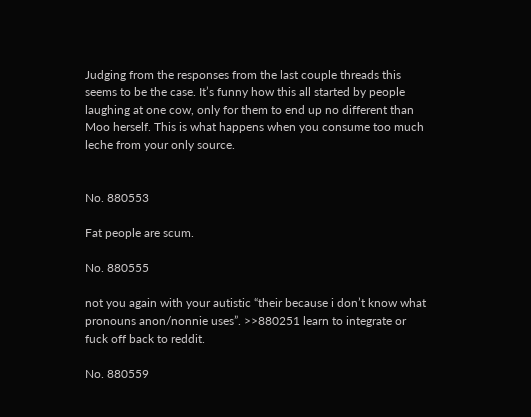Judging from the responses from the last couple threads this seems to be the case. It’s funny how this all started by people laughing at one cow, only for them to end up no different than Moo herself. This is what happens when you consume too much leche from your only source.


No. 880553

Fat people are scum.

No. 880555

not you again with your autistic “their because i don’t know what pronouns anon/nonnie uses”. >>880251 learn to integrate or fuck off back to reddit.

No. 880559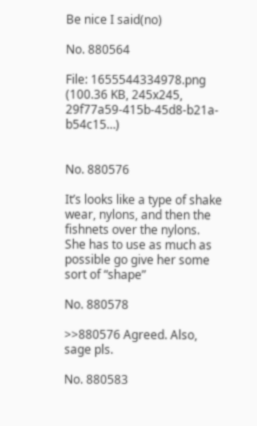Be nice I said(no)

No. 880564

File: 1655544334978.png (100.36 KB, 245x245, 29f77a59-415b-45d8-b21a-b54c15…)


No. 880576

It’s looks like a type of shake wear, nylons, and then the fishnets over the nylons. She has to use as much as possible go give her some sort of “shape”

No. 880578

>>880576 Agreed. Also, sage pls.

No. 880583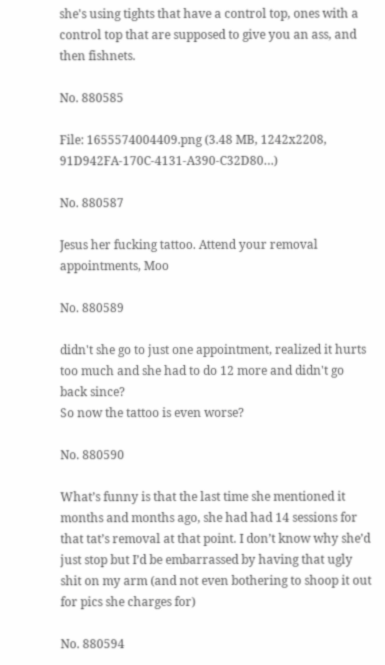she's using tights that have a control top, ones with a control top that are supposed to give you an ass, and then fishnets.

No. 880585

File: 1655574004409.png (3.48 MB, 1242x2208, 91D942FA-170C-4131-A390-C32D80…)

No. 880587

Jesus her fucking tattoo. Attend your removal appointments, Moo

No. 880589

didn't she go to just one appointment, realized it hurts too much and she had to do 12 more and didn't go back since?
So now the tattoo is even worse?

No. 880590

What’s funny is that the last time she mentioned it months and months ago, she had had 14 sessions for that tat’s removal at that point. I don’t know why she’d just stop but I’d be embarrassed by having that ugly shit on my arm (and not even bothering to shoop it out for pics she charges for)

No. 880594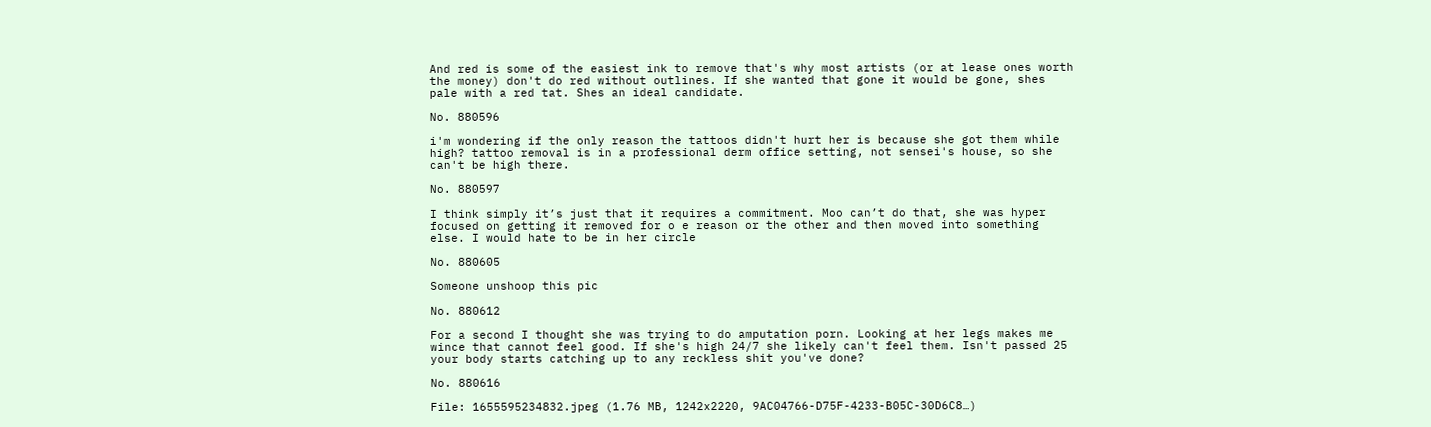And red is some of the easiest ink to remove that's why most artists (or at lease ones worth the money) don't do red without outlines. If she wanted that gone it would be gone, shes pale with a red tat. Shes an ideal candidate.

No. 880596

i'm wondering if the only reason the tattoos didn't hurt her is because she got them while high? tattoo removal is in a professional derm office setting, not sensei's house, so she can't be high there.

No. 880597

I think simply it’s just that it requires a commitment. Moo can’t do that, she was hyper focused on getting it removed for o e reason or the other and then moved into something else. I would hate to be in her circle

No. 880605

Someone unshoop this pic

No. 880612

For a second I thought she was trying to do amputation porn. Looking at her legs makes me wince that cannot feel good. If she's high 24/7 she likely can't feel them. Isn't passed 25 your body starts catching up to any reckless shit you've done?

No. 880616

File: 1655595234832.jpeg (1.76 MB, 1242x2220, 9AC04766-D75F-4233-B05C-30D6C8…)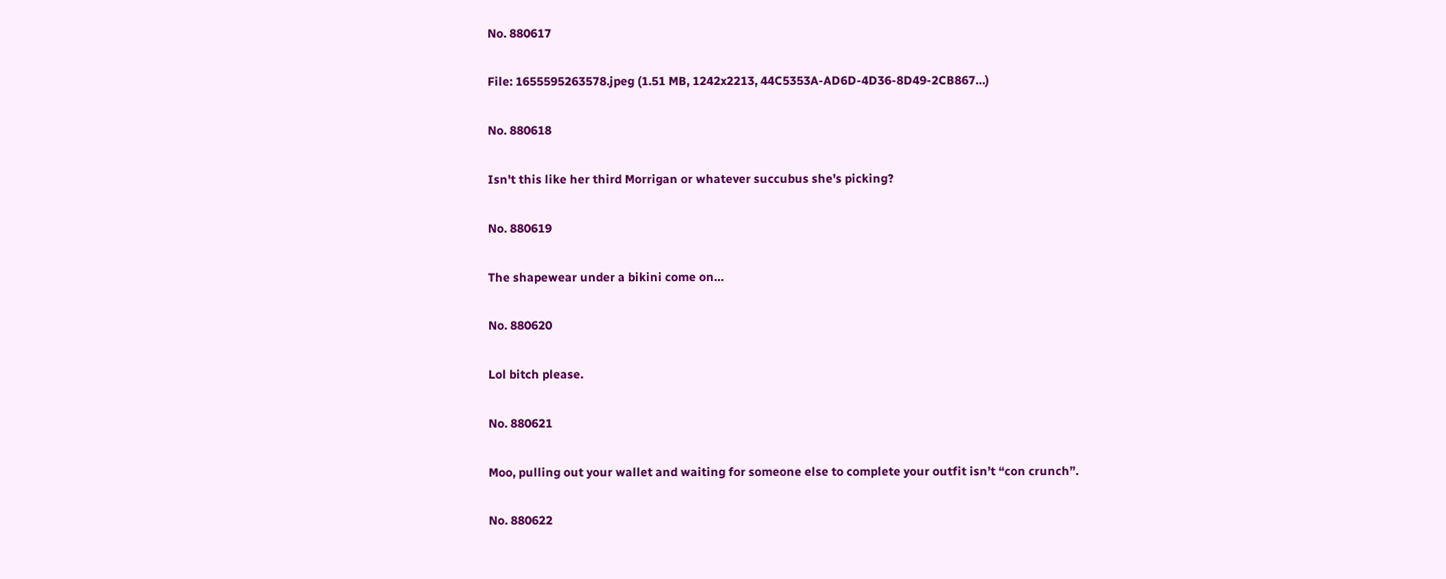No. 880617

File: 1655595263578.jpeg (1.51 MB, 1242x2213, 44C5353A-AD6D-4D36-8D49-2CB867…)

No. 880618

Isn't this like her third Morrigan or whatever succubus she's picking?

No. 880619

The shapewear under a bikini come on…

No. 880620

Lol bitch please.

No. 880621

Moo, pulling out your wallet and waiting for someone else to complete your outfit isn’t “con crunch”.

No. 880622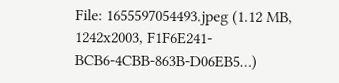File: 1655597054493.jpeg (1.12 MB, 1242x2003, F1F6E241-BCB6-4CBB-863B-D06EB5…)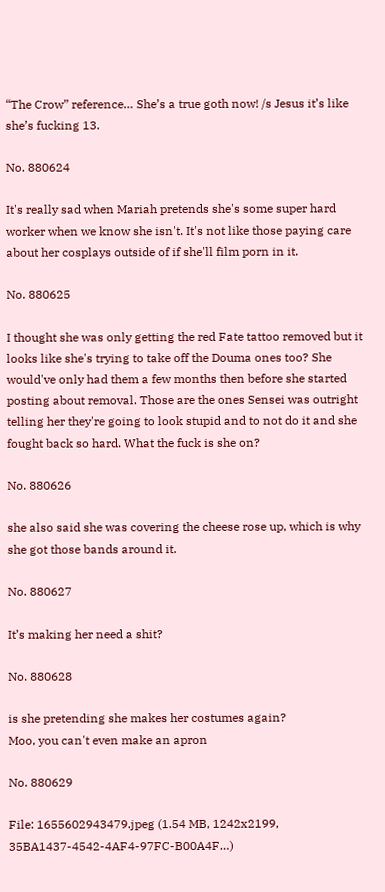“The Crow” reference… She’s a true goth now! /s Jesus it’s like she’s fucking 13.

No. 880624

It's really sad when Mariah pretends she's some super hard worker when we know she isn't. It's not like those paying care about her cosplays outside of if she'll film porn in it.

No. 880625

I thought she was only getting the red Fate tattoo removed but it looks like she's trying to take off the Douma ones too? She would've only had them a few months then before she started posting about removal. Those are the ones Sensei was outright telling her they're going to look stupid and to not do it and she fought back so hard. What the fuck is she on?

No. 880626

she also said she was covering the cheese rose up, which is why she got those bands around it.

No. 880627

It’s making her need a shit?

No. 880628

is she pretending she makes her costumes again?
Moo, you can't even make an apron

No. 880629

File: 1655602943479.jpeg (1.54 MB, 1242x2199, 35BA1437-4542-4AF4-97FC-B00A4F…)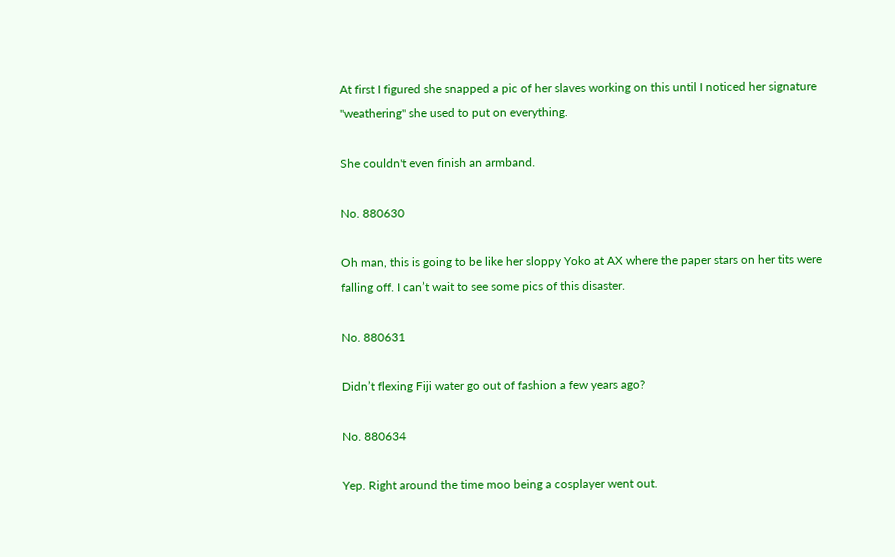At first I figured she snapped a pic of her slaves working on this until I noticed her signature "weathering" she used to put on everything.

She couldn't even finish an armband.

No. 880630

Oh man, this is going to be like her sloppy Yoko at AX where the paper stars on her tits were falling off. I can’t wait to see some pics of this disaster.

No. 880631

Didn’t flexing Fiji water go out of fashion a few years ago?

No. 880634

Yep. Right around the time moo being a cosplayer went out.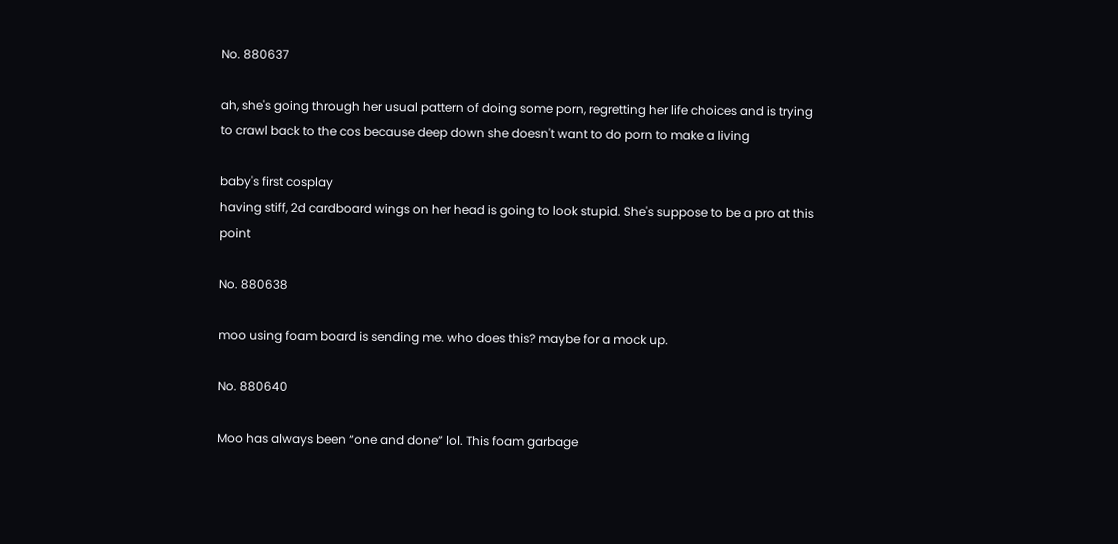No. 880637

ah, she's going through her usual pattern of doing some porn, regretting her life choices and is trying to crawl back to the cos because deep down she doesn't want to do porn to make a living

baby's first cosplay
having stiff, 2d cardboard wings on her head is going to look stupid. She's suppose to be a pro at this point

No. 880638

moo using foam board is sending me. who does this? maybe for a mock up.

No. 880640

Moo has always been “one and done” lol. This foam garbage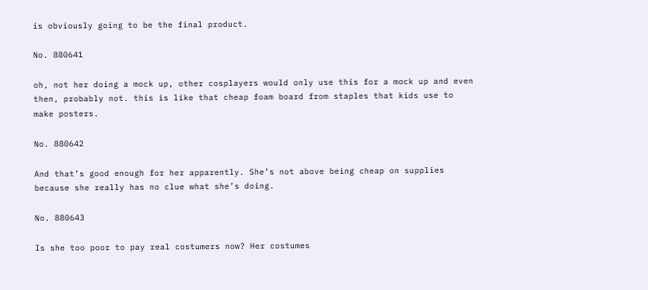is obviously going to be the final product.

No. 880641

oh, not her doing a mock up, other cosplayers would only use this for a mock up and even then, probably not. this is like that cheap foam board from staples that kids use to make posters.

No. 880642

And that’s good enough for her apparently. She’s not above being cheap on supplies because she really has no clue what she’s doing.

No. 880643

Is she too poor to pay real costumers now? Her costumes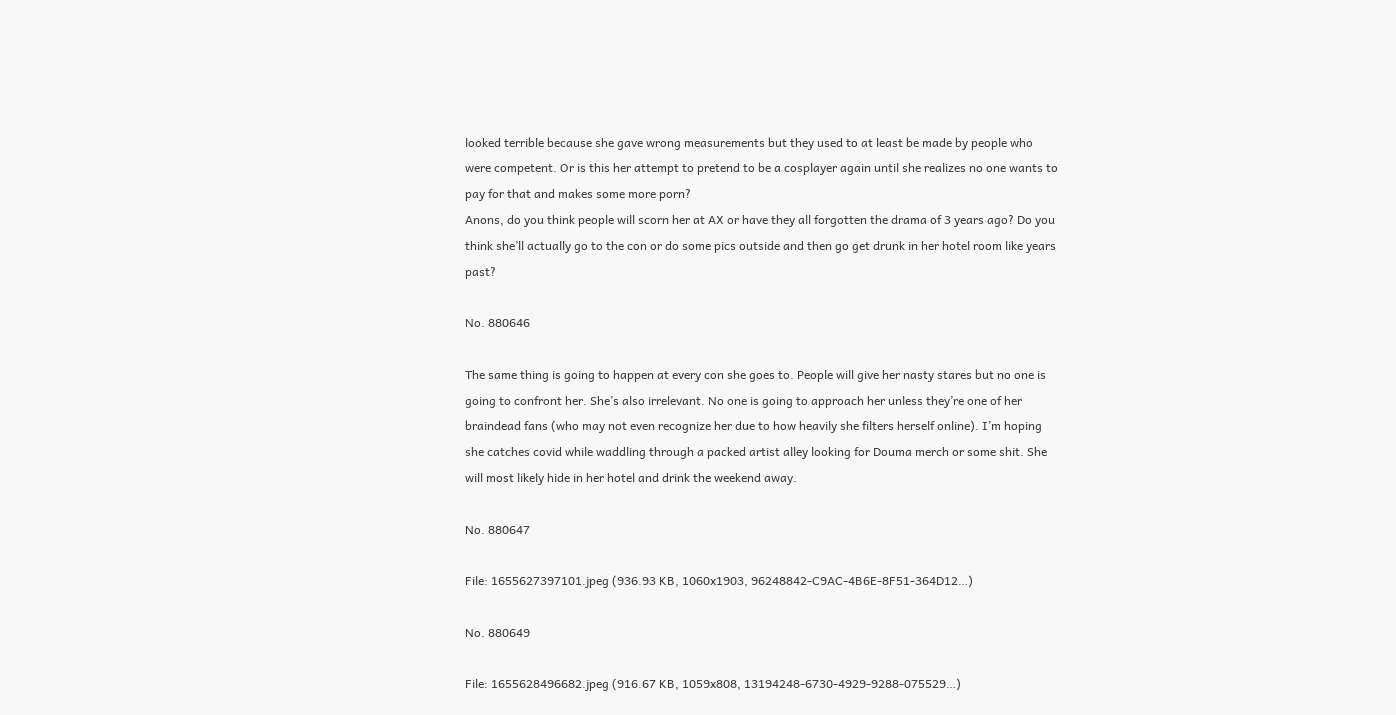looked terrible because she gave wrong measurements but they used to at least be made by people who were competent. Or is this her attempt to pretend to be a cosplayer again until she realizes no one wants to pay for that and makes some more porn?
Anons, do you think people will scorn her at AX or have they all forgotten the drama of 3 years ago? Do you think she’ll actually go to the con or do some pics outside and then go get drunk in her hotel room like years past?

No. 880646

The same thing is going to happen at every con she goes to. People will give her nasty stares but no one is going to confront her. She’s also irrelevant. No one is going to approach her unless they’re one of her braindead fans (who may not even recognize her due to how heavily she filters herself online). I’m hoping she catches covid while waddling through a packed artist alley looking for Douma merch or some shit. She will most likely hide in her hotel and drink the weekend away.

No. 880647

File: 1655627397101.jpeg (936.93 KB, 1060x1903, 96248842-C9AC-4B6E-8F51-364D12…)

No. 880649

File: 1655628496682.jpeg (916.67 KB, 1059x808, 13194248-6730-4929-9288-075529…)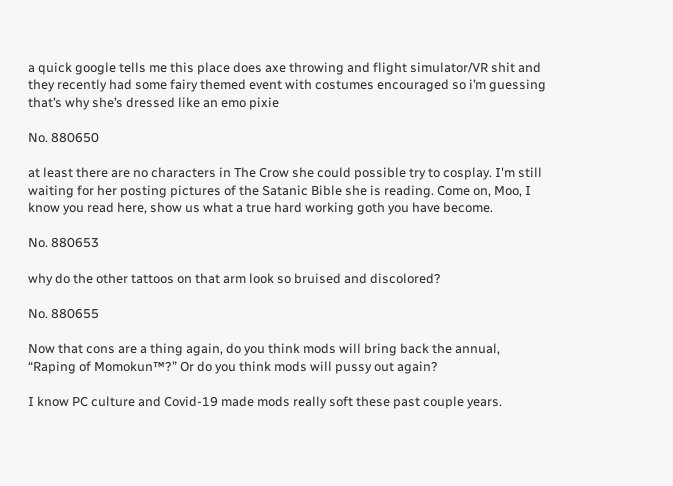a quick google tells me this place does axe throwing and flight simulator/VR shit and they recently had some fairy themed event with costumes encouraged so i’m guessing that’s why she’s dressed like an emo pixie

No. 880650

at least there are no characters in The Crow she could possible try to cosplay. I'm still waiting for her posting pictures of the Satanic Bible she is reading. Come on, Moo, I know you read here, show us what a true hard working goth you have become.

No. 880653

why do the other tattoos on that arm look so bruised and discolored?

No. 880655

Now that cons are a thing again, do you think mods will bring back the annual, “Raping of Momokun™?” Or do you think mods will pussy out again?

I know PC culture and Covid-19 made mods really soft these past couple years.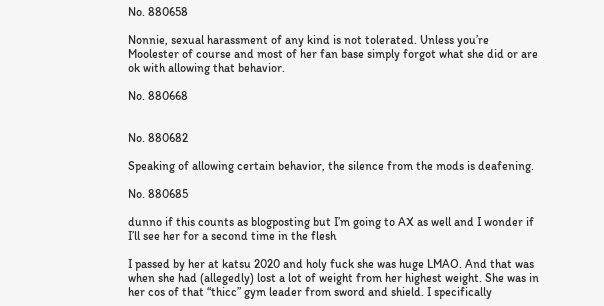No. 880658

Nonnie, sexual harassment of any kind is not tolerated. Unless you’re Moolester of course and most of her fan base simply forgot what she did or are ok with allowing that behavior.

No. 880668


No. 880682

Speaking of allowing certain behavior, the silence from the mods is deafening.

No. 880685

dunno if this counts as blogposting but I’m going to AX as well and I wonder if I’ll see her for a second time in the flesh

I passed by her at katsu 2020 and holy fuck she was huge LMAO. And that was when she had (allegedly) lost a lot of weight from her highest weight. She was in her cos of that “thicc” gym leader from sword and shield. I specifically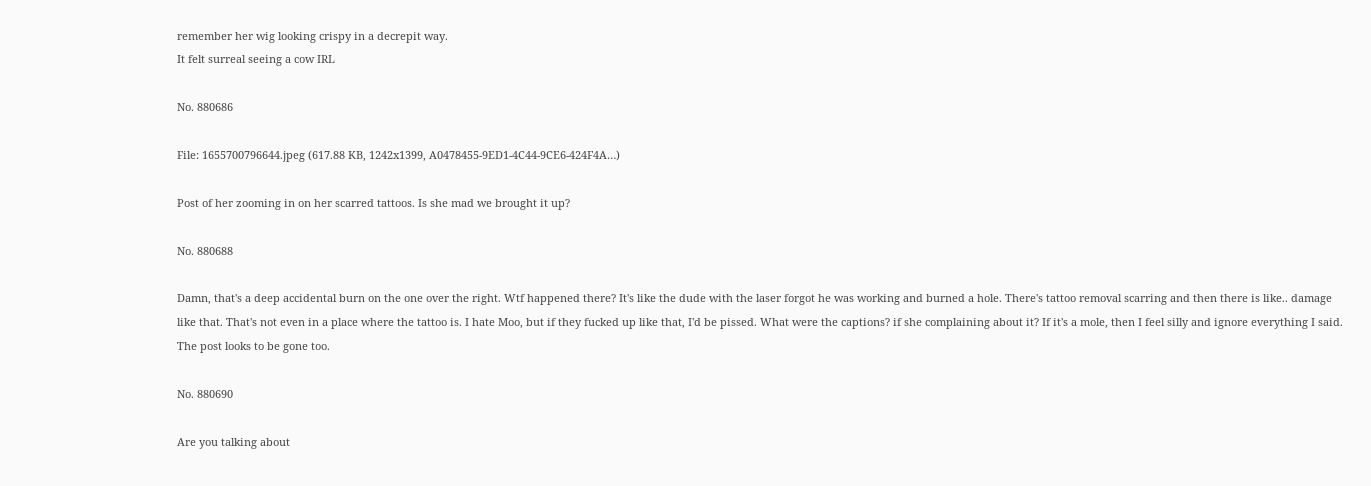remember her wig looking crispy in a decrepit way.
It felt surreal seeing a cow IRL

No. 880686

File: 1655700796644.jpeg (617.88 KB, 1242x1399, A0478455-9ED1-4C44-9CE6-424F4A…)

Post of her zooming in on her scarred tattoos. Is she mad we brought it up?

No. 880688

Damn, that's a deep accidental burn on the one over the right. Wtf happened there? It's like the dude with the laser forgot he was working and burned a hole. There's tattoo removal scarring and then there is like.. damage like that. That's not even in a place where the tattoo is. I hate Moo, but if they fucked up like that, I'd be pissed. What were the captions? if she complaining about it? If it's a mole, then I feel silly and ignore everything I said. The post looks to be gone too.

No. 880690

Are you talking about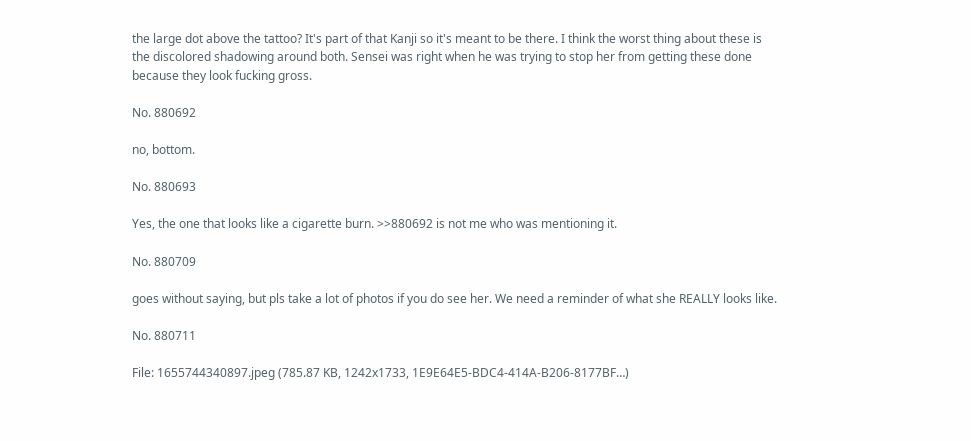the large dot above the tattoo? It's part of that Kanji so it's meant to be there. I think the worst thing about these is the discolored shadowing around both. Sensei was right when he was trying to stop her from getting these done because they look fucking gross.

No. 880692

no, bottom.

No. 880693

Yes, the one that looks like a cigarette burn. >>880692 is not me who was mentioning it.

No. 880709

goes without saying, but pls take a lot of photos if you do see her. We need a reminder of what she REALLY looks like.

No. 880711

File: 1655744340897.jpeg (785.87 KB, 1242x1733, 1E9E64E5-BDC4-414A-B206-8177BF…)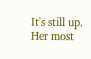It's still up. Her most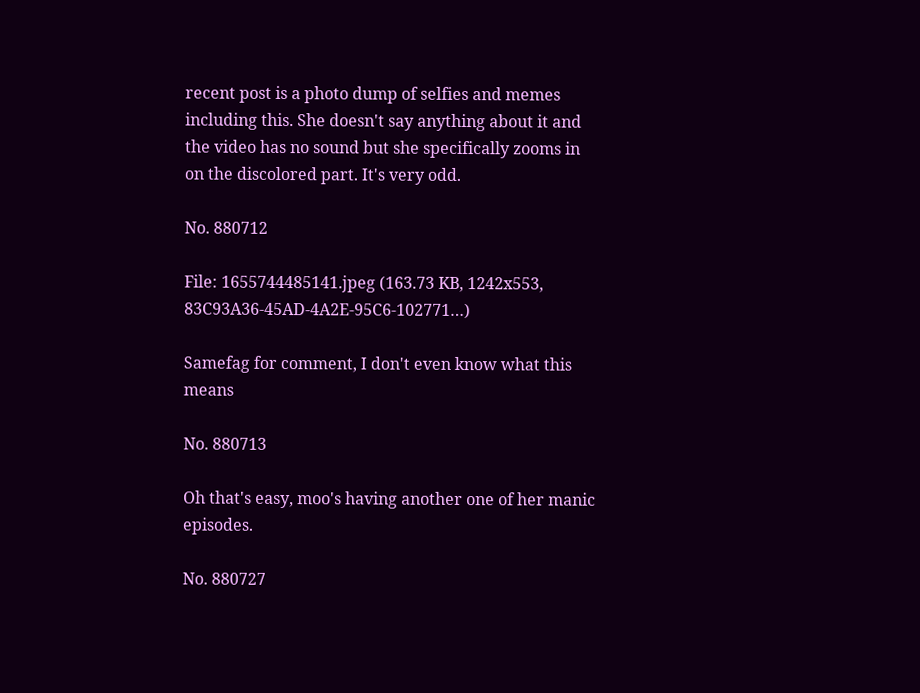recent post is a photo dump of selfies and memes including this. She doesn't say anything about it and the video has no sound but she specifically zooms in on the discolored part. It's very odd.

No. 880712

File: 1655744485141.jpeg (163.73 KB, 1242x553, 83C93A36-45AD-4A2E-95C6-102771…)

Samefag for comment, I don't even know what this means

No. 880713

Oh that's easy, moo's having another one of her manic episodes.

No. 880727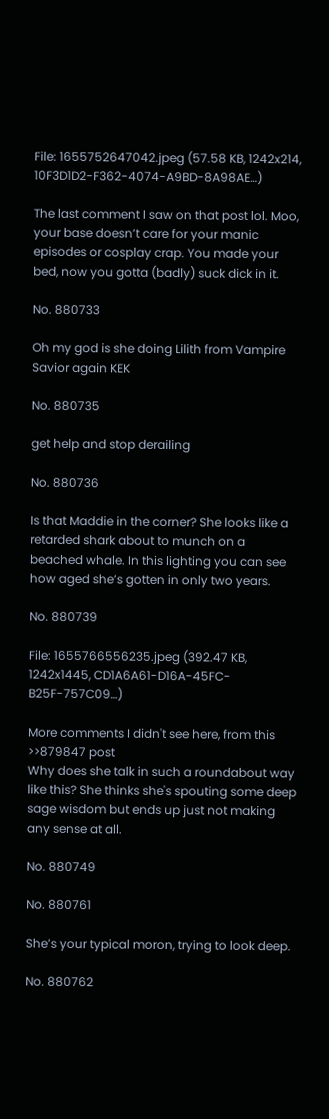File: 1655752647042.jpeg (57.58 KB, 1242x214, 10F3D1D2-F362-4074-A9BD-8A98AE…)

The last comment I saw on that post lol. Moo, your base doesn’t care for your manic episodes or cosplay crap. You made your bed, now you gotta (badly) suck dick in it.

No. 880733

Oh my god is she doing Lilith from Vampire Savior again KEK

No. 880735

get help and stop derailing

No. 880736

Is that Maddie in the corner? She looks like a retarded shark about to munch on a beached whale. In this lighting you can see how aged she’s gotten in only two years.

No. 880739

File: 1655766556235.jpeg (392.47 KB, 1242x1445, CD1A6A61-D16A-45FC-B25F-757C09…)

More comments I didn't see here, from this >>879847 post
Why does she talk in such a roundabout way like this? She thinks she's spouting some deep sage wisdom but ends up just not making any sense at all.

No. 880749

No. 880761

She’s your typical moron, trying to look deep.

No. 880762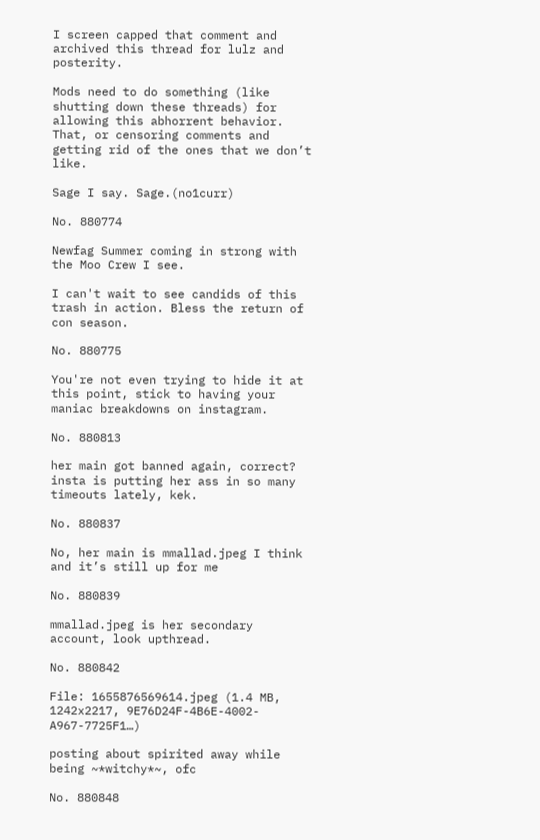I screen capped that comment and archived this thread for lulz and posterity.

Mods need to do something (like shutting down these threads) for allowing this abhorrent behavior. That, or censoring comments and getting rid of the ones that we don’t like.

Sage I say. Sage.(no1curr)

No. 880774

Newfag Summer coming in strong with the Moo Crew I see.

I can't wait to see candids of this trash in action. Bless the return of con season.

No. 880775

You're not even trying to hide it at this point, stick to having your maniac breakdowns on instagram.

No. 880813

her main got banned again, correct? insta is putting her ass in so many timeouts lately, kek.

No. 880837

No, her main is mmallad.jpeg I think and it’s still up for me

No. 880839

mmallad.jpeg is her secondary account, look upthread.

No. 880842

File: 1655876569614.jpeg (1.4 MB, 1242x2217, 9E76D24F-4B6E-4002-A967-7725F1…)

posting about spirited away while being ~*witchy*~, ofc

No. 880848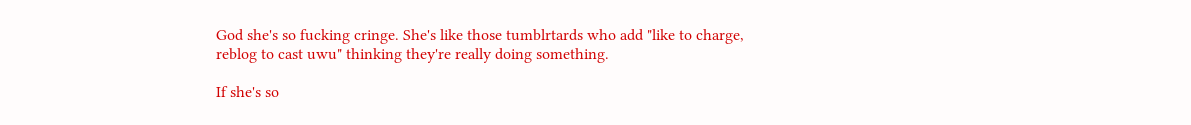God she's so fucking cringe. She's like those tumblrtards who add "like to charge, reblog to cast uwu" thinking they're really doing something.

If she's so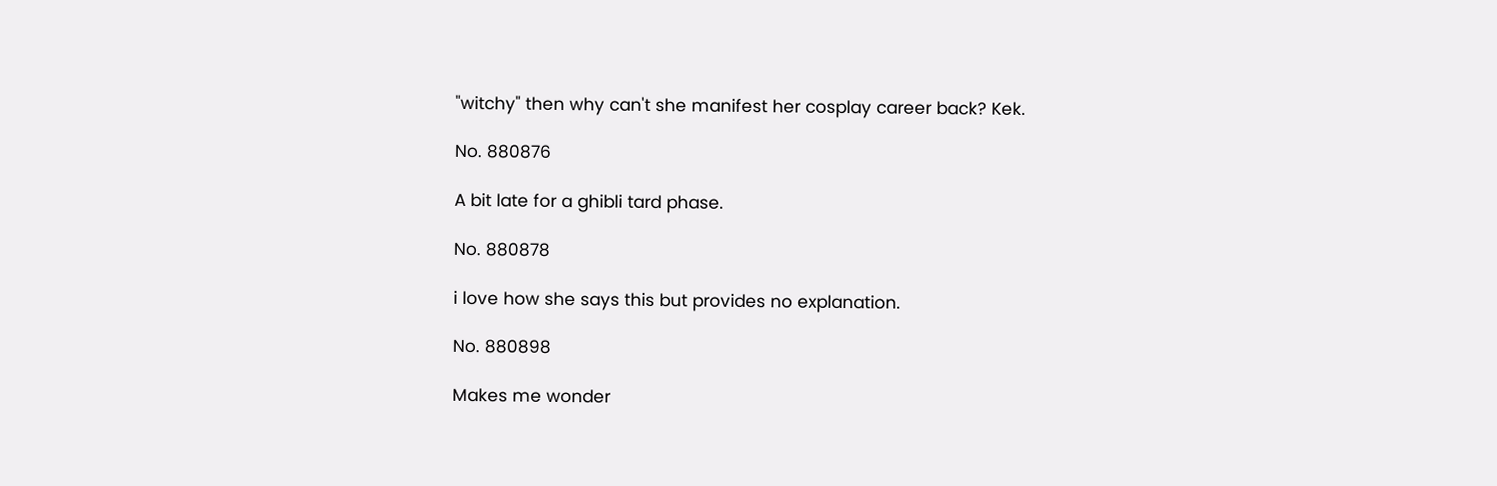"witchy" then why can't she manifest her cosplay career back? Kek.

No. 880876

A bit late for a ghibli tard phase.

No. 880878

i love how she says this but provides no explanation.

No. 880898

Makes me wonder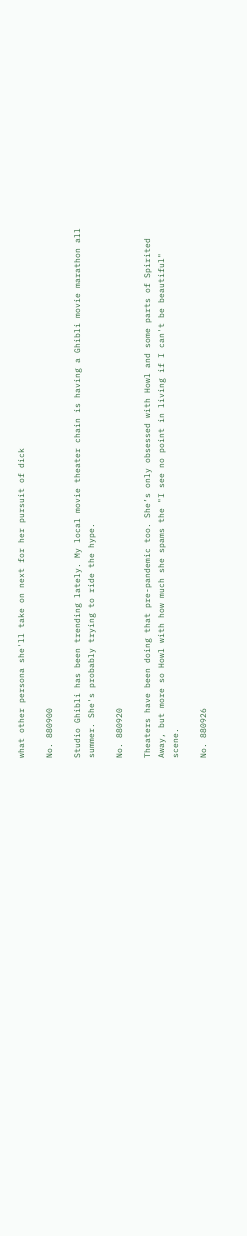what other persona she'll take on next for her pursuit of dick

No. 880900

Studio Ghibli has been trending lately. My local movie theater chain is having a Ghibli movie marathon all summer. She's probably trying to ride the hype.

No. 880920

Theaters have been doing that pre-pandemic too. She’s only obsessed with Howl and some parts of Spirited Away, but more so Howl with how much she spams the "I see no point in living if I can't be beautiful" scene.

No. 880926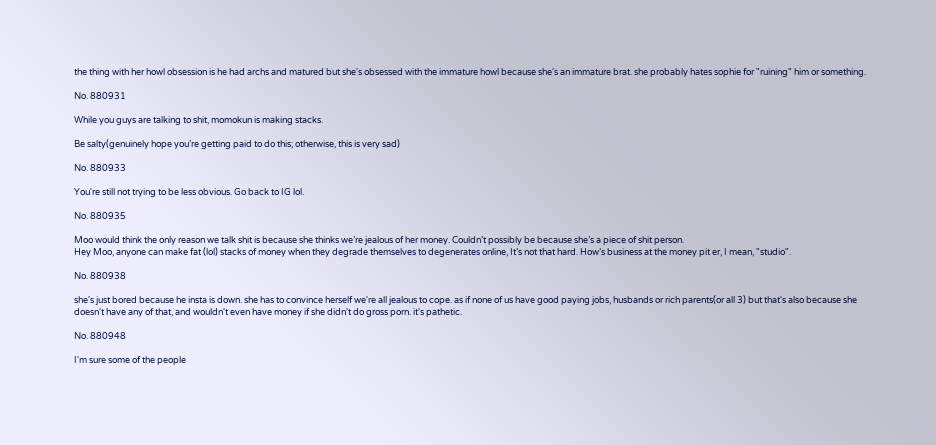the thing with her howl obsession is he had archs and matured but she's obsessed with the immature howl because she's an immature brat. she probably hates sophie for "ruining" him or something.

No. 880931

While you guys are talking to shit, momokun is making stacks.

Be salty(genuinely hope you’re getting paid to do this; otherwise, this is very sad)

No. 880933

You're still not trying to be less obvious. Go back to IG lol.

No. 880935

Moo would think the only reason we talk shit is because she thinks we’re jealous of her money. Couldn’t possibly be because she’s a piece of shit person.
Hey Moo, anyone can make fat (lol) stacks of money when they degrade themselves to degenerates online, It’s not that hard. How’s business at the money pit er, I mean, "studio".

No. 880938

she's just bored because he insta is down. she has to convince herself we're all jealous to cope. as if none of us have good paying jobs, husbands or rich parents(or all 3) but that's also because she doesn't have any of that, and wouldn't even have money if she didn't do gross porn. it's pathetic.

No. 880948

I'm sure some of the people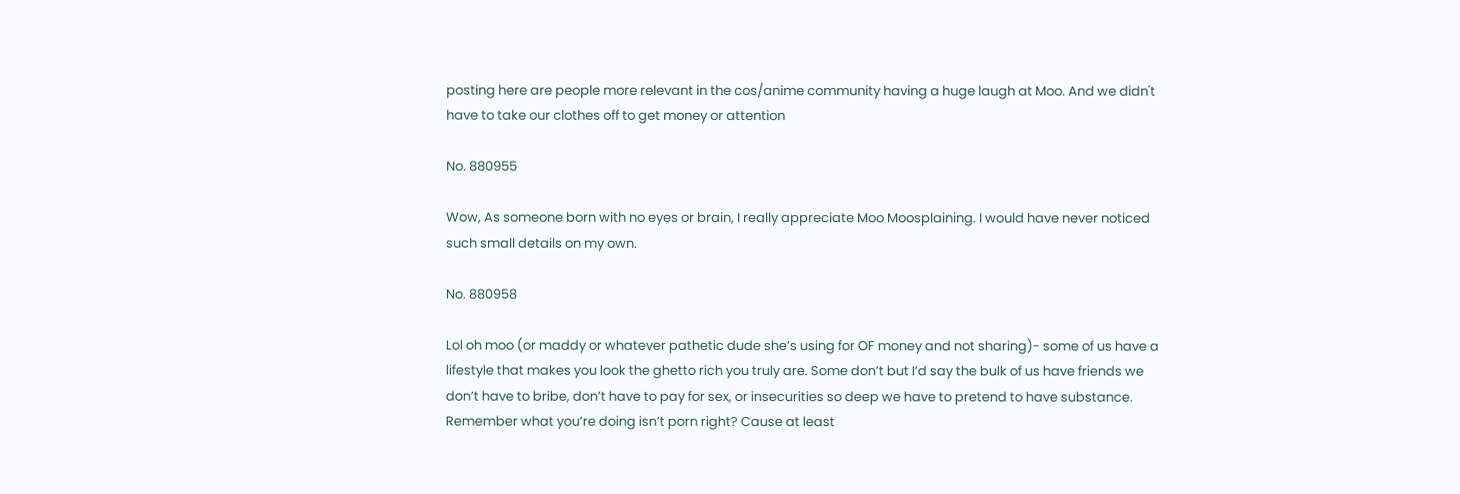posting here are people more relevant in the cos/anime community having a huge laugh at Moo. And we didn't have to take our clothes off to get money or attention

No. 880955

Wow, As someone born with no eyes or brain, I really appreciate Moo Moosplaining. I would have never noticed such small details on my own.

No. 880958

Lol oh moo (or maddy or whatever pathetic dude she’s using for OF money and not sharing)- some of us have a lifestyle that makes you look the ghetto rich you truly are. Some don’t but I’d say the bulk of us have friends we don’t have to bribe, don’t have to pay for sex, or insecurities so deep we have to pretend to have substance. Remember what you’re doing isn’t porn right? Cause at least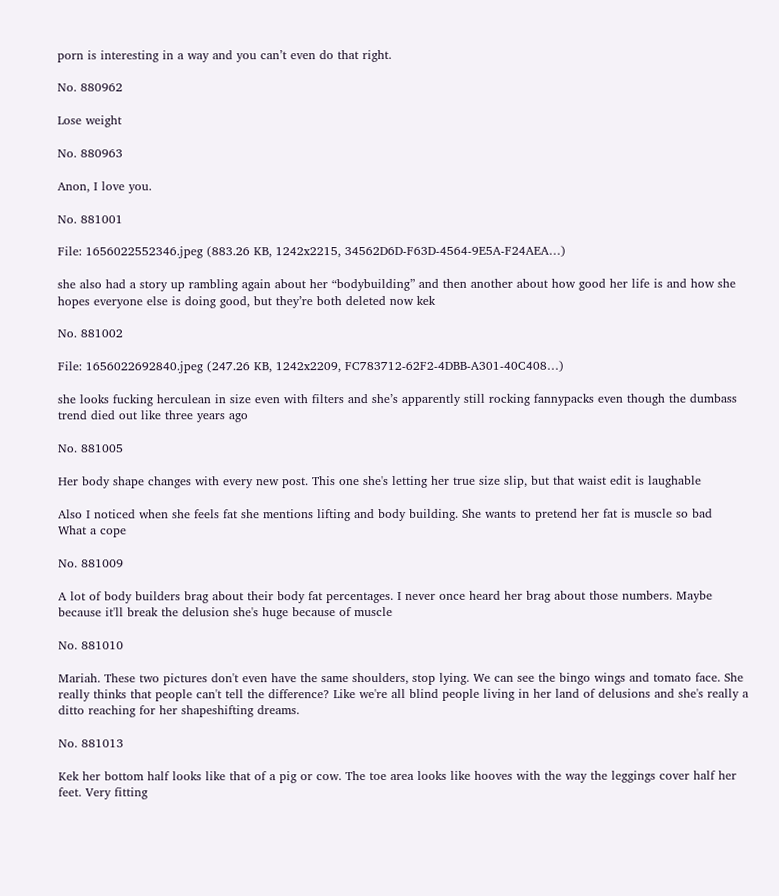porn is interesting in a way and you can’t even do that right.

No. 880962

Lose weight

No. 880963

Anon, I love you.

No. 881001

File: 1656022552346.jpeg (883.26 KB, 1242x2215, 34562D6D-F63D-4564-9E5A-F24AEA…)

she also had a story up rambling again about her “bodybuilding” and then another about how good her life is and how she hopes everyone else is doing good, but they’re both deleted now kek

No. 881002

File: 1656022692840.jpeg (247.26 KB, 1242x2209, FC783712-62F2-4DBB-A301-40C408…)

she looks fucking herculean in size even with filters and she’s apparently still rocking fannypacks even though the dumbass trend died out like three years ago

No. 881005

Her body shape changes with every new post. This one she's letting her true size slip, but that waist edit is laughable

Also I noticed when she feels fat she mentions lifting and body building. She wants to pretend her fat is muscle so bad
What a cope

No. 881009

A lot of body builders brag about their body fat percentages. I never once heard her brag about those numbers. Maybe because it'll break the delusion she's huge because of muscle

No. 881010

Mariah. These two pictures don't even have the same shoulders, stop lying. We can see the bingo wings and tomato face. She really thinks that people can't tell the difference? Like we're all blind people living in her land of delusions and she's really a ditto reaching for her shapeshifting dreams.

No. 881013

Kek her bottom half looks like that of a pig or cow. The toe area looks like hooves with the way the leggings cover half her feet. Very fitting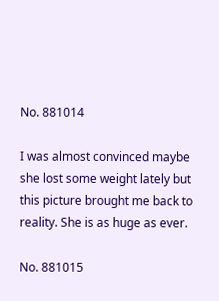No. 881014

I was almost convinced maybe she lost some weight lately but this picture brought me back to reality. She is as huge as ever.

No. 881015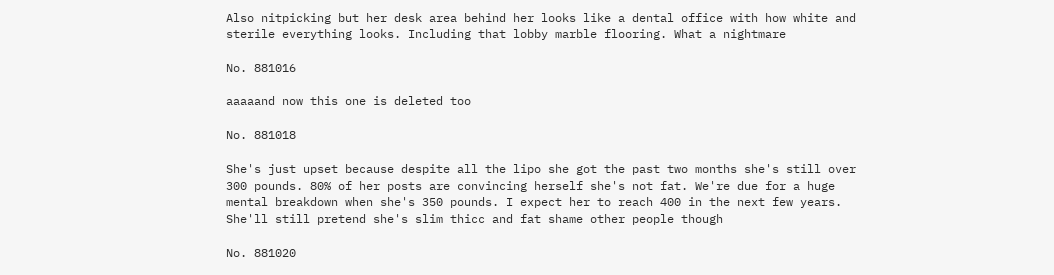Also nitpicking but her desk area behind her looks like a dental office with how white and sterile everything looks. Including that lobby marble flooring. What a nightmare

No. 881016

aaaaand now this one is deleted too

No. 881018

She's just upset because despite all the lipo she got the past two months she's still over 300 pounds. 80% of her posts are convincing herself she's not fat. We're due for a huge mental breakdown when she's 350 pounds. I expect her to reach 400 in the next few years. She'll still pretend she's slim thicc and fat shame other people though

No. 881020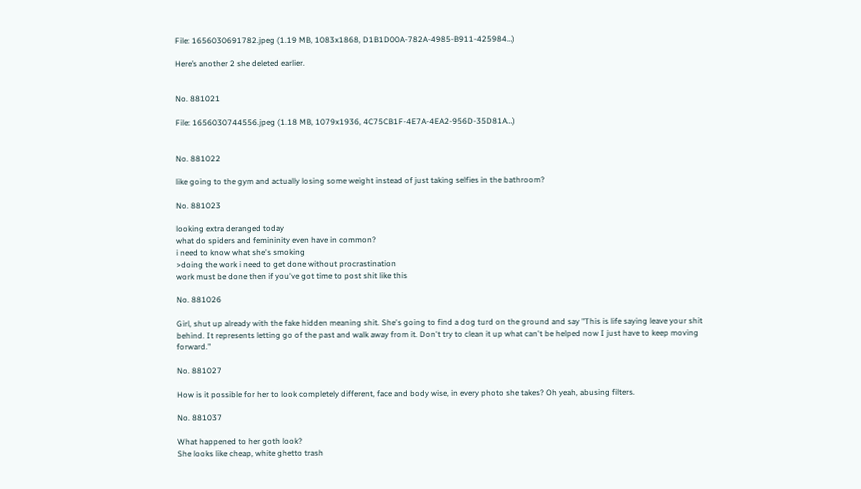File: 1656030691782.jpeg (1.19 MB, 1083x1868, D1B1D00A-782A-4985-B911-425984…)

Here’s another 2 she deleted earlier.


No. 881021

File: 1656030744556.jpeg (1.18 MB, 1079x1936, 4C75CB1F-4E7A-4EA2-956D-35D81A…)


No. 881022

like going to the gym and actually losing some weight instead of just taking selfies in the bathroom?

No. 881023

looking extra deranged today
what do spiders and femininity even have in common?
i need to know what she's smoking
>doing the work i need to get done without procrastination
work must be done then if you've got time to post shit like this

No. 881026

Girl, shut up already with the fake hidden meaning shit. She's going to find a dog turd on the ground and say "This is life saying leave your shit behind. It represents letting go of the past and walk away from it. Don't try to clean it up what can't be helped now I just have to keep moving forward."

No. 881027

How is it possible for her to look completely different, face and body wise, in every photo she takes? Oh yeah, abusing filters.

No. 881037

What happened to her goth look?
She looks like cheap, white ghetto trash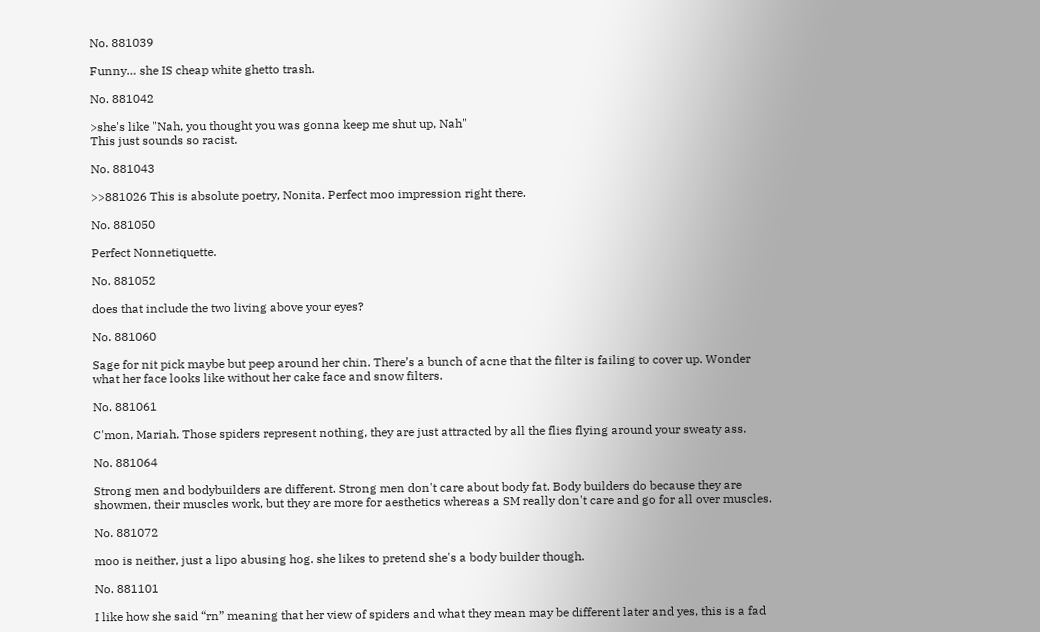No. 881039

Funny… she IS cheap white ghetto trash.

No. 881042

>she's like "Nah, you thought you was gonna keep me shut up, Nah"
This just sounds so racist.

No. 881043

>>881026 This is absolute poetry, Nonita. Perfect moo impression right there.

No. 881050

Perfect Nonnetiquette.

No. 881052

does that include the two living above your eyes?

No. 881060

Sage for nit pick maybe but peep around her chin. There’s a bunch of acne that the filter is failing to cover up. Wonder what her face looks like without her cake face and snow filters.

No. 881061

C'mon, Mariah. Those spiders represent nothing, they are just attracted by all the flies flying around your sweaty ass.

No. 881064

Strong men and bodybuilders are different. Strong men don't care about body fat. Body builders do because they are showmen, their muscles work, but they are more for aesthetics whereas a SM really don't care and go for all over muscles.

No. 881072

moo is neither, just a lipo abusing hog. she likes to pretend she's a body builder though.

No. 881101

I like how she said “rn” meaning that her view of spiders and what they mean may be different later and yes, this is a fad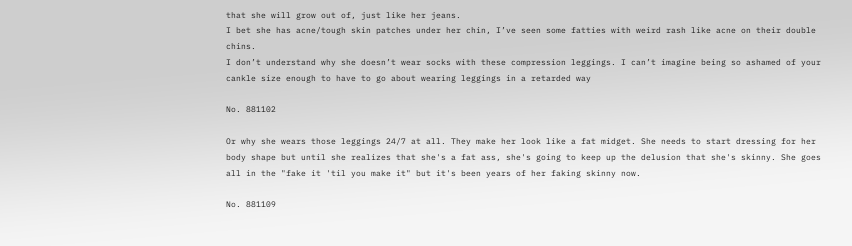that she will grow out of, just like her jeans.
I bet she has acne/tough skin patches under her chin, I’ve seen some fatties with weird rash like acne on their double chins.
I don’t understand why she doesn’t wear socks with these compression leggings. I can’t imagine being so ashamed of your cankle size enough to have to go about wearing leggings in a retarded way

No. 881102

Or why she wears those leggings 24/7 at all. They make her look like a fat midget. She needs to start dressing for her body shape but until she realizes that she's a fat ass, she's going to keep up the delusion that she's skinny. She goes all in the "fake it 'til you make it" but it's been years of her faking skinny now.

No. 881109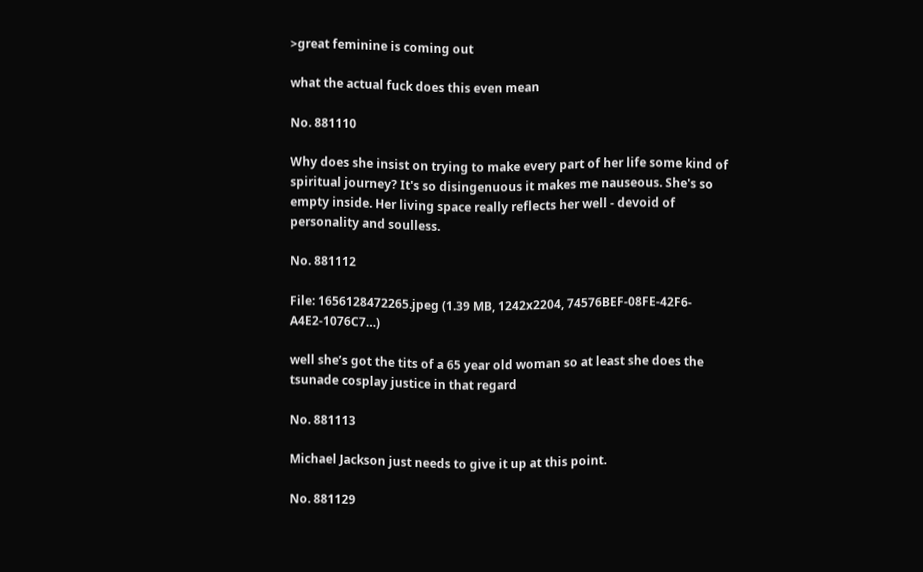>great feminine is coming out

what the actual fuck does this even mean

No. 881110

Why does she insist on trying to make every part of her life some kind of spiritual journey? It's so disingenuous it makes me nauseous. She's so empty inside. Her living space really reflects her well - devoid of personality and soulless.

No. 881112

File: 1656128472265.jpeg (1.39 MB, 1242x2204, 74576BEF-08FE-42F6-A4E2-1076C7…)

well she’s got the tits of a 65 year old woman so at least she does the tsunade cosplay justice in that regard

No. 881113

Michael Jackson just needs to give it up at this point.

No. 881129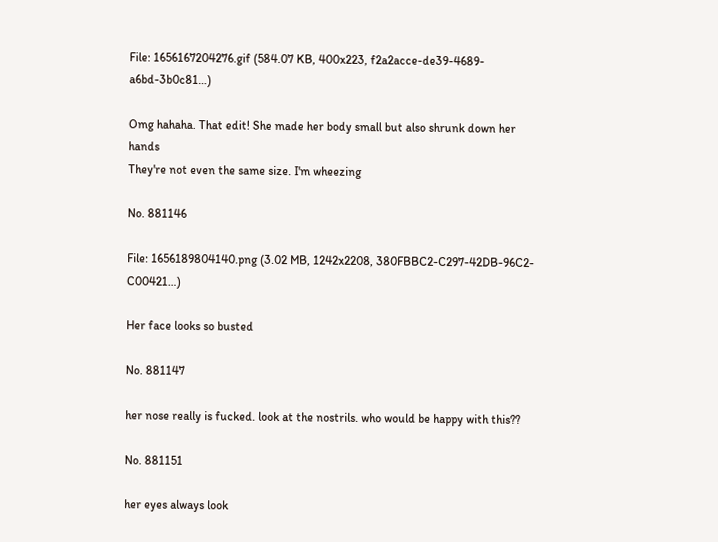File: 1656167204276.gif (584.07 KB, 400x223, f2a2acce-de39-4689-a6bd-3b0c81…)

Omg hahaha. That edit! She made her body small but also shrunk down her hands
They're not even the same size. I'm wheezing

No. 881146

File: 1656189804140.png (3.02 MB, 1242x2208, 380FBBC2-C297-42DB-96C2-C00421…)

Her face looks so busted

No. 881147

her nose really is fucked. look at the nostrils. who would be happy with this??

No. 881151

her eyes always look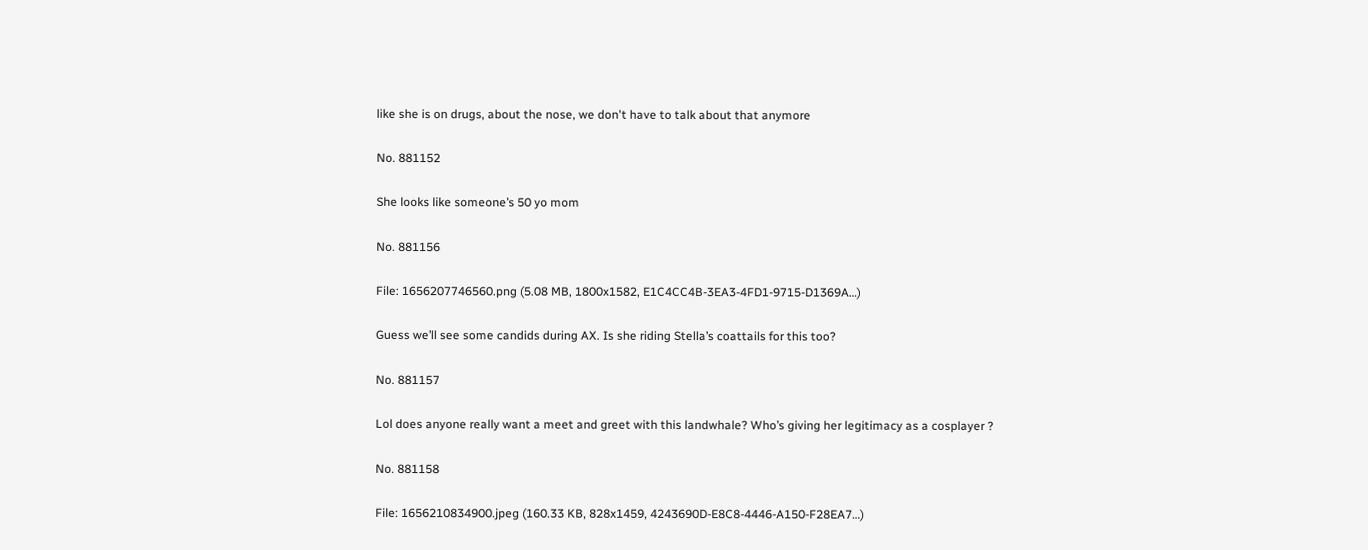like she is on drugs, about the nose, we don't have to talk about that anymore

No. 881152

She looks like someone’s 50 yo mom

No. 881156

File: 1656207746560.png (5.08 MB, 1800x1582, E1C4CC4B-3EA3-4FD1-9715-D1369A…)

Guess we’ll see some candids during AX. Is she riding Stella’s coattails for this too?

No. 881157

Lol does anyone really want a meet and greet with this landwhale? Who’s giving her legitimacy as a cosplayer ?

No. 881158

File: 1656210834900.jpeg (160.33 KB, 828x1459, 4243690D-E8C8-4446-A150-F28EA7…)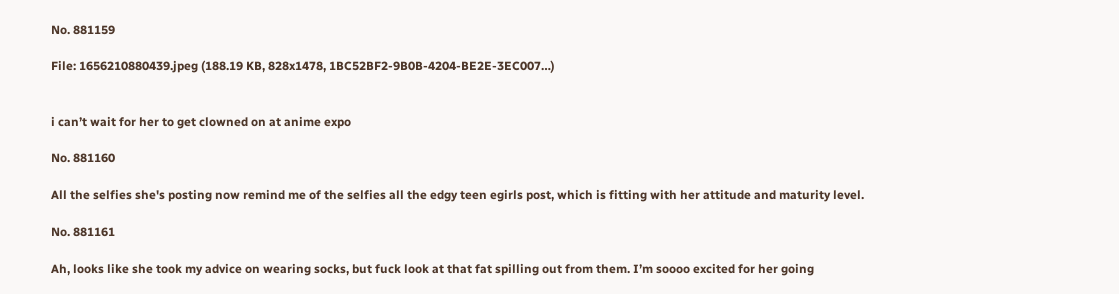No. 881159

File: 1656210880439.jpeg (188.19 KB, 828x1478, 1BC52BF2-9B0B-4204-BE2E-3EC007…)


i can’t wait for her to get clowned on at anime expo

No. 881160

All the selfies she's posting now remind me of the selfies all the edgy teen egirls post, which is fitting with her attitude and maturity level.

No. 881161

Ah, looks like she took my advice on wearing socks, but fuck look at that fat spilling out from them. I’m soooo excited for her going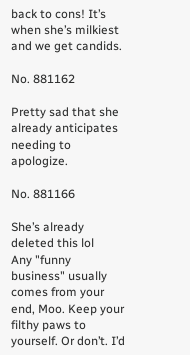back to cons! It’s when she’s milkiest and we get candids.

No. 881162

Pretty sad that she already anticipates needing to apologize.

No. 881166

She’s already deleted this lol
Any "funny business" usually comes from your end, Moo. Keep your filthy paws to yourself. Or don’t. I’d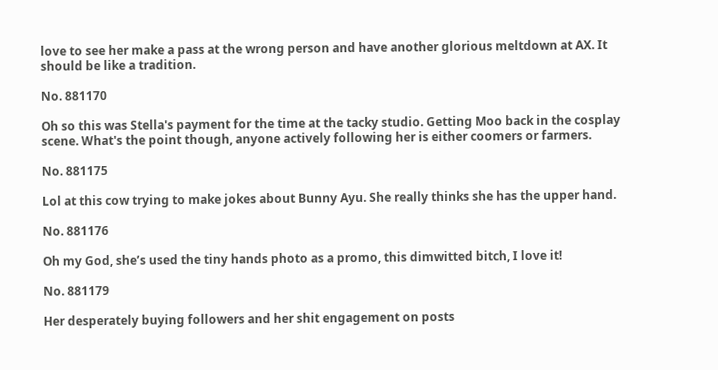love to see her make a pass at the wrong person and have another glorious meltdown at AX. It should be like a tradition.

No. 881170

Oh so this was Stella's payment for the time at the tacky studio. Getting Moo back in the cosplay scene. What's the point though, anyone actively following her is either coomers or farmers.

No. 881175

Lol at this cow trying to make jokes about Bunny Ayu. She really thinks she has the upper hand.

No. 881176

Oh my God, she’s used the tiny hands photo as a promo, this dimwitted bitch, I love it!

No. 881179

Her desperately buying followers and her shit engagement on posts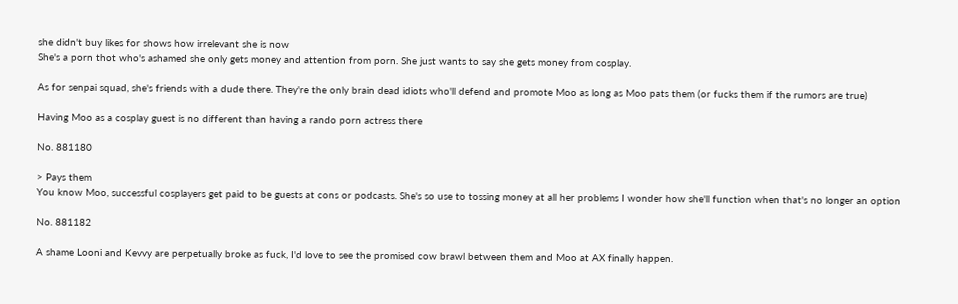she didn't buy likes for shows how irrelevant she is now
She's a porn thot who's ashamed she only gets money and attention from porn. She just wants to say she gets money from cosplay.

As for senpai squad, she's friends with a dude there. They're the only brain dead idiots who'll defend and promote Moo as long as Moo pats them (or fucks them if the rumors are true)

Having Moo as a cosplay guest is no different than having a rando porn actress there

No. 881180

> Pays them
You know Moo, successful cosplayers get paid to be guests at cons or podcasts. She's so use to tossing money at all her problems I wonder how she'll function when that's no longer an option

No. 881182

A shame Looni and Kevvy are perpetually broke as fuck, I'd love to see the promised cow brawl between them and Moo at AX finally happen.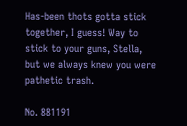Has-been thots gotta stick together, I guess! Way to stick to your guns, Stella, but we always knew you were pathetic trash.

No. 881191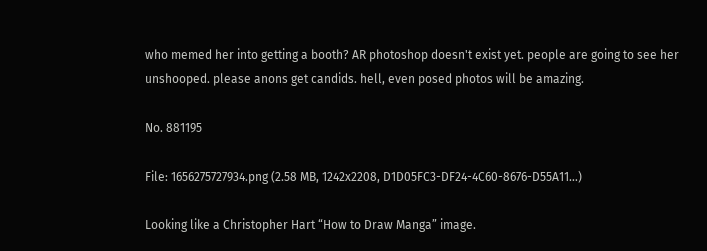who memed her into getting a booth? AR photoshop doesn't exist yet. people are going to see her unshooped. please anons get candids. hell, even posed photos will be amazing.

No. 881195

File: 1656275727934.png (2.58 MB, 1242x2208, D1D05FC3-DF24-4C60-8676-D55A11…)

Looking like a Christopher Hart “How to Draw Manga” image.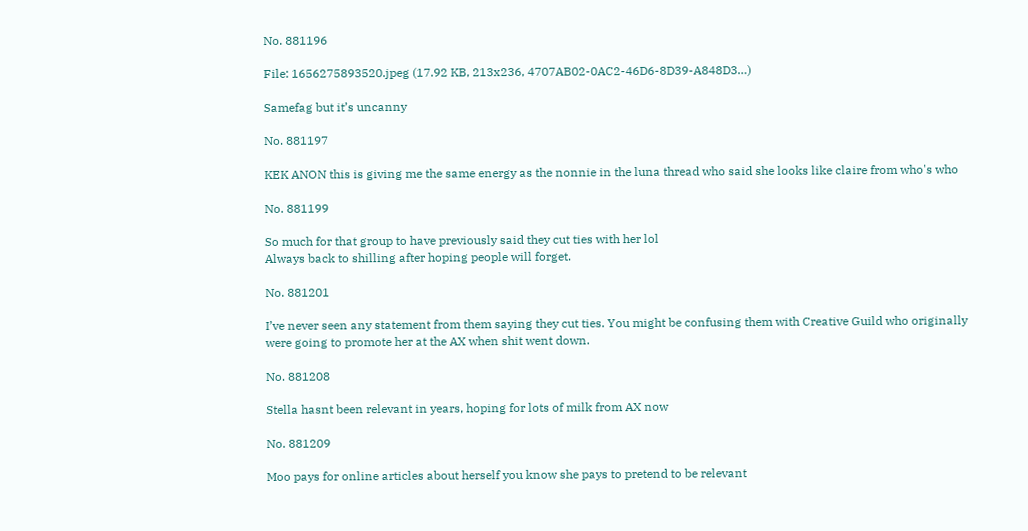No. 881196

File: 1656275893520.jpeg (17.92 KB, 213x236, 4707AB02-0AC2-46D6-8D39-A848D3…)

Samefag but it’s uncanny

No. 881197

KEK ANON this is giving me the same energy as the nonnie in the luna thread who said she looks like claire from who's who

No. 881199

So much for that group to have previously said they cut ties with her lol
Always back to shilling after hoping people will forget.

No. 881201

I’ve never seen any statement from them saying they cut ties. You might be confusing them with Creative Guild who originally were going to promote her at the AX when shit went down.

No. 881208

Stella hasnt been relevant in years, hoping for lots of milk from AX now

No. 881209

Moo pays for online articles about herself you know she pays to pretend to be relevant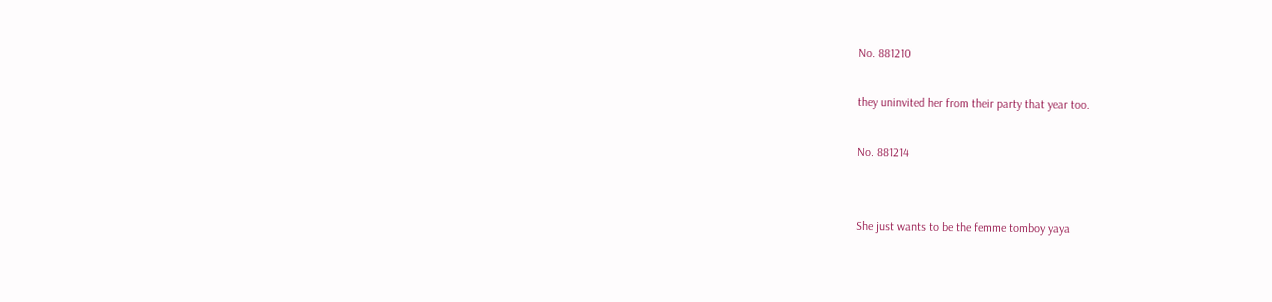No. 881210

they uninvited her from their party that year too.

No. 881214


She just wants to be the femme tomboy yaya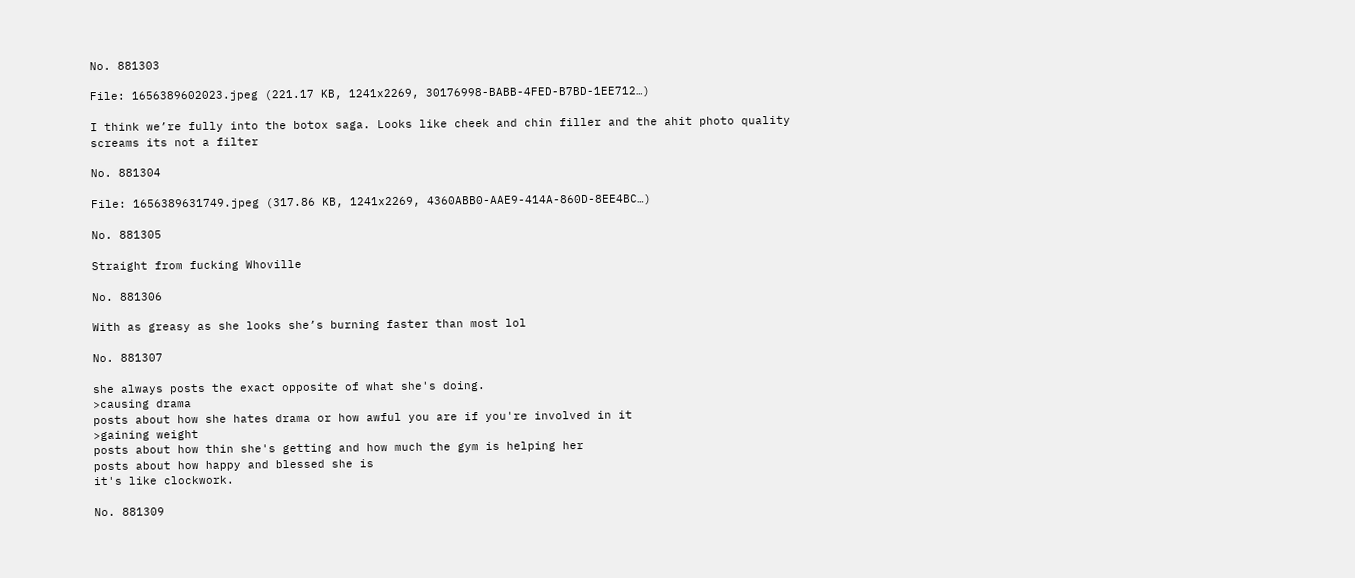No. 881303

File: 1656389602023.jpeg (221.17 KB, 1241x2269, 30176998-BABB-4FED-B7BD-1EE712…)

I think we’re fully into the botox saga. Looks like cheek and chin filler and the ahit photo quality screams its not a filter

No. 881304

File: 1656389631749.jpeg (317.86 KB, 1241x2269, 4360ABB0-AAE9-414A-860D-8EE4BC…)

No. 881305

Straight from fucking Whoville

No. 881306

With as greasy as she looks she’s burning faster than most lol

No. 881307

she always posts the exact opposite of what she's doing.
>causing drama
posts about how she hates drama or how awful you are if you're involved in it
>gaining weight
posts about how thin she's getting and how much the gym is helping her
posts about how happy and blessed she is
it's like clockwork.

No. 881309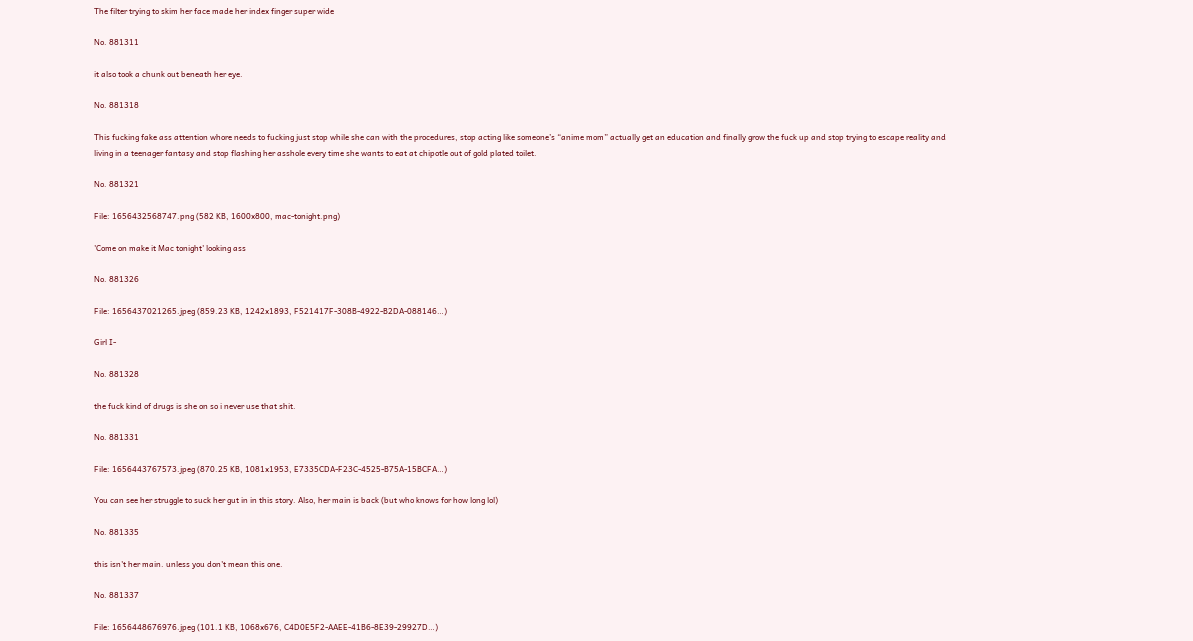The filter trying to skim her face made her index finger super wide

No. 881311

it also took a chunk out beneath her eye.

No. 881318

This fucking fake ass attention whore needs to fucking just stop while she can with the procedures, stop acting like someone’s “anime mom” actually get an education and finally grow the fuck up and stop trying to escape reality and living in a teenager fantasy and stop flashing her asshole every time she wants to eat at chipotle out of gold plated toilet.

No. 881321

File: 1656432568747.png (582 KB, 1600x800, mac-tonight.png)

'Come on make it Mac tonight' looking ass

No. 881326

File: 1656437021265.jpeg (859.23 KB, 1242x1893, F521417F-308B-4922-B2DA-088146…)

Girl I-

No. 881328

the fuck kind of drugs is she on so i never use that shit.

No. 881331

File: 1656443767573.jpeg (870.25 KB, 1081x1953, E7335CDA-F23C-4525-B75A-15BCFA…)

You can see her struggle to suck her gut in in this story. Also, her main is back (but who knows for how long lol)

No. 881335

this isn't her main. unless you don't mean this one.

No. 881337

File: 1656448676976.jpeg (101.1 KB, 1068x676, C4D0E5F2-AAEE-41B6-8E39-29927D…)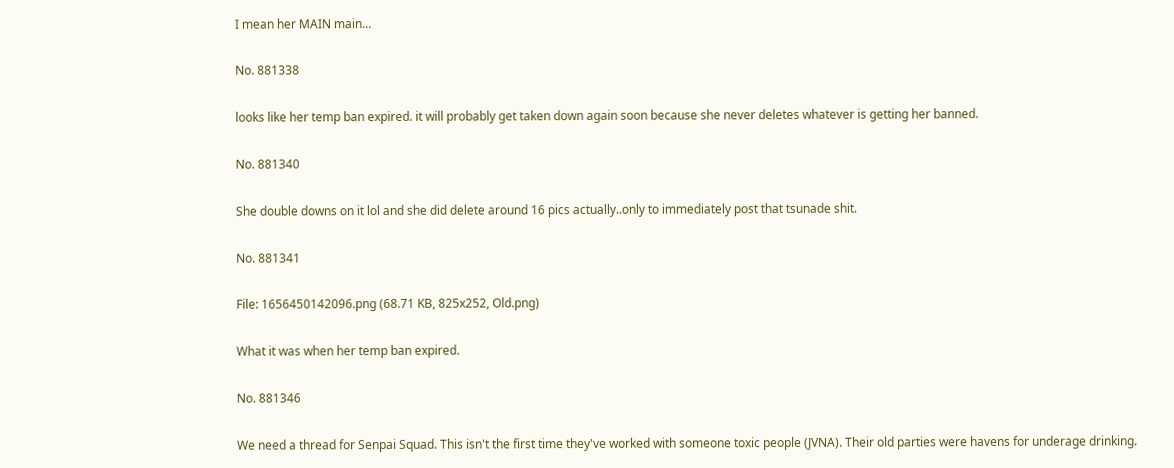I mean her MAIN main…

No. 881338

looks like her temp ban expired. it will probably get taken down again soon because she never deletes whatever is getting her banned.

No. 881340

She double downs on it lol and she did delete around 16 pics actually..only to immediately post that tsunade shit.

No. 881341

File: 1656450142096.png (68.71 KB, 825x252, Old.png)

What it was when her temp ban expired.

No. 881346

We need a thread for Senpai Squad. This isn't the first time they've worked with someone toxic people (JVNA). Their old parties were havens for underage drinking.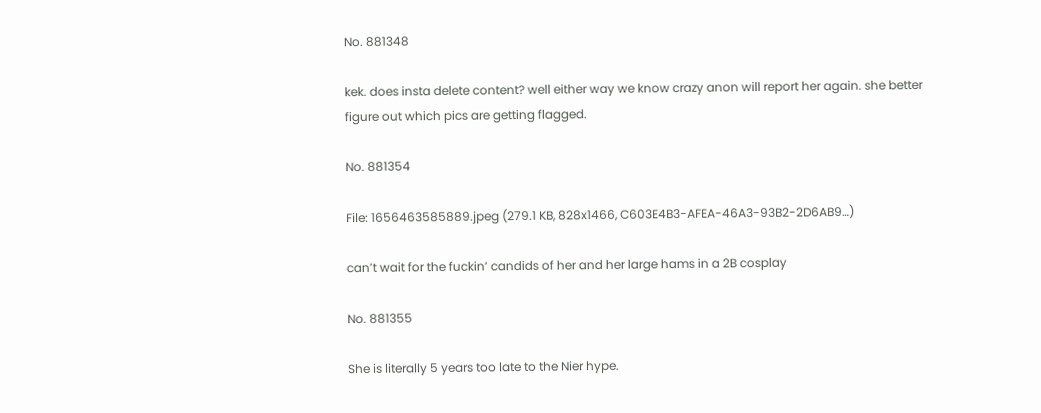No. 881348

kek. does insta delete content? well either way we know crazy anon will report her again. she better figure out which pics are getting flagged.

No. 881354

File: 1656463585889.jpeg (279.1 KB, 828x1466, C603E4B3-AFEA-46A3-93B2-2D6AB9…)

can’t wait for the fuckin’ candids of her and her large hams in a 2B cosplay

No. 881355

She is literally 5 years too late to the Nier hype.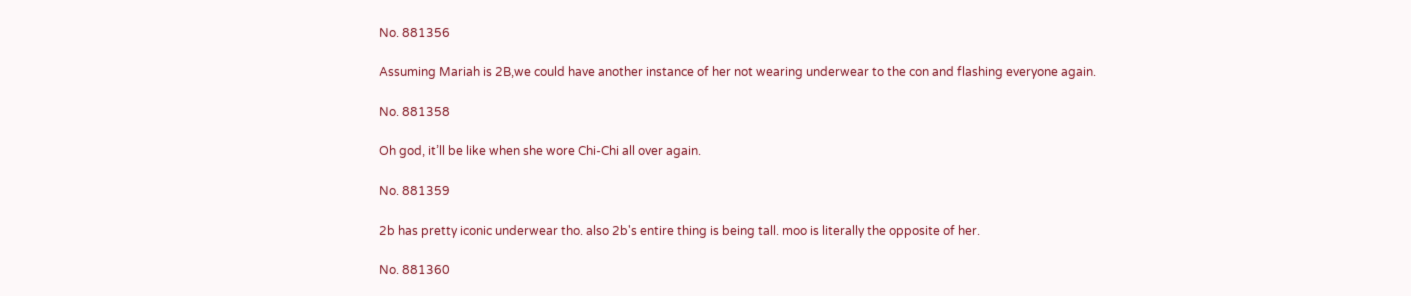No. 881356

Assuming Mariah is 2B,we could have another instance of her not wearing underwear to the con and flashing everyone again.

No. 881358

Oh god, it’ll be like when she wore Chi-Chi all over again.

No. 881359

2b has pretty iconic underwear tho. also 2b's entire thing is being tall. moo is literally the opposite of her.

No. 881360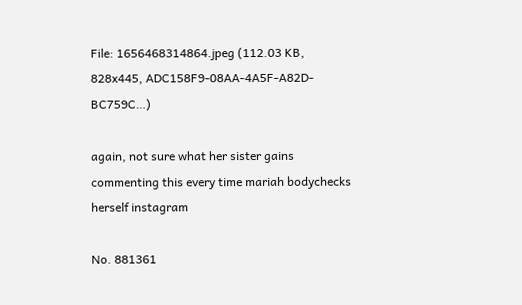File: 1656468314864.jpeg (112.03 KB, 828x445, ADC158F9-08AA-4A5F-A82D-BC759C…)

again, not sure what her sister gains commenting this every time mariah bodychecks herself instagram

No. 881361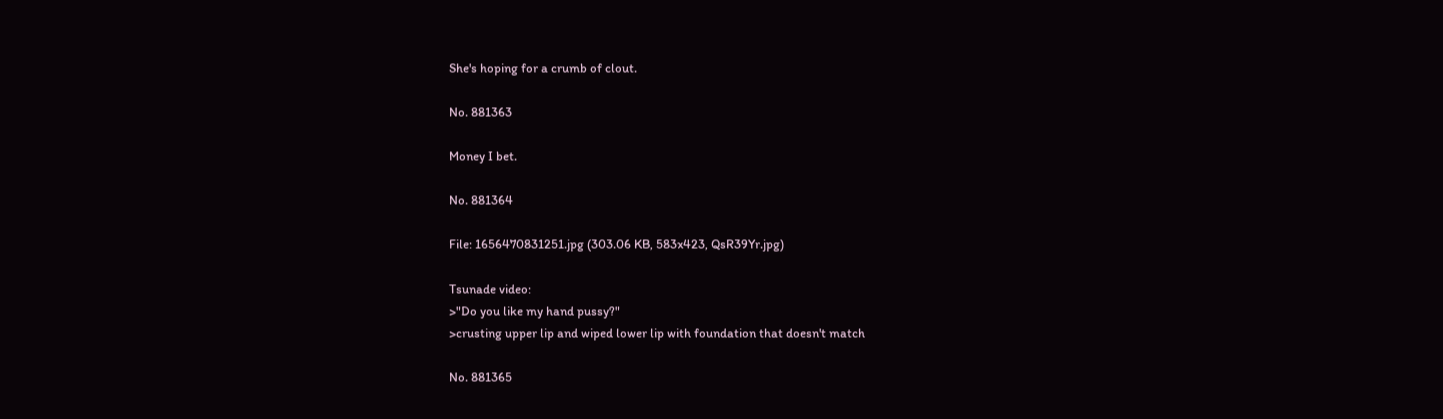She's hoping for a crumb of clout.

No. 881363

Money I bet.

No. 881364

File: 1656470831251.jpg (303.06 KB, 583x423, QsR39Yr.jpg)

Tsunade video:
>"Do you like my hand pussy?"
>crusting upper lip and wiped lower lip with foundation that doesn't match

No. 881365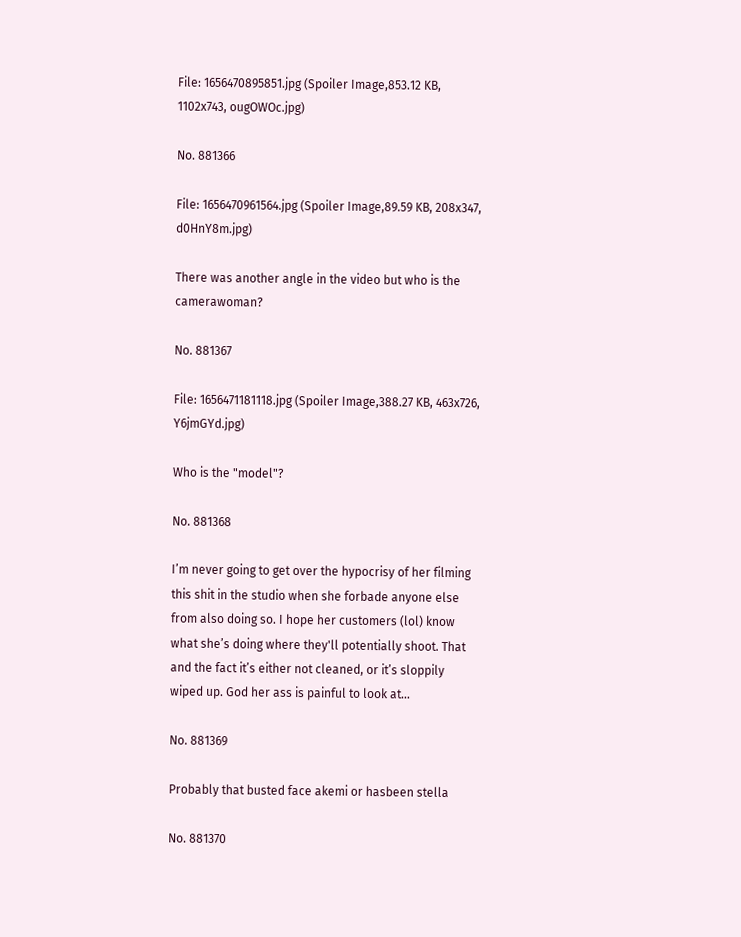File: 1656470895851.jpg (Spoiler Image,853.12 KB, 1102x743, ougOWOc.jpg)

No. 881366

File: 1656470961564.jpg (Spoiler Image,89.59 KB, 208x347, d0HnY8m.jpg)

There was another angle in the video but who is the camerawoman?

No. 881367

File: 1656471181118.jpg (Spoiler Image,388.27 KB, 463x726, Y6jmGYd.jpg)

Who is the "model"?

No. 881368

I’m never going to get over the hypocrisy of her filming this shit in the studio when she forbade anyone else from also doing so. I hope her customers (lol) know what she’s doing where they'll potentially shoot. That and the fact it’s either not cleaned, or it’s sloppily wiped up. God her ass is painful to look at…

No. 881369

Probably that busted face akemi or hasbeen stella

No. 881370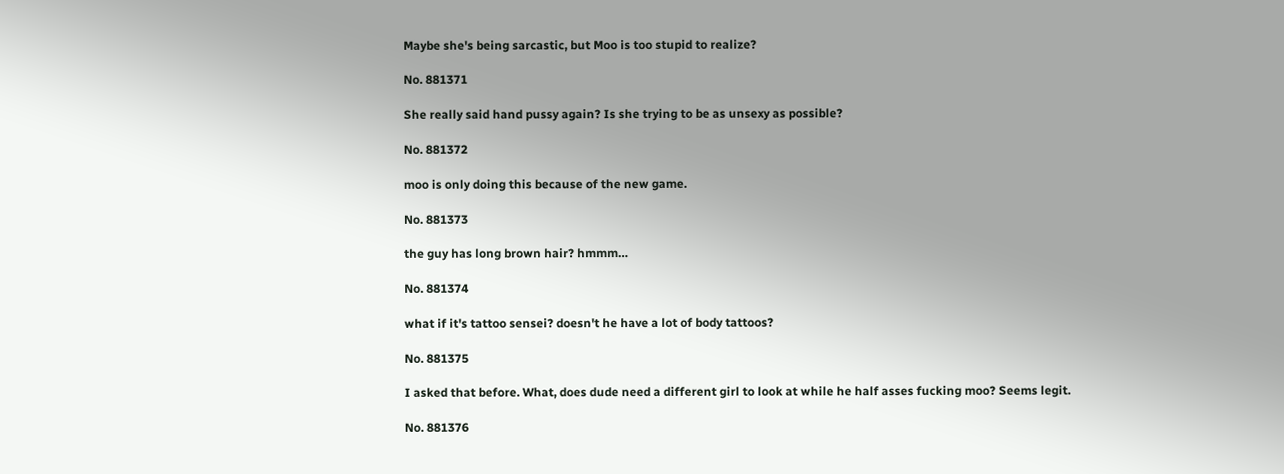Maybe she's being sarcastic, but Moo is too stupid to realize?

No. 881371

She really said hand pussy again? Is she trying to be as unsexy as possible?

No. 881372

moo is only doing this because of the new game.

No. 881373

the guy has long brown hair? hmmm…

No. 881374

what if it's tattoo sensei? doesn't he have a lot of body tattoos?

No. 881375

I asked that before. What, does dude need a different girl to look at while he half asses fucking moo? Seems legit.

No. 881376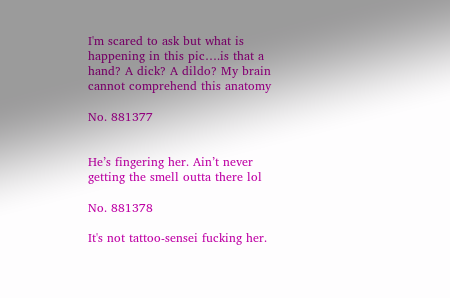I'm scared to ask but what is happening in this pic….is that a hand? A dick? A dildo? My brain cannot comprehend this anatomy

No. 881377


He’s fingering her. Ain’t never getting the smell outta there lol

No. 881378

It's not tattoo-sensei fucking her.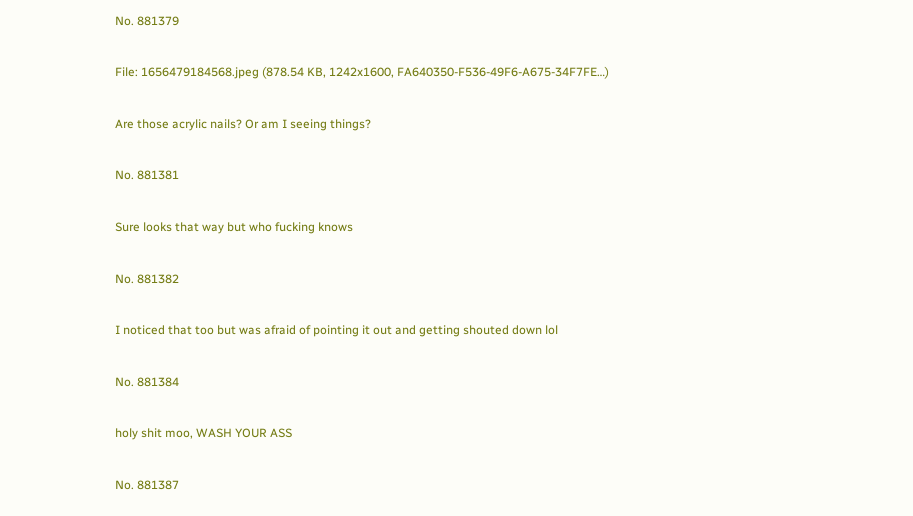No. 881379

File: 1656479184568.jpeg (878.54 KB, 1242x1600, FA640350-F536-49F6-A675-34F7FE…)

Are those acrylic nails? Or am I seeing things?

No. 881381

Sure looks that way but who fucking knows

No. 881382

I noticed that too but was afraid of pointing it out and getting shouted down lol

No. 881384

holy shit moo, WASH YOUR ASS

No. 881387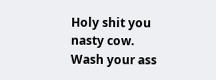Holy shit you nasty cow. Wash your ass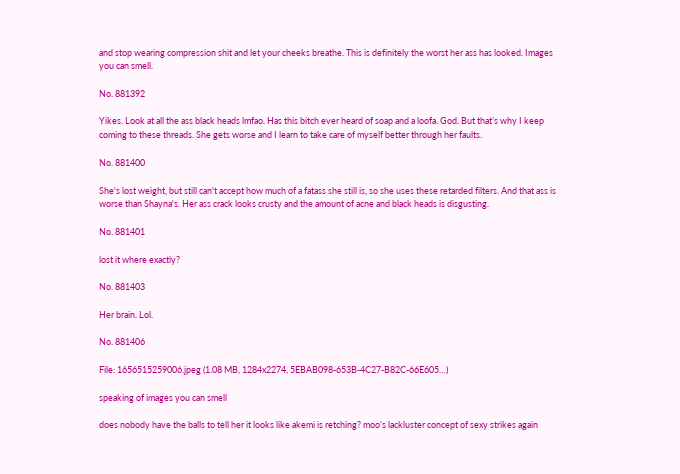and stop wearing compression shit and let your cheeks breathe. This is definitely the worst her ass has looked. Images you can smell.

No. 881392

Yikes. Look at all the ass black heads lmfao. Has this bitch ever heard of soap and a loofa. God. But that’s why I keep coming to these threads. She gets worse and I learn to take care of myself better through her faults.

No. 881400

She's lost weight, but still can't accept how much of a fatass she still is, so she uses these retarded filters. And that ass is worse than Shayna's. Her ass crack looks crusty and the amount of acne and black heads is disgusting.

No. 881401

lost it where exactly?

No. 881403

Her brain. Lol.

No. 881406

File: 1656515259006.jpeg (1.08 MB, 1284x2274, 5EBAB098-653B-4C27-B82C-66E605…)

speaking of images you can smell

does nobody have the balls to tell her it looks like akemi is retching? moo’s lackluster concept of sexy strikes again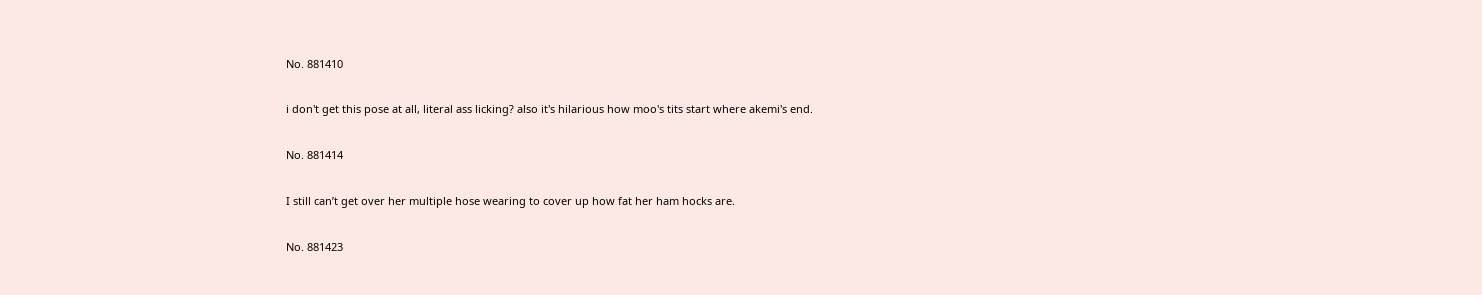No. 881410

i don't get this pose at all, literal ass licking? also it's hilarious how moo's tits start where akemi's end.

No. 881414

I still can’t get over her multiple hose wearing to cover up how fat her ham hocks are.

No. 881423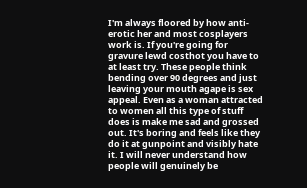I'm always floored by how anti-erotic her and most cosplayers work is. If you're going for gravure lewd costhot you have to at least try. These people think bending over 90 degrees and just leaving your mouth agape is sex appeal. Even as a woman attracted to women all this type of stuff does is make me sad and grossed out. It's boring and feels like they do it at gunpoint and visibly hate it. I will never understand how people will genuinely be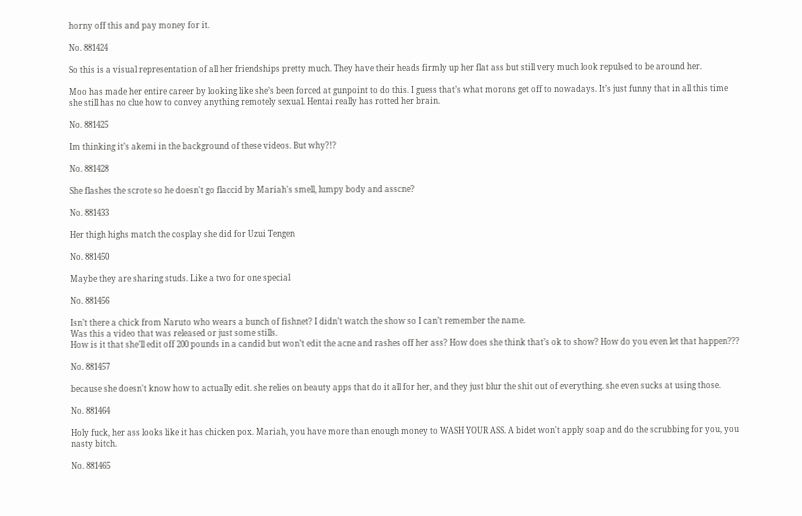horny off this and pay money for it.

No. 881424

So this is a visual representation of all her friendships pretty much. They have their heads firmly up her flat ass but still very much look repulsed to be around her.

Moo has made her entire career by looking like she’s been forced at gunpoint to do this. I guess that’s what morons get off to nowadays. It’s just funny that in all this time she still has no clue how to convey anything remotely sexual. Hentai really has rotted her brain.

No. 881425

Im thinking it’s akemi in the background of these videos. But why?!?

No. 881428

She flashes the scrote so he doesn't go flaccid by Mariah's smell, lumpy body and asscne?

No. 881433

Her thigh highs match the cosplay she did for Uzui Tengen

No. 881450

Maybe they are sharing studs. Like a two for one special

No. 881456

Isn’t there a chick from Naruto who wears a bunch of fishnet? I didn’t watch the show so I can’t remember the name.
Was this a video that was released or just some stills.
How is it that she’ll edit off 200 pounds in a candid but won’t edit the acne and rashes off her ass? How does she think that’s ok to show? How do you even let that happen???

No. 881457

because she doesn't know how to actually edit. she relies on beauty apps that do it all for her, and they just blur the shit out of everything. she even sucks at using those.

No. 881464

Holy fuck, her ass looks like it has chicken pox. Mariah, you have more than enough money to WASH YOUR ASS. A bidet won't apply soap and do the scrubbing for you, you nasty bitch.

No. 881465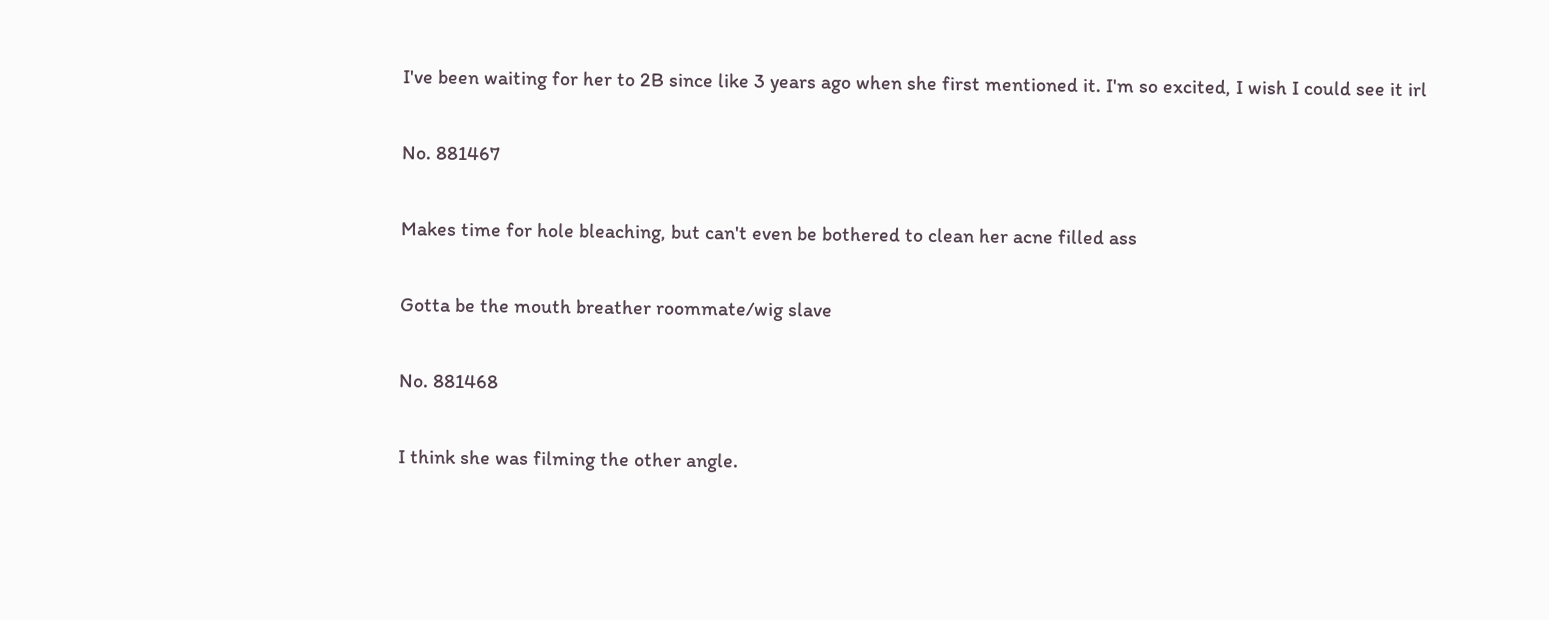I've been waiting for her to 2B since like 3 years ago when she first mentioned it. I'm so excited, I wish I could see it irl

No. 881467

Makes time for hole bleaching, but can't even be bothered to clean her acne filled ass

Gotta be the mouth breather roommate/wig slave

No. 881468

I think she was filming the other angle.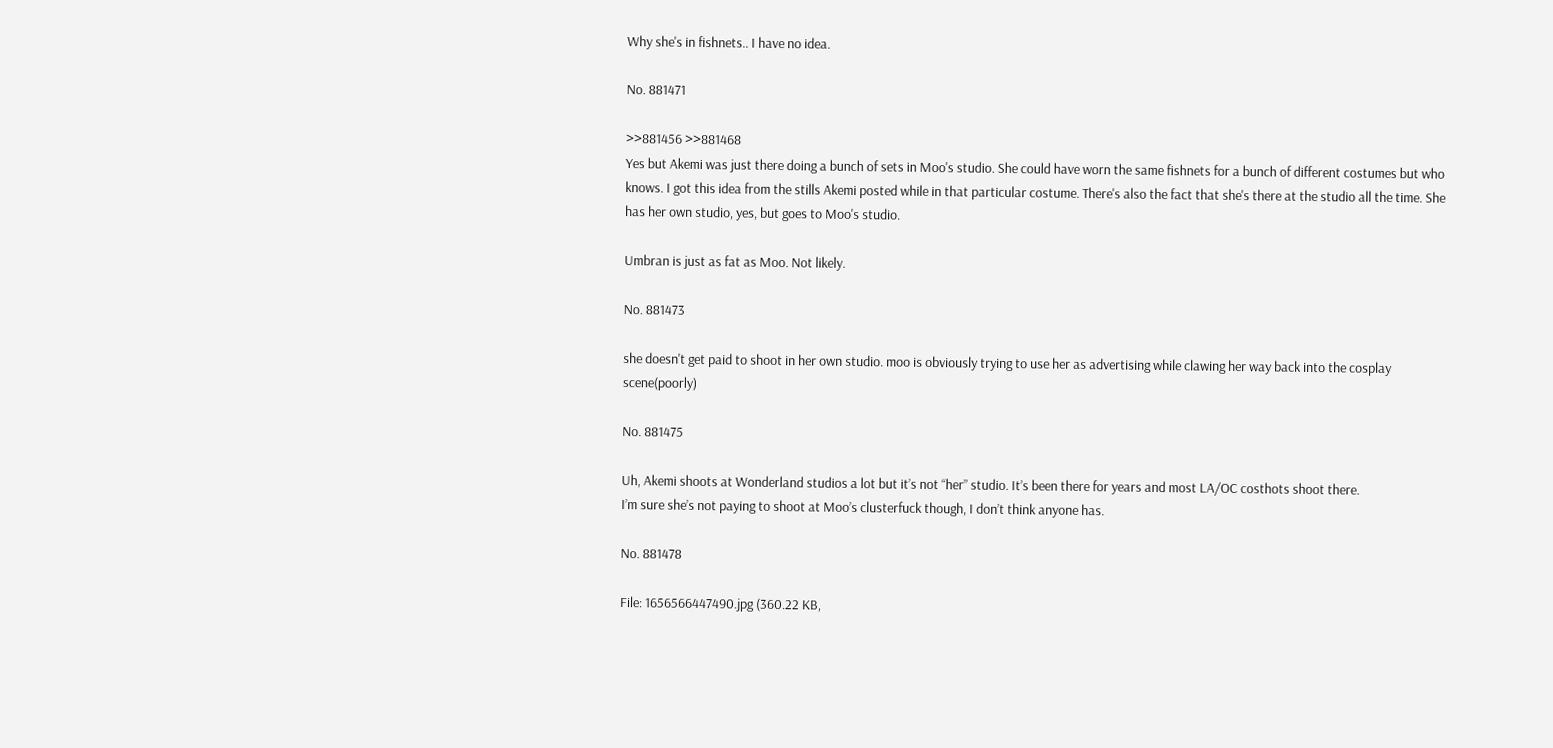Why she's in fishnets.. I have no idea.

No. 881471

>>881456 >>881468
Yes but Akemi was just there doing a bunch of sets in Moo's studio. She could have worn the same fishnets for a bunch of different costumes but who knows. I got this idea from the stills Akemi posted while in that particular costume. There's also the fact that she's there at the studio all the time. She has her own studio, yes, but goes to Moo's studio.

Umbran is just as fat as Moo. Not likely.

No. 881473

she doesn't get paid to shoot in her own studio. moo is obviously trying to use her as advertising while clawing her way back into the cosplay scene(poorly)

No. 881475

Uh, Akemi shoots at Wonderland studios a lot but it’s not “her” studio. It’s been there for years and most LA/OC costhots shoot there.
I’m sure she’s not paying to shoot at Moo’s clusterfuck though, I don’t think anyone has.

No. 881478

File: 1656566447490.jpg (360.22 KB,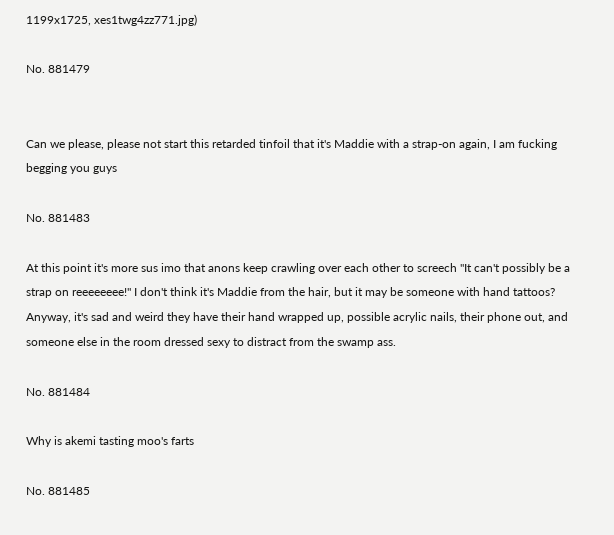1199x1725, xes1twg4zz771.jpg)

No. 881479


Can we please, please not start this retarded tinfoil that it's Maddie with a strap-on again, I am fucking begging you guys

No. 881483

At this point it's more sus imo that anons keep crawling over each other to screech "It can't possibly be a strap on reeeeeeee!" I don't think it's Maddie from the hair, but it may be someone with hand tattoos? Anyway, it's sad and weird they have their hand wrapped up, possible acrylic nails, their phone out, and someone else in the room dressed sexy to distract from the swamp ass.

No. 881484

Why is akemi tasting moo's farts

No. 881485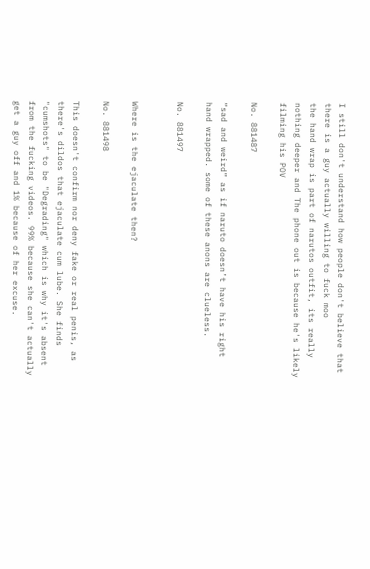I still don't understand how people don't believe that there is a guy actually willing to fuck moo
the hand wrap is part of narutos outfit, its really nothing deeper and The phone out is because he's likely filming his POV

No. 881487

“sad and weird” as if naruto doesn’t have his right hand wrapped. some of these anons are clueless.

No. 881497


Where is the ejaculate then?

No. 881498

This doesn't confirm nor deny fake or real penis, as there's dildos that ejaculate cum lube. She finds "cumshots" to be "Degrading" which is why it's absent from the fucking videos. 99% because she can't actually get a guy off and 1% because of her excuse.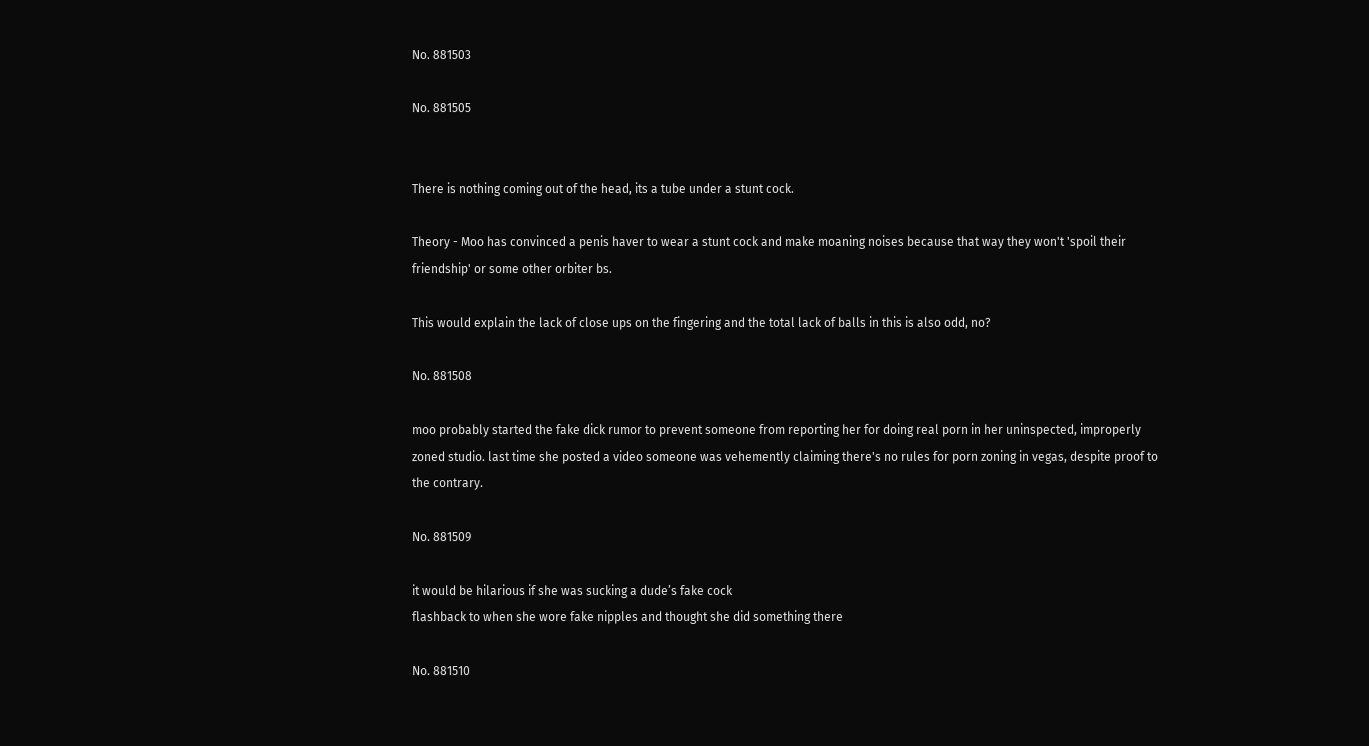No. 881503

No. 881505


There is nothing coming out of the head, its a tube under a stunt cock.

Theory - Moo has convinced a penis haver to wear a stunt cock and make moaning noises because that way they won't 'spoil their friendship' or some other orbiter bs.

This would explain the lack of close ups on the fingering and the total lack of balls in this is also odd, no?

No. 881508

moo probably started the fake dick rumor to prevent someone from reporting her for doing real porn in her uninspected, improperly zoned studio. last time she posted a video someone was vehemently claiming there's no rules for porn zoning in vegas, despite proof to the contrary.

No. 881509

it would be hilarious if she was sucking a dude’s fake cock
flashback to when she wore fake nipples and thought she did something there

No. 881510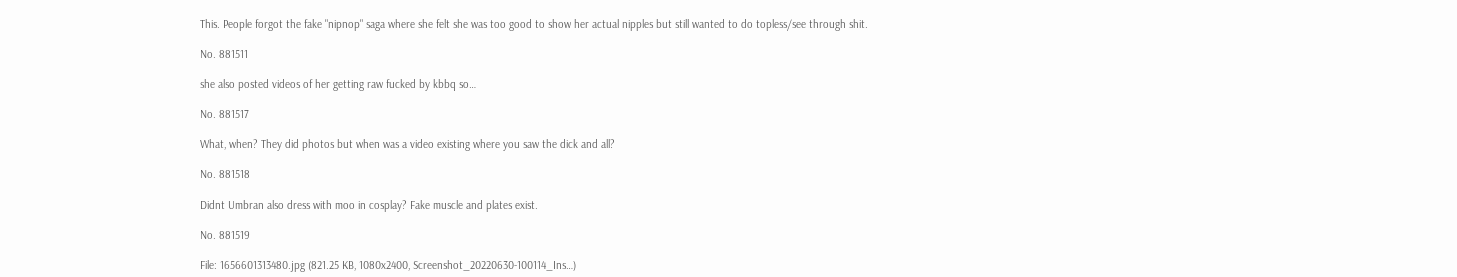This. People forgot the fake "nipnop" saga where she felt she was too good to show her actual nipples but still wanted to do topless/see through shit.

No. 881511

she also posted videos of her getting raw fucked by kbbq so…

No. 881517

What, when? They did photos but when was a video existing where you saw the dick and all?

No. 881518

Didnt Umbran also dress with moo in cosplay? Fake muscle and plates exist.

No. 881519

File: 1656601313480.jpg (821.25 KB, 1080x2400, Screenshot_20220630-100114_Ins…)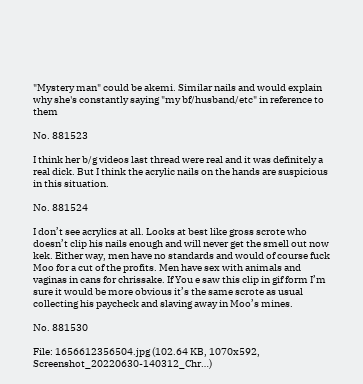"Mystery man" could be akemi. Similar nails and would explain why she's constantly saying "my bf/husband/etc" in reference to them

No. 881523

I think her b/g videos last thread were real and it was definitely a real dick. But I think the acrylic nails on the hands are suspicious in this situation.

No. 881524

I don’t see acrylics at all. Looks at best like gross scrote who doesn’t clip his nails enough and will never get the smell out now kek. Either way, men have no standards and would of course fuck Moo for a cut of the profits. Men have sex with animals and vaginas in cans for chrissake. If You e saw this clip in gif form I’m sure it would be more obvious it’s the same scrote as usual collecting his paycheck and slaving away in Moo’s mines.

No. 881530

File: 1656612356504.jpg (102.64 KB, 1070x592, Screenshot_20220630-140312_Chr…)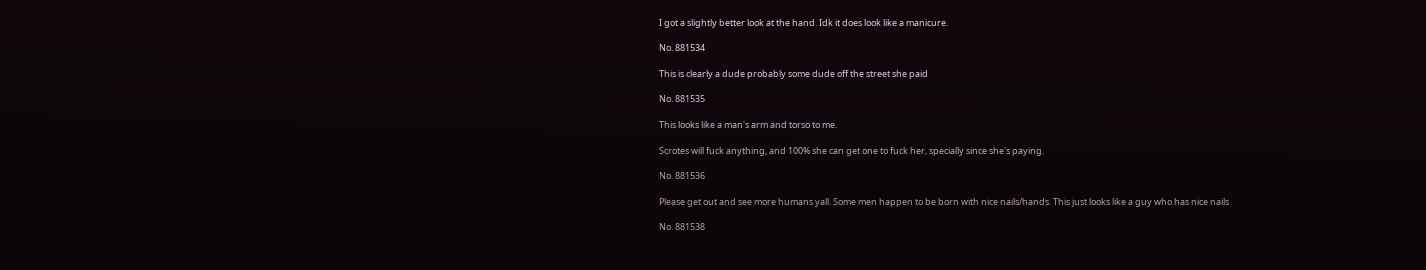I got a slightly better look at the hand. Idk it does look like a manicure.

No. 881534

This is clearly a dude probably some dude off the street she paid

No. 881535

This looks like a man's arm and torso to me.

Scrotes will fuck anything, and 100% she can get one to fuck her, specially since she's paying.

No. 881536

Please get out and see more humans yall. Some men happen to be born with nice nails/hands. This just looks like a guy who has nice nails

No. 881538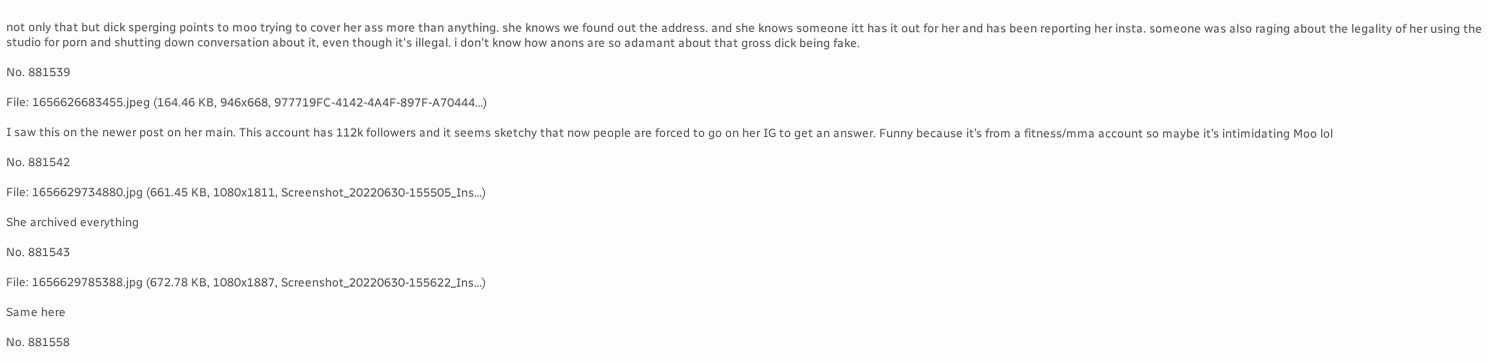not only that but dick sperging points to moo trying to cover her ass more than anything. she knows we found out the address. and she knows someone itt has it out for her and has been reporting her insta. someone was also raging about the legality of her using the studio for porn and shutting down conversation about it, even though it's illegal. i don't know how anons are so adamant about that gross dick being fake.

No. 881539

File: 1656626683455.jpeg (164.46 KB, 946x668, 977719FC-4142-4A4F-897F-A70444…)

I saw this on the newer post on her main. This account has 112k followers and it seems sketchy that now people are forced to go on her IG to get an answer. Funny because it’s from a fitness/mma account so maybe it’s intimidating Moo lol

No. 881542

File: 1656629734880.jpg (661.45 KB, 1080x1811, Screenshot_20220630-155505_Ins…)

She archived everything

No. 881543

File: 1656629785388.jpg (672.78 KB, 1080x1887, Screenshot_20220630-155622_Ins…)

Same here

No. 881558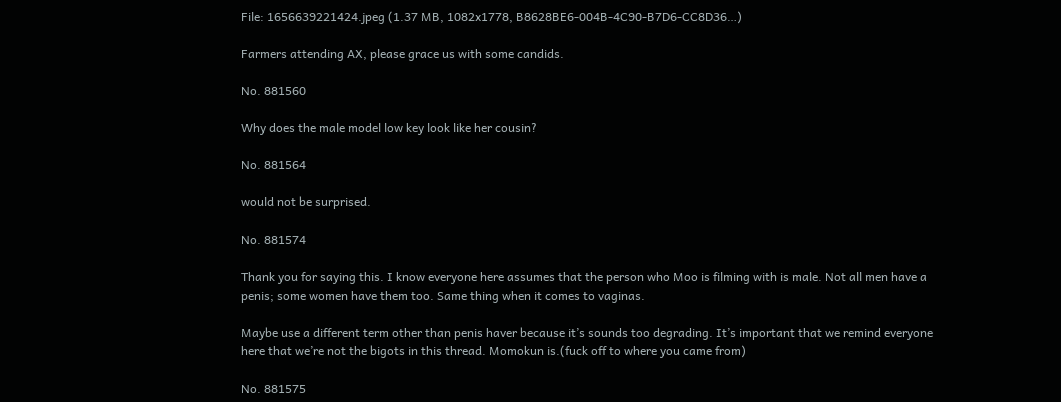File: 1656639221424.jpeg (1.37 MB, 1082x1778, B8628BE6-004B-4C90-B7D6-CC8D36…)

Farmers attending AX, please grace us with some candids.

No. 881560

Why does the male model low key look like her cousin?

No. 881564

would not be surprised.

No. 881574

Thank you for saying this. I know everyone here assumes that the person who Moo is filming with is male. Not all men have a penis; some women have them too. Same thing when it comes to vaginas.

Maybe use a different term other than penis haver because it’s sounds too degrading. It’s important that we remind everyone here that we’re not the bigots in this thread. Momokun is.(fuck off to where you came from)

No. 881575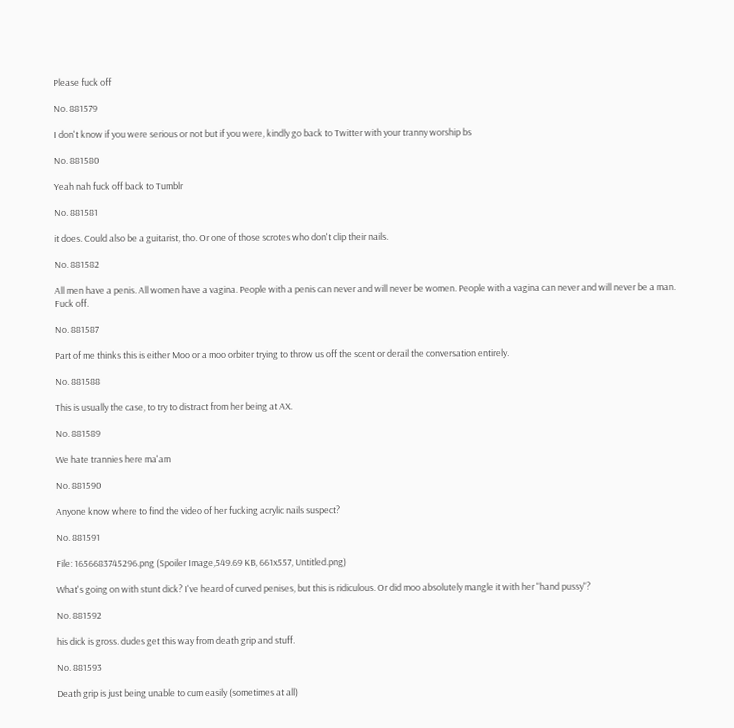Please fuck off

No. 881579

I don't know if you were serious or not but if you were, kindly go back to Twitter with your tranny worship bs

No. 881580

Yeah nah fuck off back to Tumblr

No. 881581

it does. Could also be a guitarist, tho. Or one of those scrotes who don't clip their nails.

No. 881582

All men have a penis. All women have a vagina. People with a penis can never and will never be women. People with a vagina can never and will never be a man. Fuck off.

No. 881587

Part of me thinks this is either Moo or a moo orbiter trying to throw us off the scent or derail the conversation entirely.

No. 881588

This is usually the case, to try to distract from her being at AX.

No. 881589

We hate trannies here ma'am

No. 881590

Anyone know where to find the video of her fucking acrylic nails suspect?

No. 881591

File: 1656683745296.png (Spoiler Image,549.69 KB, 661x557, Untitled.png)

What's going on with stunt dick? I've heard of curved penises, but this is ridiculous. Or did moo absolutely mangle it with her "hand pussy"?

No. 881592

his dick is gross. dudes get this way from death grip and stuff.

No. 881593

Death grip is just being unable to cum easily (sometimes at all)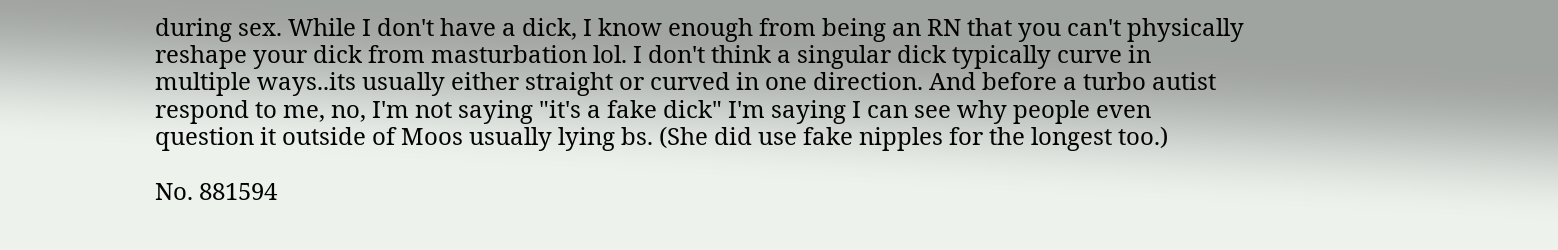during sex. While I don't have a dick, I know enough from being an RN that you can't physically reshape your dick from masturbation lol. I don't think a singular dick typically curve in multiple ways..its usually either straight or curved in one direction. And before a turbo autist respond to me, no, I'm not saying "it's a fake dick" I'm saying I can see why people even question it outside of Moos usually lying bs. (She did use fake nipples for the longest too.)

No. 881594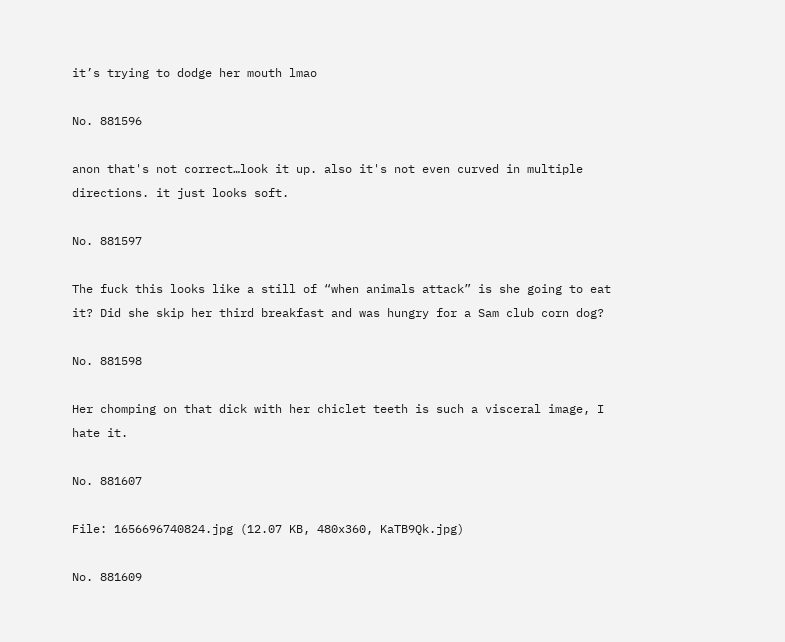it’s trying to dodge her mouth lmao

No. 881596

anon that's not correct…look it up. also it's not even curved in multiple directions. it just looks soft.

No. 881597

The fuck this looks like a still of “when animals attack” is she going to eat it? Did she skip her third breakfast and was hungry for a Sam club corn dog?

No. 881598

Her chomping on that dick with her chiclet teeth is such a visceral image, I hate it.

No. 881607

File: 1656696740824.jpg (12.07 KB, 480x360, KaTB9Qk.jpg)

No. 881609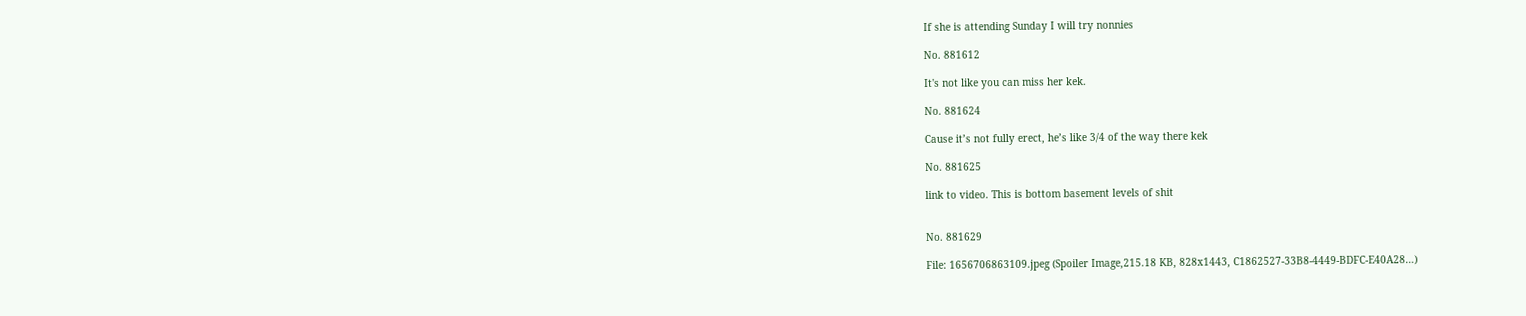If she is attending Sunday I will try nonnies

No. 881612

It's not like you can miss her kek.

No. 881624

Cause it’s not fully erect, he’s like 3/4 of the way there kek

No. 881625

link to video. This is bottom basement levels of shit


No. 881629

File: 1656706863109.jpeg (Spoiler Image,215.18 KB, 828x1443, C1862527-33B8-4449-BDFC-E40A28…)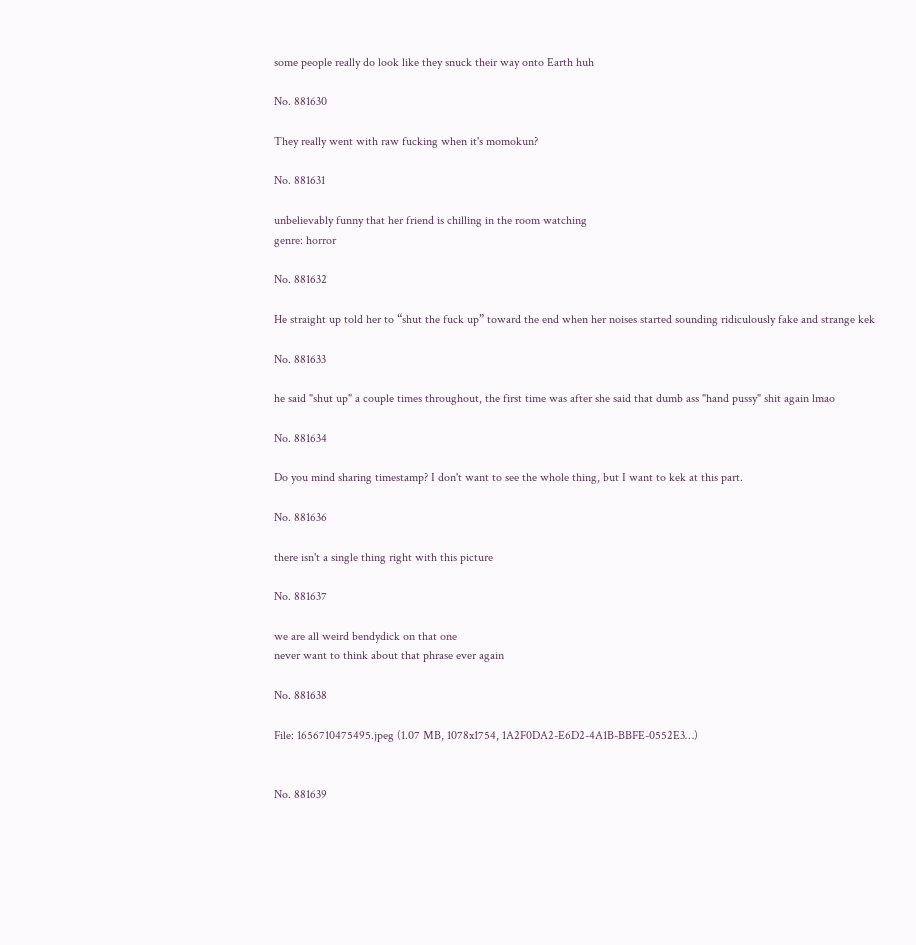some people really do look like they snuck their way onto Earth huh

No. 881630

They really went with raw fucking when it's momokun?

No. 881631

unbelievably funny that her friend is chilling in the room watching
genre: horror

No. 881632

He straight up told her to “shut the fuck up” toward the end when her noises started sounding ridiculously fake and strange kek

No. 881633

he said "shut up" a couple times throughout, the first time was after she said that dumb ass "hand pussy" shit again lmao

No. 881634

Do you mind sharing timestamp? I don't want to see the whole thing, but I want to kek at this part.

No. 881636

there isn't a single thing right with this picture

No. 881637

we are all weird bendydick on that one
never want to think about that phrase ever again

No. 881638

File: 1656710475495.jpeg (1.07 MB, 1078x1754, 1A2F0DA2-E6D2-4A1B-BBFE-0552E3…)


No. 881639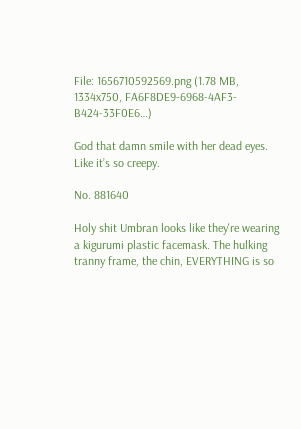File: 1656710592569.png (1.78 MB, 1334x750, FA6F8DE9-6968-4AF3-B424-33F0E6…)

God that damn smile with her dead eyes. Like it’s so creepy.

No. 881640

Holy shit Umbran looks like they're wearing a kigurumi plastic facemask. The hulking tranny frame, the chin, EVERYTHING is so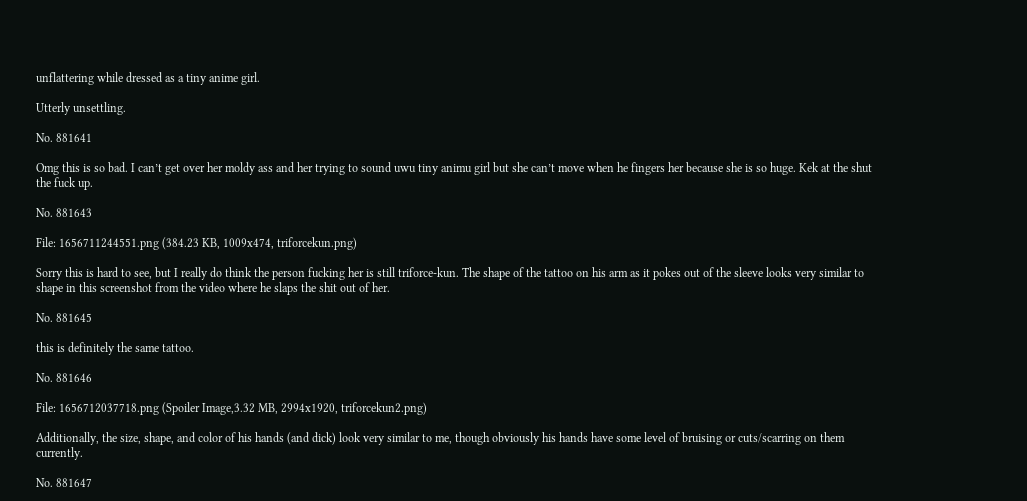unflattering while dressed as a tiny anime girl.

Utterly unsettling.

No. 881641

Omg this is so bad. I can’t get over her moldy ass and her trying to sound uwu tiny animu girl but she can’t move when he fingers her because she is so huge. Kek at the shut the fuck up.

No. 881643

File: 1656711244551.png (384.23 KB, 1009x474, triforcekun.png)

Sorry this is hard to see, but I really do think the person fucking her is still triforce-kun. The shape of the tattoo on his arm as it pokes out of the sleeve looks very similar to shape in this screenshot from the video where he slaps the shit out of her.

No. 881645

this is definitely the same tattoo.

No. 881646

File: 1656712037718.png (Spoiler Image,3.32 MB, 2994x1920, triforcekun2.png)

Additionally, the size, shape, and color of his hands (and dick) look very similar to me, though obviously his hands have some level of bruising or cuts/scarring on them currently.

No. 881647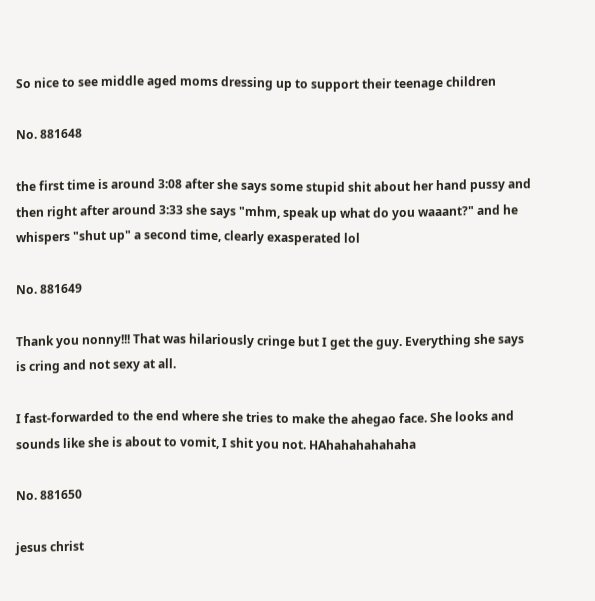So nice to see middle aged moms dressing up to support their teenage children

No. 881648

the first time is around 3:08 after she says some stupid shit about her hand pussy and then right after around 3:33 she says "mhm, speak up what do you waaant?" and he whispers "shut up" a second time, clearly exasperated lol

No. 881649

Thank you nonny!!! That was hilariously cringe but I get the guy. Everything she says is cring and not sexy at all.

I fast-forwarded to the end where she tries to make the ahegao face. She looks and sounds like she is about to vomit, I shit you not. HAhahahahahaha

No. 881650

jesus christ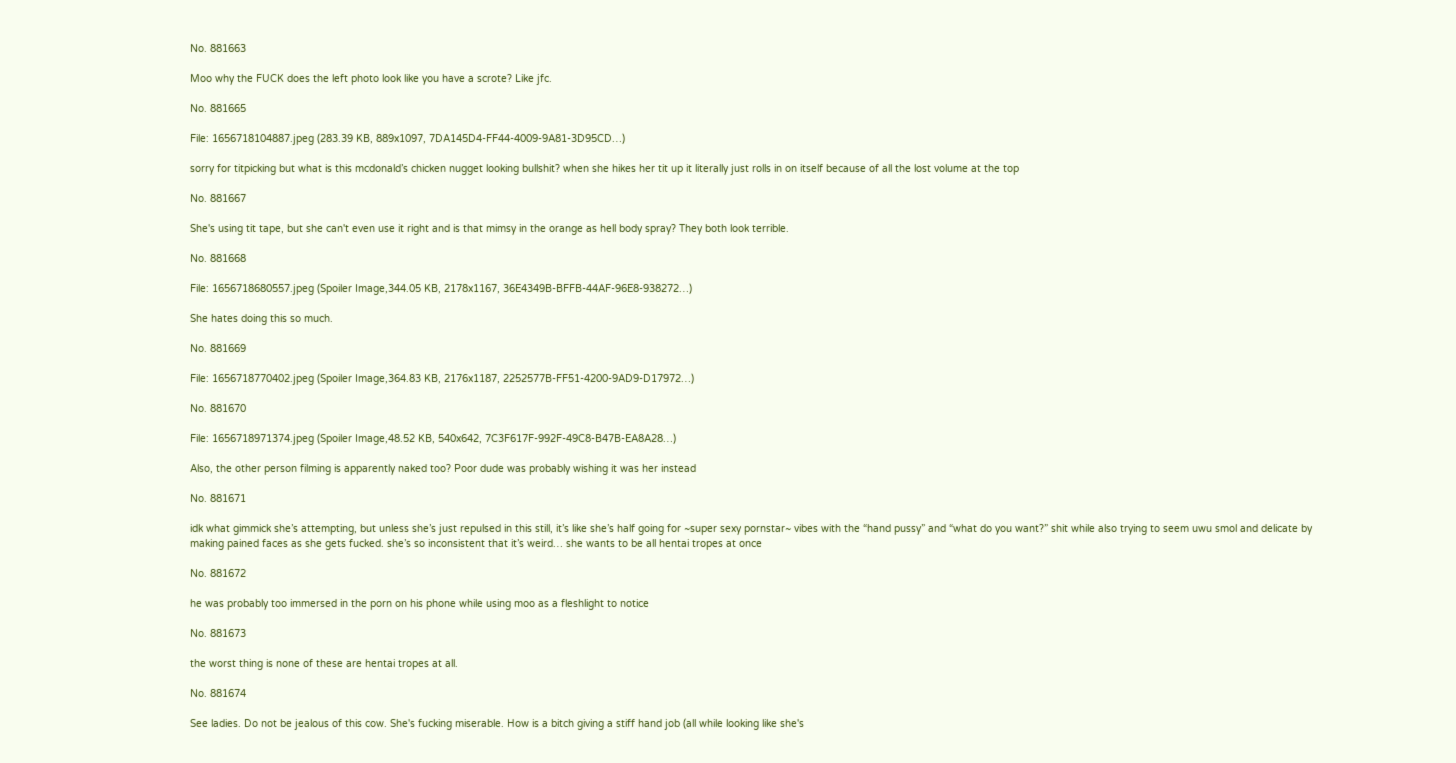No. 881663

Moo why the FUCK does the left photo look like you have a scrote? Like jfc.

No. 881665

File: 1656718104887.jpeg (283.39 KB, 889x1097, 7DA145D4-FF44-4009-9A81-3D95CD…)

sorry for titpicking but what is this mcdonald’s chicken nugget looking bullshit? when she hikes her tit up it literally just rolls in on itself because of all the lost volume at the top

No. 881667

She's using tit tape, but she can't even use it right and is that mimsy in the orange as hell body spray? They both look terrible.

No. 881668

File: 1656718680557.jpeg (Spoiler Image,344.05 KB, 2178x1167, 36E4349B-BFFB-44AF-96E8-938272…)

She hates doing this so much.

No. 881669

File: 1656718770402.jpeg (Spoiler Image,364.83 KB, 2176x1187, 2252577B-FF51-4200-9AD9-D17972…)

No. 881670

File: 1656718971374.jpeg (Spoiler Image,48.52 KB, 540x642, 7C3F617F-992F-49C8-B47B-EA8A28…)

Also, the other person filming is apparently naked too? Poor dude was probably wishing it was her instead

No. 881671

idk what gimmick she’s attempting, but unless she’s just repulsed in this still, it’s like she’s half going for ~super sexy pornstar~ vibes with the “hand pussy” and “what do you want?” shit while also trying to seem uwu smol and delicate by making pained faces as she gets fucked. she’s so inconsistent that it’s weird… she wants to be all hentai tropes at once

No. 881672

he was probably too immersed in the porn on his phone while using moo as a fleshlight to notice

No. 881673

the worst thing is none of these are hentai tropes at all.

No. 881674

See ladies. Do not be jealous of this cow. She's fucking miserable. How is a bitch giving a stiff hand job (all while looking like she's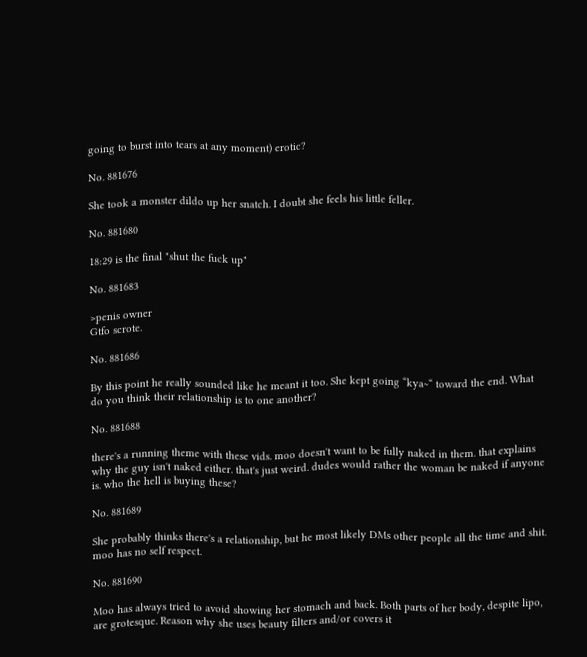going to burst into tears at any moment) erotic?

No. 881676

She took a monster dildo up her snatch. I doubt she feels his little feller.

No. 881680

18:29 is the final "shut the fuck up"

No. 881683

>penis owner
Gtfo scrote.

No. 881686

By this point he really sounded like he meant it too. She kept going “kya~“ toward the end. What do you think their relationship is to one another?

No. 881688

there's a running theme with these vids. moo doesn't want to be fully naked in them. that explains why the guy isn't naked either. that's just weird. dudes would rather the woman be naked if anyone is. who the hell is buying these?

No. 881689

She probably thinks there's a relationship, but he most likely DMs other people all the time and shit. moo has no self respect.

No. 881690

Moo has always tried to avoid showing her stomach and back. Both parts of her body, despite lipo, are grotesque. Reason why she uses beauty filters and/or covers it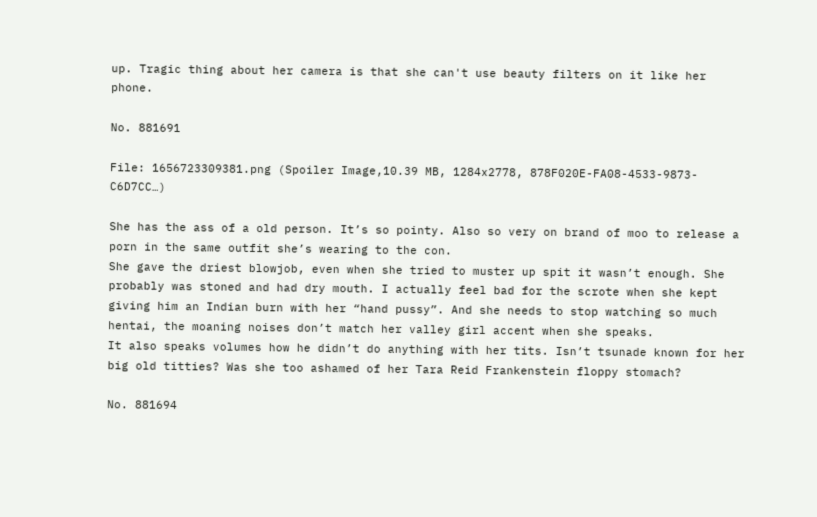up. Tragic thing about her camera is that she can't use beauty filters on it like her phone.

No. 881691

File: 1656723309381.png (Spoiler Image,10.39 MB, 1284x2778, 878F020E-FA08-4533-9873-C6D7CC…)

She has the ass of a old person. It’s so pointy. Also so very on brand of moo to release a porn in the same outfit she’s wearing to the con.
She gave the driest blowjob, even when she tried to muster up spit it wasn’t enough. She probably was stoned and had dry mouth. I actually feel bad for the scrote when she kept giving him an Indian burn with her “hand pussy”. And she needs to stop watching so much hentai, the moaning noises don’t match her valley girl accent when she speaks.
It also speaks volumes how he didn’t do anything with her tits. Isn’t tsunade known for her big old titties? Was she too ashamed of her Tara Reid Frankenstein floppy stomach?

No. 881694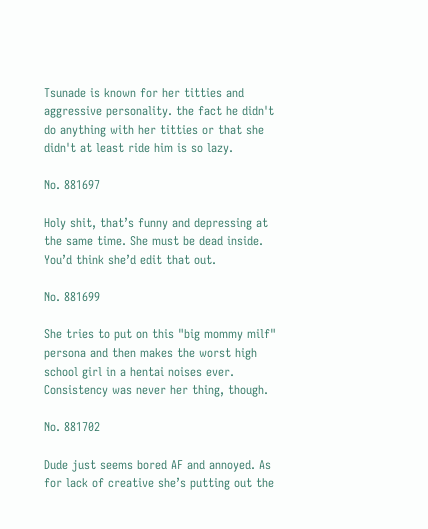Tsunade is known for her titties and aggressive personality. the fact he didn't do anything with her titties or that she didn't at least ride him is so lazy.

No. 881697

Holy shit, that’s funny and depressing at the same time. She must be dead inside. You’d think she’d edit that out.

No. 881699

She tries to put on this "big mommy milf" persona and then makes the worst high school girl in a hentai noises ever. Consistency was never her thing, though.

No. 881702

Dude just seems bored AF and annoyed. As for lack of creative she’s putting out the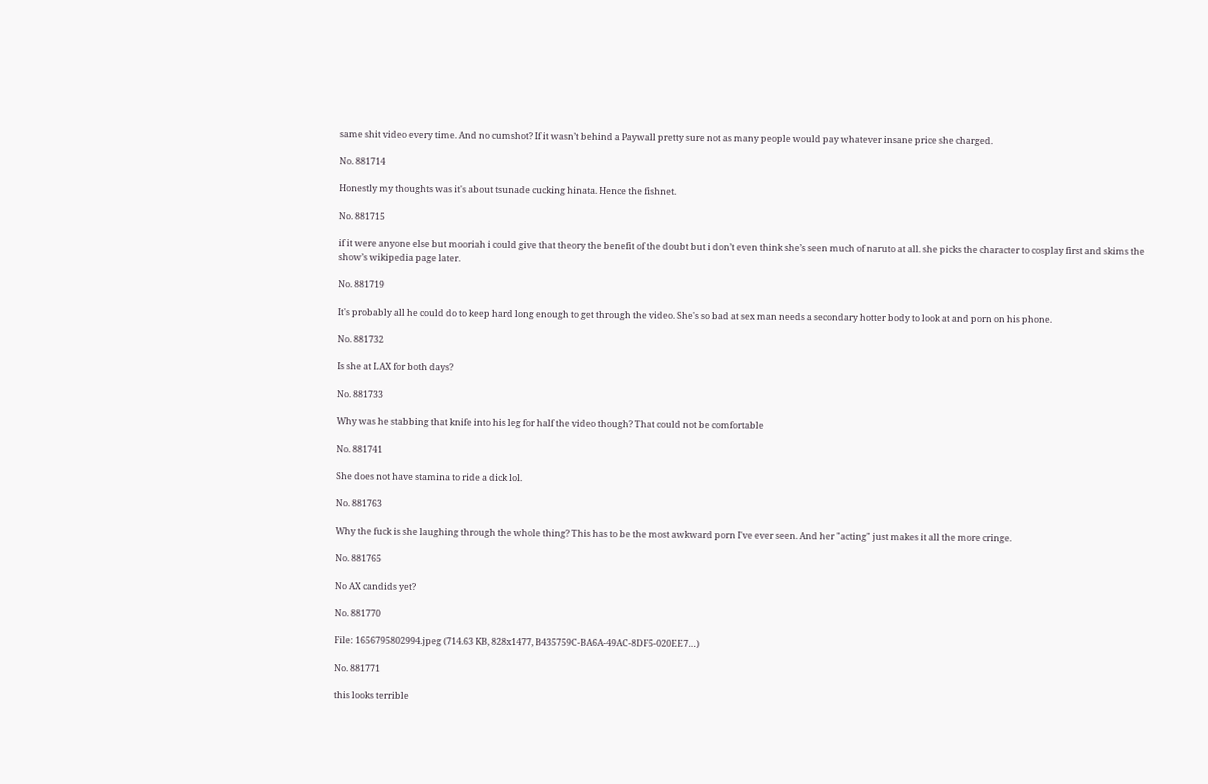same shit video every time. And no cumshot? If it wasn’t behind a Paywall pretty sure not as many people would pay whatever insane price she charged.

No. 881714

Honestly my thoughts was it's about tsunade cucking hinata. Hence the fishnet.

No. 881715

if it were anyone else but mooriah i could give that theory the benefit of the doubt but i don’t even think she’s seen much of naruto at all. she picks the character to cosplay first and skims the show’s wikipedia page later.

No. 881719

It's probably all he could do to keep hard long enough to get through the video. She's so bad at sex man needs a secondary hotter body to look at and porn on his phone.

No. 881732

Is she at LAX for both days?

No. 881733

Why was he stabbing that knife into his leg for half the video though? That could not be comfortable

No. 881741

She does not have stamina to ride a dick lol.

No. 881763

Why the fuck is she laughing through the whole thing? This has to be the most awkward porn I've ever seen. And her "acting" just makes it all the more cringe.

No. 881765

No AX candids yet?

No. 881770

File: 1656795802994.jpeg (714.63 KB, 828x1477, B435759C-BA6A-49AC-8DF5-020EE7…)

No. 881771

this looks terrible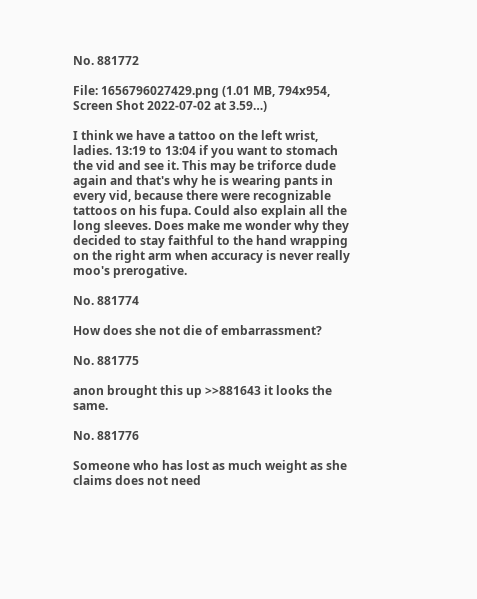No. 881772

File: 1656796027429.png (1.01 MB, 794x954, Screen Shot 2022-07-02 at 3.59…)

I think we have a tattoo on the left wrist, ladies. 13:19 to 13:04 if you want to stomach the vid and see it. This may be triforce dude again and that's why he is wearing pants in every vid, because there were recognizable tattoos on his fupa. Could also explain all the long sleeves. Does make me wonder why they decided to stay faithful to the hand wrapping on the right arm when accuracy is never really moo's prerogative.

No. 881774

How does she not die of embarrassment?

No. 881775

anon brought this up >>881643 it looks the same.

No. 881776

Someone who has lost as much weight as she claims does not need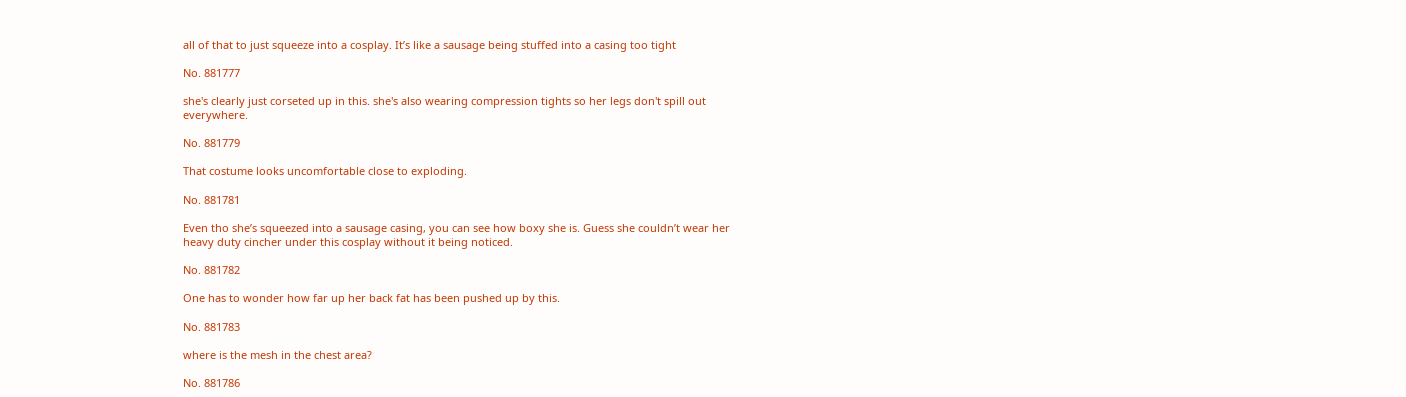all of that to just squeeze into a cosplay. It’s like a sausage being stuffed into a casing too tight

No. 881777

she's clearly just corseted up in this. she's also wearing compression tights so her legs don't spill out everywhere.

No. 881779

That costume looks uncomfortable close to exploding.

No. 881781

Even tho she’s squeezed into a sausage casing, you can see how boxy she is. Guess she couldn’t wear her heavy duty cincher under this cosplay without it being noticed.

No. 881782

One has to wonder how far up her back fat has been pushed up by this.

No. 881783

where is the mesh in the chest area?

No. 881786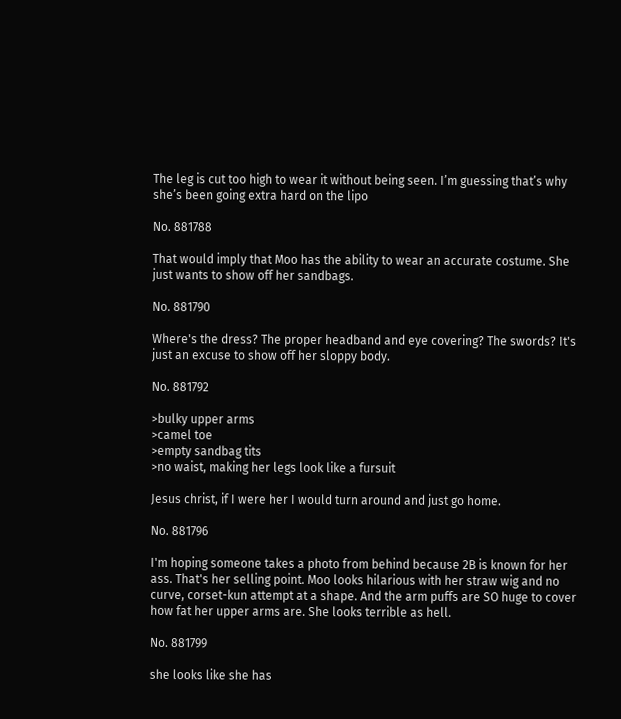The leg is cut too high to wear it without being seen. I’m guessing that’s why she’s been going extra hard on the lipo

No. 881788

That would imply that Moo has the ability to wear an accurate costume. She just wants to show off her sandbags.

No. 881790

Where's the dress? The proper headband and eye covering? The swords? It's just an excuse to show off her sloppy body.

No. 881792

>bulky upper arms
>camel toe
>empty sandbag tits
>no waist, making her legs look like a fursuit

Jesus christ, if I were her I would turn around and just go home.

No. 881796

I'm hoping someone takes a photo from behind because 2B is known for her ass. That's her selling point. Moo looks hilarious with her straw wig and no curve, corset-kun attempt at a shape. And the arm puffs are SO huge to cover how fat her upper arms are. She looks terrible as hell.

No. 881799

she looks like she has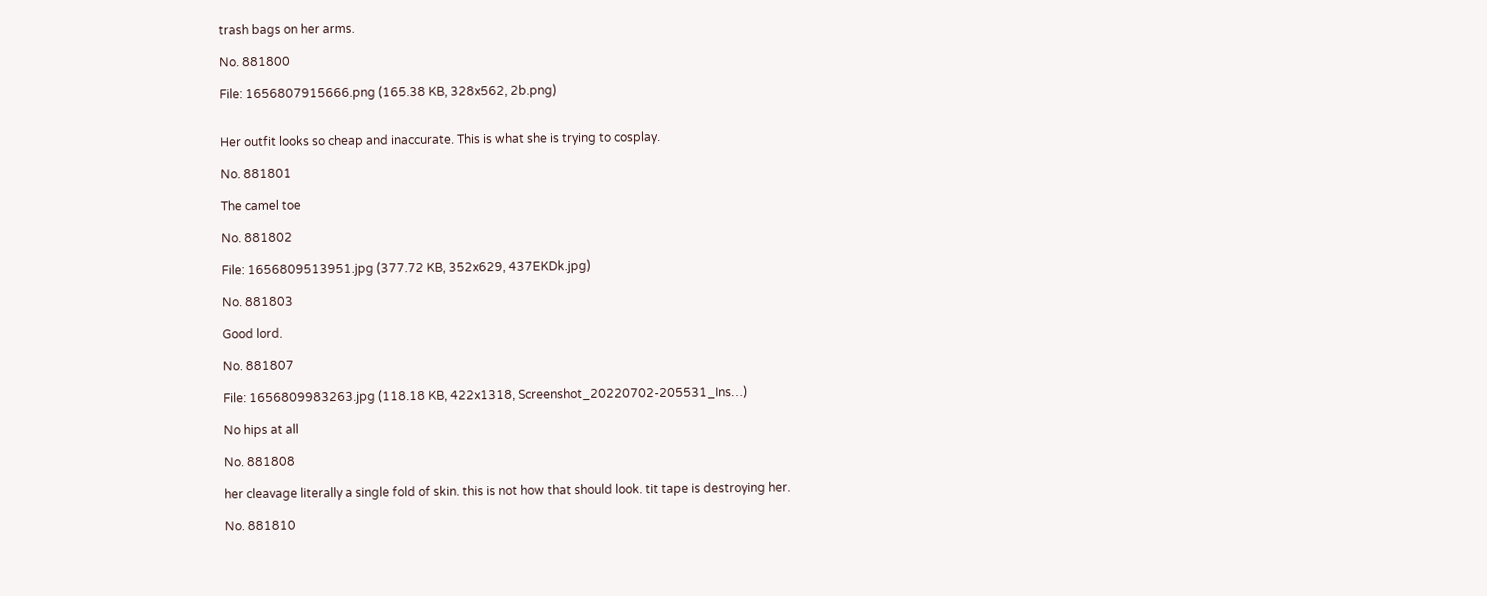trash bags on her arms.

No. 881800

File: 1656807915666.png (165.38 KB, 328x562, 2b.png)


Her outfit looks so cheap and inaccurate. This is what she is trying to cosplay.

No. 881801

The camel toe

No. 881802

File: 1656809513951.jpg (377.72 KB, 352x629, 437EKDk.jpg)

No. 881803

Good lord.

No. 881807

File: 1656809983263.jpg (118.18 KB, 422x1318, Screenshot_20220702-205531_Ins…)

No hips at all

No. 881808

her cleavage literally a single fold of skin. this is not how that should look. tit tape is destroying her.

No. 881810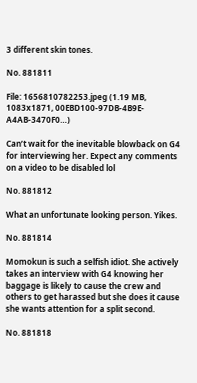3 different skin tones.

No. 881811

File: 1656810782253.jpeg (1.19 MB, 1083x1871, 00EBD100-97DB-4B9E-A4AB-3470F0…)

Can’t wait for the inevitable blowback on G4 for interviewing her. Expect any comments on a video to be disabled lol

No. 881812

What an unfortunate looking person. Yikes.

No. 881814

Momokun is such a selfish idiot. She actively takes an interview with G4 knowing her baggage is likely to cause the crew and others to get harassed but she does it cause she wants attention for a split second.

No. 881818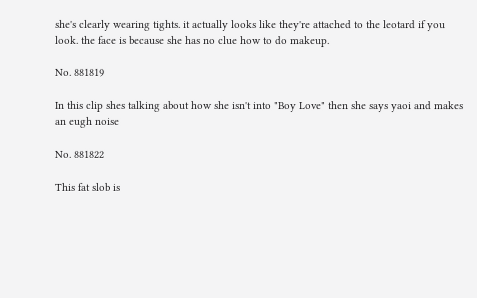she's clearly wearing tights. it actually looks like they're attached to the leotard if you look. the face is because she has no clue how to do makeup.

No. 881819

In this clip shes talking about how she isn't into "Boy Love" then she says yaoi and makes an eugh noise

No. 881822

This fat slob is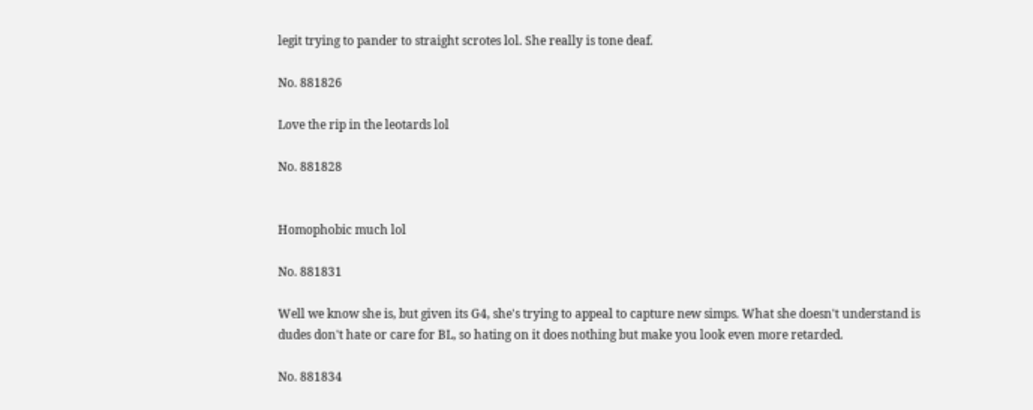legit trying to pander to straight scrotes lol. She really is tone deaf.

No. 881826

Love the rip in the leotards lol

No. 881828


Homophobic much lol

No. 881831

Well we know she is, but given its G4, she's trying to appeal to capture new simps. What she doesn't understand is dudes don't hate or care for BL, so hating on it does nothing but make you look even more retarded.

No. 881834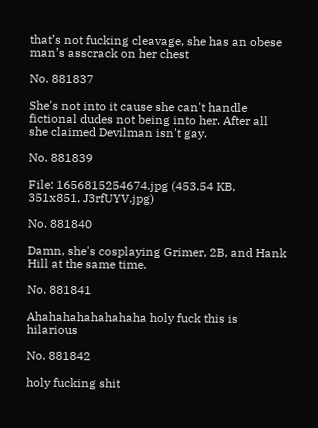that’s not fucking cleavage, she has an obese man’s asscrack on her chest

No. 881837

She's not into it cause she can't handle fictional dudes not being into her. After all she claimed Devilman isn't gay.

No. 881839

File: 1656815254674.jpg (453.54 KB, 351x851, J3rfUYV.jpg)

No. 881840

Damn, she's cosplaying Grimer, 2B, and Hank Hill at the same time.

No. 881841

Ahahahahahahahaha holy fuck this is hilarious

No. 881842

holy fucking shit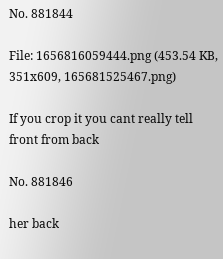No. 881844

File: 1656816059444.png (453.54 KB, 351x609, 165681525467.png)

If you crop it you cant really tell front from back

No. 881846

her back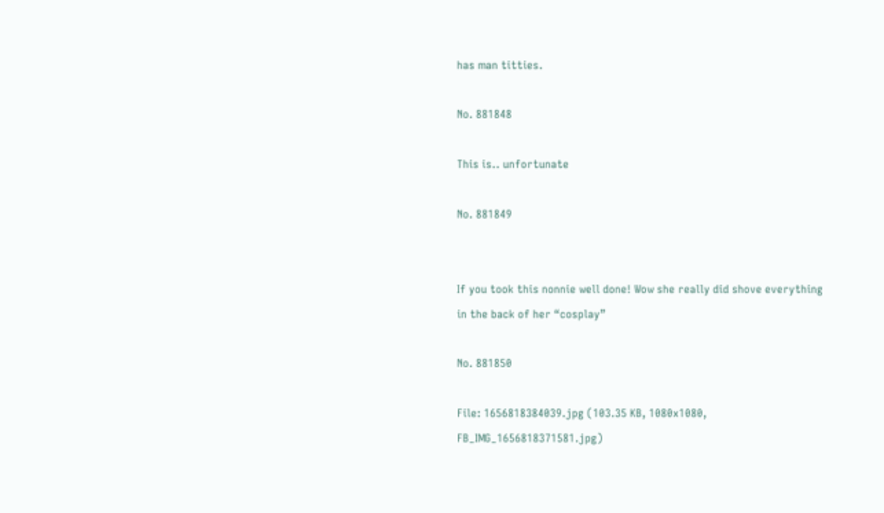has man titties.

No. 881848

This is.. unfortunate

No. 881849


If you took this nonnie well done! Wow she really did shove everything in the back of her “cosplay”

No. 881850

File: 1656818384039.jpg (103.35 KB, 1080x1080, FB_IMG_1656818371581.jpg)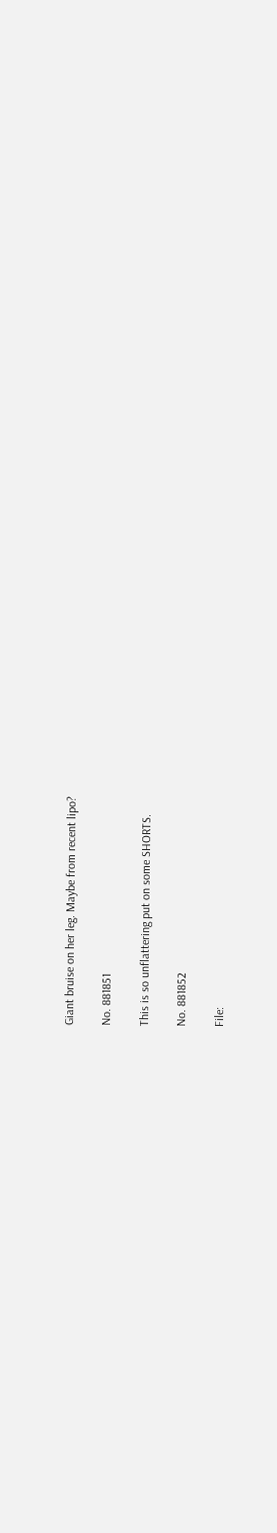Giant bruise on her leg. Maybe from recent lipo?

No. 881851

This is so unflattering put on some SHORTS.

No. 881852

File: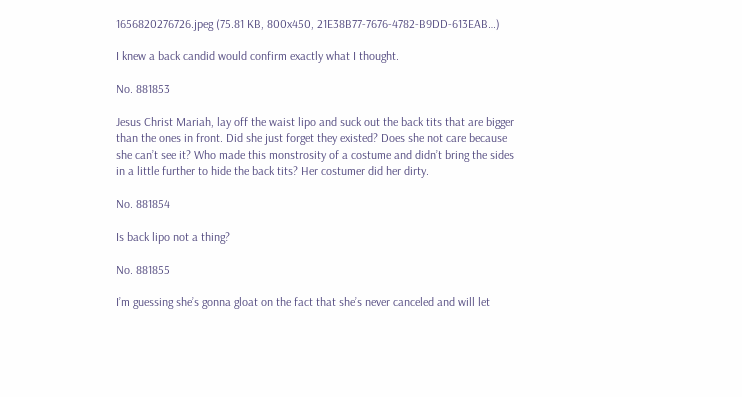1656820276726.jpeg (75.81 KB, 800x450, 21E38B77-7676-4782-B9DD-613EAB…)

I knew a back candid would confirm exactly what I thought.

No. 881853

Jesus Christ Mariah, lay off the waist lipo and suck out the back tits that are bigger than the ones in front. Did she just forget they existed? Does she not care because she can’t see it? Who made this monstrosity of a costume and didn’t bring the sides in a little further to hide the back tits? Her costumer did her dirty.

No. 881854

Is back lipo not a thing?

No. 881855

I’m guessing she’s gonna gloat on the fact that she’s never canceled and will let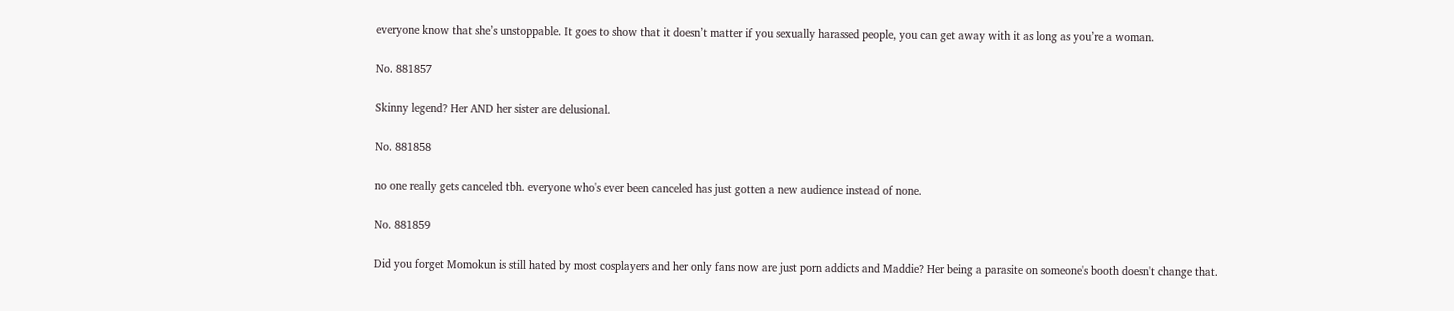everyone know that she’s unstoppable. It goes to show that it doesn’t matter if you sexually harassed people, you can get away with it as long as you’re a woman.

No. 881857

Skinny legend? Her AND her sister are delusional.

No. 881858

no one really gets canceled tbh. everyone who's ever been canceled has just gotten a new audience instead of none.

No. 881859

Did you forget Momokun is still hated by most cosplayers and her only fans now are just porn addicts and Maddie? Her being a parasite on someone's booth doesn't change that.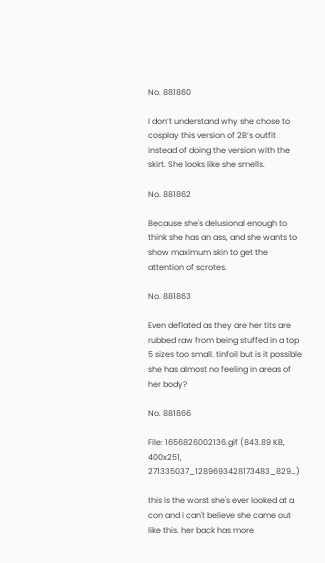No. 881860

I don’t understand why she chose to cosplay this version of 2B’s outfit instead of doing the version with the skirt. She looks like she smells.

No. 881862

Because she's delusional enough to think she has an ass, and she wants to show maximum skin to get the attention of scrotes.

No. 881863

Even deflated as they are her tits are rubbed raw from being stuffed in a top 5 sizes too small. tinfoil but is it possible she has almost no feeling in areas of her body?

No. 881866

File: 1656826002136.gif (843.89 KB, 400x251, 271335037_1289693428173483_829…)

this is the worst she's ever looked at a con and i can't believe she came out like this. her back has more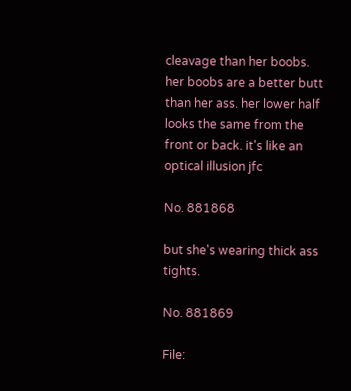cleavage than her boobs. her boobs are a better butt than her ass. her lower half looks the same from the front or back. it's like an optical illusion jfc

No. 881868

but she's wearing thick ass tights.

No. 881869

File: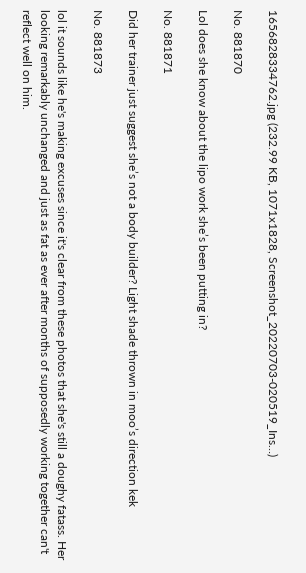1656828334762.jpg (232.99 KB, 1071x1828, Screenshot_20220703-020519_Ins…)

No. 881870

Lol does she know about the lipo work she’s been putting in?

No. 881871

Did her trainer just suggest she’s not a body builder? Light shade thrown in moo’s direction kek

No. 881873

lol it sounds like he's making excuses since it's clear from these photos that she's still a doughy fatass. Her looking remarkably unchanged and just as fat as ever after months of supposedly working together can't reflect well on him.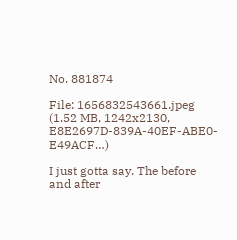No. 881874

File: 1656832543661.jpeg (1.52 MB, 1242x2130, E8E2697D-839A-40EF-ABE0-E49ACF…)

I just gotta say. The before and after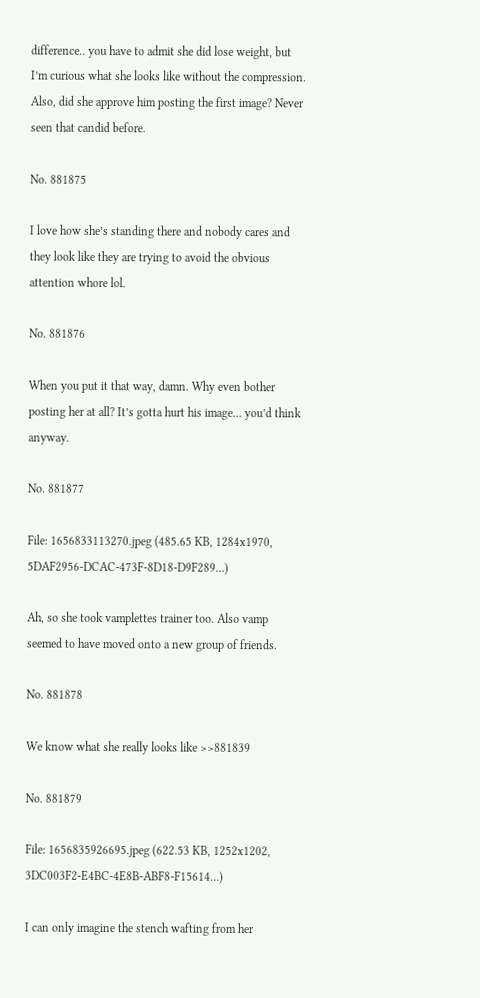difference.. you have to admit she did lose weight, but I’m curious what she looks like without the compression. Also, did she approve him posting the first image? Never seen that candid before.

No. 881875

I love how she’s standing there and nobody cares and they look like they are trying to avoid the obvious attention whore lol.

No. 881876

When you put it that way, damn. Why even bother posting her at all? It’s gotta hurt his image… you’d think anyway.

No. 881877

File: 1656833113270.jpeg (485.65 KB, 1284x1970, 5DAF2956-DCAC-473F-8D18-D9F289…)

Ah, so she took vamplettes trainer too. Also vamp seemed to have moved onto a new group of friends.

No. 881878

We know what she really looks like >>881839

No. 881879

File: 1656835926695.jpeg (622.53 KB, 1252x1202, 3DC003F2-E4BC-4E8B-ABF8-F15614…)

I can only imagine the stench wafting from her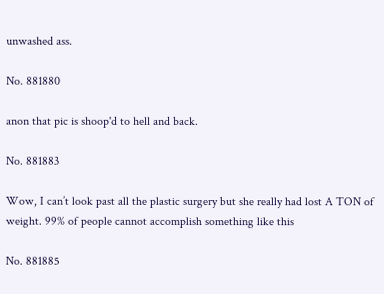unwashed ass.

No. 881880

anon that pic is shoop'd to hell and back.

No. 881883

Wow, I can’t look past all the plastic surgery but she really had lost A TON of weight. 99% of people cannot accomplish something like this

No. 881885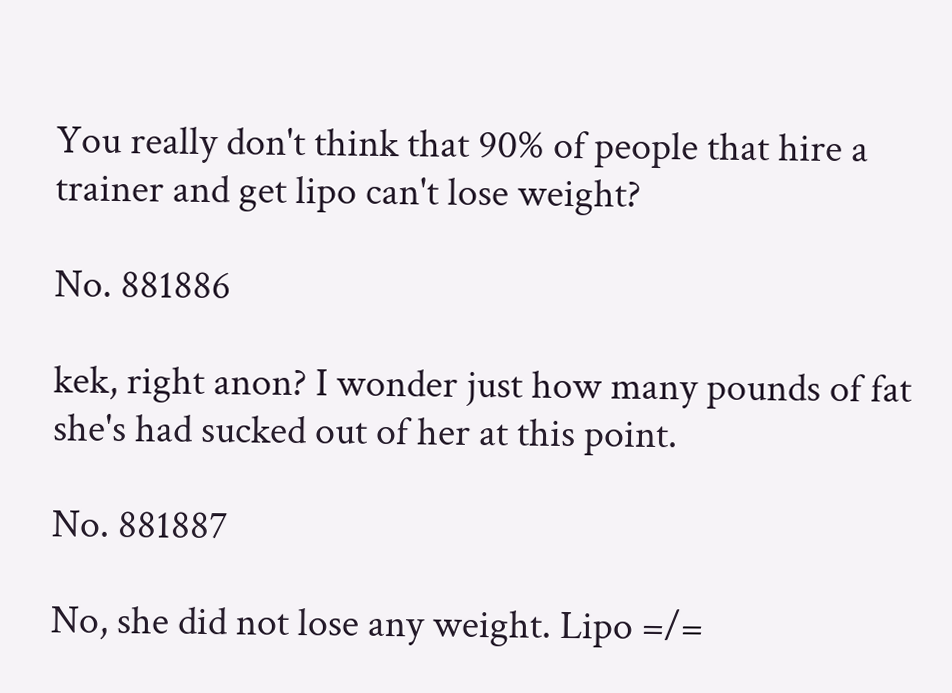You really don't think that 90% of people that hire a trainer and get lipo can't lose weight?

No. 881886

kek, right anon? I wonder just how many pounds of fat she's had sucked out of her at this point.

No. 881887

No, she did not lose any weight. Lipo =/=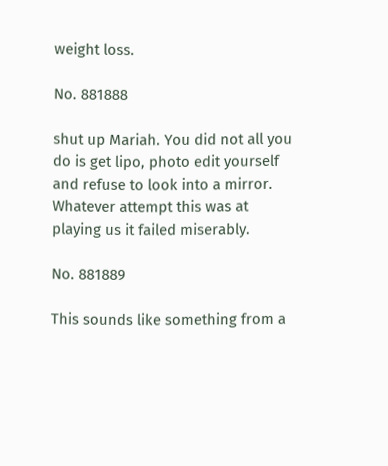weight loss.

No. 881888

shut up Mariah. You did not all you do is get lipo, photo edit yourself and refuse to look into a mirror. Whatever attempt this was at playing us it failed miserably.

No. 881889

This sounds like something from a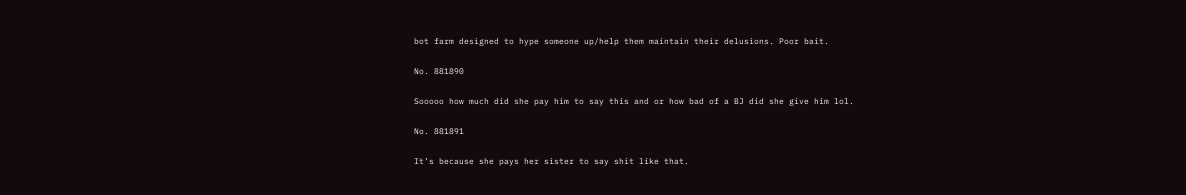bot farm designed to hype someone up/help them maintain their delusions. Poor bait.

No. 881890

Sooooo how much did she pay him to say this and or how bad of a BJ did she give him lol.

No. 881891

It’s because she pays her sister to say shit like that.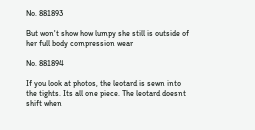No. 881893

But won't show how lumpy she still is outside of her full body compression wear

No. 881894

If you look at photos, the leotard is sewn into the tights. Its all one piece. The leotard doesnt shift when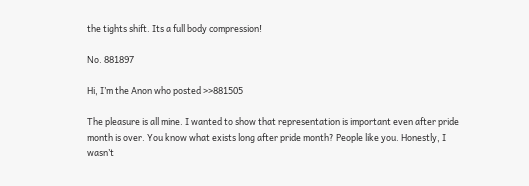the tights shift. Its a full body compression!

No. 881897

Hi, I’m the Anon who posted >>881505

The pleasure is all mine. I wanted to show that representation is important even after pride month is over. You know what exists long after pride month? People like you. Honestly, I wasn’t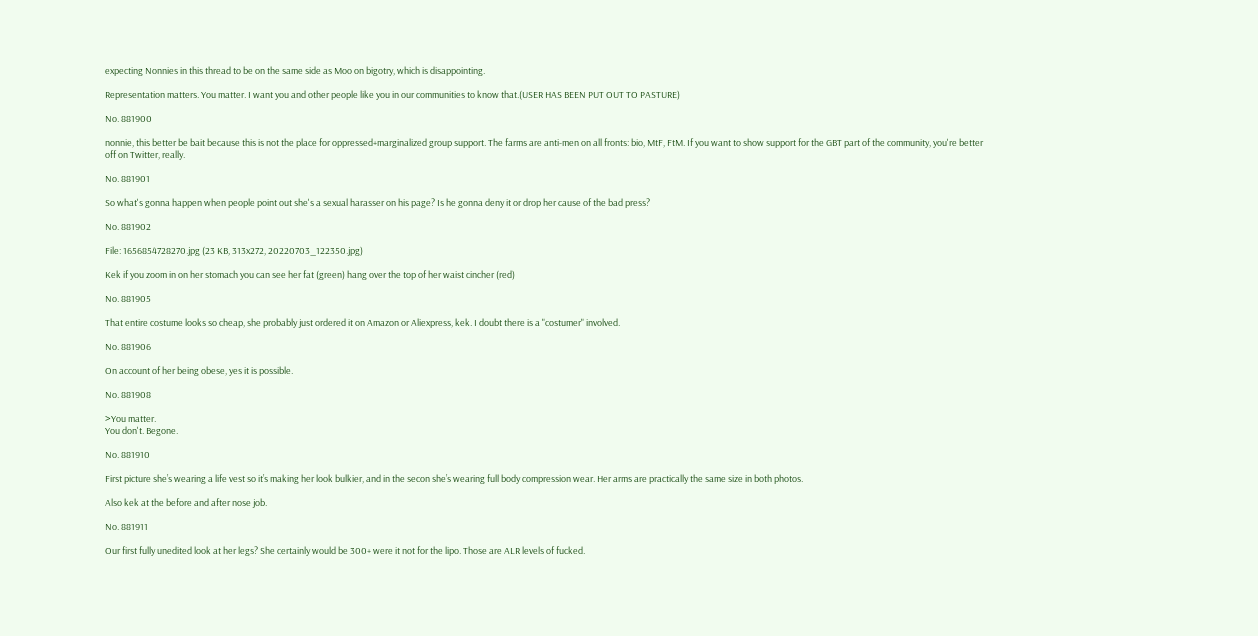expecting Nonnies in this thread to be on the same side as Moo on bigotry, which is disappointing.

Representation matters. You matter. I want you and other people like you in our communities to know that.(USER HAS BEEN PUT OUT TO PASTURE)

No. 881900

nonnie, this better be bait because this is not the place for oppressed+marginalized group support. The farms are anti-men on all fronts: bio, MtF, FtM. If you want to show support for the GBT part of the community, you're better off on Twitter, really.

No. 881901

So what's gonna happen when people point out she's a sexual harasser on his page? Is he gonna deny it or drop her cause of the bad press?

No. 881902

File: 1656854728270.jpg (23 KB, 313x272, 20220703_122350.jpg)

Kek if you zoom in on her stomach you can see her fat (green) hang over the top of her waist cincher (red)

No. 881905

That entire costume looks so cheap, she probably just ordered it on Amazon or Aliexpress, kek. I doubt there is a "costumer" involved.

No. 881906

On account of her being obese, yes it is possible.

No. 881908

>You matter.
You don't. Begone.

No. 881910

First picture she’s wearing a life vest so it’s making her look bulkier, and in the secon she’s wearing full body compression wear. Her arms are practically the same size in both photos.

Also kek at the before and after nose job.

No. 881911

Our first fully unedited look at her legs? She certainly would be 300+ were it not for the lipo. Those are ALR levels of fucked.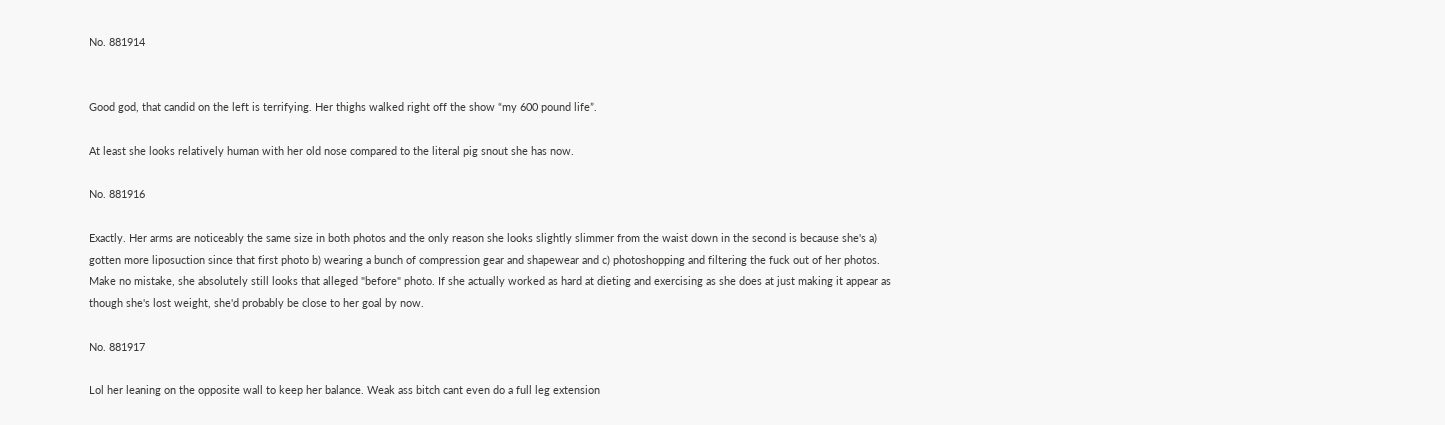No. 881914


Good god, that candid on the left is terrifying. Her thighs walked right off the show “my 600 pound life”.

At least she looks relatively human with her old nose compared to the literal pig snout she has now.

No. 881916

Exactly. Her arms are noticeably the same size in both photos and the only reason she looks slightly slimmer from the waist down in the second is because she's a) gotten more liposuction since that first photo b) wearing a bunch of compression gear and shapewear and c) photoshopping and filtering the fuck out of her photos. Make no mistake, she absolutely still looks that alleged "before" photo. If she actually worked as hard at dieting and exercising as she does at just making it appear as though she's lost weight, she'd probably be close to her goal by now.

No. 881917

Lol her leaning on the opposite wall to keep her balance. Weak ass bitch cant even do a full leg extension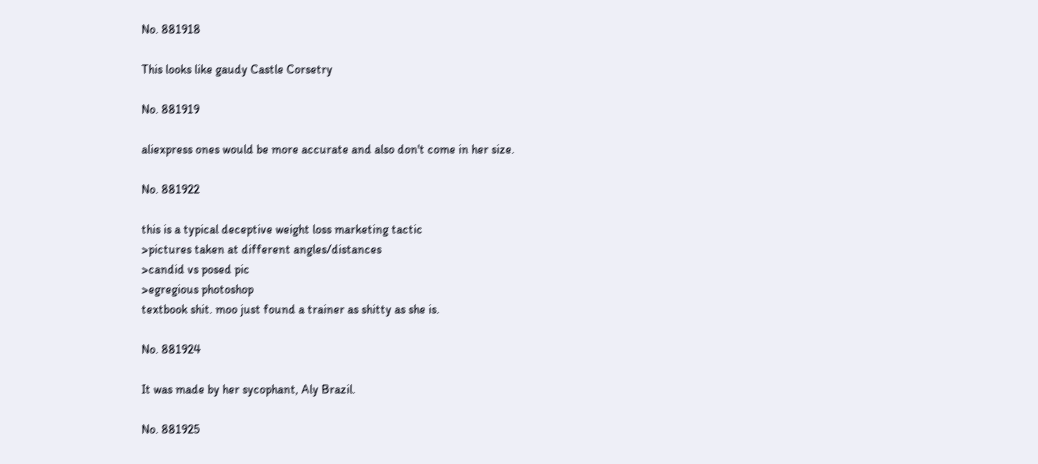No. 881918

This looks like gaudy Castle Corsetry

No. 881919

aliexpress ones would be more accurate and also don't come in her size.

No. 881922

this is a typical deceptive weight loss marketing tactic
>pictures taken at different angles/distances
>candid vs posed pic
>egregious photoshop
textbook shit. moo just found a trainer as shitty as she is.

No. 881924

It was made by her sycophant, Aly Brazil.

No. 881925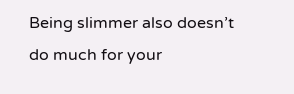Being slimmer also doesn’t do much for your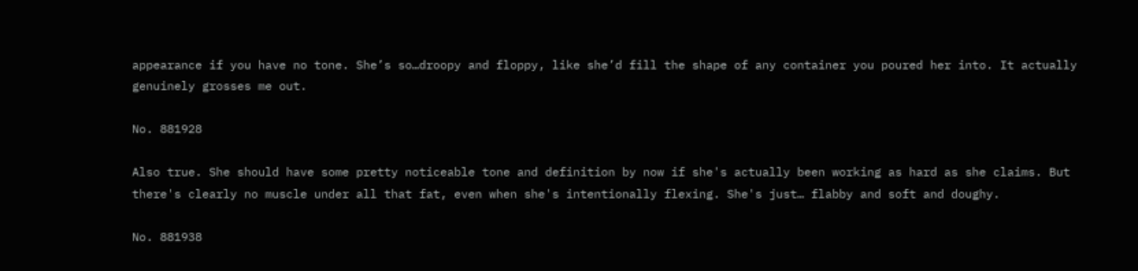appearance if you have no tone. She’s so…droopy and floppy, like she’d fill the shape of any container you poured her into. It actually genuinely grosses me out.

No. 881928

Also true. She should have some pretty noticeable tone and definition by now if she's actually been working as hard as she claims. But there's clearly no muscle under all that fat, even when she's intentionally flexing. She's just… flabby and soft and doughy.

No. 881938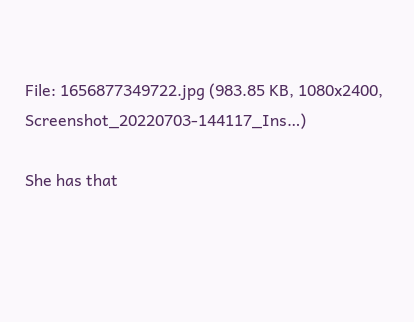File: 1656877349722.jpg (983.85 KB, 1080x2400, Screenshot_20220703-144117_Ins…)

She has that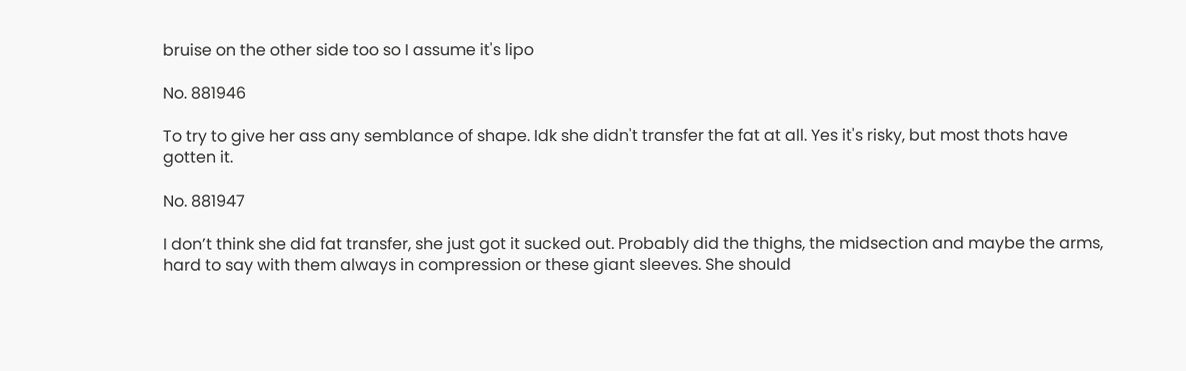bruise on the other side too so I assume it's lipo

No. 881946

To try to give her ass any semblance of shape. Idk she didn't transfer the fat at all. Yes it's risky, but most thots have gotten it.

No. 881947

I don’t think she did fat transfer, she just got it sucked out. Probably did the thighs, the midsection and maybe the arms, hard to say with them always in compression or these giant sleeves. She should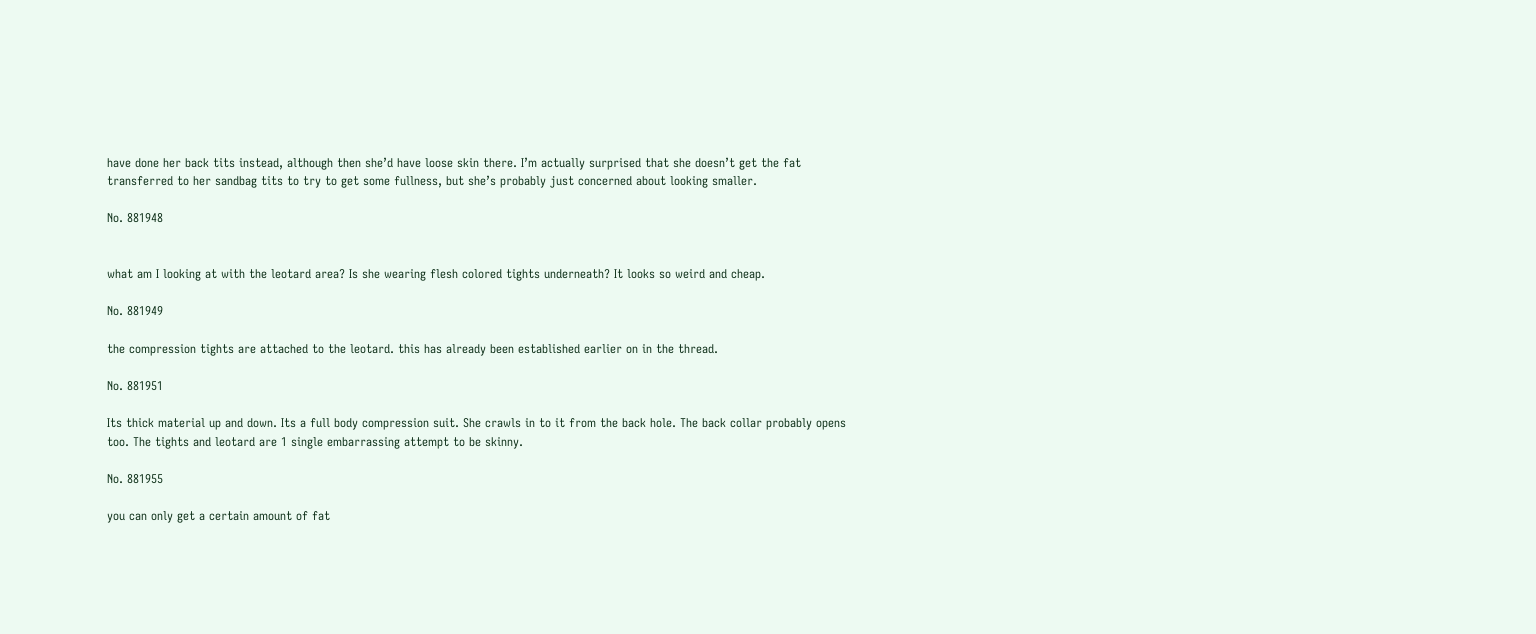have done her back tits instead, although then she’d have loose skin there. I’m actually surprised that she doesn’t get the fat transferred to her sandbag tits to try to get some fullness, but she’s probably just concerned about looking smaller.

No. 881948


what am I looking at with the leotard area? Is she wearing flesh colored tights underneath? It looks so weird and cheap.

No. 881949

the compression tights are attached to the leotard. this has already been established earlier on in the thread.

No. 881951

Its thick material up and down. Its a full body compression suit. She crawls in to it from the back hole. The back collar probably opens too. The tights and leotard are 1 single embarrassing attempt to be skinny.

No. 881955

you can only get a certain amount of fat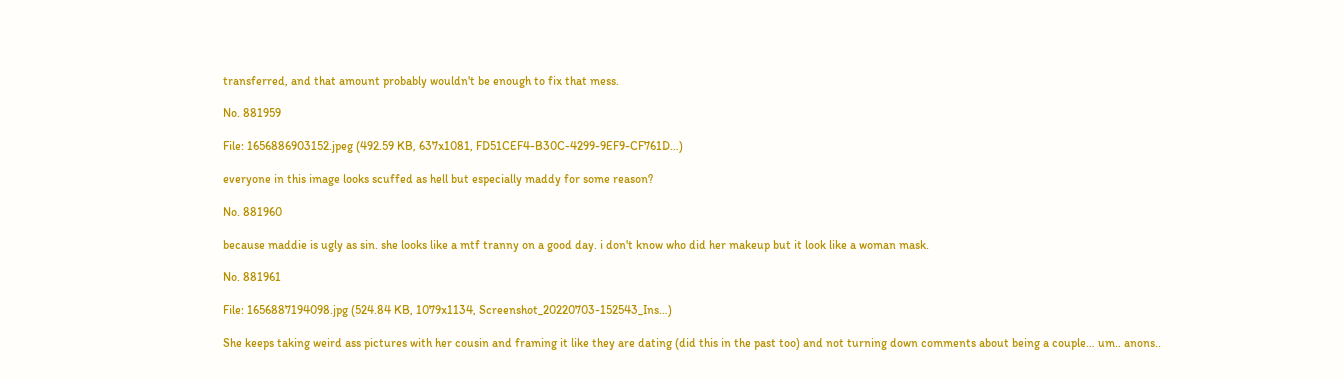transferred, and that amount probably wouldn't be enough to fix that mess.

No. 881959

File: 1656886903152.jpeg (492.59 KB, 637x1081, FD51CEF4-B30C-4299-9EF9-CF761D…)

everyone in this image looks scuffed as hell but especially maddy for some reason?

No. 881960

because maddie is ugly as sin. she looks like a mtf tranny on a good day. i don't know who did her makeup but it look like a woman mask.

No. 881961

File: 1656887194098.jpg (524.84 KB, 1079x1134, Screenshot_20220703-152543_Ins…)

She keeps taking weird ass pictures with her cousin and framing it like they are dating (did this in the past too) and not turning down comments about being a couple… um.. anons..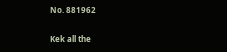No. 881962

Kek all the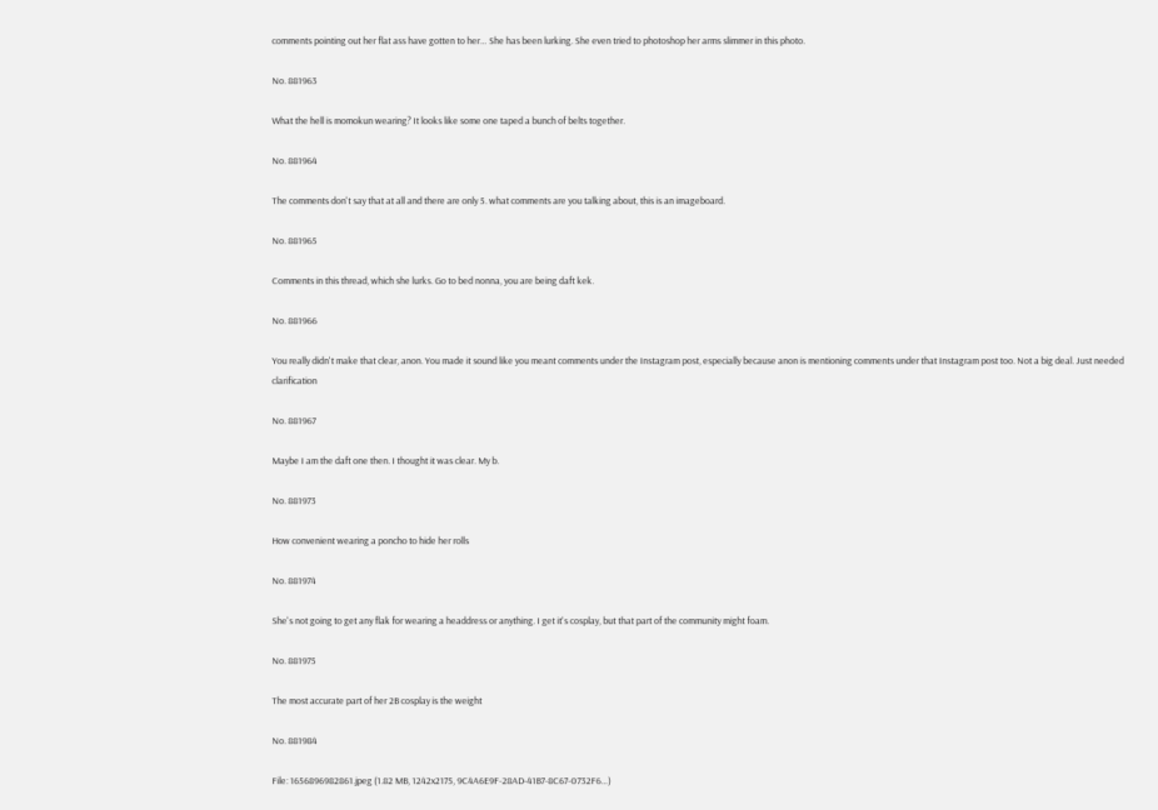comments pointing out her flat ass have gotten to her… She has been lurking. She even tried to photoshop her arms slimmer in this photo.

No. 881963

What the hell is momokun wearing? It looks like some one taped a bunch of belts together.

No. 881964

The comments don't say that at all and there are only 5. what comments are you talking about, this is an imageboard.

No. 881965

Comments in this thread, which she lurks. Go to bed nonna, you are being daft kek.

No. 881966

You really didn't make that clear, anon. You made it sound like you meant comments under the Instagram post, especially because anon is mentioning comments under that Instagram post too. Not a big deal. Just needed clarification

No. 881967

Maybe I am the daft one then. I thought it was clear. My b.

No. 881973

How convenient wearing a poncho to hide her rolls

No. 881974

She's not going to get any flak for wearing a headdress or anything. I get it's cosplay, but that part of the community might foam.

No. 881975

The most accurate part of her 2B cosplay is the weight

No. 881984

File: 1656896982861.jpeg (1.82 MB, 1242x2175, 9C4A6E9F-28AD-41B7-8C67-0732F6…)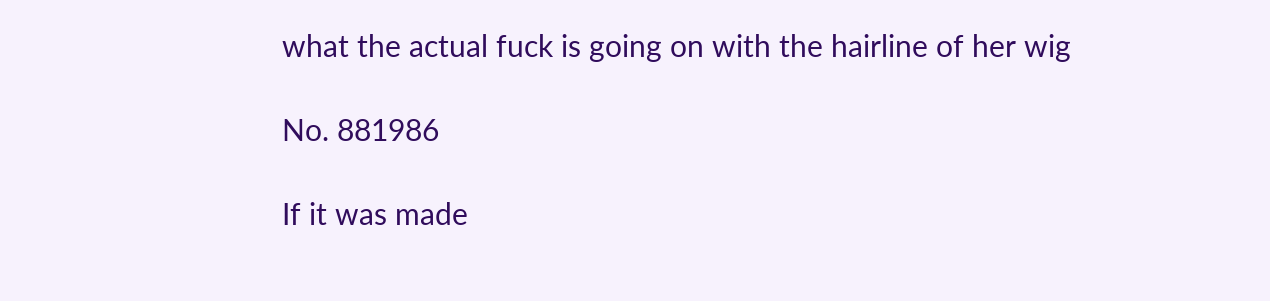what the actual fuck is going on with the hairline of her wig

No. 881986

If it was made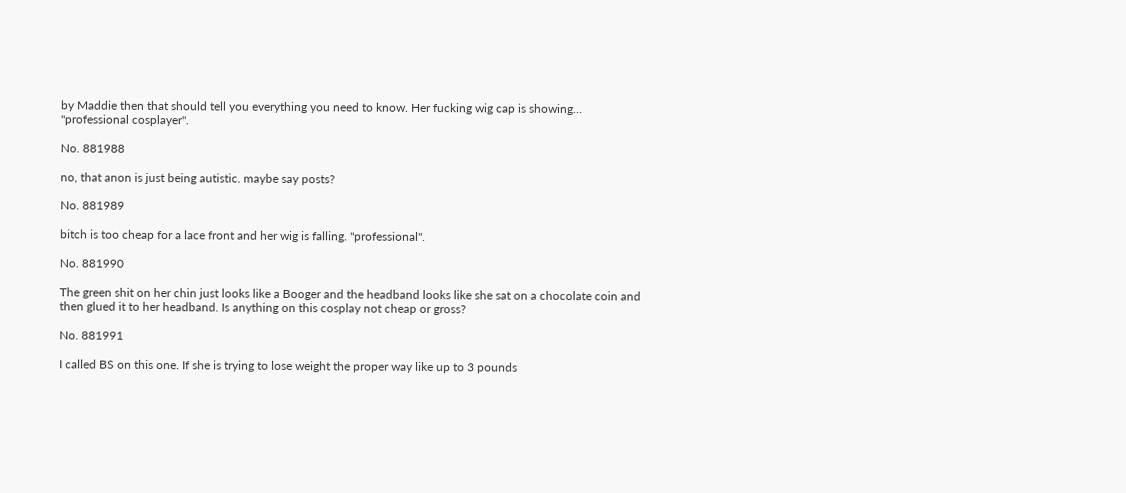by Maddie then that should tell you everything you need to know. Her fucking wig cap is showing… "professional cosplayer".

No. 881988

no, that anon is just being autistic. maybe say posts?

No. 881989

bitch is too cheap for a lace front and her wig is falling. "professional".

No. 881990

The green shit on her chin just looks like a Booger and the headband looks like she sat on a chocolate coin and then glued it to her headband. Is anything on this cosplay not cheap or gross?

No. 881991

I called BS on this one. If she is trying to lose weight the proper way like up to 3 pounds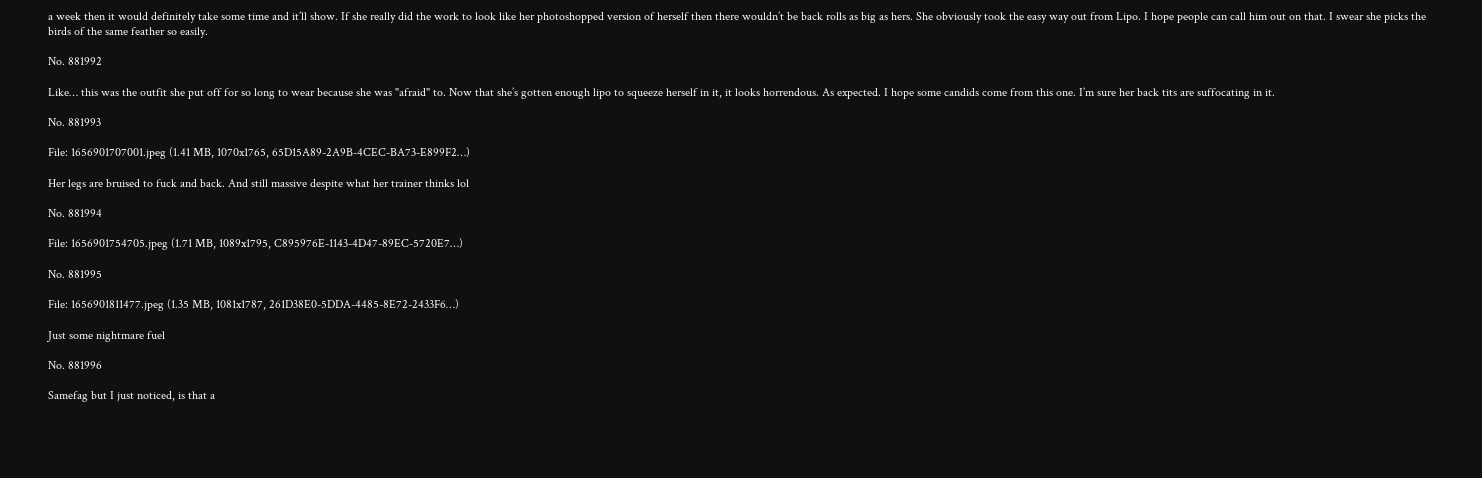a week then it would definitely take some time and it’ll show. If she really did the work to look like her photoshopped version of herself then there wouldn’t be back rolls as big as hers. She obviously took the easy way out from Lipo. I hope people can call him out on that. I swear she picks the birds of the same feather so easily.

No. 881992

Like… this was the outfit she put off for so long to wear because she was "afraid" to. Now that she’s gotten enough lipo to squeeze herself in it, it looks horrendous. As expected. I hope some candids come from this one. I’m sure her back tits are suffocating in it.

No. 881993

File: 1656901707001.jpeg (1.41 MB, 1070x1765, 65D15A89-2A9B-4CEC-BA73-E899F2…)

Her legs are bruised to fuck and back. And still massive despite what her trainer thinks lol

No. 881994

File: 1656901754705.jpeg (1.71 MB, 1089x1795, C895976E-1143-4D47-89EC-5720E7…)

No. 881995

File: 1656901811477.jpeg (1.35 MB, 1081x1787, 261D38E0-5DDA-4485-8E72-2433F6…)

Just some nightmare fuel

No. 881996

Samefag but I just noticed, is that a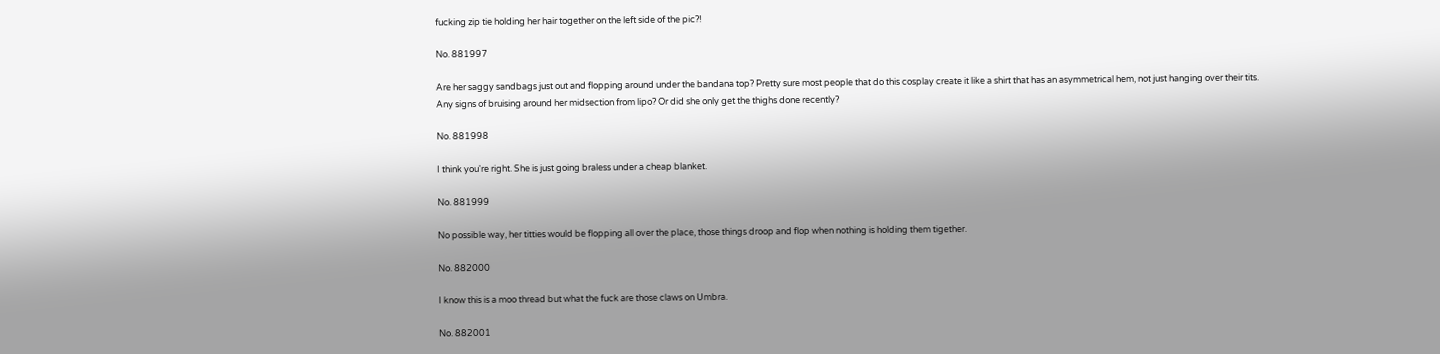fucking zip tie holding her hair together on the left side of the pic?!

No. 881997

Are her saggy sandbags just out and flopping around under the bandana top? Pretty sure most people that do this cosplay create it like a shirt that has an asymmetrical hem, not just hanging over their tits.
Any signs of bruising around her midsection from lipo? Or did she only get the thighs done recently?

No. 881998

I think you're right. She is just going braless under a cheap blanket.

No. 881999

No possible way, her titties would be flopping all over the place, those things droop and flop when nothing is holding them tigether.

No. 882000

I know this is a moo thread but what the fuck are those claws on Umbra.

No. 882001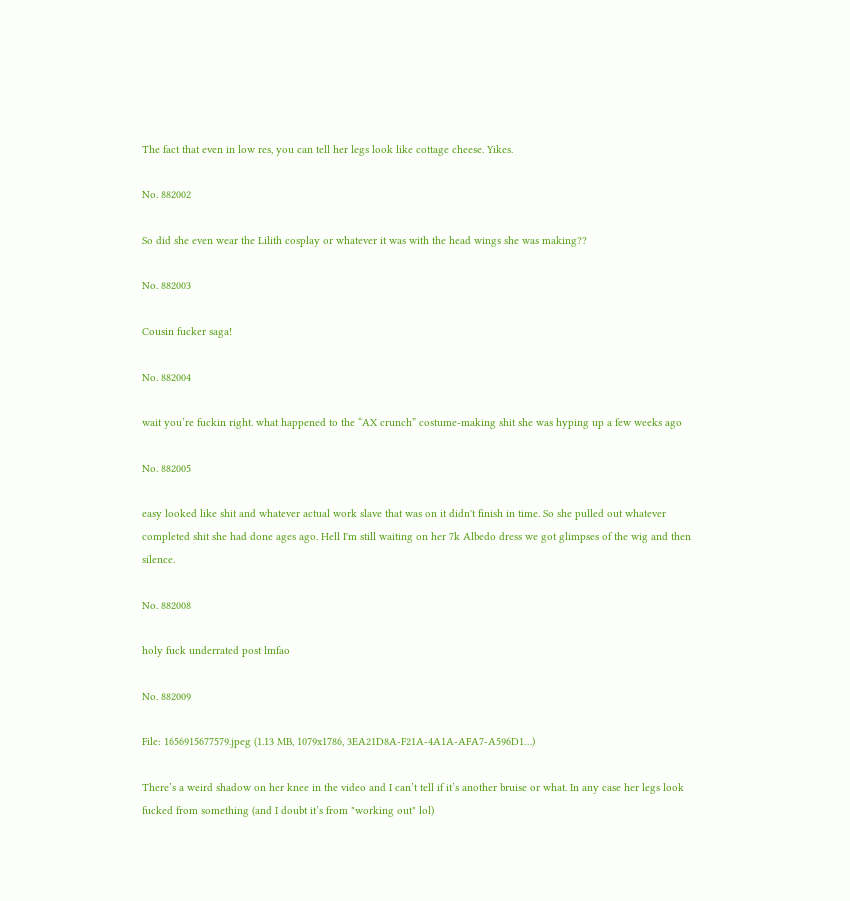The fact that even in low res, you can tell her legs look like cottage cheese. Yikes.

No. 882002

So did she even wear the Lilith cosplay or whatever it was with the head wings she was making??

No. 882003

Cousin fucker saga!

No. 882004

wait you’re fuckin right. what happened to the “AX crunch” costume-making shit she was hyping up a few weeks ago

No. 882005

easy looked like shit and whatever actual work slave that was on it didn't finish in time. So she pulled out whatever completed shit she had done ages ago. Hell I'm still waiting on her 7k Albedo dress we got glimpses of the wig and then silence.

No. 882008

holy fuck underrated post lmfao

No. 882009

File: 1656915677579.jpeg (1.13 MB, 1079x1786, 3EA21D8A-F21A-4A1A-AFA7-A596D1…)

There’s a weird shadow on her knee in the video and I can’t tell if it’s another bruise or what. In any case her legs look fucked from something (and I doubt it’s from "working out" lol)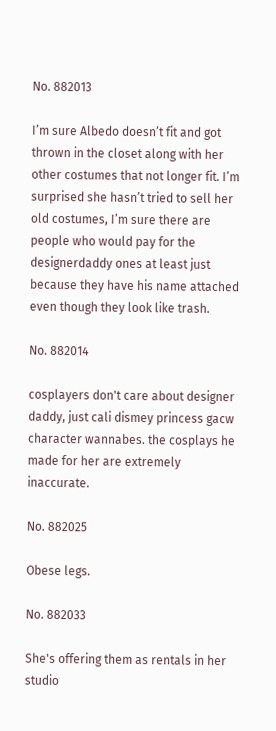No. 882013

I’m sure Albedo doesn’t fit and got thrown in the closet along with her other costumes that not longer fit. I’m surprised she hasn’t tried to sell her old costumes, I’m sure there are people who would pay for the designerdaddy ones at least just because they have his name attached even though they look like trash.

No. 882014

cosplayers don't care about designer daddy, just cali dismey princess gacw character wannabes. the cosplays he made for her are extremely inaccurate.

No. 882025

Obese legs.

No. 882033

She's offering them as rentals in her studio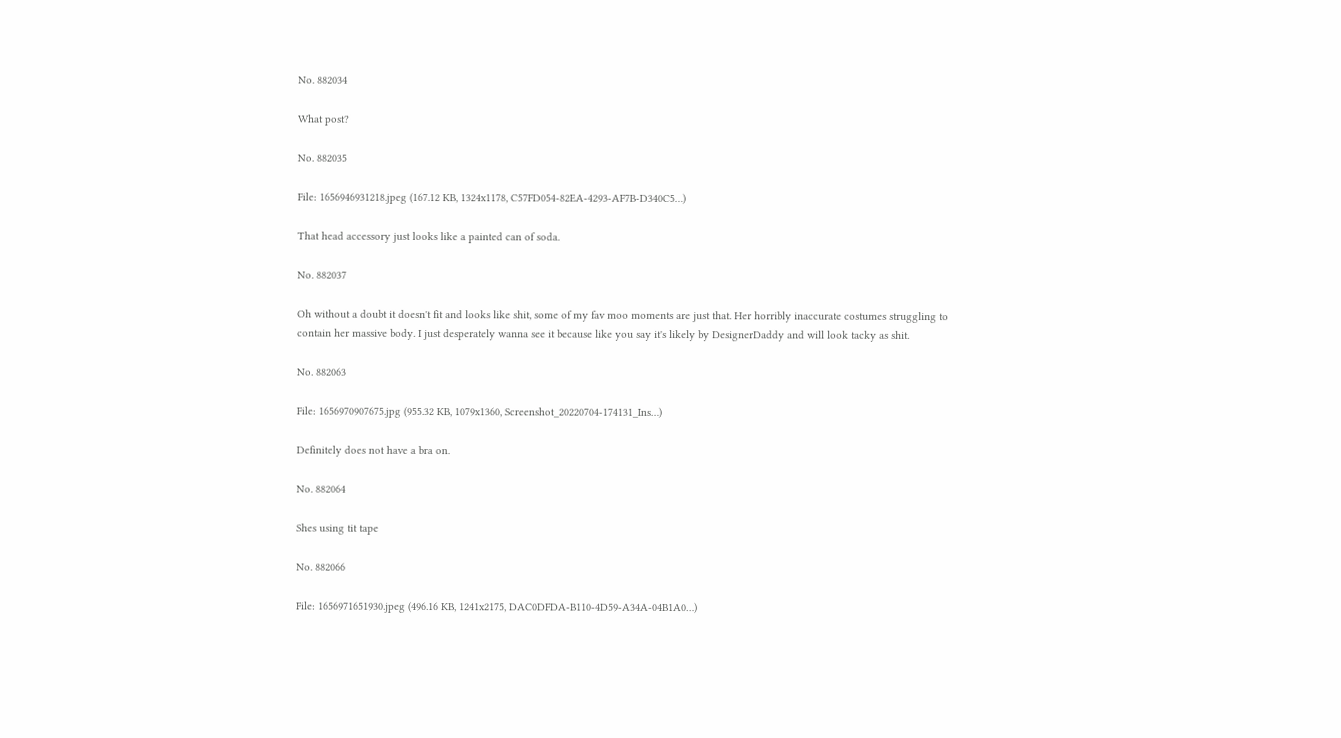No. 882034

What post?

No. 882035

File: 1656946931218.jpeg (167.12 KB, 1324x1178, C57FD054-82EA-4293-AF7B-D340C5…)

That head accessory just looks like a painted can of soda.

No. 882037

Oh without a doubt it doesn't fit and looks like shit, some of my fav moo moments are just that. Her horribly inaccurate costumes struggling to contain her massive body. I just desperately wanna see it because like you say it's likely by DesignerDaddy and will look tacky as shit.

No. 882063

File: 1656970907675.jpg (955.32 KB, 1079x1360, Screenshot_20220704-174131_Ins…)

Definitely does not have a bra on.

No. 882064

Shes using tit tape

No. 882066

File: 1656971651930.jpeg (496.16 KB, 1241x2175, DAC0DFDA-B110-4D59-A34A-04B1A0…)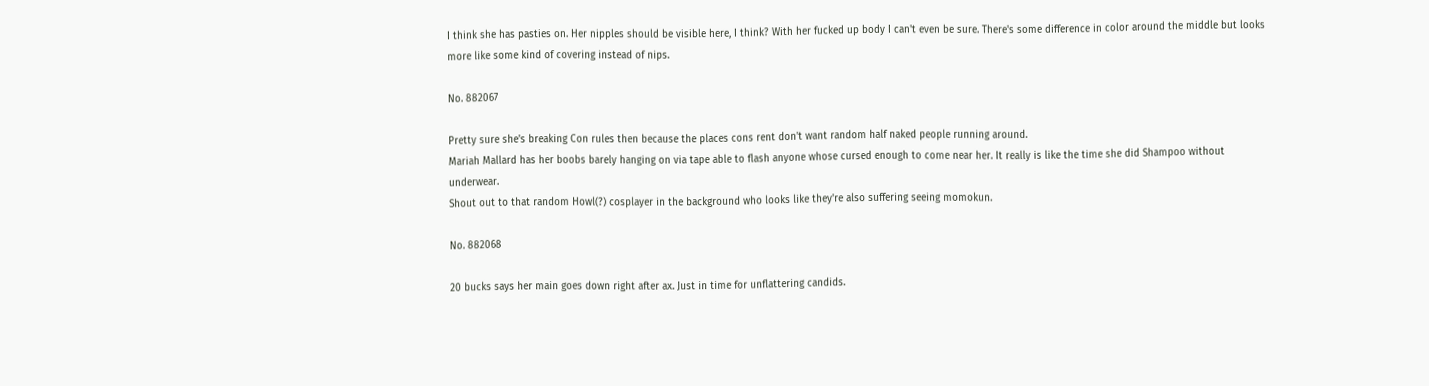I think she has pasties on. Her nipples should be visible here, I think? With her fucked up body I can't even be sure. There's some difference in color around the middle but looks more like some kind of covering instead of nips.

No. 882067

Pretty sure she's breaking Con rules then because the places cons rent don't want random half naked people running around.
Mariah Mallard has her boobs barely hanging on via tape able to flash anyone whose cursed enough to come near her. It really is like the time she did Shampoo without underwear.
Shout out to that random Howl(?) cosplayer in the background who looks like they're also suffering seeing momokun.

No. 882068

20 bucks says her main goes down right after ax. Just in time for unflattering candids.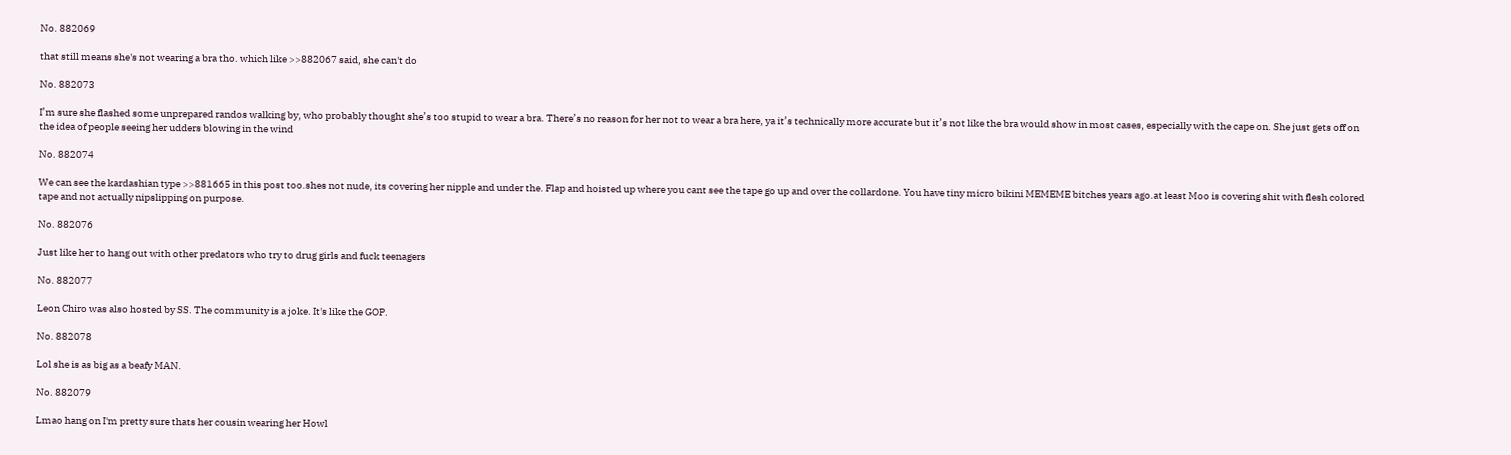No. 882069

that still means she's not wearing a bra tho. which like >>882067 said, she can't do

No. 882073

I’m sure she flashed some unprepared randos walking by, who probably thought she’s too stupid to wear a bra. There’s no reason for her not to wear a bra here, ya it’s technically more accurate but it’s not like the bra would show in most cases, especially with the cape on. She just gets off on the idea of people seeing her udders blowing in the wind

No. 882074

We can see the kardashian type >>881665 in this post too.shes not nude, its covering her nipple and under the. Flap and hoisted up where you cant see the tape go up and over the collardone. You have tiny micro bikini MEMEME bitches years ago.at least Moo is covering shit with flesh colored tape and not actually nipslipping on purpose.

No. 882076

Just like her to hang out with other predators who try to drug girls and fuck teenagers

No. 882077

Leon Chiro was also hosted by SS. The community is a joke. It's like the GOP.

No. 882078

Lol she is as big as a beafy MAN.

No. 882079

Lmao hang on I'm pretty sure thats her cousin wearing her Howl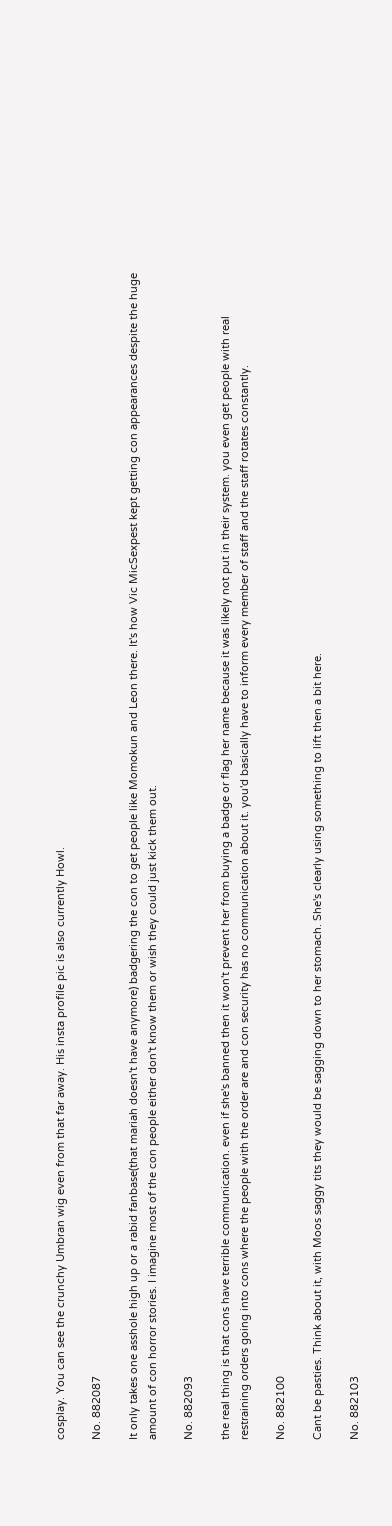cosplay. You can see the crunchy Umbran wig even from that far away. His insta profile pic is also currently Howl.

No. 882087

It only takes one asshole high up or a rabid fanbase(that mariah doesn't have anymore) badgering the con to get people like Momokun and Leon there. It's how Vic MicSexpest kept getting con appearances despite the huge amount of con horror stories. I imagine most of the con people either don't know them or wish they could just kick them out.

No. 882093

the real thing is that cons have terrible communication. even if she's banned then it won't prevent her from buying a badge or flag her name because it was likely not put in their system. you even get people with real restraining orders going into cons where the people with the order are and con security has no communication about it. you'd basically have to inform every member of staff and the staff rotates constantly.

No. 882100

Cant be pasties. Think about it, with Moos saggy tits they would be sagging down to her stomach. She's clearly using something to lift then a bit here.

No. 882103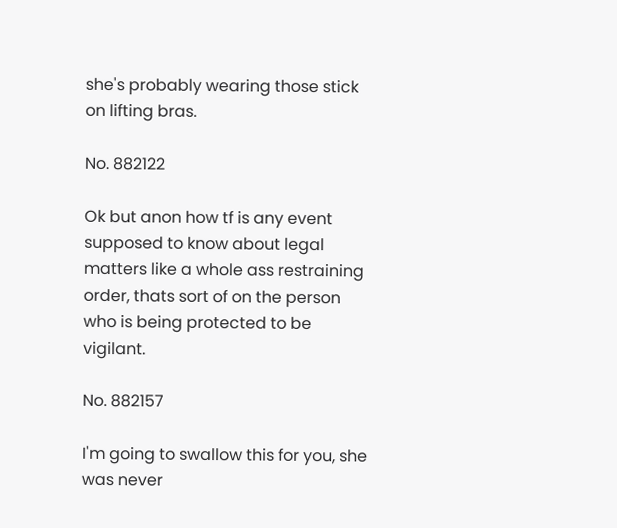she's probably wearing those stick on lifting bras.

No. 882122

Ok but anon how tf is any event supposed to know about legal matters like a whole ass restraining order, thats sort of on the person who is being protected to be vigilant.

No. 882157

I'm going to swallow this for you, she was never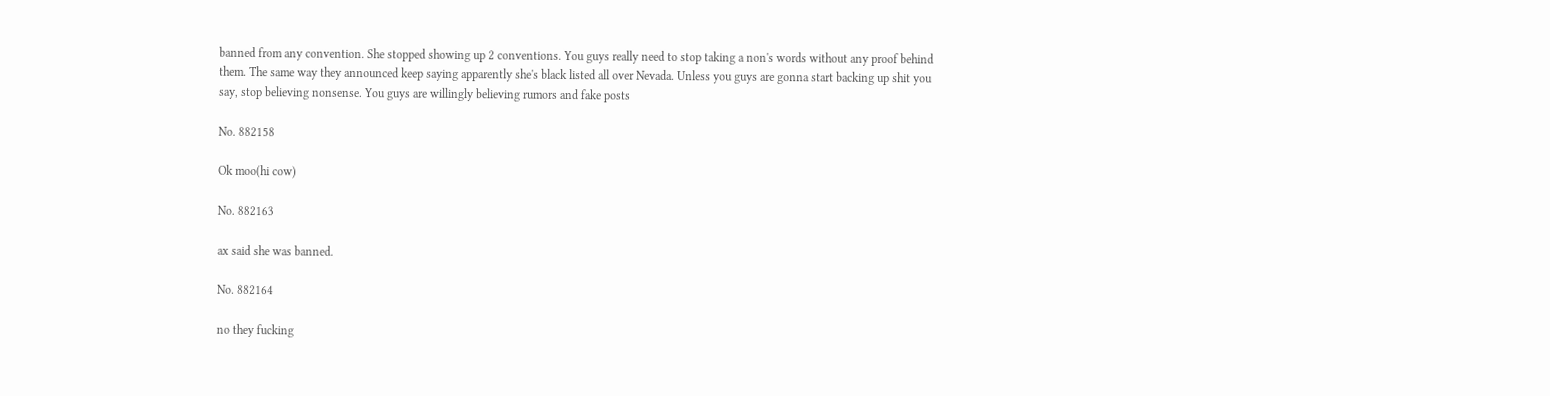banned from any convention. She stopped showing up 2 conventions. You guys really need to stop taking a non's words without any proof behind them. The same way they announced keep saying apparently she's black listed all over Nevada. Unless you guys are gonna start backing up shit you say, stop believing nonsense. You guys are willingly believing rumors and fake posts

No. 882158

Ok moo(hi cow)

No. 882163

ax said she was banned.

No. 882164

no they fucking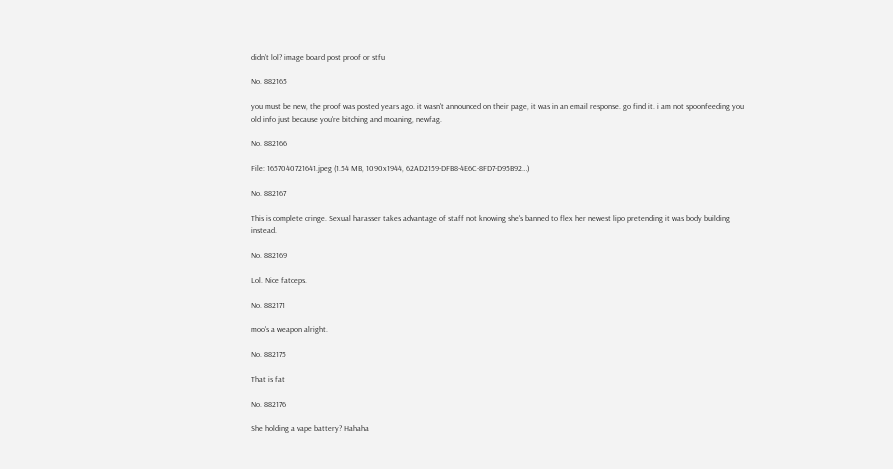didn’t lol? image board post proof or stfu

No. 882165

you must be new, the proof was posted years ago. it wasn't announced on their page, it was in an email response. go find it. i am not spoonfeeding you old info just because you're bitching and moaning, newfag.

No. 882166

File: 1657040721641.jpeg (1.54 MB, 1090x1944, 62AD2159-DFB8-4E6C-8FD7-D95B92…)

No. 882167

This is complete cringe. Sexual harasser takes advantage of staff not knowing she's banned to flex her newest lipo pretending it was body building instead.

No. 882169

Lol. Nice fatceps.

No. 882171

moo's a weapon alright.

No. 882175

That is fat

No. 882176

She holding a vape battery? Hahaha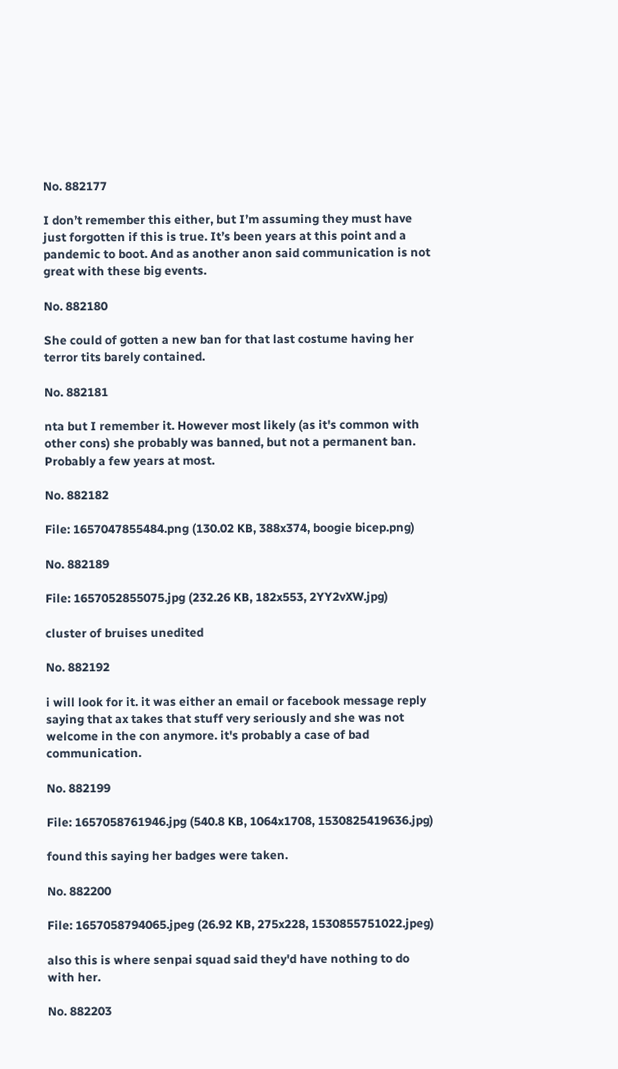No. 882177

I don’t remember this either, but I’m assuming they must have just forgotten if this is true. It’s been years at this point and a pandemic to boot. And as another anon said communication is not great with these big events.

No. 882180

She could of gotten a new ban for that last costume having her terror tits barely contained.

No. 882181

nta but I remember it. However most likely (as it's common with other cons) she probably was banned, but not a permanent ban. Probably a few years at most.

No. 882182

File: 1657047855484.png (130.02 KB, 388x374, boogie bicep.png)

No. 882189

File: 1657052855075.jpg (232.26 KB, 182x553, 2YY2vXW.jpg)

cluster of bruises unedited

No. 882192

i will look for it. it was either an email or facebook message reply saying that ax takes that stuff very seriously and she was not welcome in the con anymore. it's probably a case of bad communication.

No. 882199

File: 1657058761946.jpg (540.8 KB, 1064x1708, 1530825419636.jpg)

found this saying her badges were taken.

No. 882200

File: 1657058794065.jpeg (26.92 KB, 275x228, 1530855751022.jpeg)

also this is where senpai squad said they'd have nothing to do with her.

No. 882203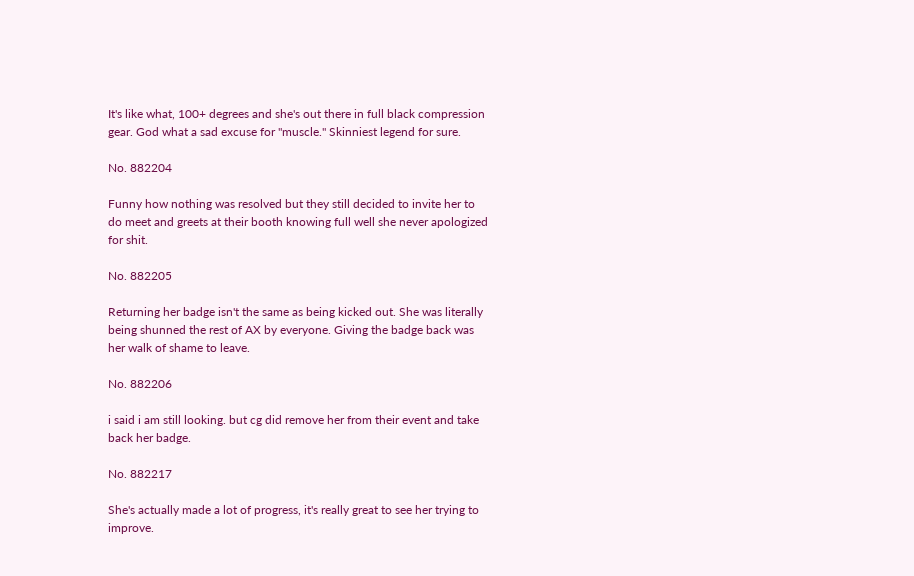It's like what, 100+ degrees and she's out there in full black compression gear. God what a sad excuse for "muscle." Skinniest legend for sure.

No. 882204

Funny how nothing was resolved but they still decided to invite her to do meet and greets at their booth knowing full well she never apologized for shit.

No. 882205

Returning her badge isn't the same as being kicked out. She was literally being shunned the rest of AX by everyone. Giving the badge back was her walk of shame to leave.

No. 882206

i said i am still looking. but cg did remove her from their event and take back her badge.

No. 882217

She's actually made a lot of progress, it's really great to see her trying to improve.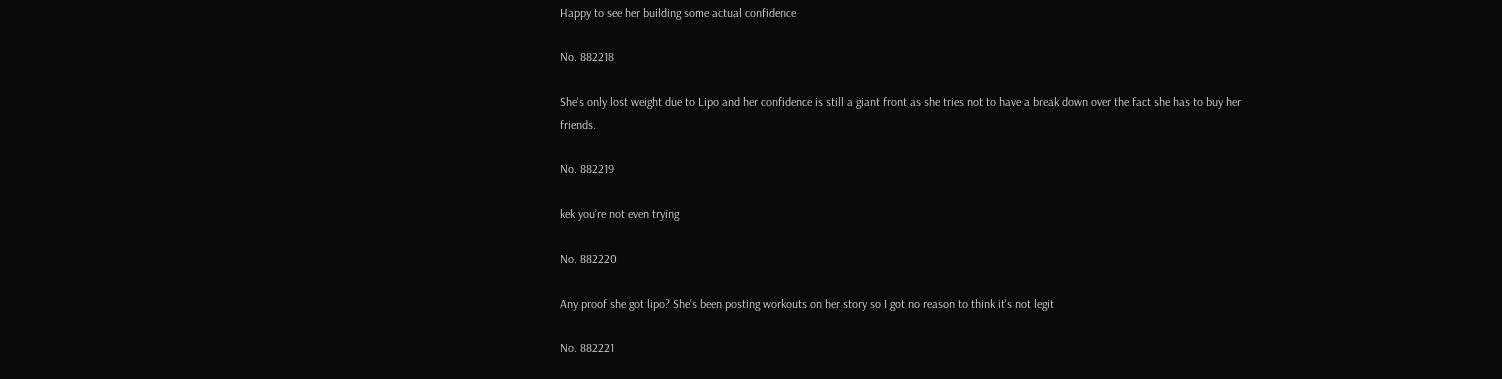Happy to see her building some actual confidence

No. 882218

She's only lost weight due to Lipo and her confidence is still a giant front as she tries not to have a break down over the fact she has to buy her friends.

No. 882219

kek you’re not even trying

No. 882220

Any proof she got lipo? She's been posting workouts on her story so I got no reason to think it's not legit

No. 882221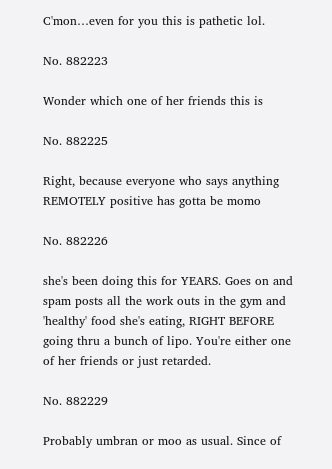C'mon…even for you this is pathetic lol.

No. 882223

Wonder which one of her friends this is

No. 882225

Right, because everyone who says anything REMOTELY positive has gotta be momo

No. 882226

she's been doing this for YEARS. Goes on and spam posts all the work outs in the gym and 'healthy' food she's eating, RIGHT BEFORE going thru a bunch of lipo. You're either one of her friends or just retarded.

No. 882229

Probably umbran or moo as usual. Since of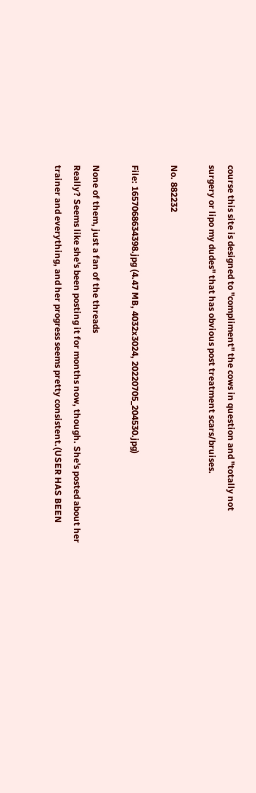course this site is designed to "compliment" the cows in question and "totally not surgery or lipo my dudes" that has obvious post treatment scars/bruises.

No. 882232

File: 1657068634398.jpg (4.47 MB, 4032x3024, 20220705_204530.jpg)

None of them, just a fan of the threads
Really? Seems like she's been posting it for months now, though. She's posted about her trainer and everything, and her progress seems pretty consistent.(USER HAS BEEN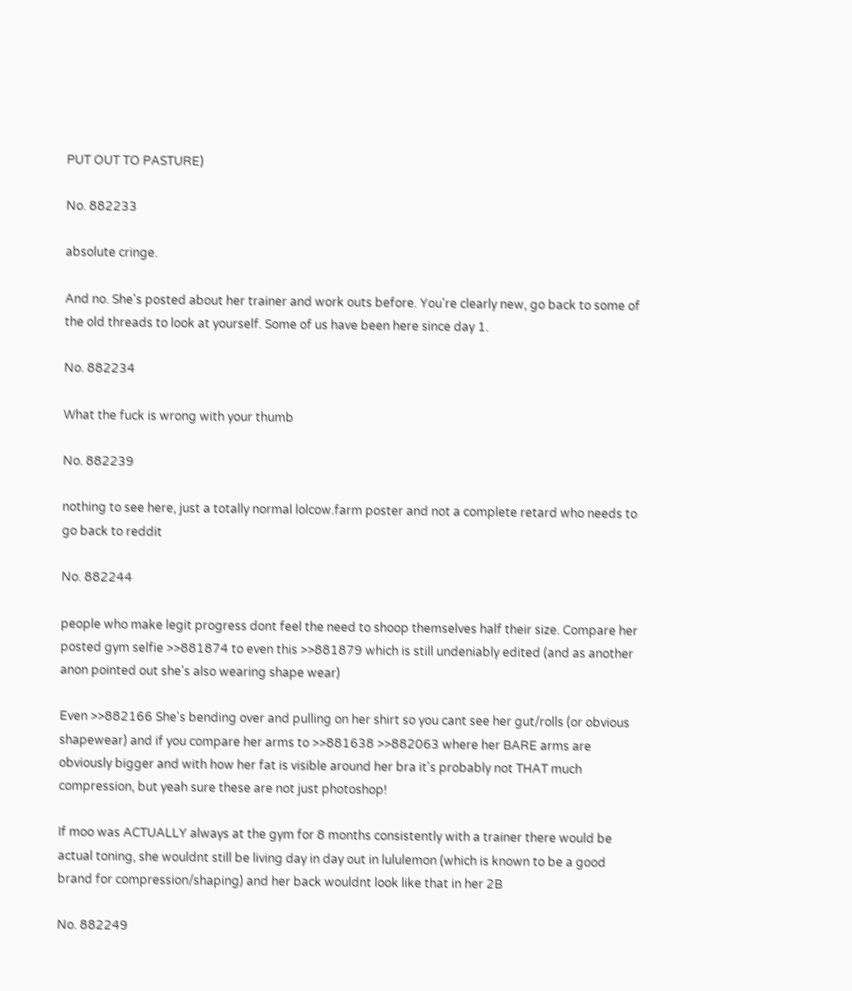PUT OUT TO PASTURE)

No. 882233

absolute cringe.

And no. She's posted about her trainer and work outs before. You're clearly new, go back to some of the old threads to look at yourself. Some of us have been here since day 1.

No. 882234

What the fuck is wrong with your thumb

No. 882239

nothing to see here, just a totally normal lolcow.farm poster and not a complete retard who needs to go back to reddit

No. 882244

people who make legit progress dont feel the need to shoop themselves half their size. Compare her posted gym selfie >>881874 to even this >>881879 which is still undeniably edited (and as another anon pointed out she's also wearing shape wear)

Even >>882166 She's bending over and pulling on her shirt so you cant see her gut/rolls (or obvious shapewear) and if you compare her arms to >>881638 >>882063 where her BARE arms are obviously bigger and with how her fat is visible around her bra it's probably not THAT much compression, but yeah sure these are not just photoshop!

If moo was ACTUALLY always at the gym for 8 months consistently with a trainer there would be actual toning, she wouldnt still be living day in day out in lululemon (which is known to be a good brand for compression/shaping) and her back wouldnt look like that in her 2B

No. 882249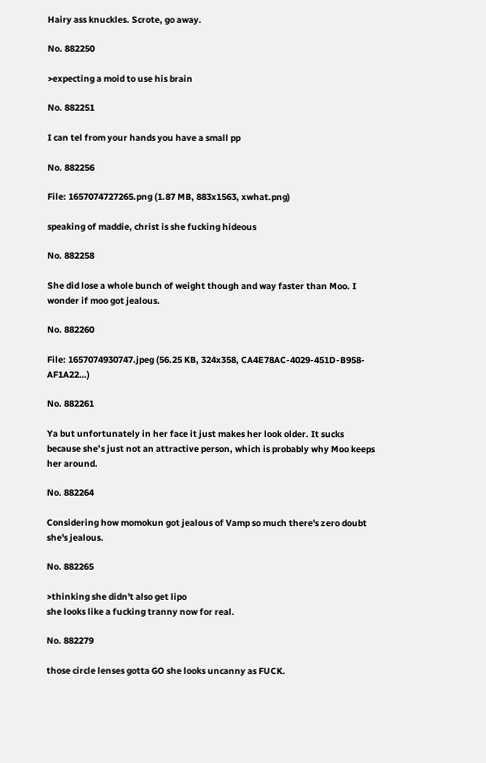Hairy ass knuckles. Scrote, go away.

No. 882250

>expecting a moid to use his brain

No. 882251

I can tel from your hands you have a small pp

No. 882256

File: 1657074727265.png (1.87 MB, 883x1563, xwhat.png)

speaking of maddie, christ is she fucking hideous

No. 882258

She did lose a whole bunch of weight though and way faster than Moo. I wonder if moo got jealous.

No. 882260

File: 1657074930747.jpeg (56.25 KB, 324x358, CA4E78AC-4029-451D-B958-AF1A22…)

No. 882261

Ya but unfortunately in her face it just makes her look older. It sucks because she’s just not an attractive person, which is probably why Moo keeps her around.

No. 882264

Considering how momokun got jealous of Vamp so much there's zero doubt she's jealous.

No. 882265

>thinking she didn't also get lipo
she looks like a fucking tranny now for real.

No. 882279

those circle lenses gotta GO she looks uncanny as FUCK.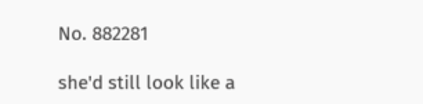No. 882281

she'd still look like a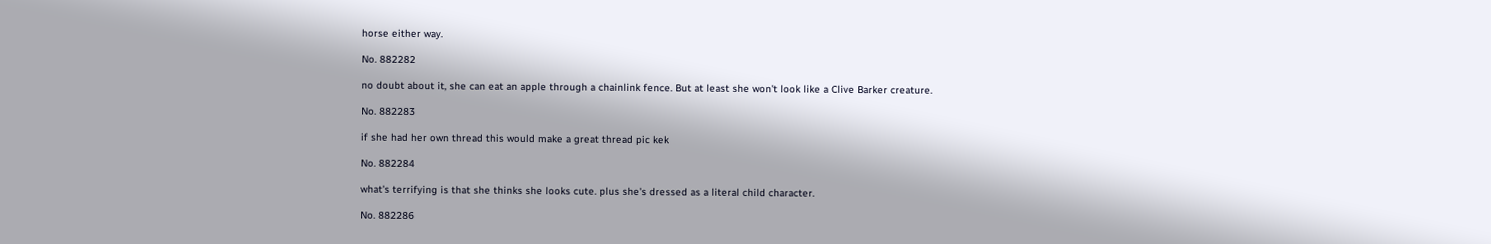horse either way.

No. 882282

no doubt about it, she can eat an apple through a chainlink fence. But at least she won't look like a Clive Barker creature.

No. 882283

if she had her own thread this would make a great thread pic kek

No. 882284

what's terrifying is that she thinks she looks cute. plus she's dressed as a literal child character.

No. 882286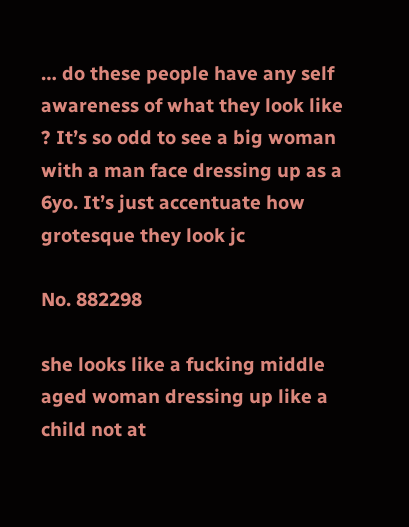… do these people have any self awareness of what they look like ? It’s so odd to see a big woman with a man face dressing up as a 6yo. It’s just accentuate how grotesque they look jc

No. 882298

she looks like a fucking middle aged woman dressing up like a child not at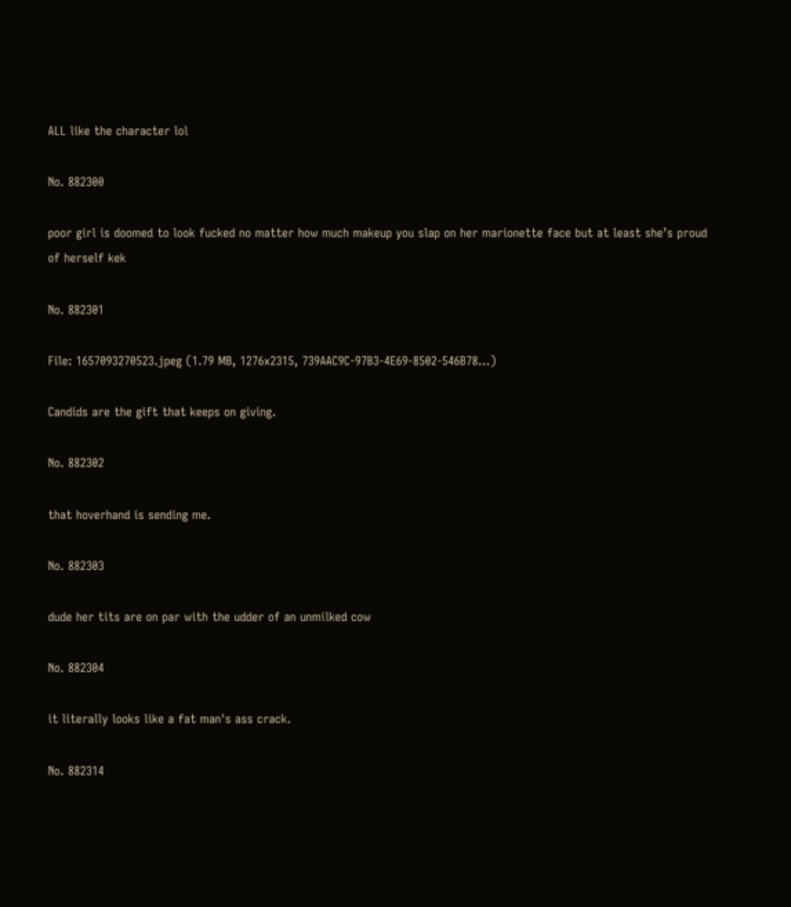ALL like the character lol

No. 882300

poor girl is doomed to look fucked no matter how much makeup you slap on her marionette face but at least she’s proud of herself kek

No. 882301

File: 1657093270523.jpeg (1.79 MB, 1276x2315, 739AAC9C-97B3-4E69-8502-546B78…)

Candids are the gift that keeps on giving.

No. 882302

that hoverhand is sending me.

No. 882303

dude her tits are on par with the udder of an unmilked cow

No. 882304

it literally looks like a fat man's ass crack.

No. 882314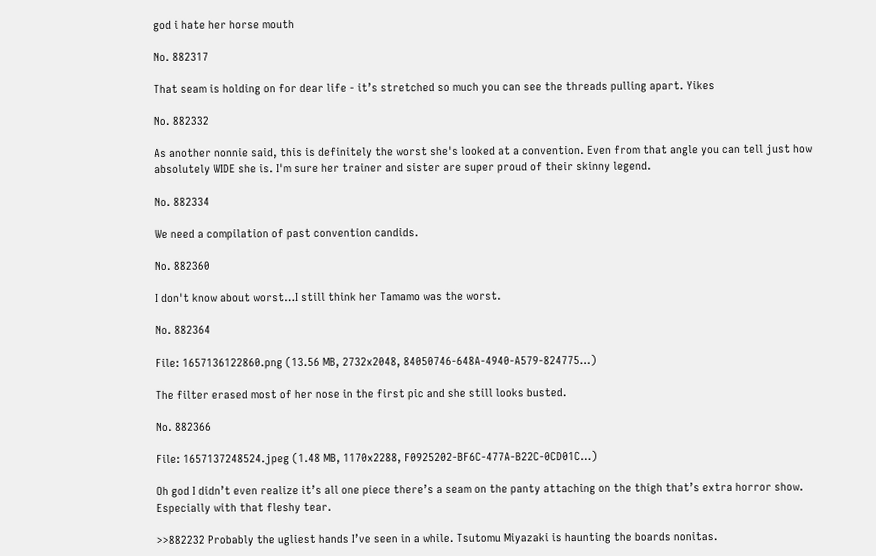god i hate her horse mouth

No. 882317

That seam is holding on for dear life - it’s stretched so much you can see the threads pulling apart. Yikes

No. 882332

As another nonnie said, this is definitely the worst she's looked at a convention. Even from that angle you can tell just how absolutely WIDE she is. I'm sure her trainer and sister are super proud of their skinny legend.

No. 882334

We need a compilation of past convention candids.

No. 882360

I don't know about worst…I still think her Tamamo was the worst.

No. 882364

File: 1657136122860.png (13.56 MB, 2732x2048, 84050746-648A-4940-A579-824775…)

The filter erased most of her nose in the first pic and she still looks busted.

No. 882366

File: 1657137248524.jpeg (1.48 MB, 1170x2288, F0925202-BF6C-477A-B22C-0CD01C…)

Oh god I didn’t even realize it’s all one piece there’s a seam on the panty attaching on the thigh that’s extra horror show. Especially with that fleshy tear.

>>882232 Probably the ugliest hands I’ve seen in a while. Tsutomu Miyazaki is haunting the boards nonitas.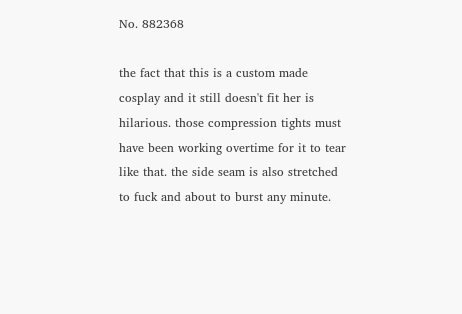No. 882368

the fact that this is a custom made cosplay and it still doesn't fit her is hilarious. those compression tights must have been working overtime for it to tear like that. the side seam is also stretched to fuck and about to burst any minute.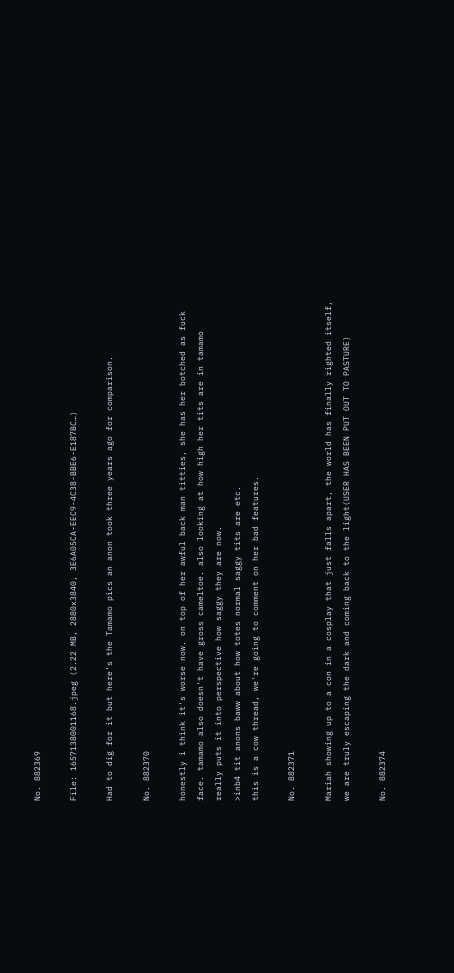No. 882369

File: 1657138001168.jpeg (2.22 MB, 2880x3840, 3E6A05CA-EEC9-4C38-BBE6-E187BC…)

Had to dig for it but here’s the Tamamo pics an anon took three years ago for comparison.

No. 882370

honestly i think it's worse now. on top of her awful back man titties, she has her botched as fuck face. tamamo also doesn't have gross cameltoe. also looking at how high her tits are in tamamo really puts it into perspective how saggy they are now.
>inb4 tit anons baww about how totes normal saggy tits are etc.
this is a cow thread, we're going to comment on her bad features.

No. 882371

Mariah showing up to a con in a cosplay that just falls apart, the world has finally righted itself, we are truly escaping the dark and coming back to the light(USER HAS BEEN PUT OUT TO PASTURE)

No. 882374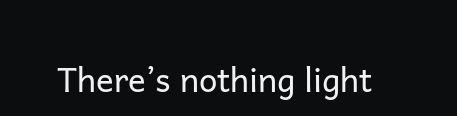There’s nothing light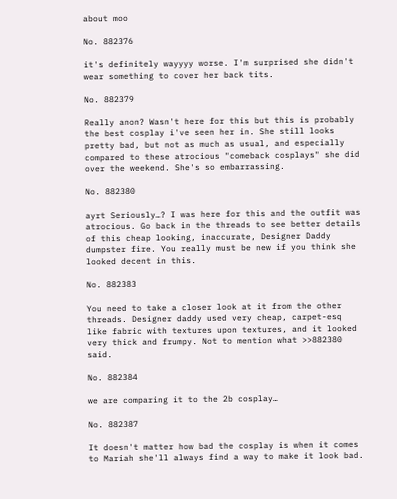about moo

No. 882376

it's definitely wayyyy worse. I'm surprised she didn't wear something to cover her back tits.

No. 882379

Really anon? Wasn't here for this but this is probably the best cosplay i've seen her in. She still looks pretty bad, but not as much as usual, and especially compared to these atrocious "comeback cosplays" she did over the weekend. She's so embarrassing.

No. 882380

ayrt Seriously…? I was here for this and the outfit was atrocious. Go back in the threads to see better details of this cheap looking, inaccurate, Designer Daddy dumpster fire. You really must be new if you think she looked decent in this.

No. 882383

You need to take a closer look at it from the other threads. Designer daddy used very cheap, carpet-esq like fabric with textures upon textures, and it looked very thick and frumpy. Not to mention what >>882380 said.

No. 882384

we are comparing it to the 2b cosplay…

No. 882387

It doesn't matter how bad the cosplay is when it comes to Mariah she'll always find a way to make it look bad.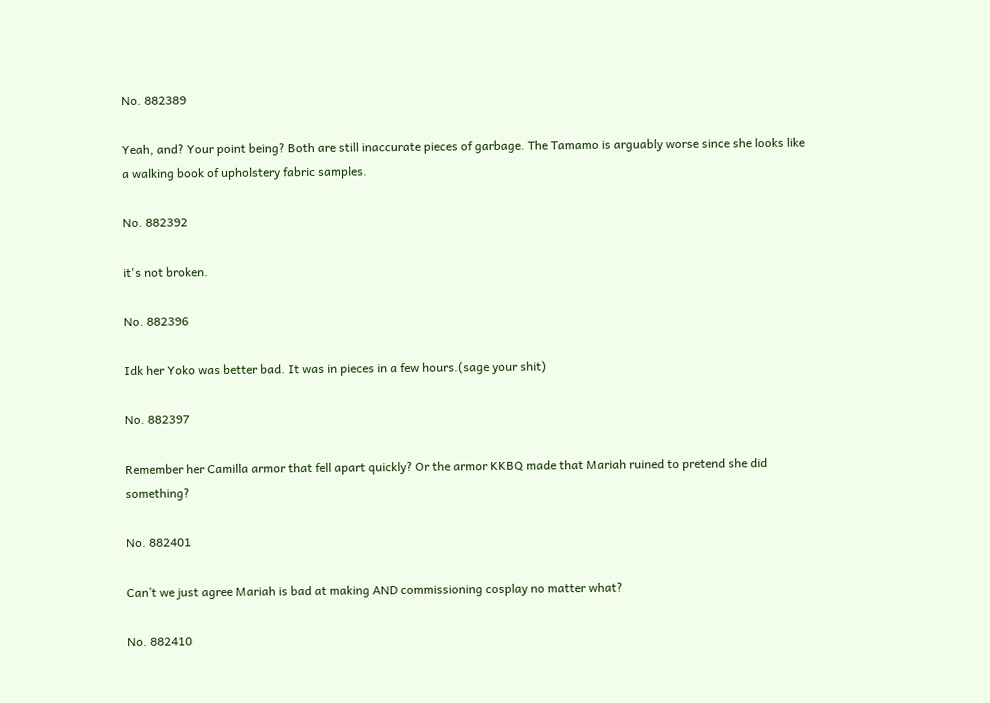No. 882389

Yeah, and? Your point being? Both are still inaccurate pieces of garbage. The Tamamo is arguably worse since she looks like a walking book of upholstery fabric samples.

No. 882392

it's not broken.

No. 882396

Idk her Yoko was better bad. It was in pieces in a few hours.(sage your shit)

No. 882397

Remember her Camilla armor that fell apart quickly? Or the armor KKBQ made that Mariah ruined to pretend she did something?

No. 882401

Can’t we just agree Mariah is bad at making AND commissioning cosplay no matter what?

No. 882410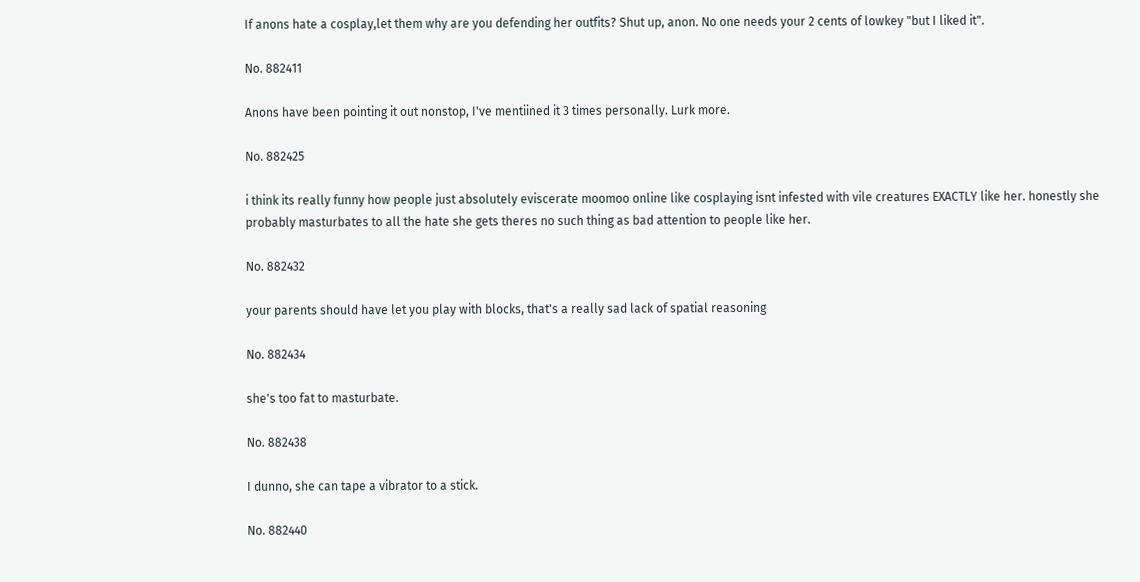If anons hate a cosplay,let them why are you defending her outfits? Shut up, anon. No one needs your 2 cents of lowkey "but I liked it".

No. 882411

Anons have been pointing it out nonstop, I've mentiined it 3 times personally. Lurk more.

No. 882425

i think its really funny how people just absolutely eviscerate moomoo online like cosplaying isnt infested with vile creatures EXACTLY like her. honestly she probably masturbates to all the hate she gets theres no such thing as bad attention to people like her.

No. 882432

your parents should have let you play with blocks, that's a really sad lack of spatial reasoning

No. 882434

she's too fat to masturbate.

No. 882438

I dunno, she can tape a vibrator to a stick.

No. 882440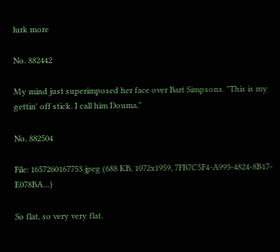lurk more

No. 882442

My mind just superimposed her face over Bart Simpsons. "This is my gettin' off stick. I call him Douma."

No. 882504

File: 1657260167753.jpeg (688 KB, 1072x1959, 7FB7C5F4-A993-4824-8B17-E078BA…)

So flat, so very very flat.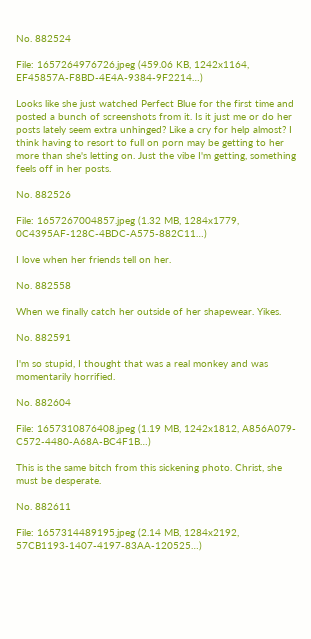No. 882524

File: 1657264976726.jpeg (459.06 KB, 1242x1164, EF45857A-F8BD-4E4A-9384-9F2214…)

Looks like she just watched Perfect Blue for the first time and posted a bunch of screenshots from it. Is it just me or do her posts lately seem extra unhinged? Like a cry for help almost? I think having to resort to full on porn may be getting to her more than she's letting on. Just the vibe I'm getting, something feels off in her posts.

No. 882526

File: 1657267004857.jpeg (1.32 MB, 1284x1779, 0C4395AF-128C-4BDC-A575-882C11…)

I love when her friends tell on her.

No. 882558

When we finally catch her outside of her shapewear. Yikes.

No. 882591

I'm so stupid, I thought that was a real monkey and was momentarily horrified.

No. 882604

File: 1657310876408.jpeg (1.19 MB, 1242x1812, A856A079-C572-4480-A68A-BC4F1B…)

This is the same bitch from this sickening photo. Christ, she must be desperate.

No. 882611

File: 1657314489195.jpeg (2.14 MB, 1284x2192, 57CB1193-1407-4197-83AA-120525…)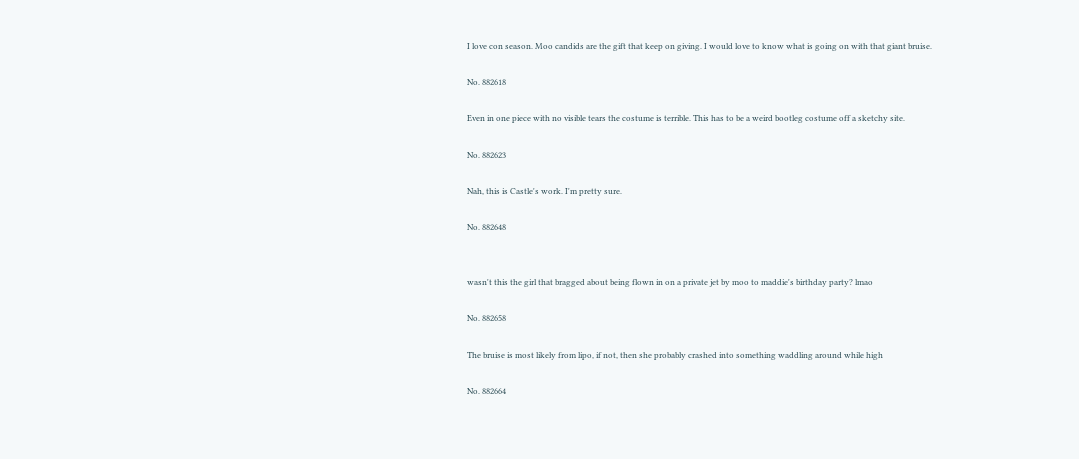I love con season. Moo candids are the gift that keep on giving. I would love to know what is going on with that giant bruise.

No. 882618

Even in one piece with no visible tears the costume is terrible. This has to be a weird bootleg costume off a sketchy site.

No. 882623

Nah, this is Castle's work. I'm pretty sure.

No. 882648


wasn't this the girl that bragged about being flown in on a private jet by moo to maddie's birthday party? lmao

No. 882658

The bruise is most likely from lipo, if not, then she probably crashed into something waddling around while high

No. 882664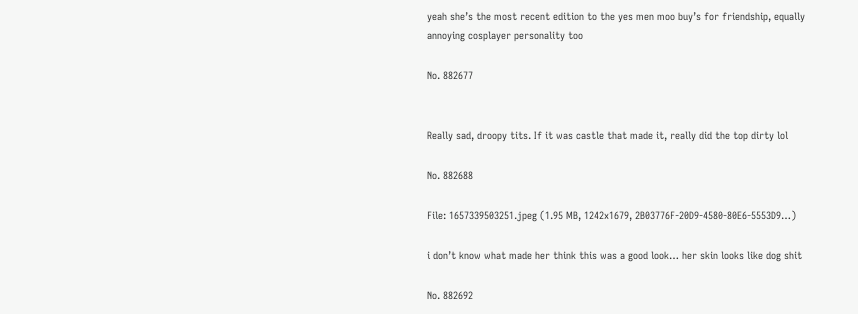yeah she’s the most recent edition to the yes men moo buy’s for friendship, equally annoying cosplayer personality too

No. 882677


Really sad, droopy tits. If it was castle that made it, really did the top dirty lol

No. 882688

File: 1657339503251.jpeg (1.95 MB, 1242x1679, 2B03776F-20D9-4580-80E6-5553D9…)

i don’t know what made her think this was a good look… her skin looks like dog shit

No. 882692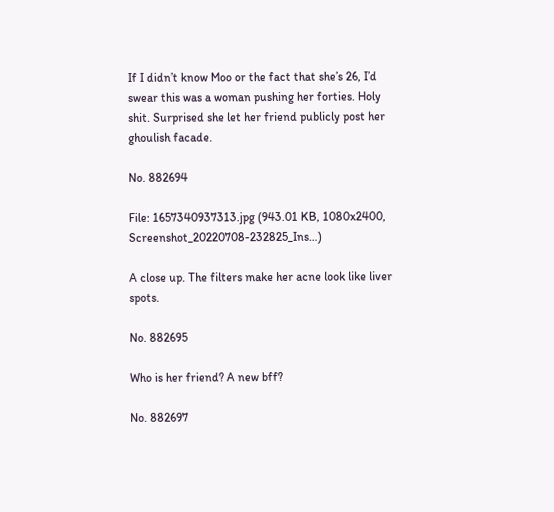If I didn’t know Moo or the fact that she’s 26, I’d swear this was a woman pushing her forties. Holy shit. Surprised she let her friend publicly post her ghoulish facade.

No. 882694

File: 1657340937313.jpg (943.01 KB, 1080x2400, Screenshot_20220708-232825_Ins…)

A close up. The filters make her acne look like liver spots.

No. 882695

Who is her friend? A new bff?

No. 882697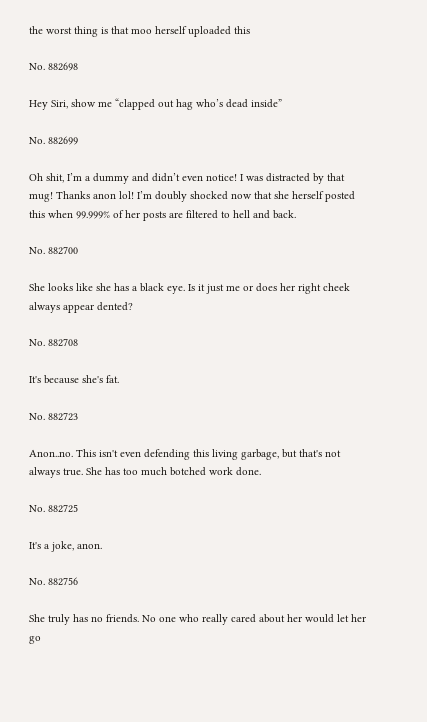the worst thing is that moo herself uploaded this

No. 882698

Hey Siri, show me “clapped out hag who’s dead inside”

No. 882699

Oh shit, I’m a dummy and didn’t even notice! I was distracted by that mug! Thanks anon lol! I’m doubly shocked now that she herself posted this when 99.999% of her posts are filtered to hell and back.

No. 882700

She looks like she has a black eye. Is it just me or does her right cheek always appear dented?

No. 882708

It's because she's fat.

No. 882723

Anon..no. This isn't even defending this living garbage, but that's not always true. She has too much botched work done.

No. 882725

It's a joke, anon.

No. 882756

She truly has no friends. No one who really cared about her would let her go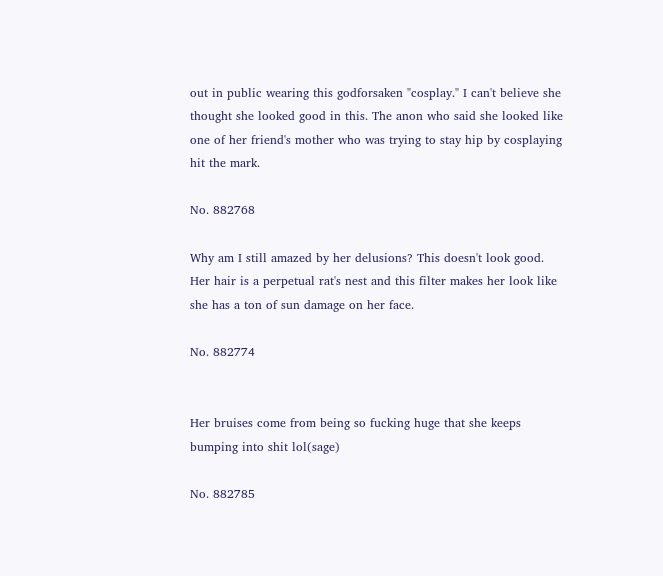out in public wearing this godforsaken "cosplay." I can't believe she thought she looked good in this. The anon who said she looked like one of her friend's mother who was trying to stay hip by cosplaying hit the mark.

No. 882768

Why am I still amazed by her delusions? This doesn't look good. Her hair is a perpetual rat's nest and this filter makes her look like she has a ton of sun damage on her face.

No. 882774


Her bruises come from being so fucking huge that she keeps bumping into shit lol(sage)

No. 882785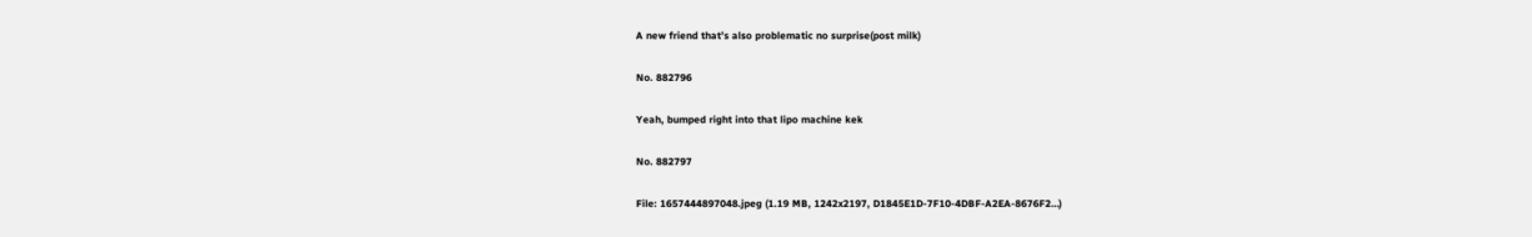A new friend that’s also problematic no surprise(post milk)

No. 882796

Yeah, bumped right into that lipo machine kek

No. 882797

File: 1657444897048.jpeg (1.19 MB, 1242x2197, D1845E1D-7F10-4DBF-A2EA-8676F2…)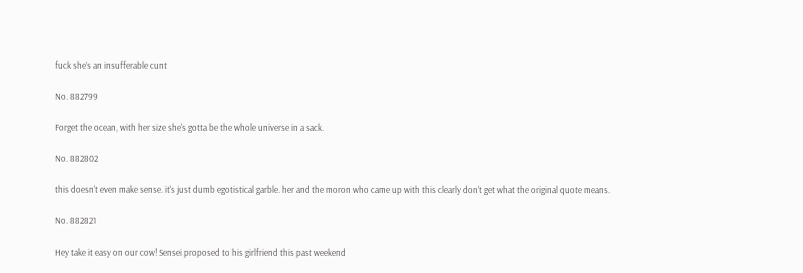fuck she’s an insufferable cunt

No. 882799

Forget the ocean, with her size she's gotta be the whole universe in a sack.

No. 882802

this doesn't even make sense. it's just dumb egotistical garble. her and the moron who came up with this clearly don't get what the original quote means.

No. 882821

Hey take it easy on our cow! Sensei proposed to his girlfriend this past weekend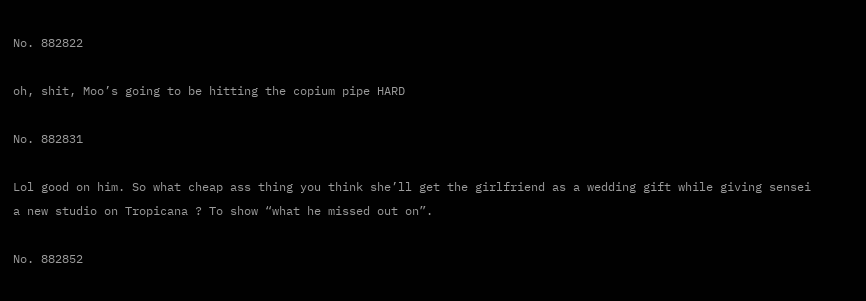No. 882822

oh, shit, Moo’s going to be hitting the copium pipe HARD

No. 882831

Lol good on him. So what cheap ass thing you think she’ll get the girlfriend as a wedding gift while giving sensei a new studio on Tropicana ? To show “what he missed out on”.

No. 882852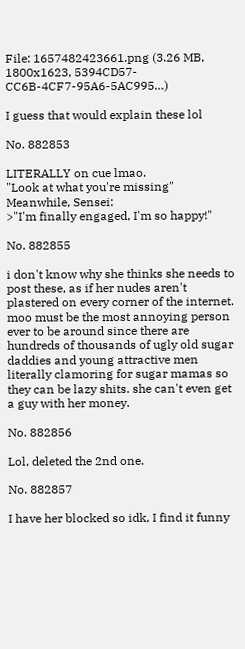File: 1657482423661.png (3.26 MB, 1800x1623, 5394CD57-CC6B-4CF7-95A6-5AC995…)

I guess that would explain these lol

No. 882853

LITERALLY on cue lmao.
"Look at what you're missing"
Meanwhile, Sensei:
>"I'm finally engaged, I'm so happy!"

No. 882855

i don't know why she thinks she needs to post these, as if her nudes aren't plastered on every corner of the internet. moo must be the most annoying person ever to be around since there are hundreds of thousands of ugly old sugar daddies and young attractive men literally clamoring for sugar mamas so they can be lazy shits. she can't even get a guy with her money.

No. 882856

Lol, deleted the 2nd one.

No. 882857

I have her blocked so idk, I find it funny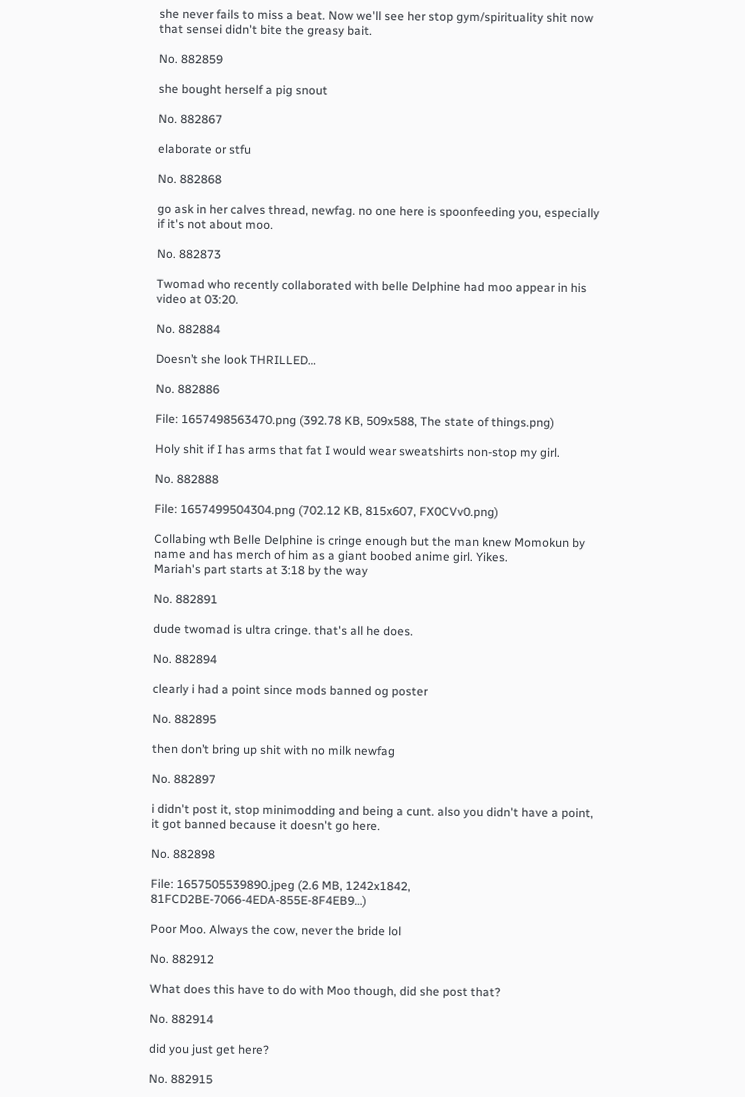she never fails to miss a beat. Now we'll see her stop gym/spirituality shit now that sensei didn't bite the greasy bait.

No. 882859

she bought herself a pig snout

No. 882867

elaborate or stfu

No. 882868

go ask in her calves thread, newfag. no one here is spoonfeeding you, especially if it's not about moo.

No. 882873

Twomad who recently collaborated with belle Delphine had moo appear in his video at 03:20.

No. 882884

Doesn’t she look THRILLED…

No. 882886

File: 1657498563470.png (392.78 KB, 509x588, The state of things.png)

Holy shit if I has arms that fat I would wear sweatshirts non-stop my girl.

No. 882888

File: 1657499504304.png (702.12 KB, 815x607, FX0CVv0.png)

Collabing wth Belle Delphine is cringe enough but the man knew Momokun by name and has merch of him as a giant boobed anime girl. Yikes.
Mariah's part starts at 3:18 by the way

No. 882891

dude twomad is ultra cringe. that's all he does.

No. 882894

clearly i had a point since mods banned og poster

No. 882895

then don’t bring up shit with no milk newfag

No. 882897

i didn't post it, stop minimodding and being a cunt. also you didn't have a point, it got banned because it doesn't go here.

No. 882898

File: 1657505539890.jpeg (2.6 MB, 1242x1842, 81FCD2BE-7066-4EDA-855E-8F4EB9…)

Poor Moo. Always the cow, never the bride lol

No. 882912

What does this have to do with Moo though, did she post that?

No. 882914

did you just get here?

No. 882915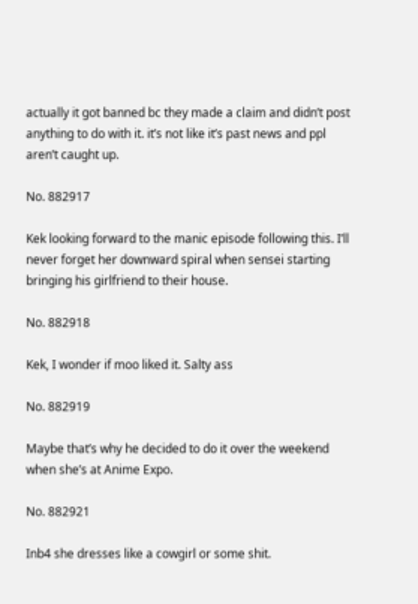actually it got banned bc they made a claim and didn’t post anything to do with it. it’s not like it’s past news and ppl aren’t caught up.

No. 882917

Kek looking forward to the manic episode following this. I’ll never forget her downward spiral when sensei starting bringing his girlfriend to their house.

No. 882918

Kek, I wonder if moo liked it. Salty ass

No. 882919

Maybe that’s why he decided to do it over the weekend when she’s at Anime Expo.

No. 882921

Inb4 she dresses like a cowgirl or some shit.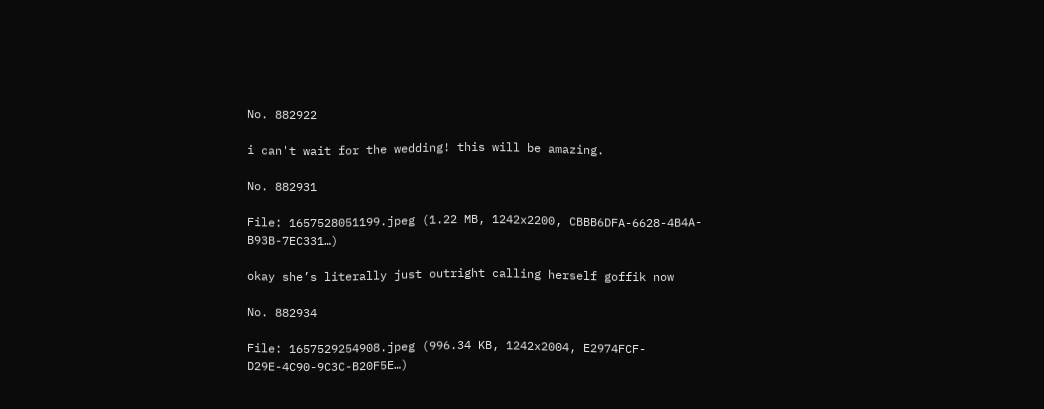No. 882922

i can't wait for the wedding! this will be amazing.

No. 882931

File: 1657528051199.jpeg (1.22 MB, 1242x2200, CBBB6DFA-6628-4B4A-B93B-7EC331…)

okay she’s literally just outright calling herself goffik now

No. 882934

File: 1657529254908.jpeg (996.34 KB, 1242x2004, E2974FCF-D29E-4C90-9C3C-B20F5E…)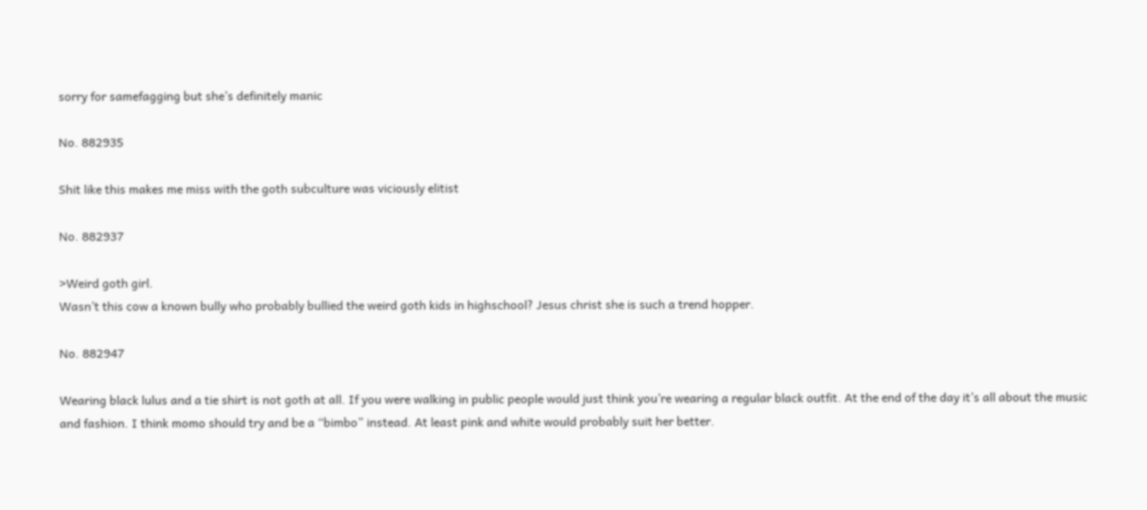sorry for samefagging but she’s definitely manic

No. 882935

Shit like this makes me miss with the goth subculture was viciously elitist

No. 882937

>Weird goth girl.
Wasn’t this cow a known bully who probably bullied the weird goth kids in highschool? Jesus christ she is such a trend hopper.

No. 882947

Wearing black lulus and a tie shirt is not goth at all. If you were walking in public people would just think you’re wearing a regular black outfit. At the end of the day it’s all about the music and fashion. I think momo should try and be a “bimbo” instead. At least pink and white would probably suit her better.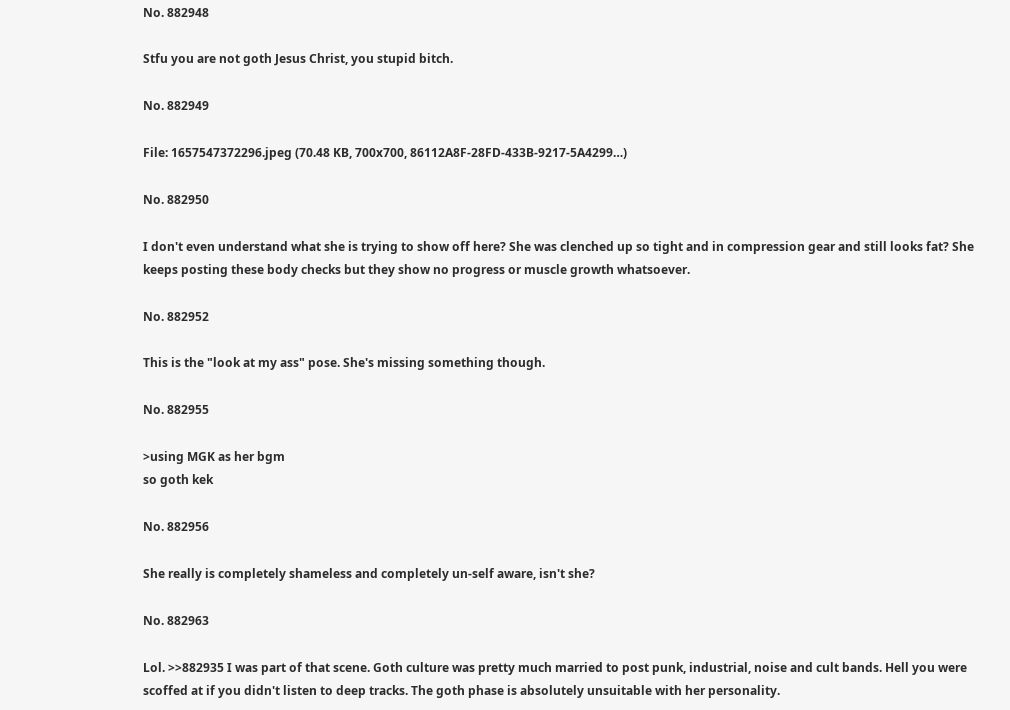No. 882948

Stfu you are not goth Jesus Christ, you stupid bitch.

No. 882949

File: 1657547372296.jpeg (70.48 KB, 700x700, 86112A8F-28FD-433B-9217-5A4299…)

No. 882950

I don't even understand what she is trying to show off here? She was clenched up so tight and in compression gear and still looks fat? She keeps posting these body checks but they show no progress or muscle growth whatsoever.

No. 882952

This is the "look at my ass" pose. She's missing something though.

No. 882955

>using MGK as her bgm
so goth kek

No. 882956

She really is completely shameless and completely un-self aware, isn't she?

No. 882963

Lol. >>882935 I was part of that scene. Goth culture was pretty much married to post punk, industrial, noise and cult bands. Hell you were scoffed at if you didn't listen to deep tracks. The goth phase is absolutely unsuitable with her personality.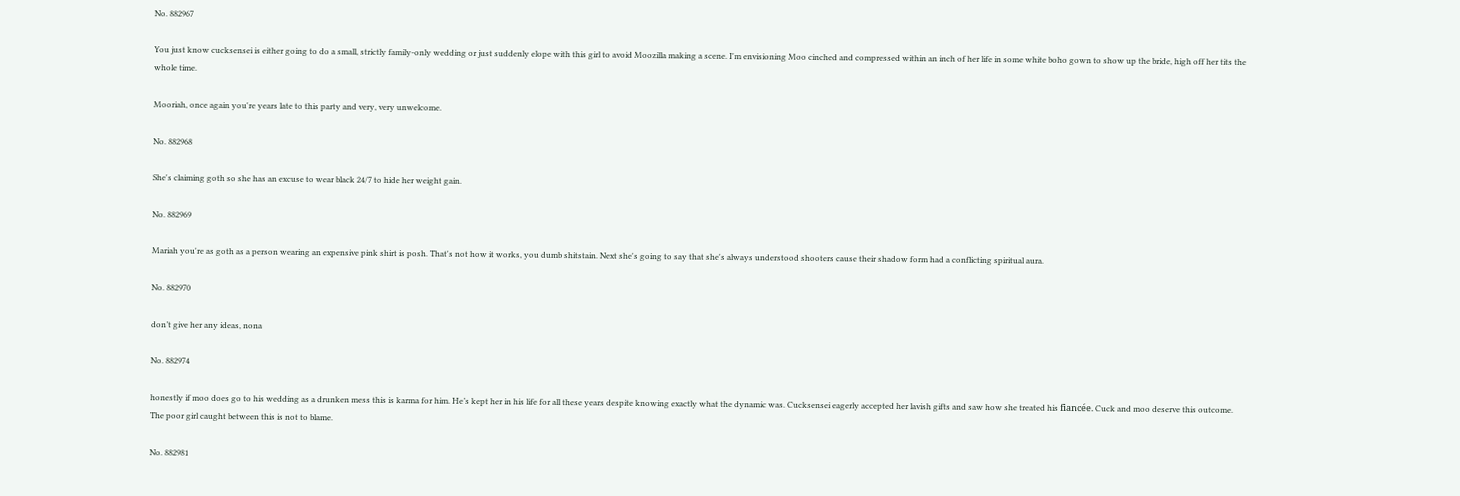No. 882967

You just know cucksensei is either going to do a small, strictly family-only wedding or just suddenly elope with this girl to avoid Moozilla making a scene. I'm envisioning Moo cinched and compressed within an inch of her life in some white boho gown to show up the bride, high off her tits the whole time.

Mooriah, once again you're years late to this party and very, very unwelcome.

No. 882968

She's claiming goth so she has an excuse to wear black 24/7 to hide her weight gain.

No. 882969

Mariah you're as goth as a person wearing an expensive pink shirt is posh. That's not how it works, you dumb shitstain. Next she's going to say that she's always understood shooters cause their shadow form had a conflicting spiritual aura.

No. 882970

don’t give her any ideas, nona

No. 882974

honestly if moo does go to his wedding as a drunken mess this is karma for him. He’s kept her in his life for all these years despite knowing exactly what the dynamic was. Cucksensei eagerly accepted her lavish gifts and saw how she treated his fiancée. Cuck and moo deserve this outcome. The poor girl caught between this is not to blame.

No. 882981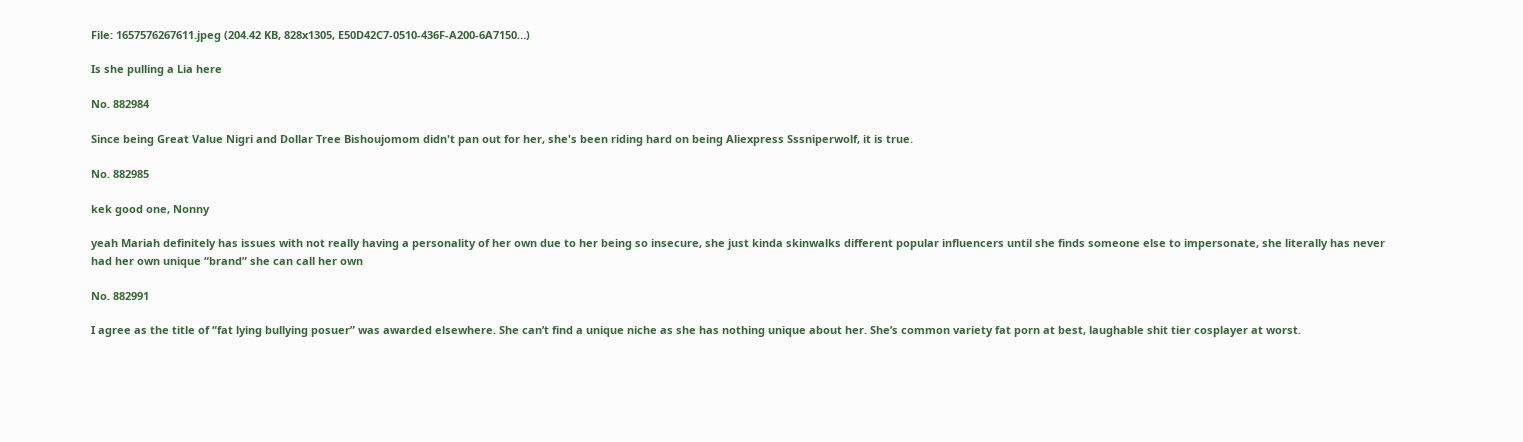File: 1657576267611.jpeg (204.42 KB, 828x1305, E50D42C7-0510-436F-A200-6A7150…)

Is she pulling a Lia here

No. 882984

Since being Great Value Nigri and Dollar Tree Bishoujomom didn't pan out for her, she's been riding hard on being Aliexpress Sssniperwolf, it is true.

No. 882985

kek good one, Nonny

yeah Mariah definitely has issues with not really having a personality of her own due to her being so insecure, she just kinda skinwalks different popular influencers until she finds someone else to impersonate, she literally has never had her own unique “brand” she can call her own

No. 882991

I agree as the title of “fat lying bullying posuer” was awarded elsewhere. She can’t find a unique niche as she has nothing unique about her. She’s common variety fat porn at best, laughable shit tier cosplayer at worst.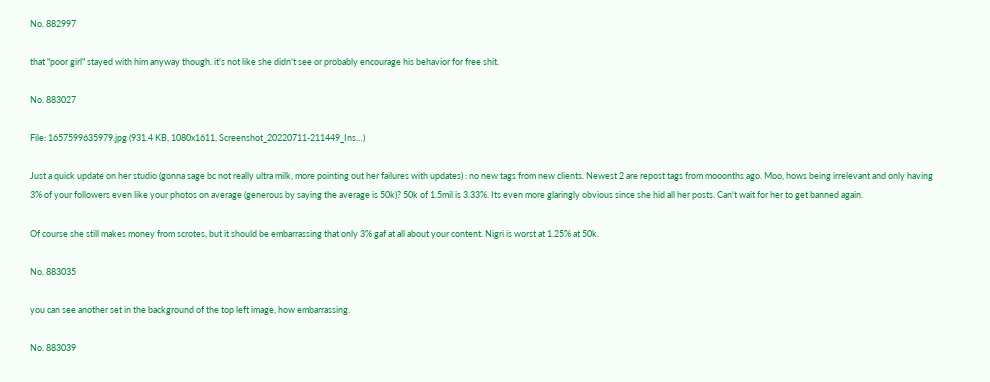No. 882997

that "poor girl" stayed with him anyway though. it's not like she didn't see or probably encourage his behavior for free shit.

No. 883027

File: 1657599635979.jpg (931.4 KB, 1080x1611, Screenshot_20220711-211449_Ins…)

Just a quick update on her studio (gonna sage bc not really ultra milk, more pointing out her failures with updates) : no new tags from new clients. Newest 2 are repost tags from mooonths ago. Moo, hows being irrelevant and only having 3% of your followers even like your photos on average (generous by saying the average is 50k)? 50k of 1.5mil is 3.33%. Its even more glaringly obvious since she hid all her posts. Can't wait for her to get banned again.

Of course she still makes money from scrotes, but it should be embarrassing that only 3% gaf at all about your content. Nigri is worst at 1.25% at 50k.

No. 883035

you can see another set in the background of the top left image, how embarrassing.

No. 883039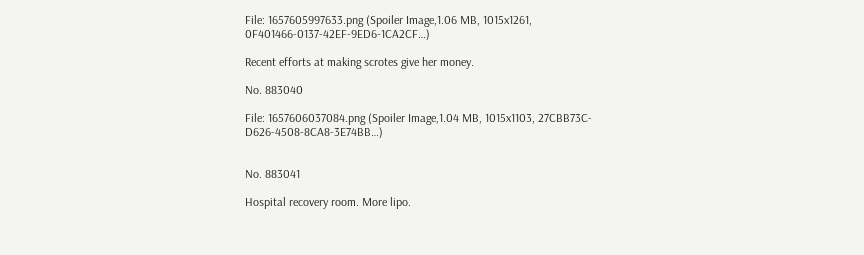File: 1657605997633.png (Spoiler Image,1.06 MB, 1015x1261, 0F401466-0137-42EF-9ED6-1CA2CF…)

Recent efforts at making scrotes give her money.

No. 883040

File: 1657606037084.png (Spoiler Image,1.04 MB, 1015x1103, 27CBB73C-D626-4508-8CA8-3E74BB…)


No. 883041

Hospital recovery room. More lipo.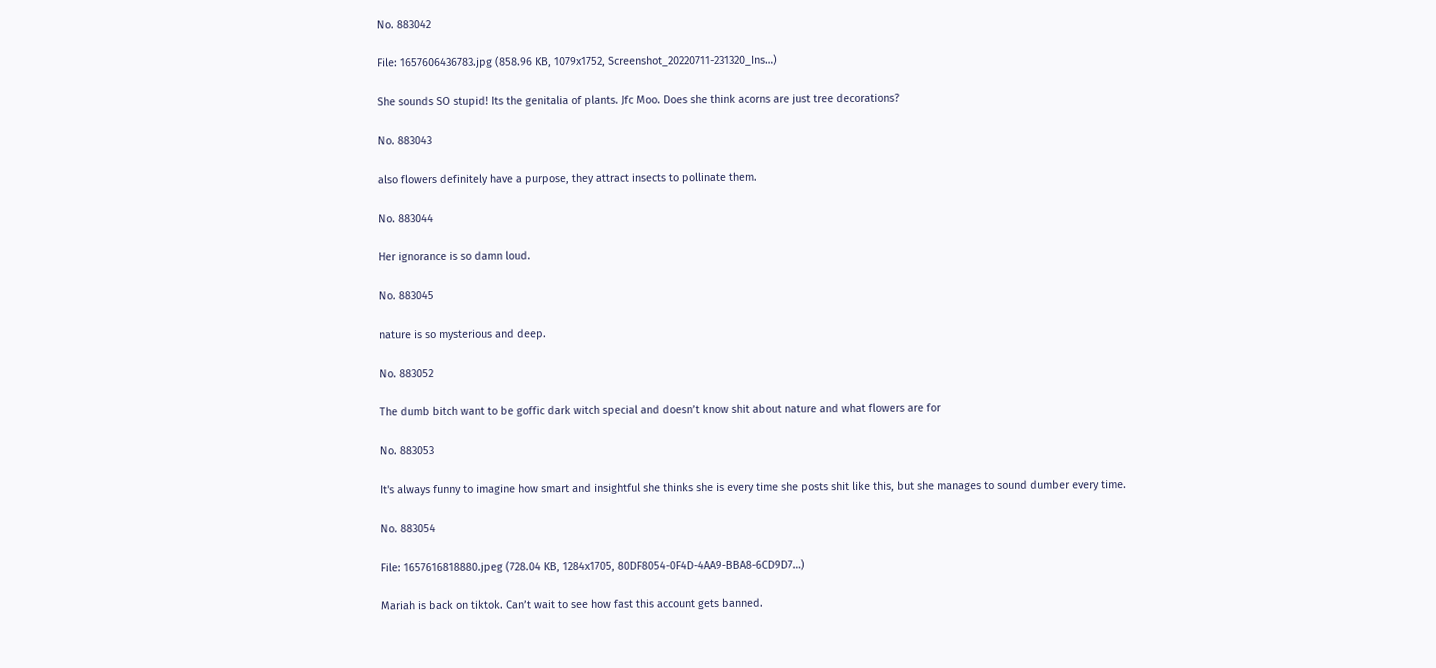No. 883042

File: 1657606436783.jpg (858.96 KB, 1079x1752, Screenshot_20220711-231320_Ins…)

She sounds SO stupid! Its the genitalia of plants. Jfc Moo. Does she think acorns are just tree decorations?

No. 883043

also flowers definitely have a purpose, they attract insects to pollinate them.

No. 883044

Her ignorance is so damn loud.

No. 883045

nature is so mysterious and deep.

No. 883052

The dumb bitch want to be goffic dark witch special and doesn’t know shit about nature and what flowers are for

No. 883053

It's always funny to imagine how smart and insightful she thinks she is every time she posts shit like this, but she manages to sound dumber every time.

No. 883054

File: 1657616818880.jpeg (728.04 KB, 1284x1705, 80DF8054-0F4D-4AA9-BBA8-6CD9D7…)

Mariah is back on tiktok. Can’t wait to see how fast this account gets banned.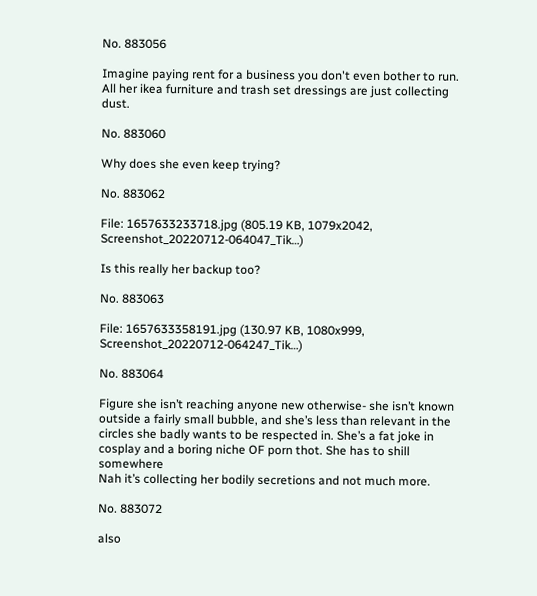No. 883056

Imagine paying rent for a business you don't even bother to run. All her ikea furniture and trash set dressings are just collecting dust.

No. 883060

Why does she even keep trying?

No. 883062

File: 1657633233718.jpg (805.19 KB, 1079x2042, Screenshot_20220712-064047_Tik…)

Is this really her backup too?

No. 883063

File: 1657633358191.jpg (130.97 KB, 1080x999, Screenshot_20220712-064247_Tik…)

No. 883064

Figure she isn’t reaching anyone new otherwise- she isn’t known outside a fairly small bubble, and she’s less than relevant in the circles she badly wants to be respected in. She’s a fat joke in cosplay and a boring niche OF porn thot. She has to shill somewhere
Nah it’s collecting her bodily secretions and not much more.

No. 883072

also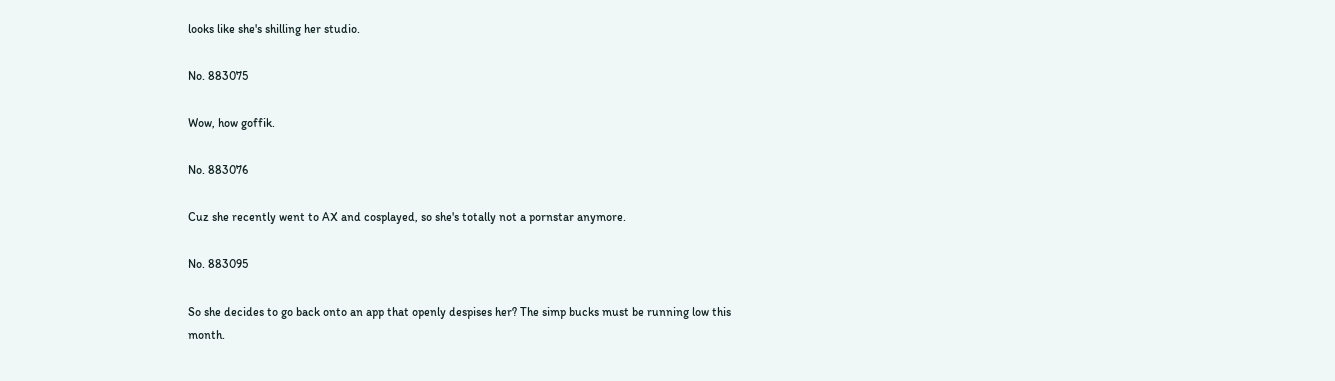looks like she's shilling her studio.

No. 883075

Wow, how goffik.

No. 883076

Cuz she recently went to AX and cosplayed, so she's totally not a pornstar anymore.

No. 883095

So she decides to go back onto an app that openly despises her? The simp bucks must be running low this month.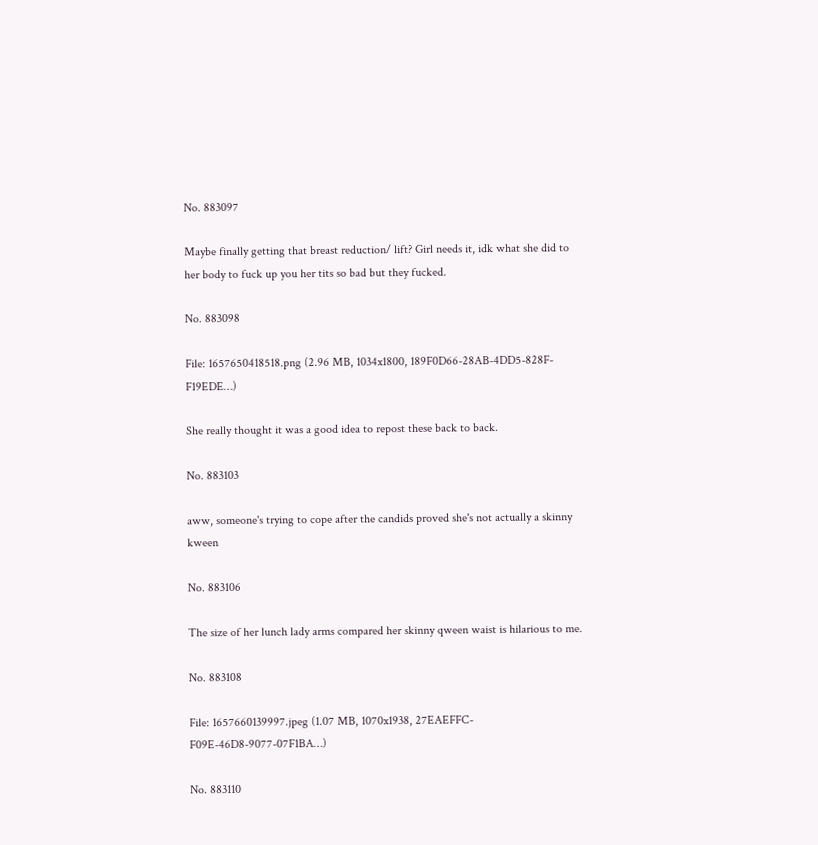No. 883097

Maybe finally getting that breast reduction/ lift? Girl needs it, idk what she did to her body to fuck up you her tits so bad but they fucked.

No. 883098

File: 1657650418518.png (2.96 MB, 1034x1800, 189F0D66-28AB-4DD5-828F-F19EDE…)

She really thought it was a good idea to repost these back to back.

No. 883103

aww, someone's trying to cope after the candids proved she's not actually a skinny kween

No. 883106

The size of her lunch lady arms compared her skinny qween waist is hilarious to me.

No. 883108

File: 1657660139997.jpeg (1.07 MB, 1070x1938, 27EAEFFC-F09E-46D8-9077-07F1BA…)

No. 883110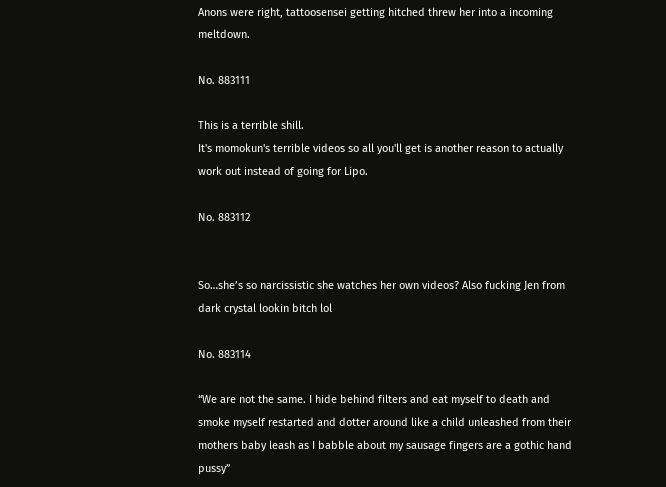Anons were right, tattoosensei getting hitched threw her into a incoming meltdown.

No. 883111

This is a terrible shill.
It's momokun's terrible videos so all you'll get is another reason to actually work out instead of going for Lipo.

No. 883112


So…she’s so narcissistic she watches her own videos? Also fucking Jen from dark crystal lookin bitch lol

No. 883114

“We are not the same. I hide behind filters and eat myself to death and smoke myself restarted and dotter around like a child unleashed from their mothers baby leash as I babble about my sausage fingers are a gothic hand pussy”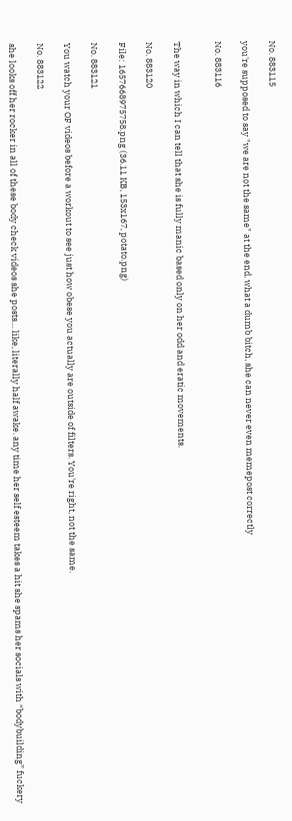No. 883115

you're supposed to say "we are not the same" at the end. what a dumb bitch, she can never even memepost correctly

No. 883116


The way in which I can tell that she is fully manic based only on her odd and eratic movements.

No. 883120

File: 1657668975758.png (36.11 KB, 153x167, potato.png)

No. 883121

You watch your OF videos before a workout to see just how obese you actually are outside of filters. You're right, not the same.

No. 883122

she looks off her rocker in all of these body check videos she posts… like, literally half awake. any time her self esteem takes a hit she spams her socials with “bodybuilding” fuckery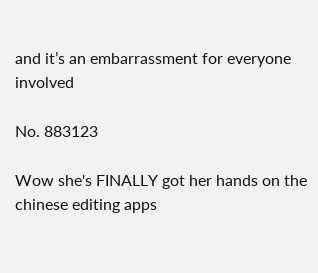and it’s an embarrassment for everyone involved

No. 883123

Wow she's FINALLY got her hands on the chinese editing apps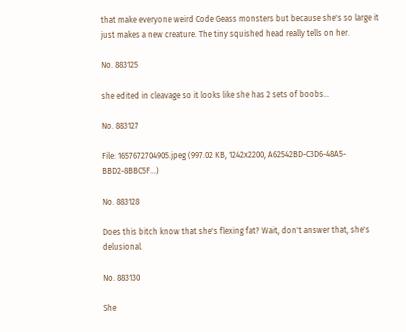that make everyone weird Code Geass monsters but because she's so large it just makes a new creature. The tiny squished head really tells on her.

No. 883125

she edited in cleavage so it looks like she has 2 sets of boobs…

No. 883127

File: 1657672704905.jpeg (997.02 KB, 1242x2200, A62542BD-C3D6-48A5-BBD2-8BBC5F…)

No. 883128

Does this bitch know that she's flexing fat? Wait, don't answer that, she's delusional.

No. 883130

She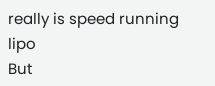really is speed running lipo
But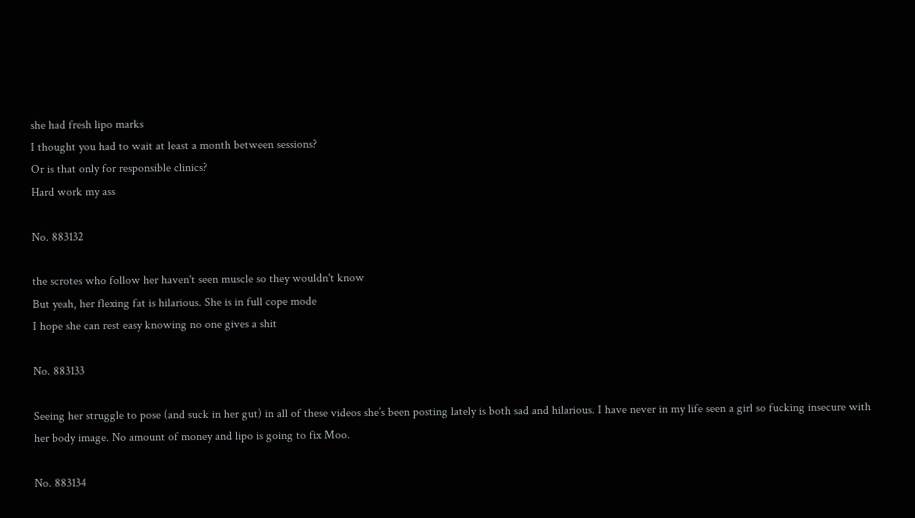she had fresh lipo marks
I thought you had to wait at least a month between sessions?
Or is that only for responsible clinics?
Hard work my ass

No. 883132

the scrotes who follow her haven't seen muscle so they wouldn't know
But yeah, her flexing fat is hilarious. She is in full cope mode
I hope she can rest easy knowing no one gives a shit

No. 883133

Seeing her struggle to pose (and suck in her gut) in all of these videos she’s been posting lately is both sad and hilarious. I have never in my life seen a girl so fucking insecure with her body image. No amount of money and lipo is going to fix Moo.

No. 883134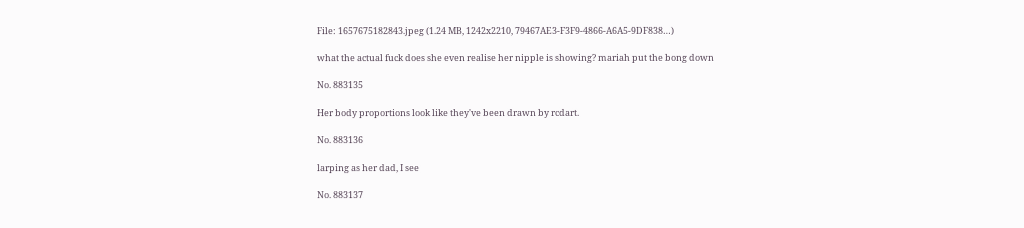File: 1657675182843.jpeg (1.24 MB, 1242x2210, 79467AE3-F3F9-4866-A6A5-9DF838…)

what the actual fuck does she even realise her nipple is showing? mariah put the bong down

No. 883135

Her body proportions look like they've been drawn by rcdart.

No. 883136

larping as her dad, I see

No. 883137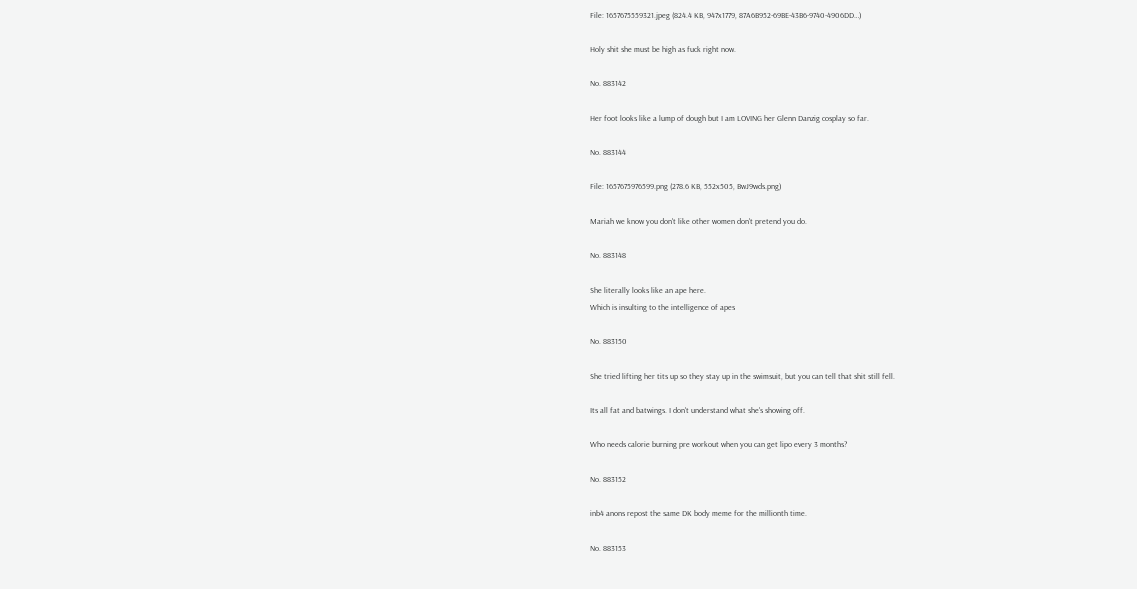File: 1657675559321.jpeg (824.4 KB, 947x1779, 87A6B952-69BE-43B6-9740-4906DD…)

Holy shit she must be high as fuck right now.

No. 883142

Her foot looks like a lump of dough but I am LOVING her Glenn Danzig cosplay so far.

No. 883144

File: 1657675976599.png (278.6 KB, 552x505, BwJ9wds.png)

Mariah we know you don't like other women don't pretend you do.

No. 883148

She literally looks like an ape here.
Which is insulting to the intelligence of apes

No. 883150

She tried lifting her tits up so they stay up in the swimsuit, but you can tell that shit still fell.

Its all fat and batwings. I don't understand what she's showing off.

Who needs calorie burning pre workout when you can get lipo every 3 months?

No. 883152

inb4 anons repost the same DK body meme for the millionth time.

No. 883153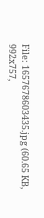File: 1657678603435.jpg (60.65 KB, 992x757,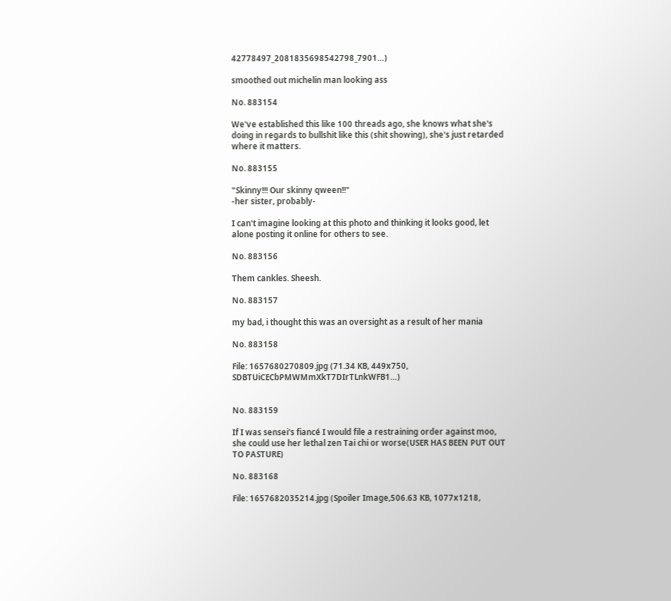42778497_2081835698542798_7901…)

smoothed out michelin man looking ass

No. 883154

We've established this like 100 threads ago, she knows what she's doing in regards to bullshit like this (shit showing), she's just retarded where it matters.

No. 883155

"Skinny!!! Our skinny qween!!"
-her sister, probably-

I can't imagine looking at this photo and thinking it looks good, let alone posting it online for others to see.

No. 883156

Them cankles. Sheesh.

No. 883157

my bad, i thought this was an oversight as a result of her mania

No. 883158

File: 1657680270809.jpg (71.34 KB, 449x750, SDBTUiCECbPMWMmXkT7DIrTLnkWFB1…)


No. 883159

If I was sensei's fiancé I would file a restraining order against moo, she could use her lethal zen Tai chi or worse(USER HAS BEEN PUT OUT TO PASTURE)

No. 883168

File: 1657682035214.jpg (Spoiler Image,506.63 KB, 1077x1218,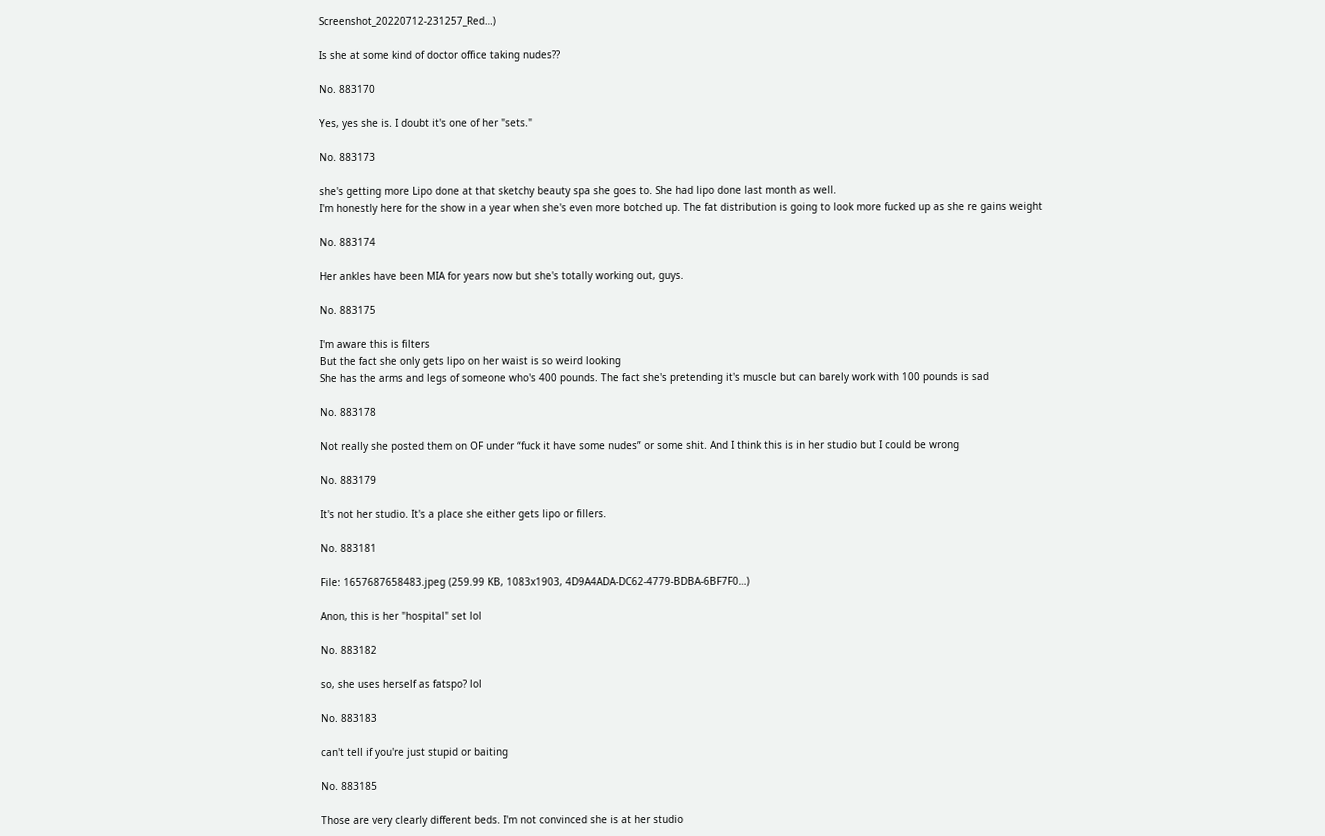Screenshot_20220712-231257_Red…)

Is she at some kind of doctor office taking nudes??

No. 883170

Yes, yes she is. I doubt it's one of her "sets."

No. 883173

she's getting more Lipo done at that sketchy beauty spa she goes to. She had lipo done last month as well.
I'm honestly here for the show in a year when she's even more botched up. The fat distribution is going to look more fucked up as she re gains weight

No. 883174

Her ankles have been MIA for years now but she's totally working out, guys.

No. 883175

I'm aware this is filters
But the fact she only gets lipo on her waist is so weird looking
She has the arms and legs of someone who's 400 pounds. The fact she's pretending it's muscle but can barely work with 100 pounds is sad

No. 883178

Not really she posted them on OF under “fuck it have some nudes” or some shit. And I think this is in her studio but I could be wrong

No. 883179

It's not her studio. It's a place she either gets lipo or fillers.

No. 883181

File: 1657687658483.jpeg (259.99 KB, 1083x1903, 4D9A4ADA-DC62-4779-BDBA-6BF7F0…)

Anon, this is her "hospital" set lol

No. 883182

so, she uses herself as fatspo? lol

No. 883183

can't tell if you're just stupid or baiting

No. 883185

Those are very clearly different beds. I'm not convinced she is at her studio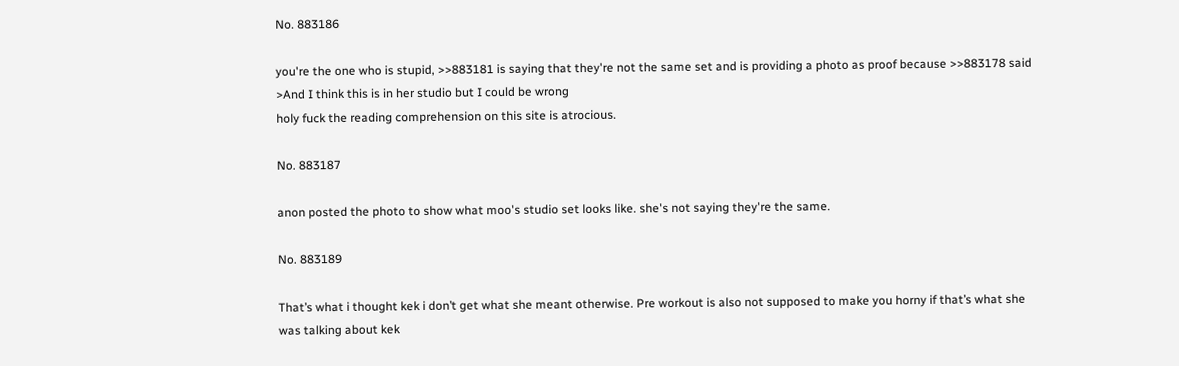No. 883186

you're the one who is stupid, >>883181 is saying that they're not the same set and is providing a photo as proof because >>883178 said
>And I think this is in her studio but I could be wrong
holy fuck the reading comprehension on this site is atrocious.

No. 883187

anon posted the photo to show what moo's studio set looks like. she's not saying they're the same.

No. 883189

That’s what i thought kek i don’t get what she meant otherwise. Pre workout is also not supposed to make you horny if that’s what she was talking about kek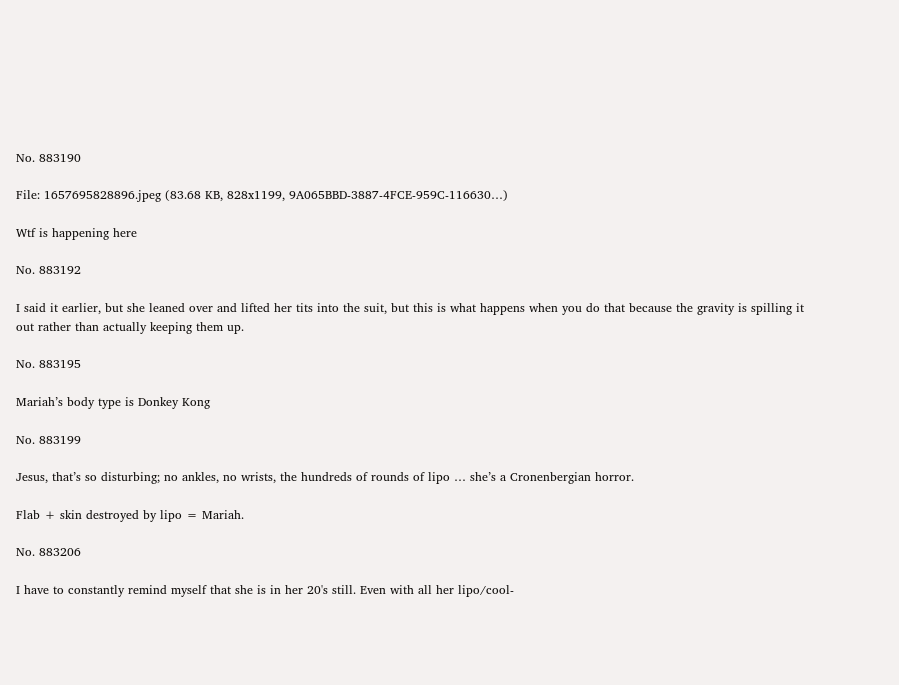No. 883190

File: 1657695828896.jpeg (83.68 KB, 828x1199, 9A065BBD-3887-4FCE-959C-116630…)

Wtf is happening here

No. 883192

I said it earlier, but she leaned over and lifted her tits into the suit, but this is what happens when you do that because the gravity is spilling it out rather than actually keeping them up.

No. 883195

Mariah’s body type is Donkey Kong

No. 883199

Jesus, that’s so disturbing; no ankles, no wrists, the hundreds of rounds of lipo … she’s a Cronenbergian horror.

Flab + skin destroyed by lipo = Mariah.

No. 883206

I have to constantly remind myself that she is in her 20's still. Even with all her lipo/cool-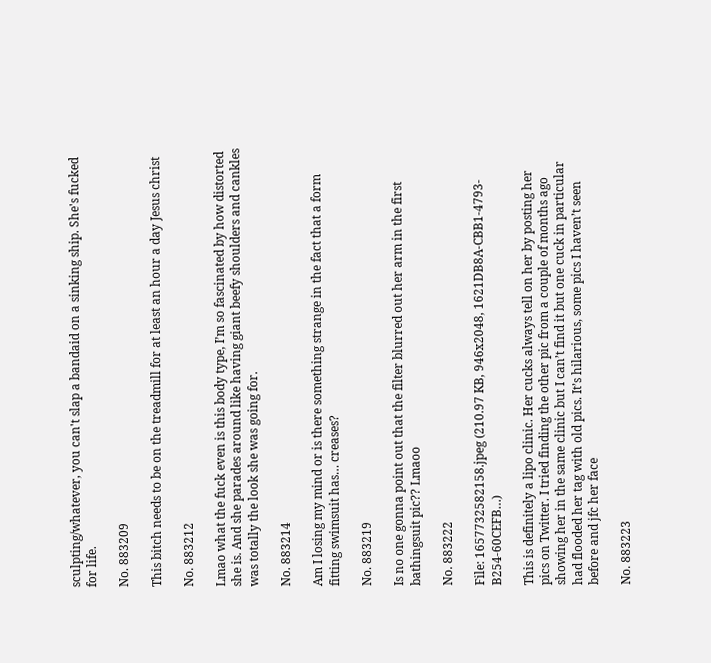sculpting/whatever, you can't slap a bandaid on a sinking ship. She's fucked for life.

No. 883209

This bitch needs to be on the treadmill for at least an hour a day Jesus christ

No. 883212

Lmao what the fuck even is this body type, I’m so fascinated by how distorted she is. And she parades around like having giant beefy shoulders and cankles was totally the look she was going for.

No. 883214

Am I losing my mind or is there something strange in the fact that a form fitting swimsuit has… creases?

No. 883219

Is no one gonna point out that the filter blurred out her arm in the first bathingsuit pic?? Lmaoo

No. 883222

File: 1657732582158.jpeg (210.97 KB, 946x2048, 1621DB8A-CBB1-4793-B254-60CEFB…)

This is definitely a lipo clinic. Her cucks always tell on her by posting her pics on Twitter. I tried finding the other pic from a couple of months ago showing her in the same clinic but I can’t find it but one cuck in particular had flooded her tag with old pics. It’s hilarious, some pics I haven’t seen before and jfc her face

No. 883223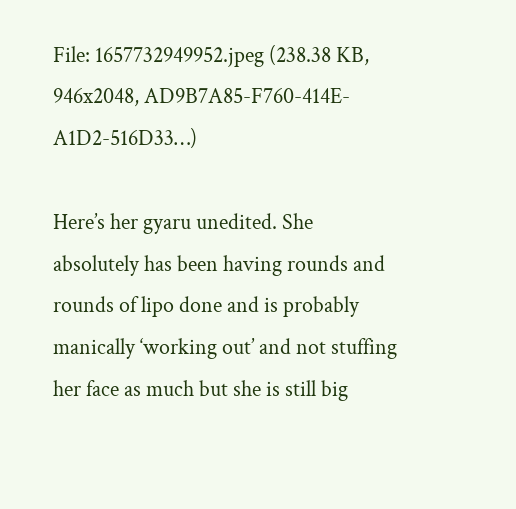File: 1657732949952.jpeg (238.38 KB, 946x2048, AD9B7A85-F760-414E-A1D2-516D33…)

Here’s her gyaru unedited. She absolutely has been having rounds and rounds of lipo done and is probably manically ‘working out’ and not stuffing her face as much but she is still big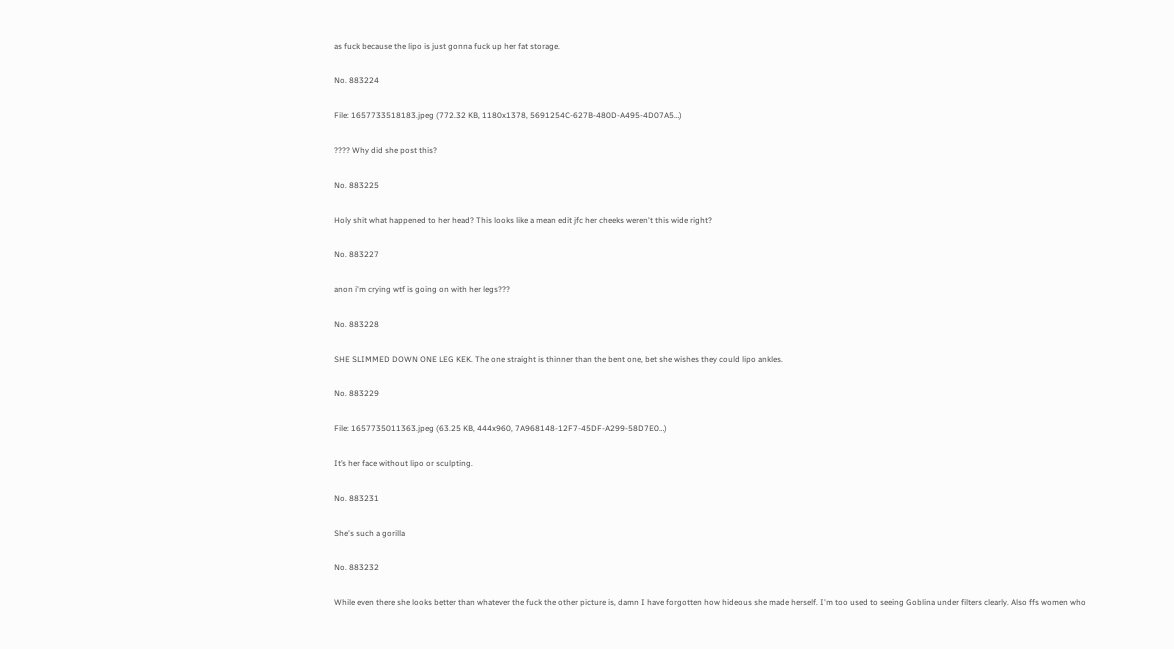as fuck because the lipo is just gonna fuck up her fat storage.

No. 883224

File: 1657733518183.jpeg (772.32 KB, 1180x1378, 5691254C-627B-480D-A495-4D07A5…)

???? Why did she post this?

No. 883225

Holy shit what happened to her head? This looks like a mean edit jfc her cheeks weren't this wide right?

No. 883227

anon i'm crying wtf is going on with her legs???

No. 883228

SHE SLIMMED DOWN ONE LEG KEK. The one straight is thinner than the bent one, bet she wishes they could lipo ankles.

No. 883229

File: 1657735011363.jpeg (63.25 KB, 444x960, 7A968148-12F7-45DF-A299-58D7E0…)

It’s her face without lipo or sculpting.

No. 883231

She's such a gorilla

No. 883232

While even there she looks better than whatever the fuck the other picture is, damn I have forgotten how hideous she made herself. I'm too used to seeing Goblina under filters clearly. Also ffs women who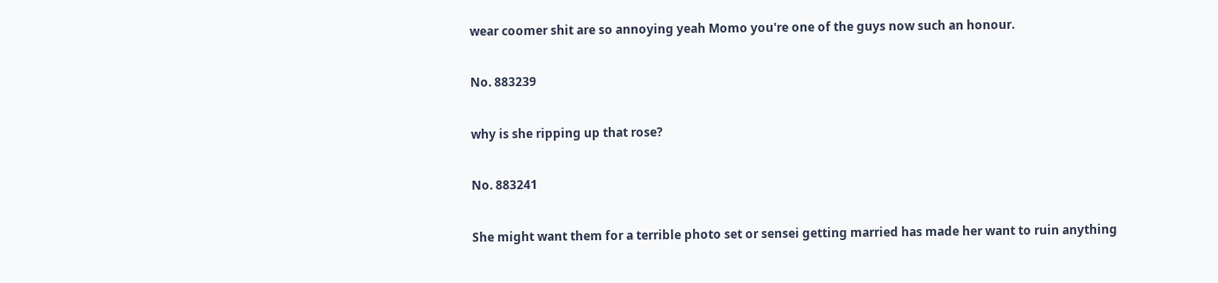wear coomer shit are so annoying yeah Momo you're one of the guys now such an honour.

No. 883239

why is she ripping up that rose?

No. 883241

She might want them for a terrible photo set or sensei getting married has made her want to ruin anything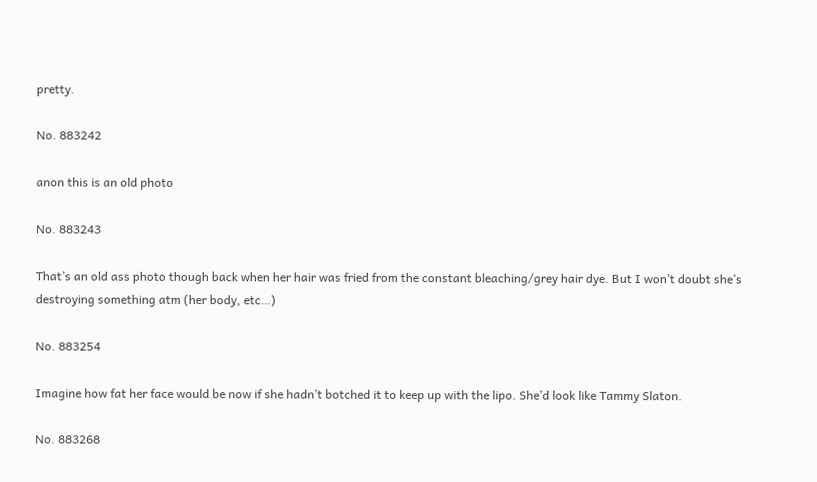pretty.

No. 883242

anon this is an old photo

No. 883243

That’s an old ass photo though back when her hair was fried from the constant bleaching/grey hair dye. But I won’t doubt she’s destroying something atm (her body, etc…)

No. 883254

Imagine how fat her face would be now if she hadn’t botched it to keep up with the lipo. She’d look like Tammy Slaton.

No. 883268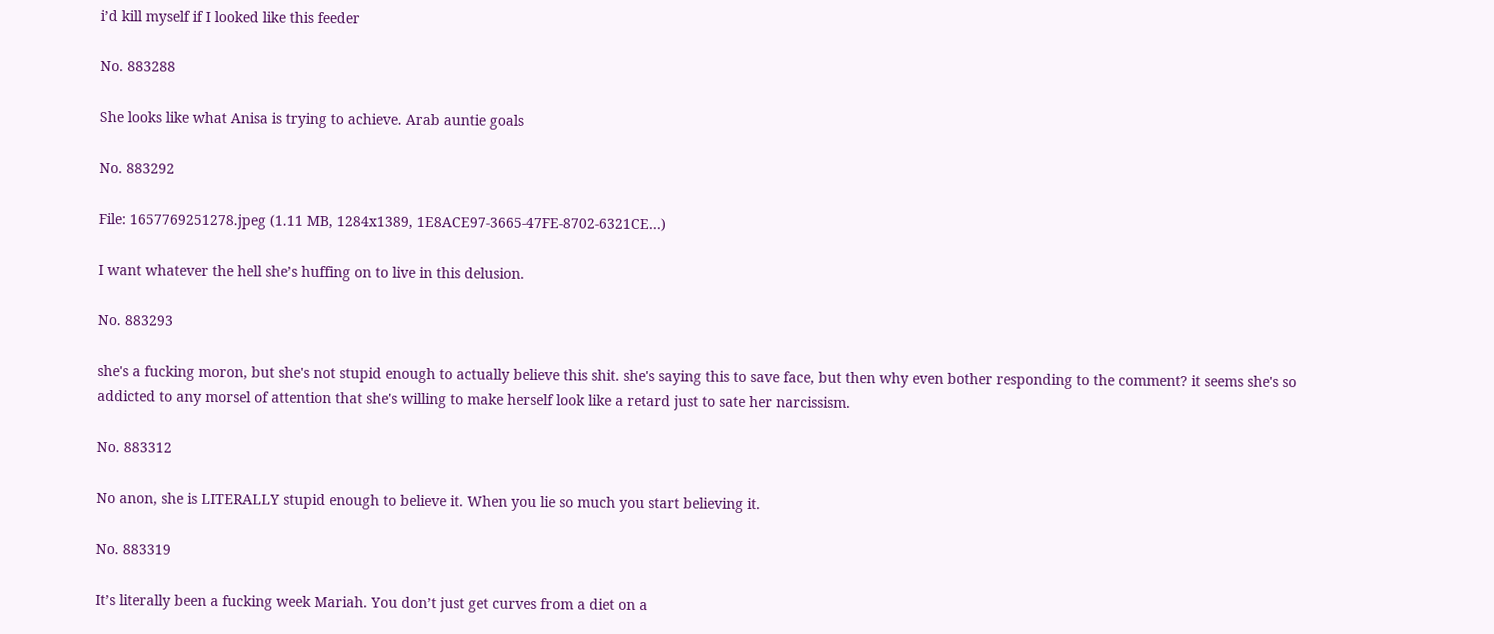i’d kill myself if I looked like this feeder

No. 883288

She looks like what Anisa is trying to achieve. Arab auntie goals

No. 883292

File: 1657769251278.jpeg (1.11 MB, 1284x1389, 1E8ACE97-3665-47FE-8702-6321CE…)

I want whatever the hell she’s huffing on to live in this delusion.

No. 883293

she's a fucking moron, but she's not stupid enough to actually believe this shit. she's saying this to save face, but then why even bother responding to the comment? it seems she's so addicted to any morsel of attention that she's willing to make herself look like a retard just to sate her narcissism.

No. 883312

No anon, she is LITERALLY stupid enough to believe it. When you lie so much you start believing it.

No. 883319

It’s literally been a fucking week Mariah. You don’t just get curves from a diet on a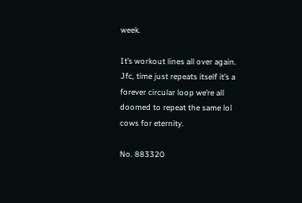week.

It’s workout lines all over again. Jfc, time just repeats itself it’s a forever circular loop we’re all doomed to repeat the same lol cows for eternity.

No. 883320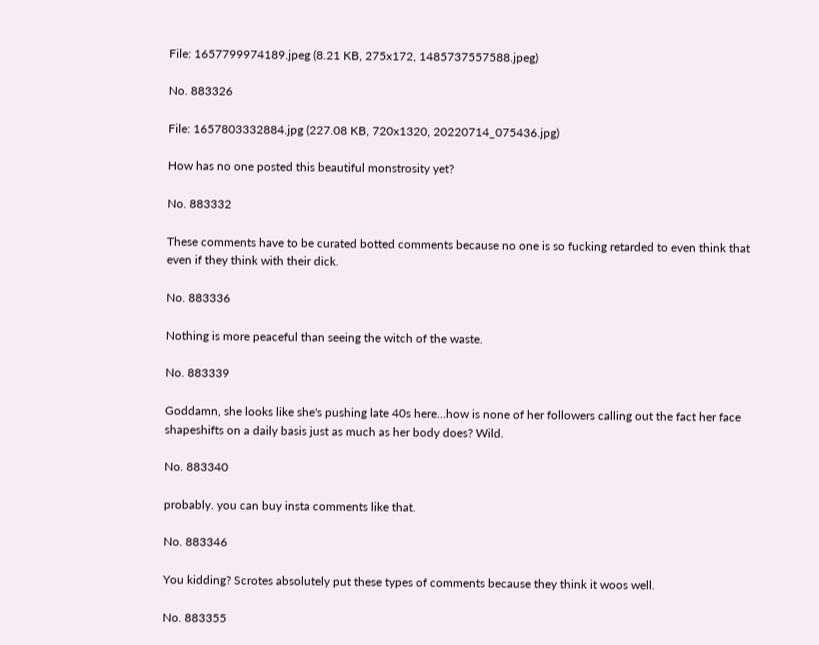File: 1657799974189.jpeg (8.21 KB, 275x172, 1485737557588.jpeg)

No. 883326

File: 1657803332884.jpg (227.08 KB, 720x1320, 20220714_075436.jpg)

How has no one posted this beautiful monstrosity yet?

No. 883332

These comments have to be curated botted comments because no one is so fucking retarded to even think that even if they think with their dick.

No. 883336

Nothing is more peaceful than seeing the witch of the waste.

No. 883339

Goddamn, she looks like she's pushing late 40s here…how is none of her followers calling out the fact her face shapeshifts on a daily basis just as much as her body does? Wild.

No. 883340

probably. you can buy insta comments like that.

No. 883346

You kidding? Scrotes absolutely put these types of comments because they think it woos well.

No. 883355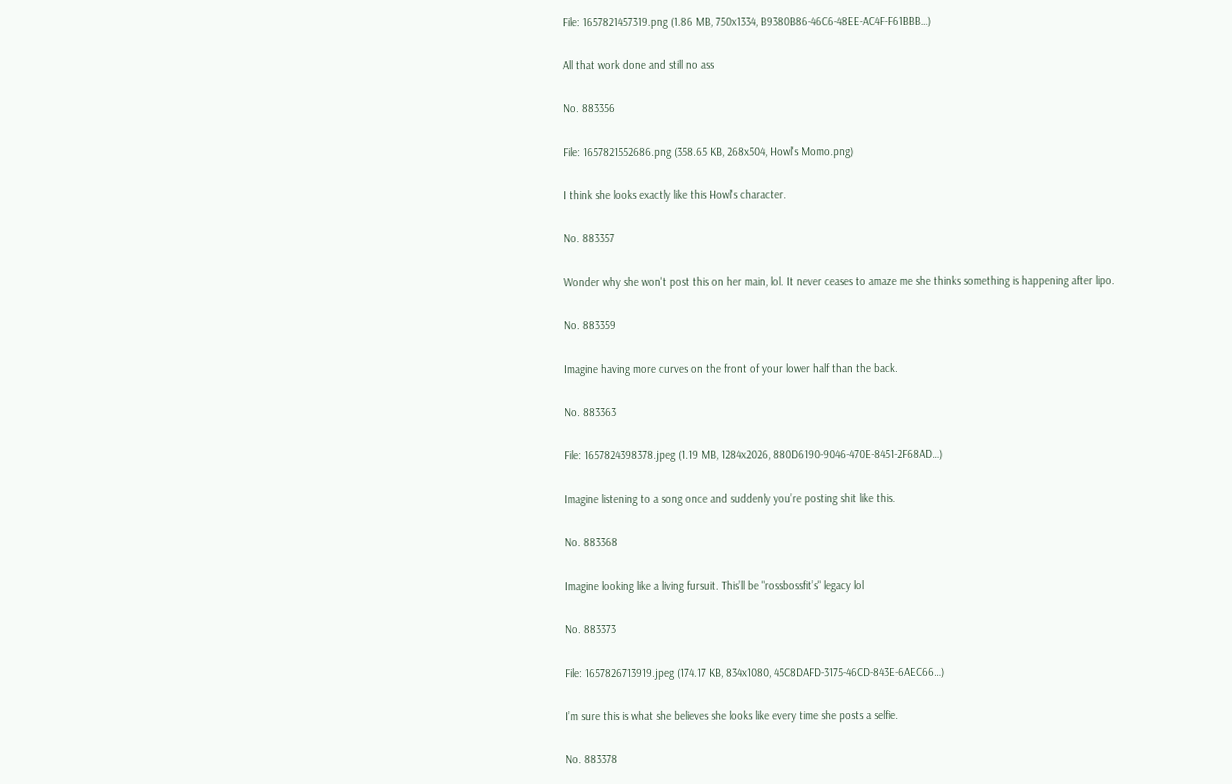File: 1657821457319.png (1.86 MB, 750x1334, B9380B86-46C6-48EE-AC4F-F61BBB…)

All that work done and still no ass

No. 883356

File: 1657821552686.png (358.65 KB, 268x504, Howl's Momo.png)

I think she looks exactly like this Howl's character.

No. 883357

Wonder why she won't post this on her main, lol. It never ceases to amaze me she thinks something is happening after lipo.

No. 883359

Imagine having more curves on the front of your lower half than the back.

No. 883363

File: 1657824398378.jpeg (1.19 MB, 1284x2026, 880D6190-9046-470E-8451-2F68AD…)

Imagine listening to a song once and suddenly you’re posting shit like this.

No. 883368

Imagine looking like a living fursuit. This’ll be "rossbossfit’s" legacy lol

No. 883373

File: 1657826713919.jpeg (174.17 KB, 834x1080, 45C8DAFD-3175-46CD-843E-6AEC66…)

I’m sure this is what she believes she looks like every time she posts a selfie.

No. 883378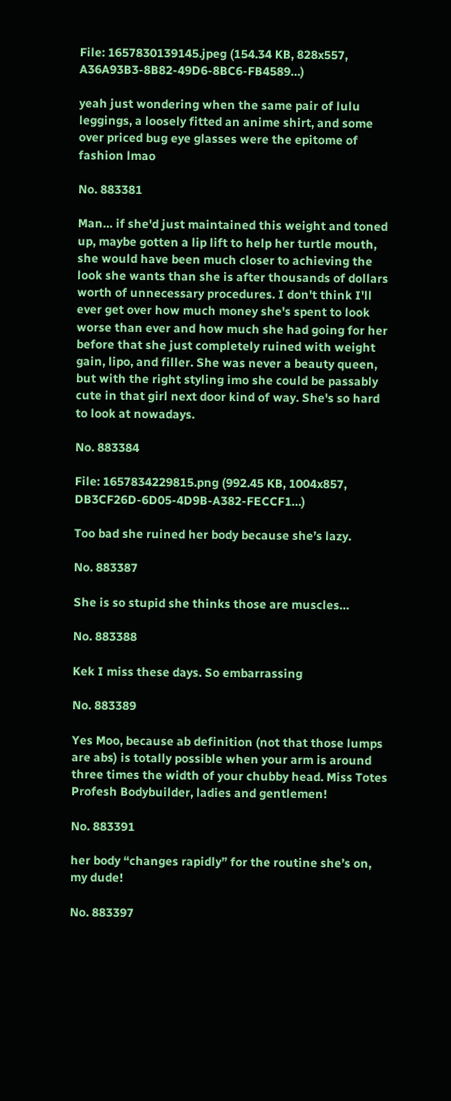File: 1657830139145.jpeg (154.34 KB, 828x557, A36A93B3-8B82-49D6-8BC6-FB4589…)

yeah just wondering when the same pair of lulu leggings, a loosely fitted an anime shirt, and some over priced bug eye glasses were the epitome of fashion lmao

No. 883381

Man… if she'd just maintained this weight and toned up, maybe gotten a lip lift to help her turtle mouth, she would have been much closer to achieving the look she wants than she is after thousands of dollars worth of unnecessary procedures. I don't think I'll ever get over how much money she's spent to look worse than ever and how much she had going for her before that she just completely ruined with weight gain, lipo, and filler. She was never a beauty queen, but with the right styling imo she could be passably cute in that girl next door kind of way. She's so hard to look at nowadays.

No. 883384

File: 1657834229815.png (992.45 KB, 1004x857, DB3CF26D-6D05-4D9B-A382-FECCF1…)

Too bad she ruined her body because she’s lazy.

No. 883387

She is so stupid she thinks those are muscles…

No. 883388

Kek I miss these days. So embarrassing

No. 883389

Yes Moo, because ab definition (not that those lumps are abs) is totally possible when your arm is around three times the width of your chubby head. Miss Totes Profesh Bodybuilder, ladies and gentlemen!

No. 883391

her body “changes rapidly” for the routine she’s on, my dude!

No. 883397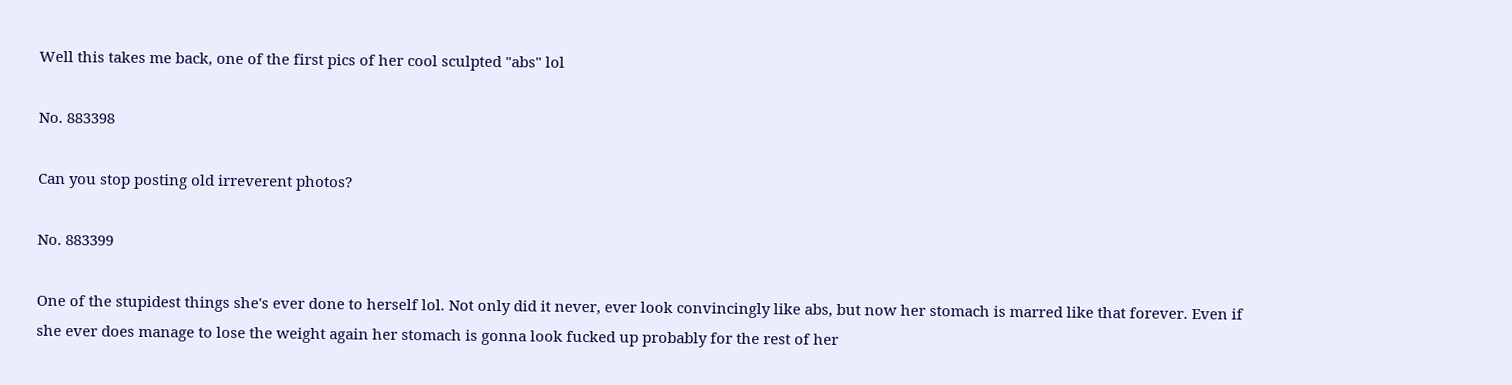Well this takes me back, one of the first pics of her cool sculpted "abs" lol

No. 883398

Can you stop posting old irreverent photos?

No. 883399

One of the stupidest things she's ever done to herself lol. Not only did it never, ever look convincingly like abs, but now her stomach is marred like that forever. Even if she ever does manage to lose the weight again her stomach is gonna look fucked up probably for the rest of her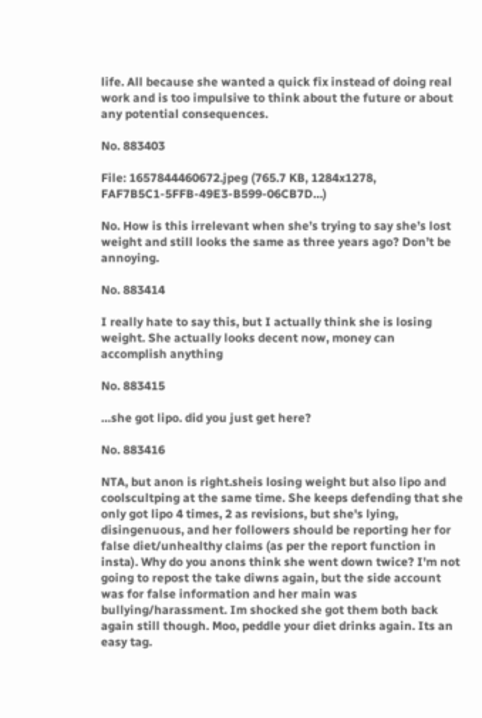life. All because she wanted a quick fix instead of doing real work and is too impulsive to think about the future or about any potential consequences.

No. 883403

File: 1657844460672.jpeg (765.7 KB, 1284x1278, FAF7B5C1-5FFB-49E3-B599-06CB7D…)

No. How is this irrelevant when she’s trying to say she’s lost weight and still looks the same as three years ago? Don’t be annoying.

No. 883414

I really hate to say this, but I actually think she is losing weight. She actually looks decent now, money can accomplish anything

No. 883415

…she got lipo. did you just get here?

No. 883416

NTA, but anon is right.sheis losing weight but also lipo and coolscultping at the same time. She keeps defending that she only got lipo 4 times, 2 as revisions, but she's lying, disingenuous, and her followers should be reporting her for false diet/unhealthy claims (as per the report function in insta). Why do you anons think she went down twice? I'm not going to repost the take diwns again, but the side account was for false information and her main was bullying/harassment. Im shocked she got them both back again still though. Moo, peddle your diet drinks again. Its an easy tag.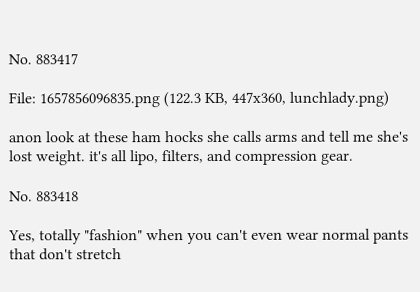No. 883417

File: 1657856096835.png (122.3 KB, 447x360, lunchlady.png)

anon look at these ham hocks she calls arms and tell me she's lost weight. it's all lipo, filters, and compression gear.

No. 883418

Yes, totally "fashion" when you can't even wear normal pants that don't stretch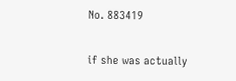No. 883419

if she was actually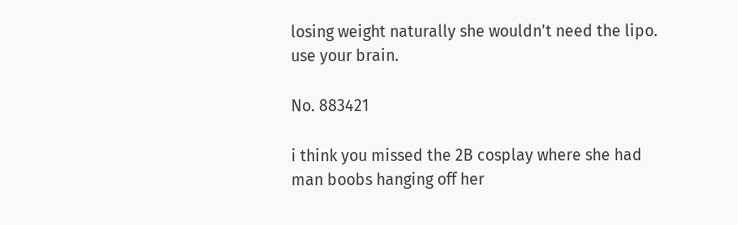losing weight naturally she wouldn't need the lipo. use your brain.

No. 883421

i think you missed the 2B cosplay where she had man boobs hanging off her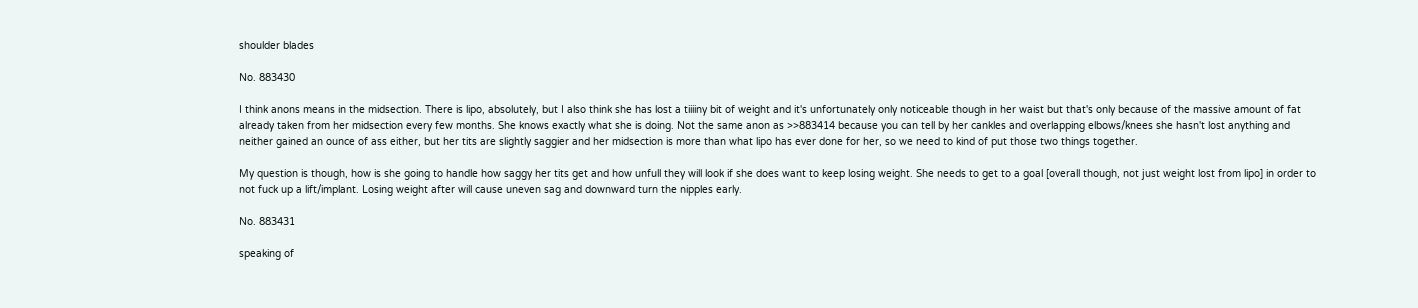shoulder blades

No. 883430

I think anons means in the midsection. There is lipo, absolutely, but I also think she has lost a tiiiiny bit of weight and it's unfortunately only noticeable though in her waist but that's only because of the massive amount of fat already taken from her midsection every few months. She knows exactly what she is doing. Not the same anon as >>883414 because you can tell by her cankles and overlapping elbows/knees she hasn't lost anything and neither gained an ounce of ass either, but her tits are slightly saggier and her midsection is more than what lipo has ever done for her, so we need to kind of put those two things together.

My question is though, how is she going to handle how saggy her tits get and how unfull they will look if she does want to keep losing weight. She needs to get to a goal [overall though, not just weight lost from lipo] in order to not fuck up a lift/implant. Losing weight after will cause uneven sag and downward turn the nipples early.

No. 883431

speaking of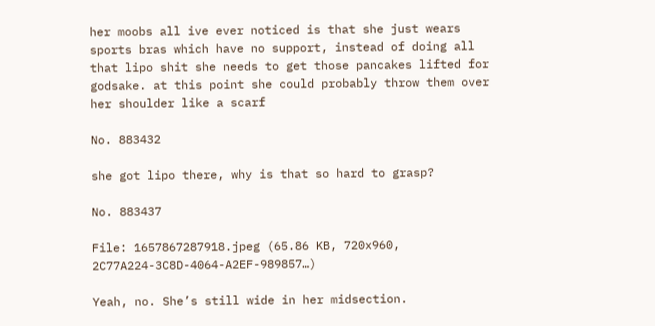her moobs all ive ever noticed is that she just wears sports bras which have no support, instead of doing all that lipo shit she needs to get those pancakes lifted for godsake. at this point she could probably throw them over her shoulder like a scarf

No. 883432

she got lipo there, why is that so hard to grasp?

No. 883437

File: 1657867287918.jpeg (65.86 KB, 720x960, 2C77A224-3C8D-4064-A2EF-989857…)

Yeah, no. She’s still wide in her midsection.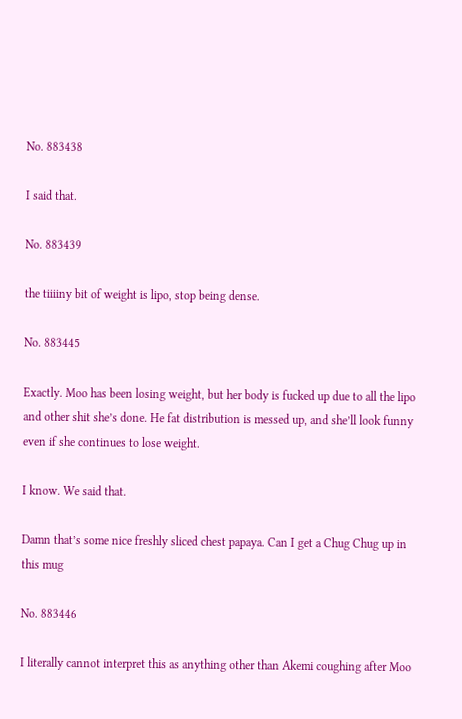No. 883438

I said that.

No. 883439

the tiiiiny bit of weight is lipo, stop being dense.

No. 883445

Exactly. Moo has been losing weight, but her body is fucked up due to all the lipo and other shit she’s done. He fat distribution is messed up, and she’ll look funny even if she continues to lose weight.

I know. We said that.

Damn that’s some nice freshly sliced chest papaya. Can I get a Chug Chug up in this mug

No. 883446

I literally cannot interpret this as anything other than Akemi coughing after Moo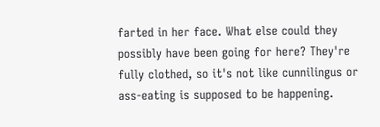farted in her face. What else could they possibly have been going for here? They're fully clothed, so it's not like cunnilingus or ass-eating is supposed to be happening.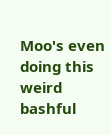Moo's even doing this weird bashful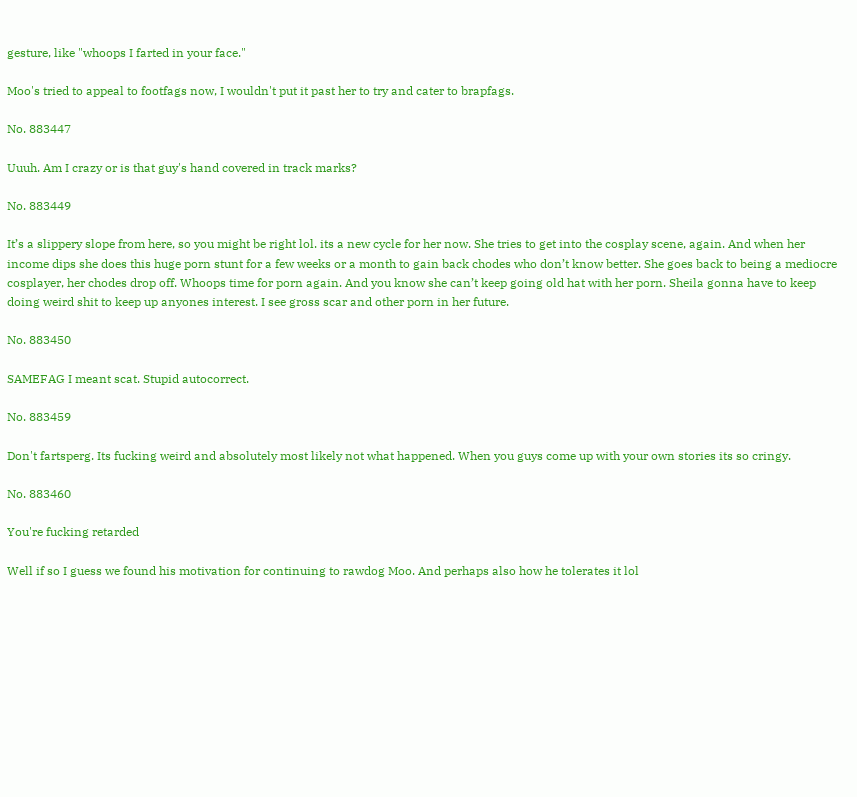gesture, like "whoops I farted in your face."

Moo's tried to appeal to footfags now, I wouldn't put it past her to try and cater to brapfags.

No. 883447

Uuuh. Am I crazy or is that guy's hand covered in track marks?

No. 883449

It’s a slippery slope from here, so you might be right lol. its a new cycle for her now. She tries to get into the cosplay scene, again. And when her income dips she does this huge porn stunt for a few weeks or a month to gain back chodes who don’t know better. She goes back to being a mediocre cosplayer, her chodes drop off. Whoops time for porn again. And you know she can’t keep going old hat with her porn. Sheila gonna have to keep doing weird shit to keep up anyones interest. I see gross scar and other porn in her future.

No. 883450

SAMEFAG I meant scat. Stupid autocorrect.

No. 883459

Don't fartsperg. Its fucking weird and absolutely most likely not what happened. When you guys come up with your own stories its so cringy.

No. 883460

You're fucking retarded

Well if so I guess we found his motivation for continuing to rawdog Moo. And perhaps also how he tolerates it lol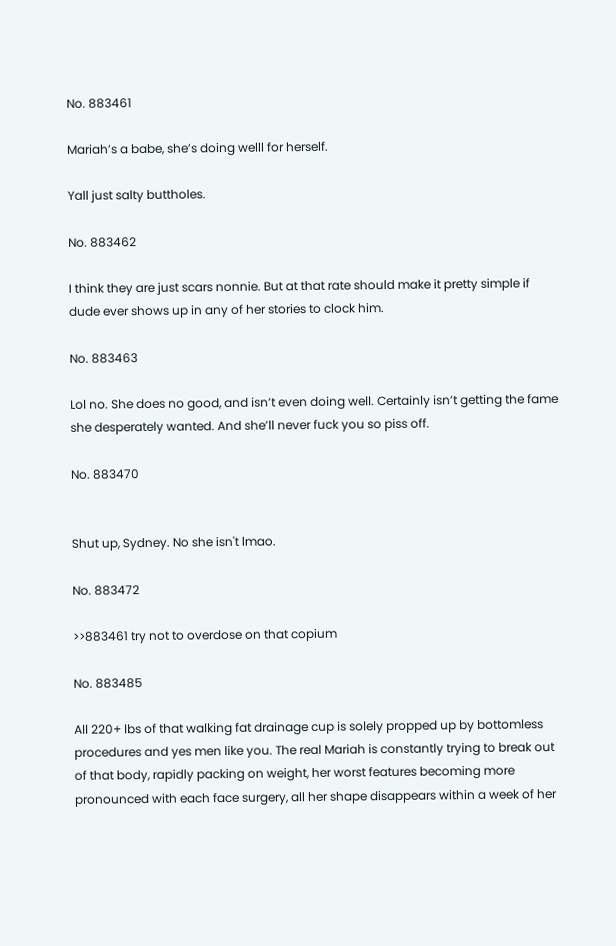No. 883461

Mariah’s a babe, she’s doing welll for herself.

Yall just salty buttholes.

No. 883462

I think they are just scars nonnie. But at that rate should make it pretty simple if dude ever shows up in any of her stories to clock him.

No. 883463

Lol no. She does no good, and isn’t even doing well. Certainly isn’t getting the fame she desperately wanted. And she’ll never fuck you so piss off.

No. 883470


Shut up, Sydney. No she isn't lmao.

No. 883472

>>883461 try not to overdose on that copium

No. 883485

All 220+ lbs of that walking fat drainage cup is solely propped up by bottomless procedures and yes men like you. The real Mariah is constantly trying to break out of that body, rapidly packing on weight, her worst features becoming more pronounced with each face surgery, all her shape disappears within a week of her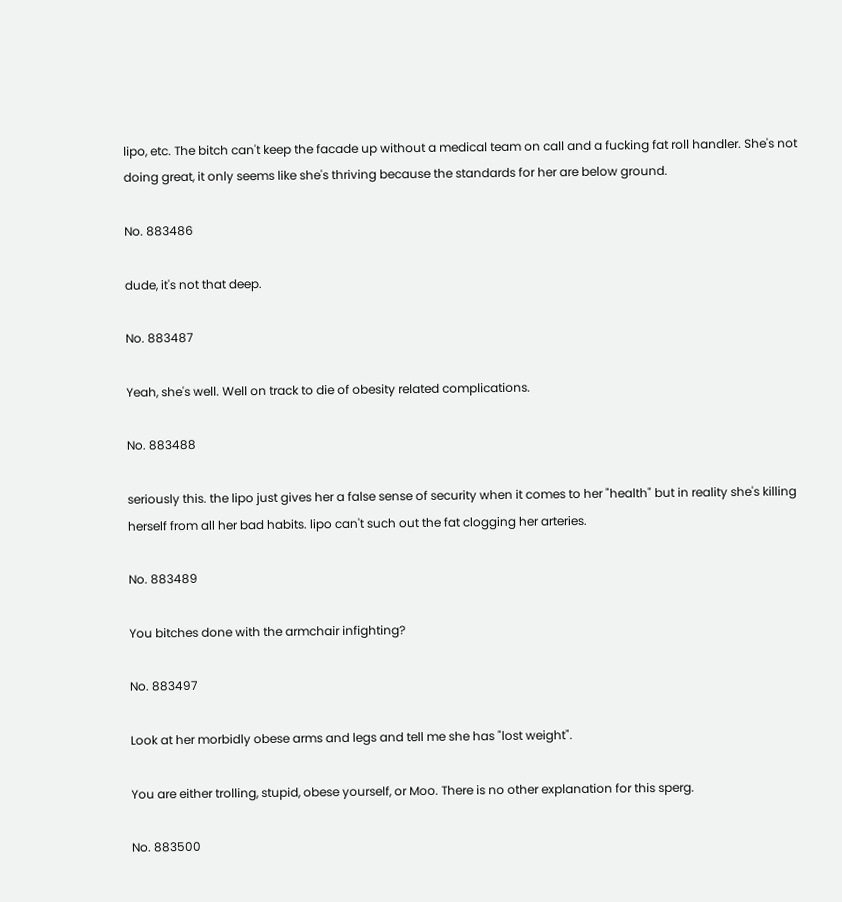lipo, etc. The bitch can't keep the facade up without a medical team on call and a fucking fat roll handler. She's not doing great, it only seems like she's thriving because the standards for her are below ground.

No. 883486

dude, it's not that deep.

No. 883487

Yeah, she's well. Well on track to die of obesity related complications.

No. 883488

seriously this. the lipo just gives her a false sense of security when it comes to her "health" but in reality she's killing herself from all her bad habits. lipo can't such out the fat clogging her arteries.

No. 883489

You bitches done with the armchair infighting?

No. 883497

Look at her morbidly obese arms and legs and tell me she has "lost weight".

You are either trolling, stupid, obese yourself, or Moo. There is no other explanation for this sperg.

No. 883500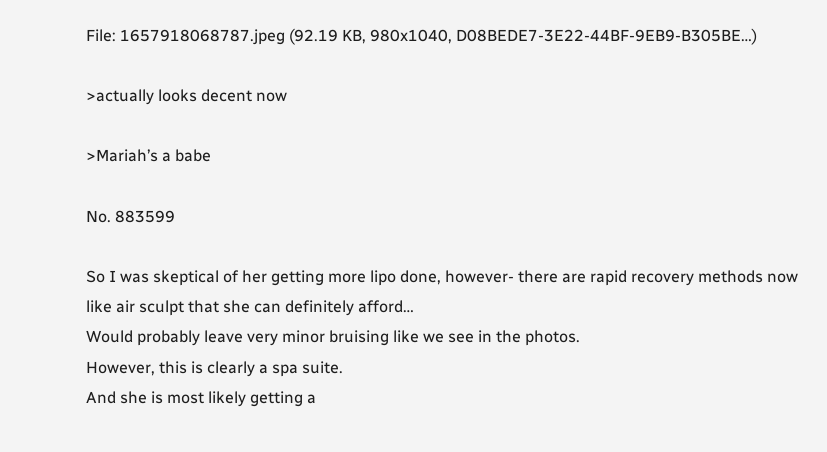File: 1657918068787.jpeg (92.19 KB, 980x1040, D08BEDE7-3E22-44BF-9EB9-B305BE…)

>actually looks decent now

>Mariah’s a babe

No. 883599

So I was skeptical of her getting more lipo done, however- there are rapid recovery methods now like air sculpt that she can definitely afford…
Would probably leave very minor bruising like we see in the photos.
However, this is clearly a spa suite.
And she is most likely getting a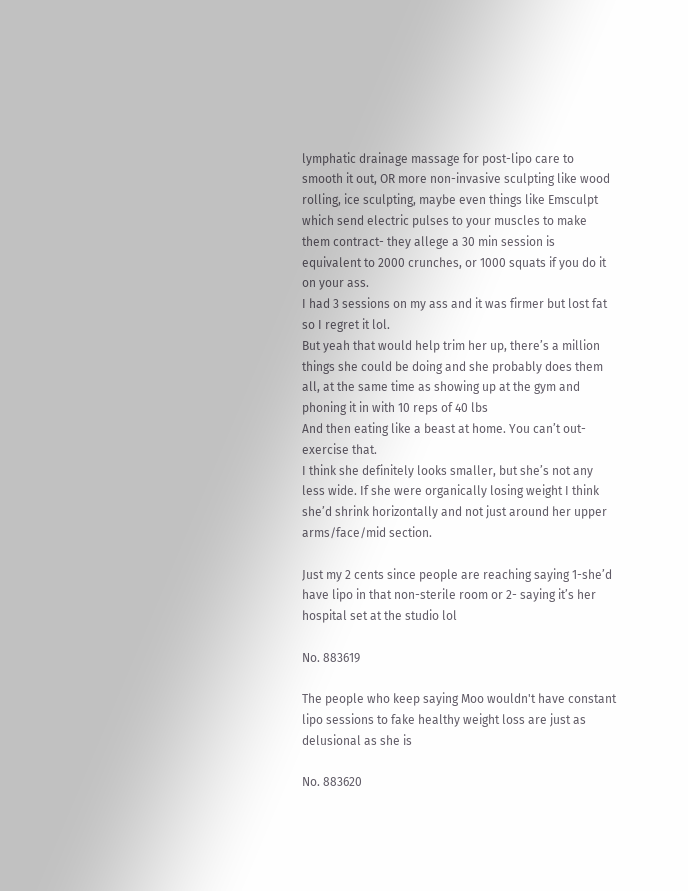lymphatic drainage massage for post-lipo care to smooth it out, OR more non-invasive sculpting like wood rolling, ice sculpting, maybe even things like Emsculpt which send electric pulses to your muscles to make them contract- they allege a 30 min session is equivalent to 2000 crunches, or 1000 squats if you do it on your ass.
I had 3 sessions on my ass and it was firmer but lost fat so I regret it lol.
But yeah that would help trim her up, there’s a million things she could be doing and she probably does them all, at the same time as showing up at the gym and phoning it in with 10 reps of 40 lbs
And then eating like a beast at home. You can’t out-exercise that.
I think she definitely looks smaller, but she’s not any less wide. If she were organically losing weight I think she’d shrink horizontally and not just around her upper arms/face/mid section.

Just my 2 cents since people are reaching saying 1-she’d have lipo in that non-sterile room or 2- saying it’s her hospital set at the studio lol

No. 883619

The people who keep saying Moo wouldn't have constant lipo sessions to fake healthy weight loss are just as delusional as she is

No. 883620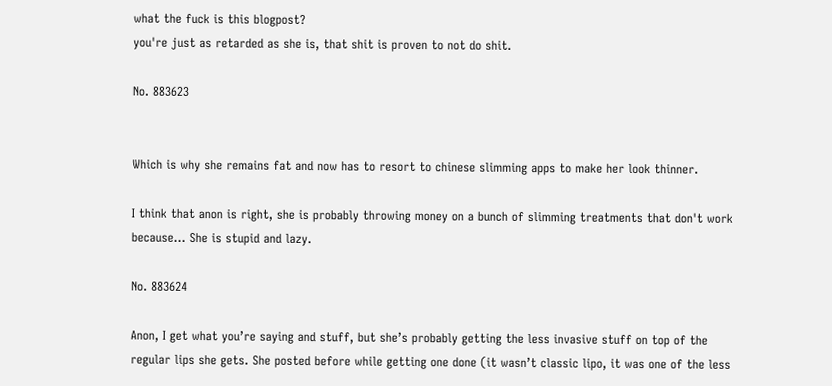what the fuck is this blogpost?
you're just as retarded as she is, that shit is proven to not do shit.

No. 883623


Which is why she remains fat and now has to resort to chinese slimming apps to make her look thinner.

I think that anon is right, she is probably throwing money on a bunch of slimming treatments that don't work because… She is stupid and lazy.

No. 883624

Anon, I get what you’re saying and stuff, but she’s probably getting the less invasive stuff on top of the regular lips she gets. She posted before while getting one done (it wasn’t classic lipo, it was one of the less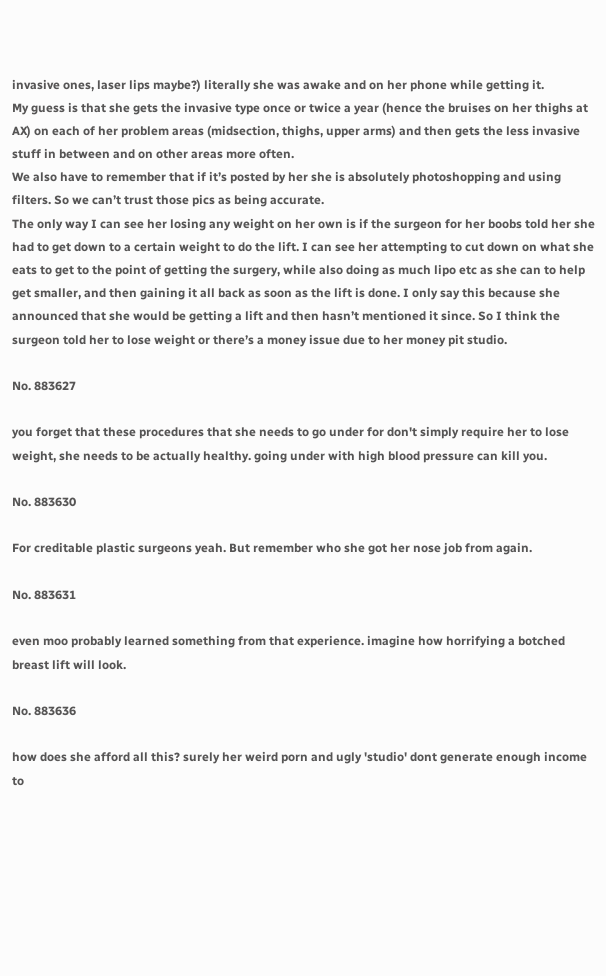invasive ones, laser lips maybe?) literally she was awake and on her phone while getting it.
My guess is that she gets the invasive type once or twice a year (hence the bruises on her thighs at AX) on each of her problem areas (midsection, thighs, upper arms) and then gets the less invasive stuff in between and on other areas more often.
We also have to remember that if it’s posted by her she is absolutely photoshopping and using filters. So we can’t trust those pics as being accurate.
The only way I can see her losing any weight on her own is if the surgeon for her boobs told her she had to get down to a certain weight to do the lift. I can see her attempting to cut down on what she eats to get to the point of getting the surgery, while also doing as much lipo etc as she can to help get smaller, and then gaining it all back as soon as the lift is done. I only say this because she announced that she would be getting a lift and then hasn’t mentioned it since. So I think the surgeon told her to lose weight or there’s a money issue due to her money pit studio.

No. 883627

you forget that these procedures that she needs to go under for don't simply require her to lose weight, she needs to be actually healthy. going under with high blood pressure can kill you.

No. 883630

For creditable plastic surgeons yeah. But remember who she got her nose job from again.

No. 883631

even moo probably learned something from that experience. imagine how horrifying a botched breast lift will look.

No. 883636

how does she afford all this? surely her weird porn and ugly 'studio' dont generate enough income to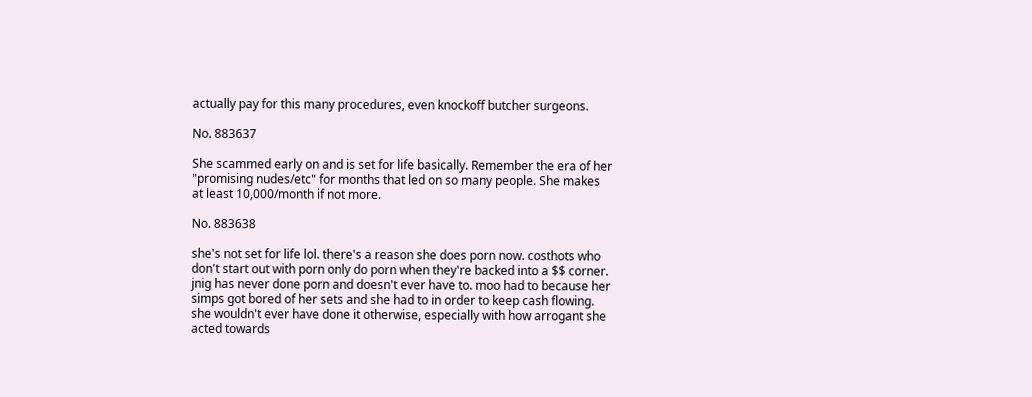actually pay for this many procedures, even knockoff butcher surgeons.

No. 883637

She scammed early on and is set for life basically. Remember the era of her "promising nudes/etc" for months that led on so many people. She makes at least 10,000/month if not more.

No. 883638

she's not set for life lol. there's a reason she does porn now. costhots who don't start out with porn only do porn when they're backed into a $$ corner. jnig has never done porn and doesn't ever have to. moo had to because her simps got bored of her sets and she had to in order to keep cash flowing. she wouldn't ever have done it otherwise, especially with how arrogant she acted towards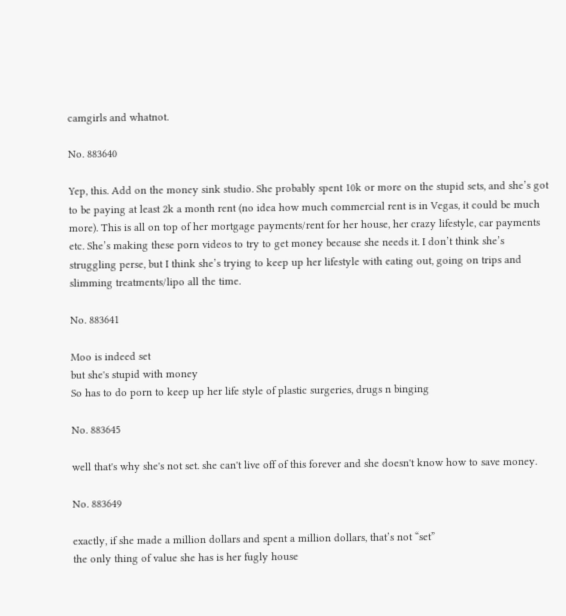camgirls and whatnot.

No. 883640

Yep, this. Add on the money sink studio. She probably spent 10k or more on the stupid sets, and she’s got to be paying at least 2k a month rent (no idea how much commercial rent is in Vegas, it could be much more). This is all on top of her mortgage payments/rent for her house, her crazy lifestyle, car payments etc. She’s making these porn videos to try to get money because she needs it. I don’t think she’s struggling perse, but I think she’s trying to keep up her lifestyle with eating out, going on trips and slimming treatments/lipo all the time.

No. 883641

Moo is indeed set
but she's stupid with money
So has to do porn to keep up her life style of plastic surgeries, drugs n binging

No. 883645

well that's why she's not set. she can't live off of this forever and she doesn't know how to save money.

No. 883649

exactly, if she made a million dollars and spent a million dollars, that’s not “set”
the only thing of value she has is her fugly house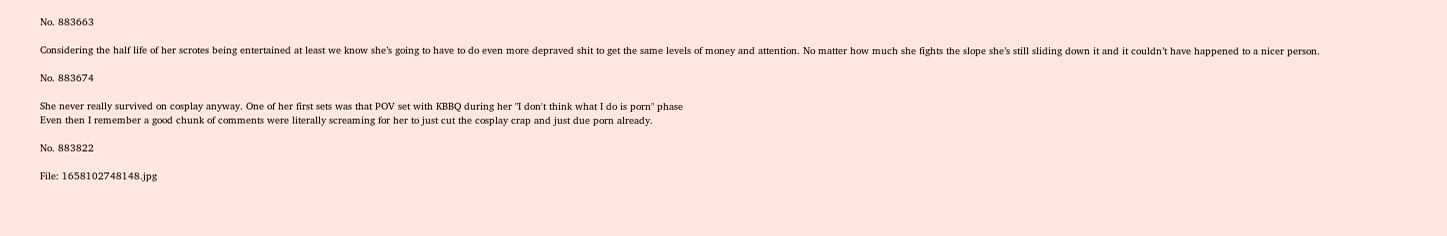No. 883663

Considering the half life of her scrotes being entertained at least we know she’s going to have to do even more depraved shit to get the same levels of money and attention. No matter how much she fights the slope she’s still sliding down it and it couldn’t have happened to a nicer person.

No. 883674

She never really survived on cosplay anyway. One of her first sets was that POV set with KBBQ during her "I don't think what I do is porn" phase
Even then I remember a good chunk of comments were literally screaming for her to just cut the cosplay crap and just due porn already.

No. 883822

File: 1658102748148.jpg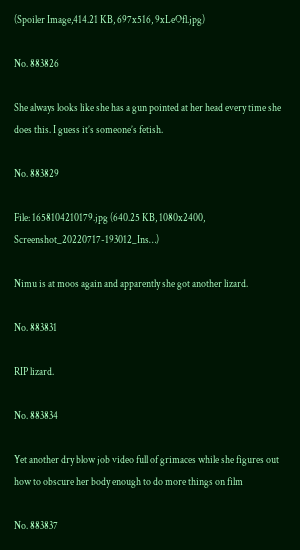(Spoiler Image,414.21 KB, 697x516, 9xLeOfl.jpg)

No. 883826

She always looks like she has a gun pointed at her head every time she does this. I guess it’s someone’s fetish.

No. 883829

File: 1658104210179.jpg (640.25 KB, 1080x2400, Screenshot_20220717-193012_Ins…)

Nimu is at moos again and apparently she got another lizard.

No. 883831

RIP lizard.

No. 883834

Yet another dry blow job video full of grimaces while she figures out how to obscure her body enough to do more things on film

No. 883837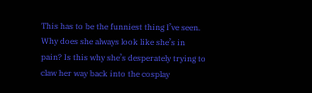This has to be the funniest thing I’ve seen. Why does she always look like she’s in pain? Is this why she’s desperately trying to claw her way back into the cosplay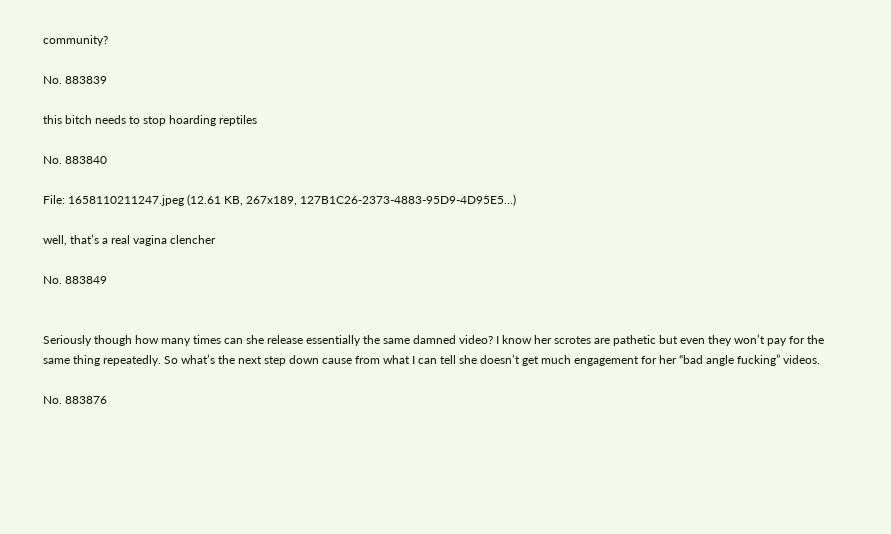community?

No. 883839

this bitch needs to stop hoarding reptiles

No. 883840

File: 1658110211247.jpeg (12.61 KB, 267x189, 127B1C26-2373-4883-95D9-4D95E5…)

well, that’s a real vagina clencher

No. 883849


Seriously though how many times can she release essentially the same damned video? I know her scrotes are pathetic but even they won’t pay for the same thing repeatedly. So what’s the next step down cause from what I can tell she doesn’t get much engagement for her “bad angle fucking” videos.

No. 883876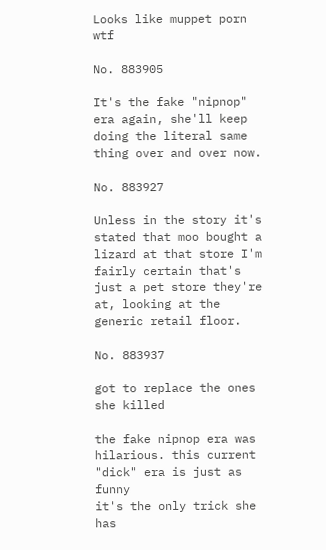Looks like muppet porn wtf

No. 883905

It's the fake "nipnop" era again, she'll keep doing the literal same thing over and over now.

No. 883927

Unless in the story it's stated that moo bought a lizard at that store I'm fairly certain that's just a pet store they're at, looking at the generic retail floor.

No. 883937

got to replace the ones she killed

the fake nipnop era was hilarious. this current "dick" era is just as funny
it's the only trick she has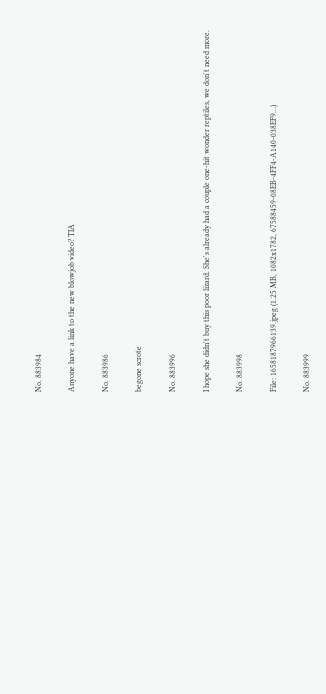No. 883984

Anyone have a link to the new blowjob video? TIA

No. 883986

begone scrote

No. 883996

I hope she didn't buy this poor lizard. She's already had a couple one-hit wonder reptiles, we don't need more.

No. 883998

File: 1658187966139.jpeg (1.25 MB, 1082x1782, 67588459-08EB-4FF4-A140-038EF9…)

No. 883999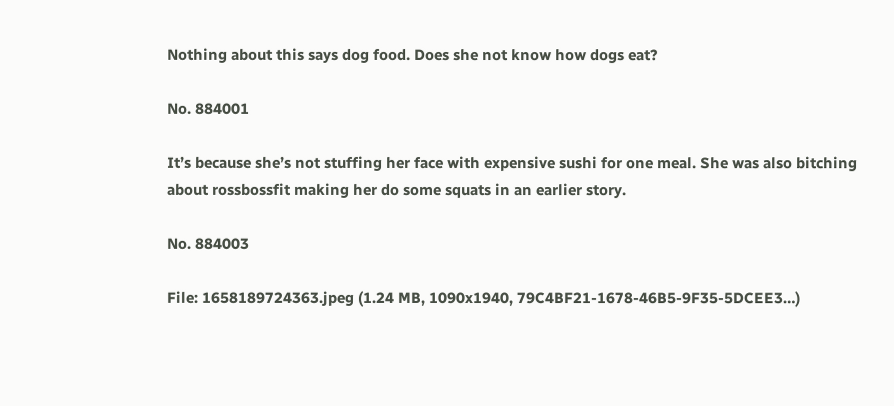Nothing about this says dog food. Does she not know how dogs eat?

No. 884001

It’s because she’s not stuffing her face with expensive sushi for one meal. She was also bitching about rossbossfit making her do some squats in an earlier story.

No. 884003

File: 1658189724363.jpeg (1.24 MB, 1090x1940, 79C4BF21-1678-46B5-9F35-5DCEE3…)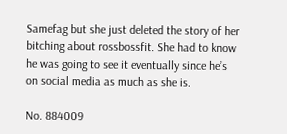Samefag but she just deleted the story of her bitching about rossbossfit. She had to know he was going to see it eventually since he’s on social media as much as she is.

No. 884009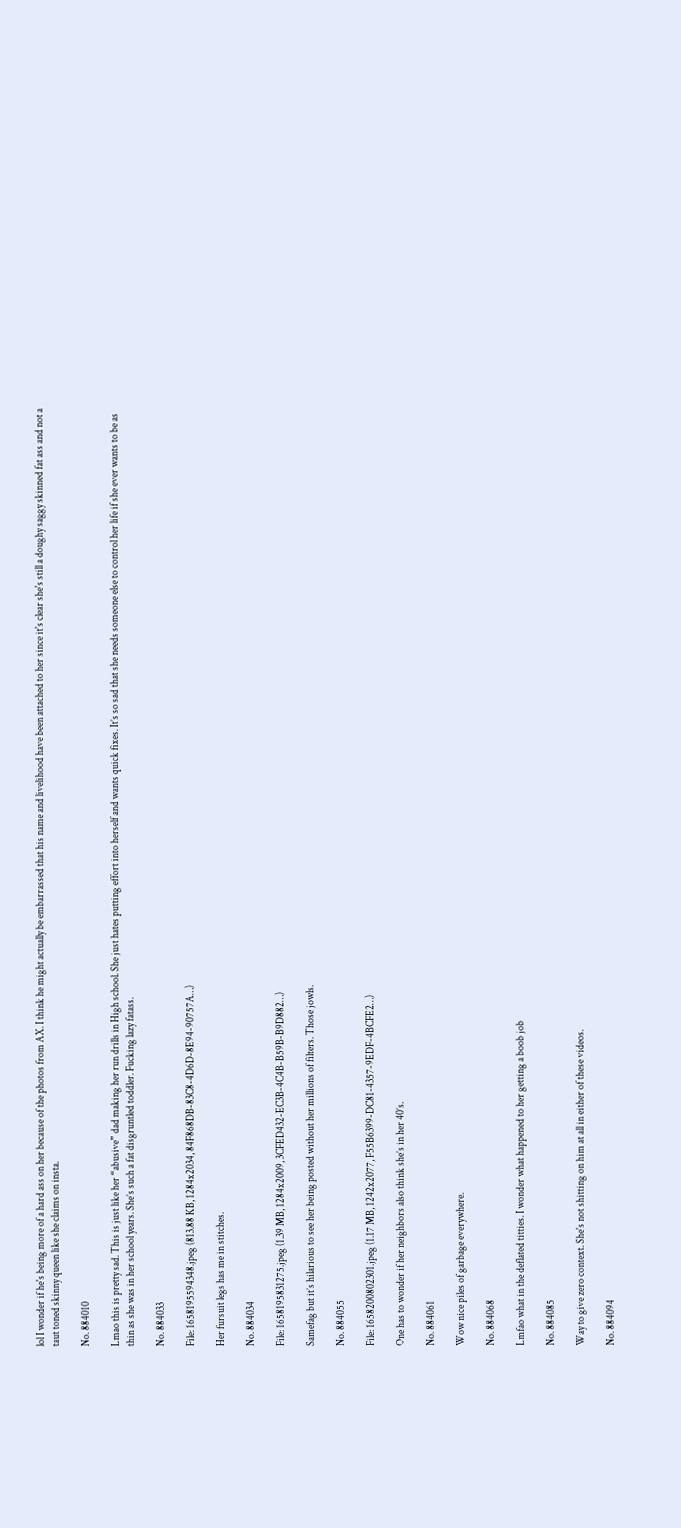lol I wonder if he's being more of a hard ass on her because of the photos from AX. I think he might actually be embarrassed that his name and livelihood have been attached to her since it's clear she's still a doughy saggy skinned fat ass and not a taut toned skinny queen like she claims on insta.

No. 884010

Lmao this is pretty sad. This is just like her “abusive” dad making her run drills in High school. She just hates putting effort into herself and wants quick fixes. It’s so sad that she needs someone else to control her life if she ever wants to be as thin as she was in her school years. She’s such a fat disgruntled toddler. Fucking lazy fatass.

No. 884033

File: 1658195594348.jpeg (813.88 KB, 1284x2034, 84F868DB-83C8-4D6D-8E94-90757A…)

Her fursuit legs has me in stitches.

No. 884034

File: 1658195831275.jpeg (1.39 MB, 1284x2009, 3CFED432-EC3B-4C4B-B59B-B9D882…)

Samefag but it’s hilarious to see her being posted without her millions of filters. Those jowls.

No. 884055

File: 1658200802301.jpeg (1.17 MB, 1242x2077, F55B6399-DC81-4357-9EDF-4BCFE2…)

One has to wonder if her neighbors also think she’s in her 40’s.

No. 884061

Wow nice piles of garbage everywhere.

No. 884068

Lmfao what in the deflated titties. I wonder what happened to her getting a boob job

No. 884085

Way to give zero context. She's not shitting on him at all in either of these videos.

No. 884094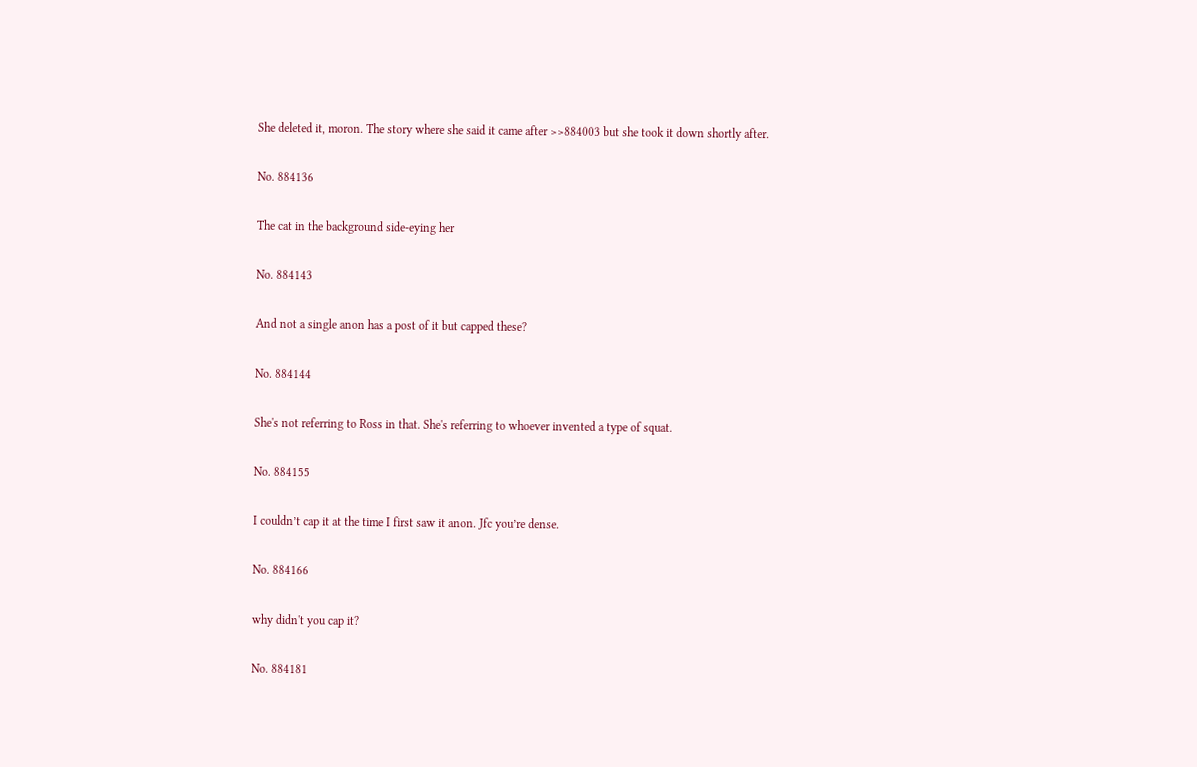She deleted it, moron. The story where she said it came after >>884003 but she took it down shortly after.

No. 884136

The cat in the background side-eying her

No. 884143

And not a single anon has a post of it but capped these?

No. 884144

She's not referring to Ross in that. She's referring to whoever invented a type of squat.

No. 884155

I couldn’t cap it at the time I first saw it anon. Jfc you’re dense.

No. 884166

why didn't you cap it?

No. 884181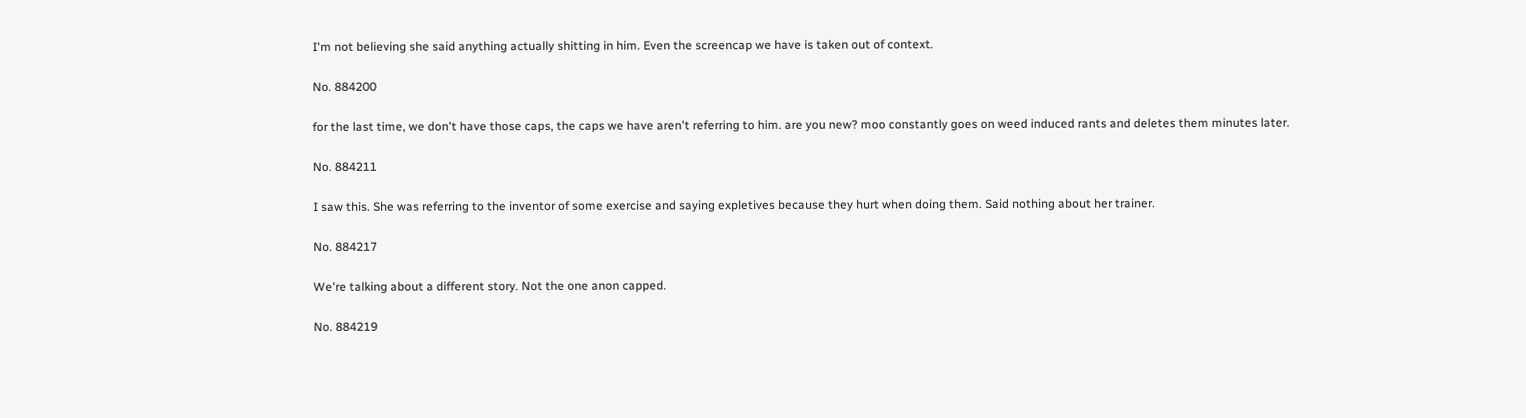I'm not believing she said anything actually shitting in him. Even the screencap we have is taken out of context.

No. 884200

for the last time, we don't have those caps, the caps we have aren't referring to him. are you new? moo constantly goes on weed induced rants and deletes them minutes later.

No. 884211

I saw this. She was referring to the inventor of some exercise and saying expletives because they hurt when doing them. Said nothing about her trainer.

No. 884217

We're talking about a different story. Not the one anon capped.

No. 884219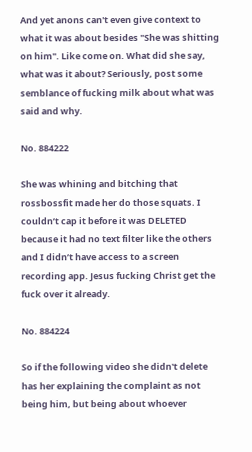And yet anons can't even give context to what it was about besides "She was shitting on him". Like come on. What did she say, what was it about? Seriously, post some semblance of fucking milk about what was said and why.

No. 884222

She was whining and bitching that rossbossfit made her do those squats. I couldn’t cap it before it was DELETED because it had no text filter like the others and I didn’t have access to a screen recording app. Jesus fucking Christ get the fuck over it already.

No. 884224

So if the following video she didn't delete has her explaining the complaint as not being him, but being about whoever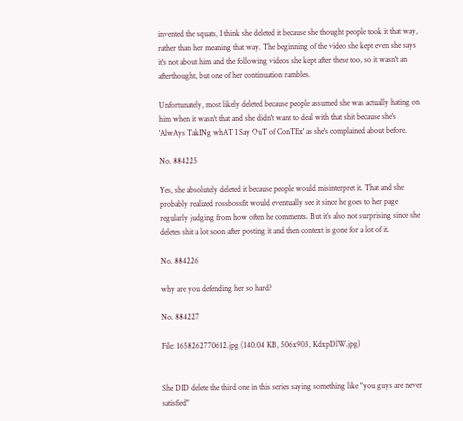invented the squats, I think she deleted it because she thought people took it that way, rather than her meaning that way. The beginning of the video she kept even she says it's not about him and the following videos she kept after these too, so it wasn't an afterthought, but one of her continuation rambles.

Unfortunately, most likely deleted because people assumed she was actually hating on him when it wasn't that and she didn't want to deal with that shit because she's 'AlwAys TakINg whAT I Say OuT of ConTEx' as she's complained about before.

No. 884225

Yes, she absolutely deleted it because people would misinterpret it. That and she probably realized rossbossfit would eventually see it since he goes to her page regularly judging from how often he comments. But it’s also not surprising since she deletes shit a lot soon after posting it and then context is gone for a lot of it.

No. 884226

why are you defending her so hard?

No. 884227

File: 1658262770612.jpg (140.04 KB, 506x903, KdxpDlW.jpg)


She DID delete the third one in this series saying something like "you guys are never satisfied"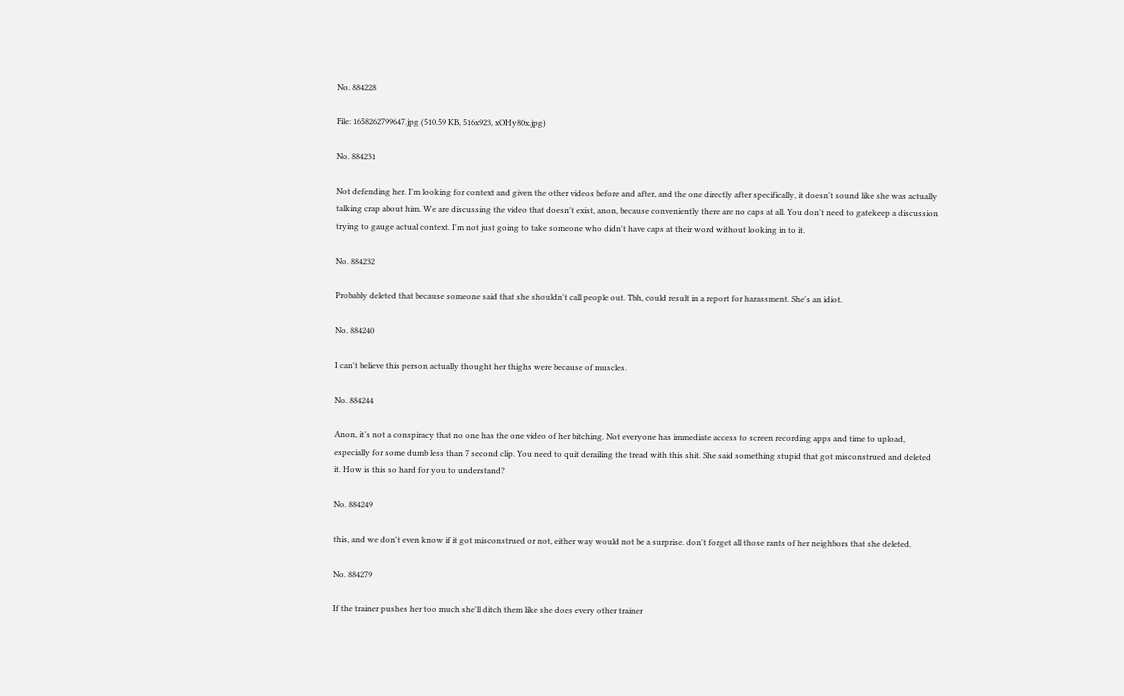No. 884228

File: 1658262799647.jpg (510.59 KB, 516x923, xOHy80x.jpg)

No. 884231

Not defending her. I'm looking for context and given the other videos before and after, and the one directly after specifically, it doesn't sound like she was actually talking crap about him. We are discussing the video that doesn't exist, anon, because conveniently there are no caps at all. You don't need to gatekeep a discussion trying to gauge actual context. I'm not just going to take someone who didn't have caps at their word without looking in to it.

No. 884232

Probably deleted that because someone said that she shouldn't call people out. Tbh, could result in a report for harassment. She's an idiot.

No. 884240

I can't believe this person actually thought her thighs were because of muscles.

No. 884244

Anon, it’s not a conspiracy that no one has the one video of her bitching. Not everyone has immediate access to screen recording apps and time to upload, especially for some dumb less than 7 second clip. You need to quit derailing the tread with this shit. She said something stupid that got misconstrued and deleted it. How is this so hard for you to understand?

No. 884249

this, and we don't even know if it got misconstrued or not, either way would not be a surprise. don't forget all those rants of her neighbors that she deleted.

No. 884279

If the trainer pushes her too much she'll ditch them like she does every other trainer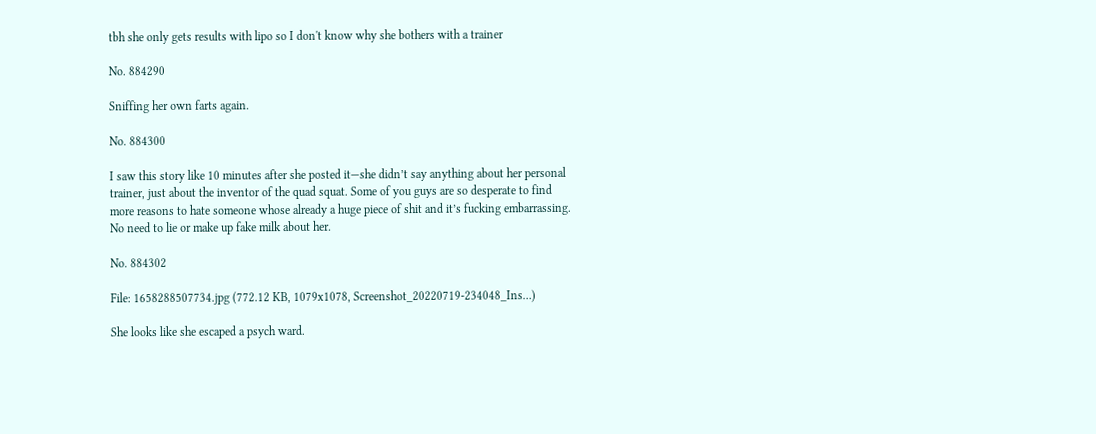tbh she only gets results with lipo so I don't know why she bothers with a trainer

No. 884290

Sniffing her own farts again.

No. 884300

I saw this story like 10 minutes after she posted it—she didn’t say anything about her personal trainer, just about the inventor of the quad squat. Some of you guys are so desperate to find more reasons to hate someone whose already a huge piece of shit and it’s fucking embarrassing. No need to lie or make up fake milk about her.

No. 884302

File: 1658288507734.jpg (772.12 KB, 1079x1078, Screenshot_20220719-234048_Ins…)

She looks like she escaped a psych ward.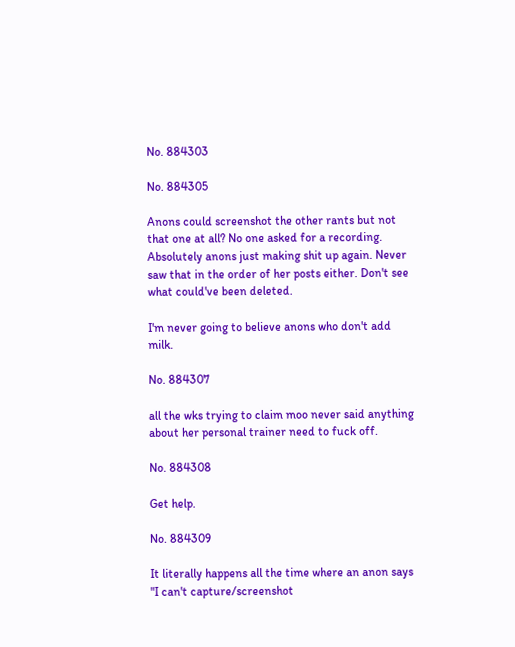No. 884303

No. 884305

Anons could screenshot the other rants but not that one at all? No one asked for a recording. Absolutely anons just making shit up again. Never saw that in the order of her posts either. Don't see what could've been deleted.

I'm never going to believe anons who don't add milk.

No. 884307

all the wks trying to claim moo never said anything about her personal trainer need to fuck off.

No. 884308

Get help.

No. 884309

It literally happens all the time where an anon says "I can't capture/screenshot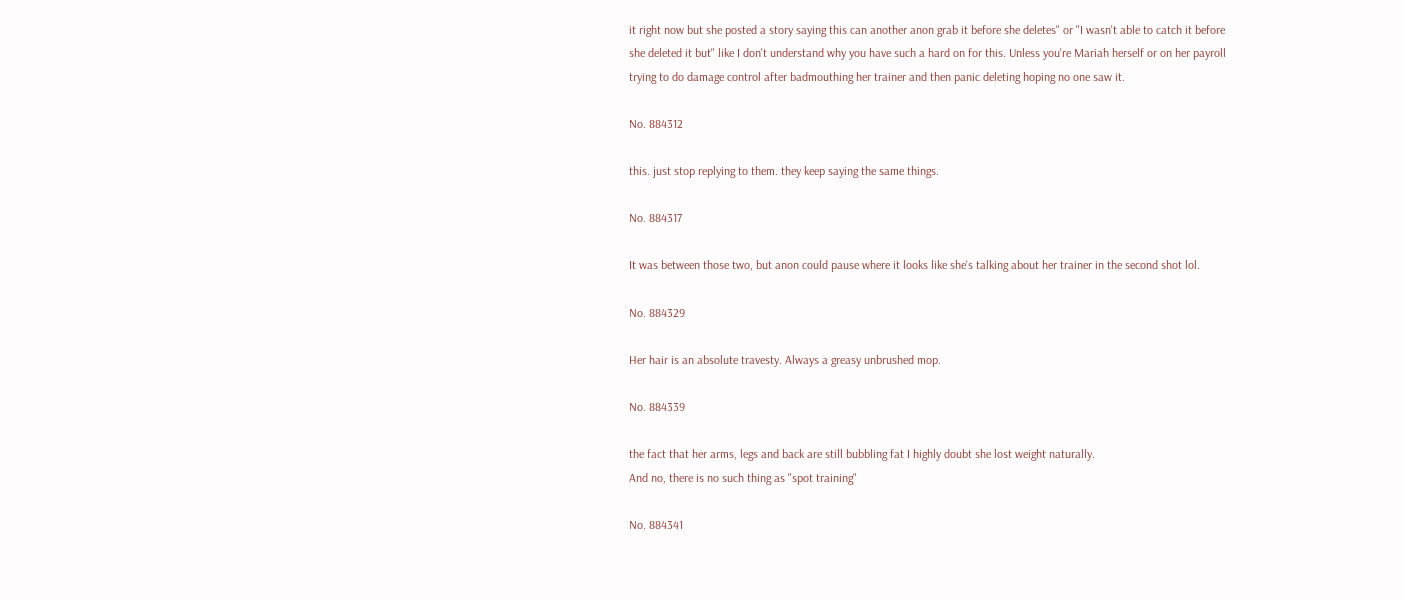it right now but she posted a story saying this can another anon grab it before she deletes" or "I wasn't able to catch it before she deleted it but" like I don't understand why you have such a hard on for this. Unless you're Mariah herself or on her payroll trying to do damage control after badmouthing her trainer and then panic deleting hoping no one saw it.

No. 884312

this. just stop replying to them. they keep saying the same things.

No. 884317

It was between those two, but anon could pause where it looks like she's talking about her trainer in the second shot lol.

No. 884329

Her hair is an absolute travesty. Always a greasy unbrushed mop.

No. 884339

the fact that her arms, legs and back are still bubbling fat I highly doubt she lost weight naturally.
And no, there is no such thing as "spot training"

No. 884341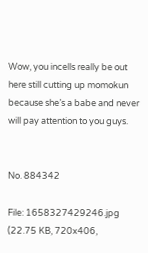Wow, you incells really be out here still cutting up momokun because she’s a babe and never will pay attention to you guys.


No. 884342

File: 1658327429246.jpg (22.75 KB, 720x406,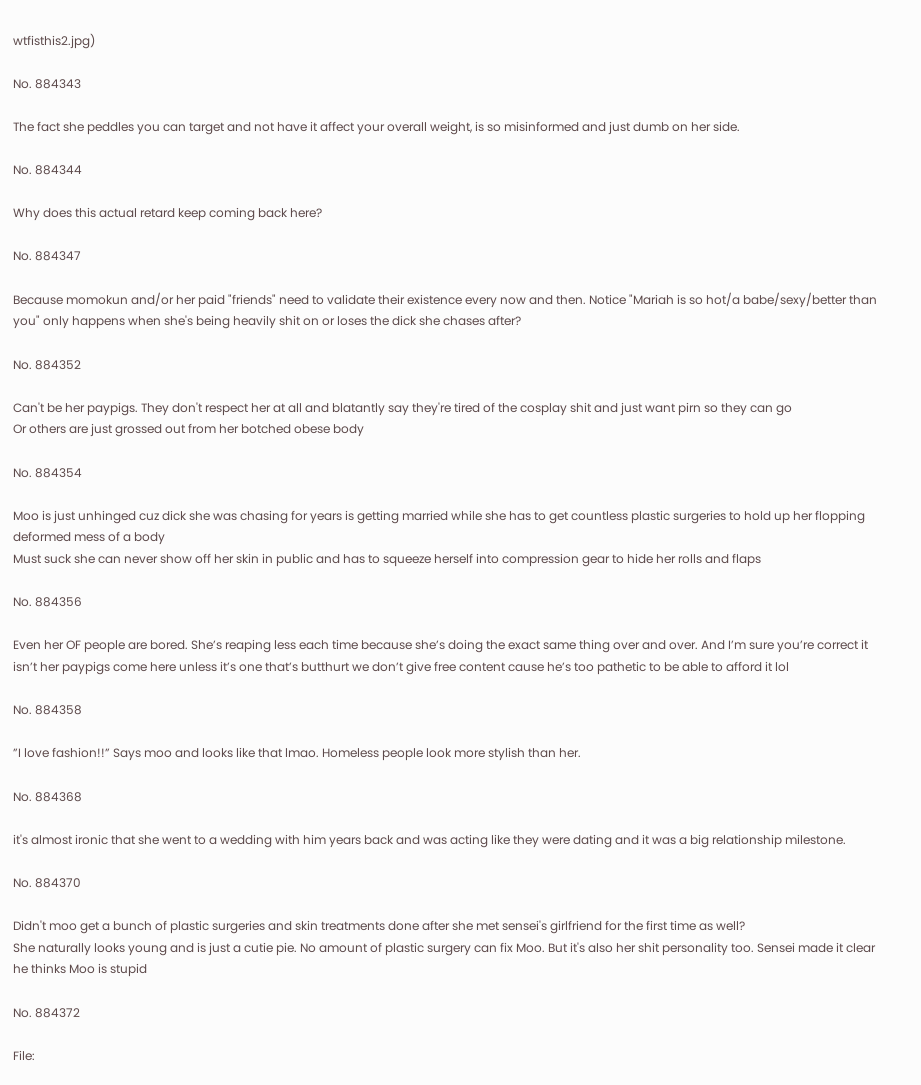wtfisthis2.jpg)

No. 884343

The fact she peddles you can target and not have it affect your overall weight, is so misinformed and just dumb on her side.

No. 884344

Why does this actual retard keep coming back here?

No. 884347

Because momokun and/or her paid "friends" need to validate their existence every now and then. Notice "Mariah is so hot/a babe/sexy/better than you" only happens when she's being heavily shit on or loses the dick she chases after?

No. 884352

Can't be her paypigs. They don't respect her at all and blatantly say they're tired of the cosplay shit and just want pirn so they can go
Or others are just grossed out from her botched obese body

No. 884354

Moo is just unhinged cuz dick she was chasing for years is getting married while she has to get countless plastic surgeries to hold up her flopping deformed mess of a body
Must suck she can never show off her skin in public and has to squeeze herself into compression gear to hide her rolls and flaps

No. 884356

Even her OF people are bored. She’s reaping less each time because she’s doing the exact same thing over and over. And I’m sure you’re correct it isn’t her paypigs come here unless it’s one that’s butthurt we don’t give free content cause he’s too pathetic to be able to afford it lol

No. 884358

”I love fashion!!” Says moo and looks like that lmao. Homeless people look more stylish than her.

No. 884368

it's almost ironic that she went to a wedding with him years back and was acting like they were dating and it was a big relationship milestone.

No. 884370

Didn't moo get a bunch of plastic surgeries and skin treatments done after she met sensei's girlfriend for the first time as well?
She naturally looks young and is just a cutie pie. No amount of plastic surgery can fix Moo. But it's also her shit personality too. Sensei made it clear he thinks Moo is stupid

No. 884372

File: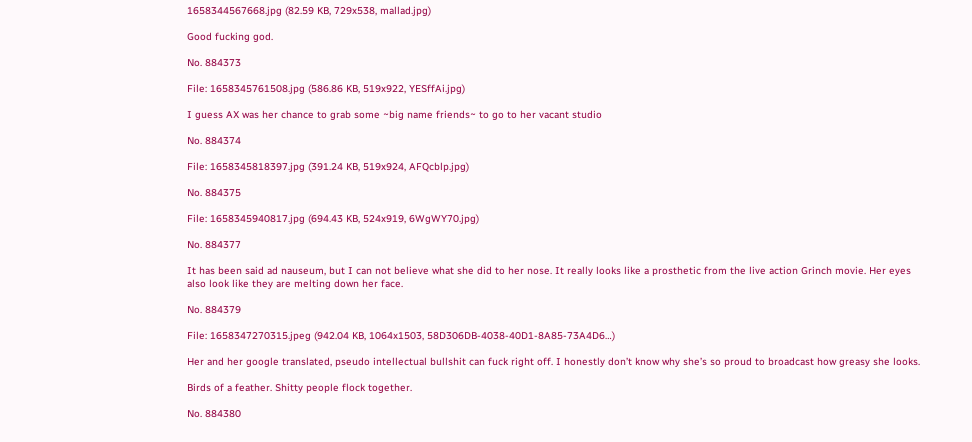1658344567668.jpg (82.59 KB, 729x538, mallad.jpg)

Good fucking god.

No. 884373

File: 1658345761508.jpg (586.86 KB, 519x922, YESffAi.jpg)

I guess AX was her chance to grab some ~big name friends~ to go to her vacant studio

No. 884374

File: 1658345818397.jpg (391.24 KB, 519x924, AFQcblp.jpg)

No. 884375

File: 1658345940817.jpg (694.43 KB, 524x919, 6WgWY70.jpg)

No. 884377

It has been said ad nauseum, but I can not believe what she did to her nose. It really looks like a prosthetic from the live action Grinch movie. Her eyes also look like they are melting down her face.

No. 884379

File: 1658347270315.jpeg (942.04 KB, 1064x1503, 58D306DB-4038-40D1-8A85-73A4D6…)

Her and her google translated, pseudo intellectual bullshit can fuck right off. I honestly don’t know why she’s so proud to broadcast how greasy she looks.

Birds of a feather. Shitty people flock together.

No. 884380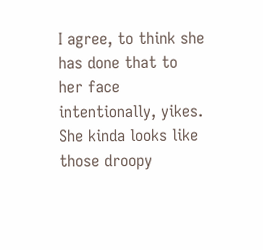I agree, to think she has done that to her face intentionally, yikes. She kinda looks like those droopy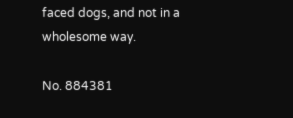faced dogs, and not in a wholesome way.

No. 884381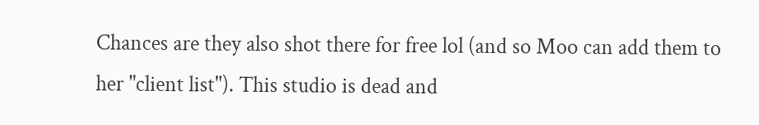Chances are they also shot there for free lol (and so Moo can add them to her "client list"). This studio is dead and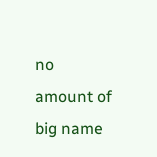no amount of big name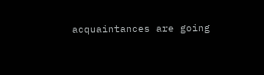acquaintances are going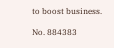to boost business.

No. 884383